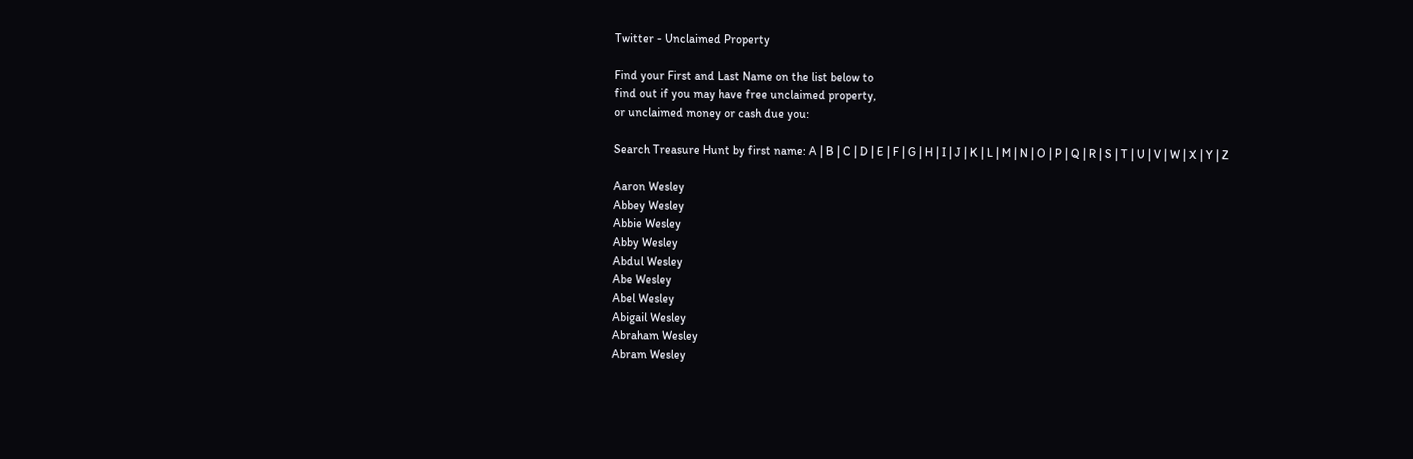Twitter - Unclaimed Property

Find your First and Last Name on the list below to
find out if you may have free unclaimed property,
or unclaimed money or cash due you:

Search Treasure Hunt by first name: A | B | C | D | E | F | G | H | I | J | K | L | M | N | O | P | Q | R | S | T | U | V | W | X | Y | Z

Aaron Wesley
Abbey Wesley
Abbie Wesley
Abby Wesley
Abdul Wesley
Abe Wesley
Abel Wesley
Abigail Wesley
Abraham Wesley
Abram Wesley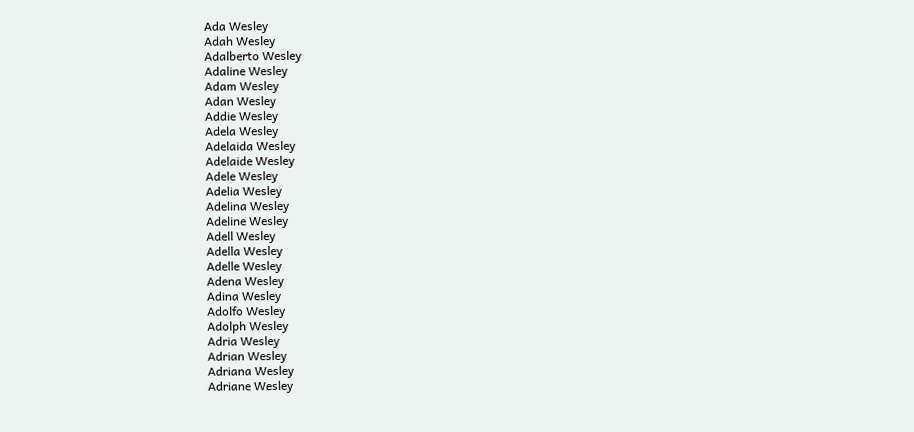Ada Wesley
Adah Wesley
Adalberto Wesley
Adaline Wesley
Adam Wesley
Adan Wesley
Addie Wesley
Adela Wesley
Adelaida Wesley
Adelaide Wesley
Adele Wesley
Adelia Wesley
Adelina Wesley
Adeline Wesley
Adell Wesley
Adella Wesley
Adelle Wesley
Adena Wesley
Adina Wesley
Adolfo Wesley
Adolph Wesley
Adria Wesley
Adrian Wesley
Adriana Wesley
Adriane Wesley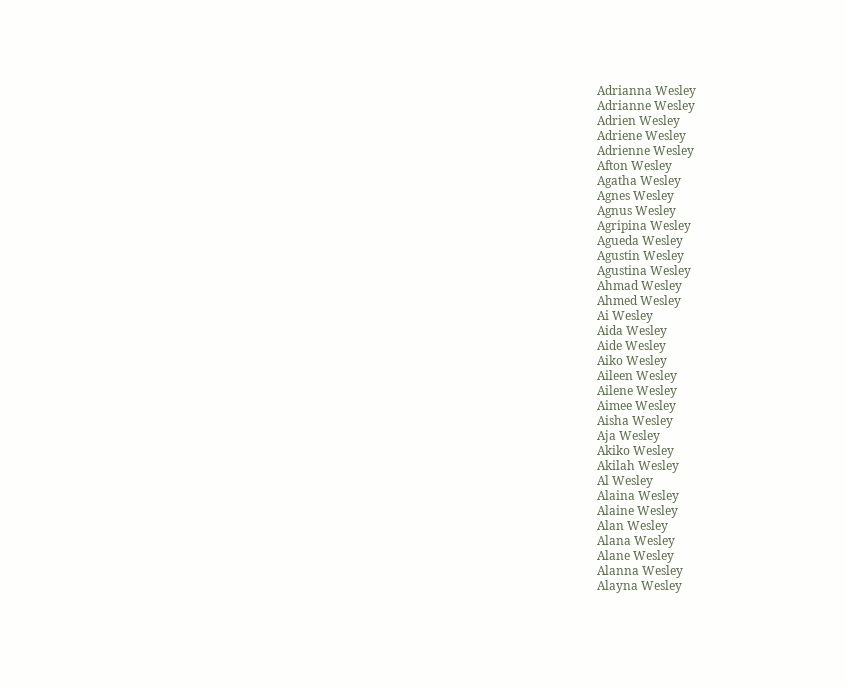Adrianna Wesley
Adrianne Wesley
Adrien Wesley
Adriene Wesley
Adrienne Wesley
Afton Wesley
Agatha Wesley
Agnes Wesley
Agnus Wesley
Agripina Wesley
Agueda Wesley
Agustin Wesley
Agustina Wesley
Ahmad Wesley
Ahmed Wesley
Ai Wesley
Aida Wesley
Aide Wesley
Aiko Wesley
Aileen Wesley
Ailene Wesley
Aimee Wesley
Aisha Wesley
Aja Wesley
Akiko Wesley
Akilah Wesley
Al Wesley
Alaina Wesley
Alaine Wesley
Alan Wesley
Alana Wesley
Alane Wesley
Alanna Wesley
Alayna Wesley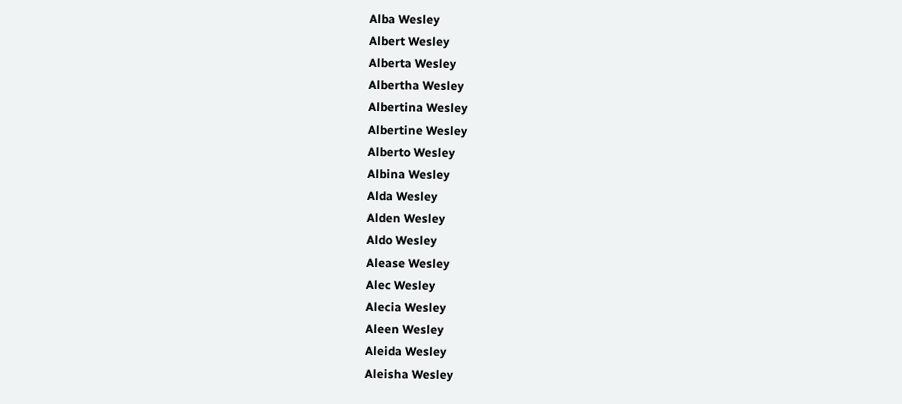Alba Wesley
Albert Wesley
Alberta Wesley
Albertha Wesley
Albertina Wesley
Albertine Wesley
Alberto Wesley
Albina Wesley
Alda Wesley
Alden Wesley
Aldo Wesley
Alease Wesley
Alec Wesley
Alecia Wesley
Aleen Wesley
Aleida Wesley
Aleisha Wesley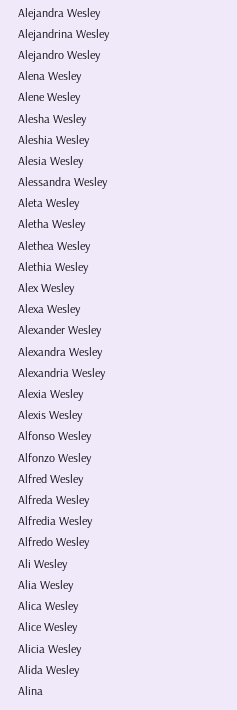Alejandra Wesley
Alejandrina Wesley
Alejandro Wesley
Alena Wesley
Alene Wesley
Alesha Wesley
Aleshia Wesley
Alesia Wesley
Alessandra Wesley
Aleta Wesley
Aletha Wesley
Alethea Wesley
Alethia Wesley
Alex Wesley
Alexa Wesley
Alexander Wesley
Alexandra Wesley
Alexandria Wesley
Alexia Wesley
Alexis Wesley
Alfonso Wesley
Alfonzo Wesley
Alfred Wesley
Alfreda Wesley
Alfredia Wesley
Alfredo Wesley
Ali Wesley
Alia Wesley
Alica Wesley
Alice Wesley
Alicia Wesley
Alida Wesley
Alina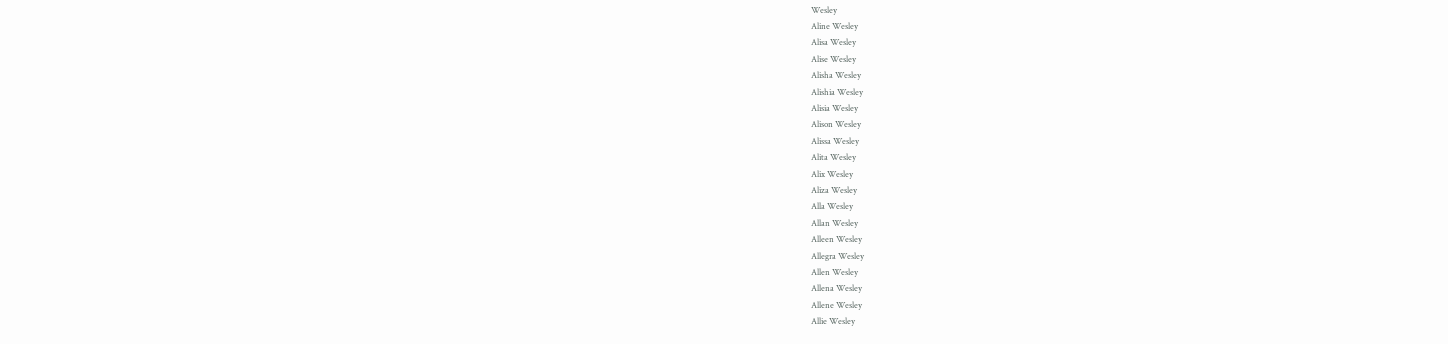Wesley
Aline Wesley
Alisa Wesley
Alise Wesley
Alisha Wesley
Alishia Wesley
Alisia Wesley
Alison Wesley
Alissa Wesley
Alita Wesley
Alix Wesley
Aliza Wesley
Alla Wesley
Allan Wesley
Alleen Wesley
Allegra Wesley
Allen Wesley
Allena Wesley
Allene Wesley
Allie Wesley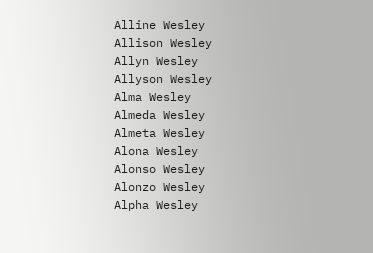Alline Wesley
Allison Wesley
Allyn Wesley
Allyson Wesley
Alma Wesley
Almeda Wesley
Almeta Wesley
Alona Wesley
Alonso Wesley
Alonzo Wesley
Alpha Wesley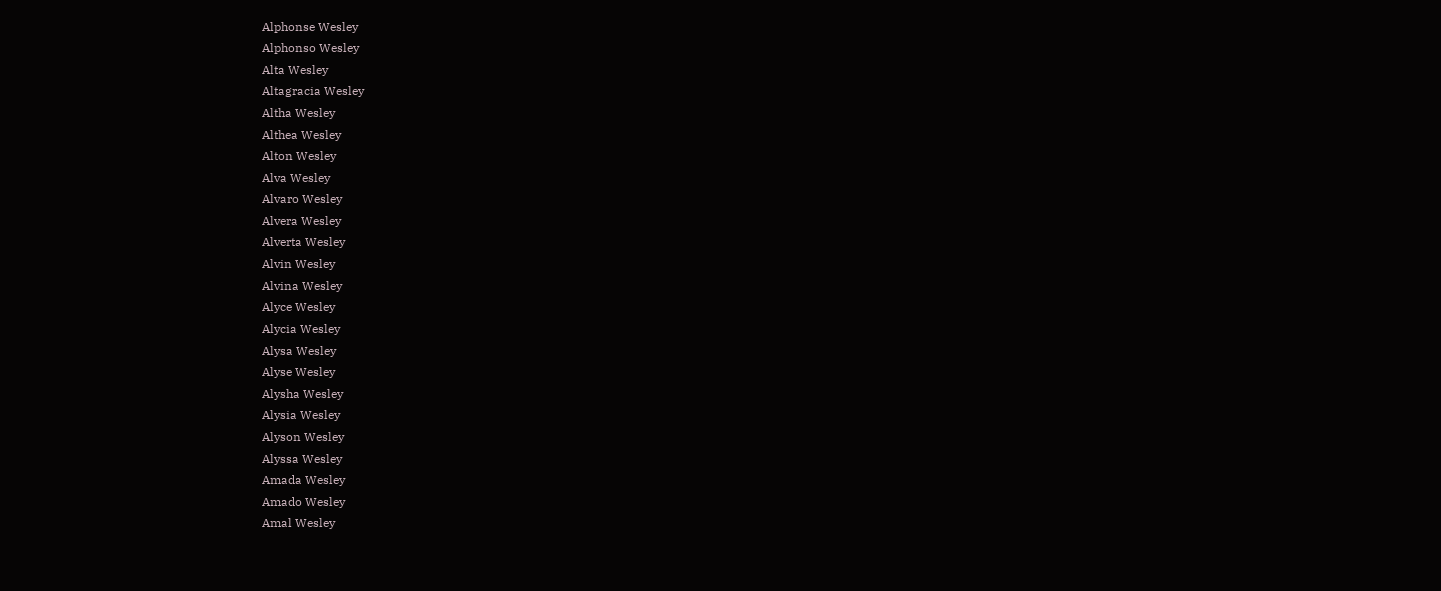Alphonse Wesley
Alphonso Wesley
Alta Wesley
Altagracia Wesley
Altha Wesley
Althea Wesley
Alton Wesley
Alva Wesley
Alvaro Wesley
Alvera Wesley
Alverta Wesley
Alvin Wesley
Alvina Wesley
Alyce Wesley
Alycia Wesley
Alysa Wesley
Alyse Wesley
Alysha Wesley
Alysia Wesley
Alyson Wesley
Alyssa Wesley
Amada Wesley
Amado Wesley
Amal Wesley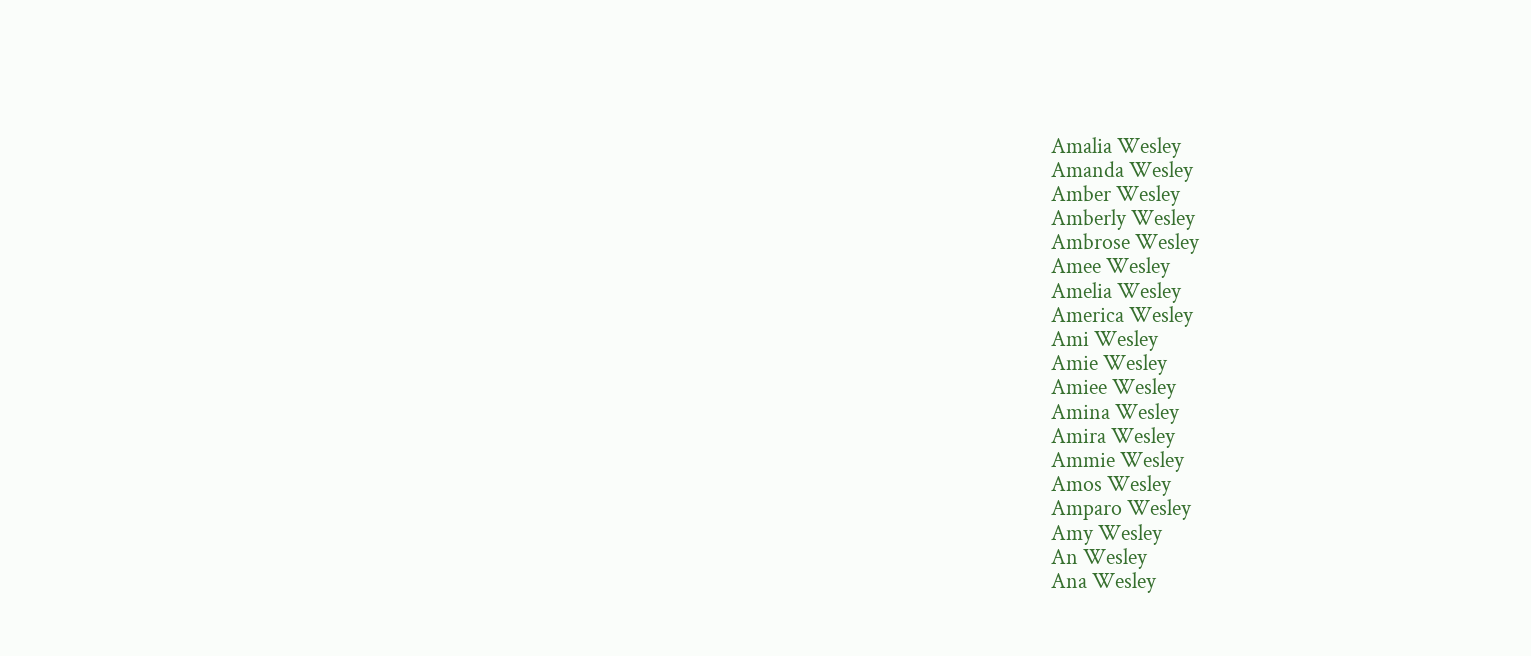Amalia Wesley
Amanda Wesley
Amber Wesley
Amberly Wesley
Ambrose Wesley
Amee Wesley
Amelia Wesley
America Wesley
Ami Wesley
Amie Wesley
Amiee Wesley
Amina Wesley
Amira Wesley
Ammie Wesley
Amos Wesley
Amparo Wesley
Amy Wesley
An Wesley
Ana Wesley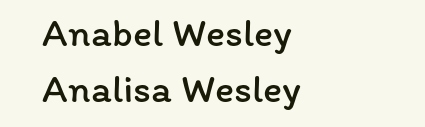Anabel Wesley
Analisa Wesley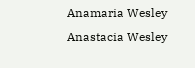Anamaria Wesley
Anastacia Wesley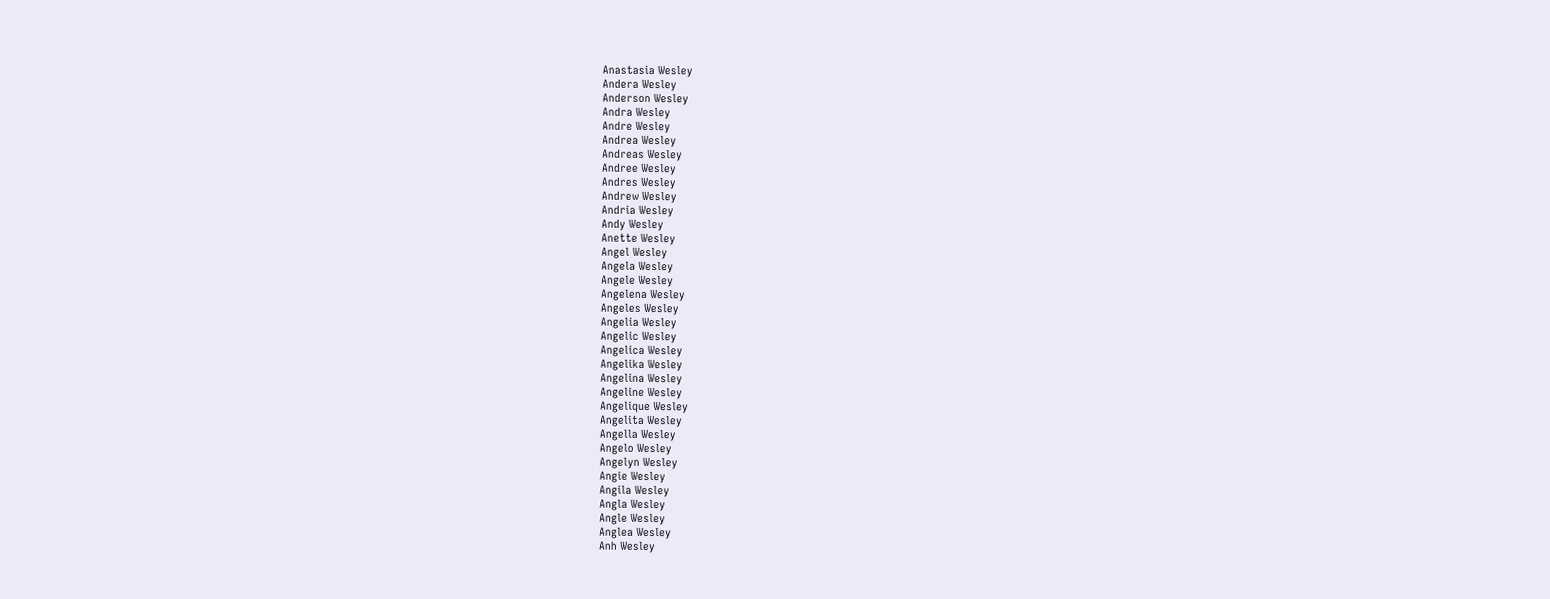Anastasia Wesley
Andera Wesley
Anderson Wesley
Andra Wesley
Andre Wesley
Andrea Wesley
Andreas Wesley
Andree Wesley
Andres Wesley
Andrew Wesley
Andria Wesley
Andy Wesley
Anette Wesley
Angel Wesley
Angela Wesley
Angele Wesley
Angelena Wesley
Angeles Wesley
Angelia Wesley
Angelic Wesley
Angelica Wesley
Angelika Wesley
Angelina Wesley
Angeline Wesley
Angelique Wesley
Angelita Wesley
Angella Wesley
Angelo Wesley
Angelyn Wesley
Angie Wesley
Angila Wesley
Angla Wesley
Angle Wesley
Anglea Wesley
Anh Wesley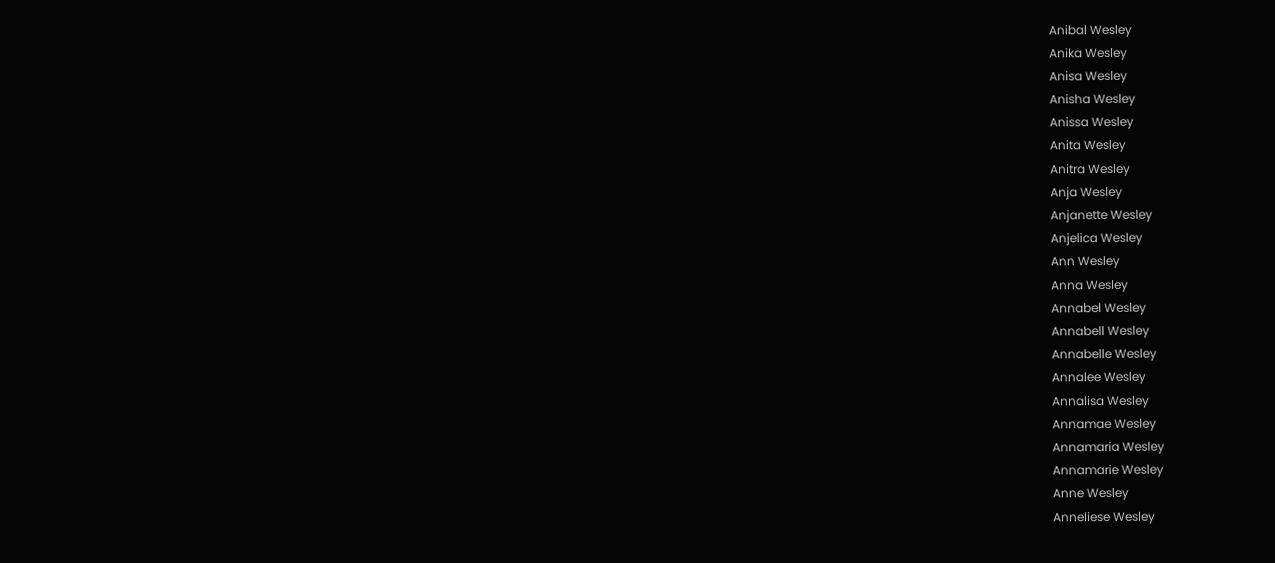Anibal Wesley
Anika Wesley
Anisa Wesley
Anisha Wesley
Anissa Wesley
Anita Wesley
Anitra Wesley
Anja Wesley
Anjanette Wesley
Anjelica Wesley
Ann Wesley
Anna Wesley
Annabel Wesley
Annabell Wesley
Annabelle Wesley
Annalee Wesley
Annalisa Wesley
Annamae Wesley
Annamaria Wesley
Annamarie Wesley
Anne Wesley
Anneliese Wesley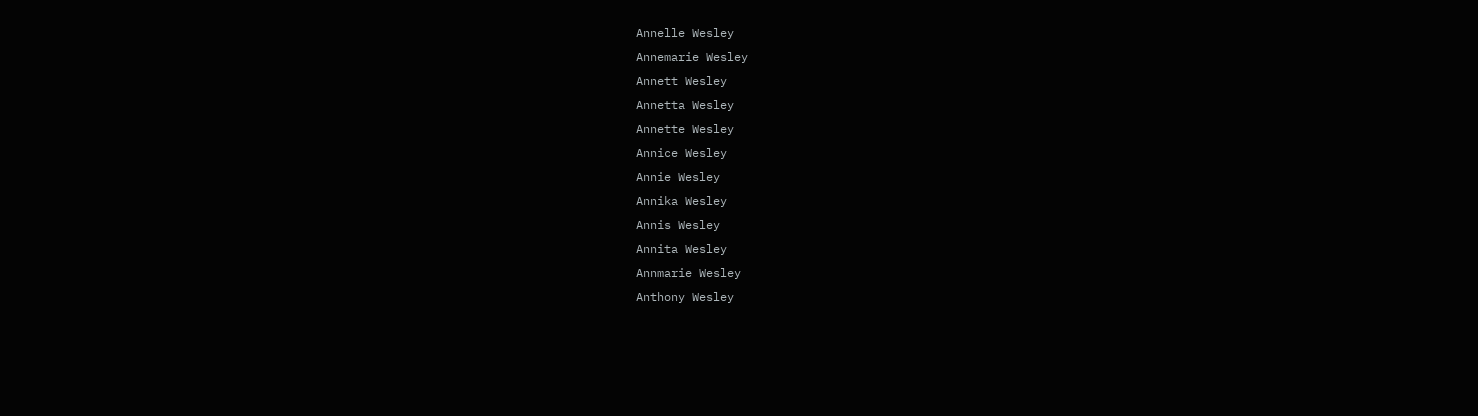Annelle Wesley
Annemarie Wesley
Annett Wesley
Annetta Wesley
Annette Wesley
Annice Wesley
Annie Wesley
Annika Wesley
Annis Wesley
Annita Wesley
Annmarie Wesley
Anthony Wesley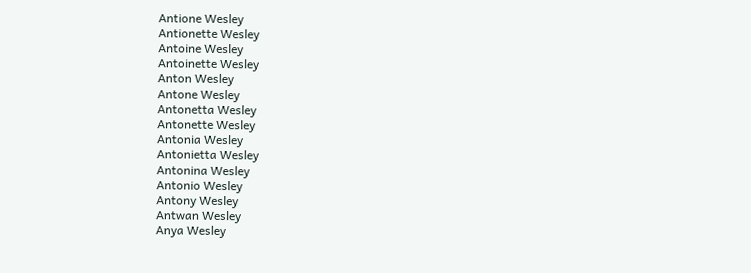Antione Wesley
Antionette Wesley
Antoine Wesley
Antoinette Wesley
Anton Wesley
Antone Wesley
Antonetta Wesley
Antonette Wesley
Antonia Wesley
Antonietta Wesley
Antonina Wesley
Antonio Wesley
Antony Wesley
Antwan Wesley
Anya Wesley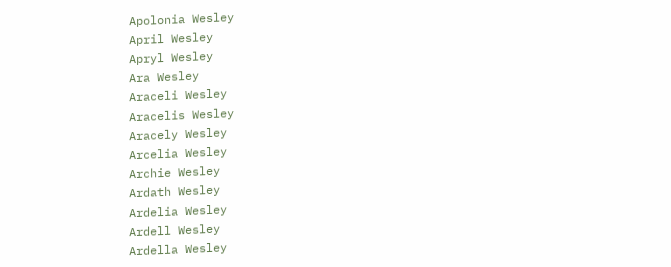Apolonia Wesley
April Wesley
Apryl Wesley
Ara Wesley
Araceli Wesley
Aracelis Wesley
Aracely Wesley
Arcelia Wesley
Archie Wesley
Ardath Wesley
Ardelia Wesley
Ardell Wesley
Ardella Wesley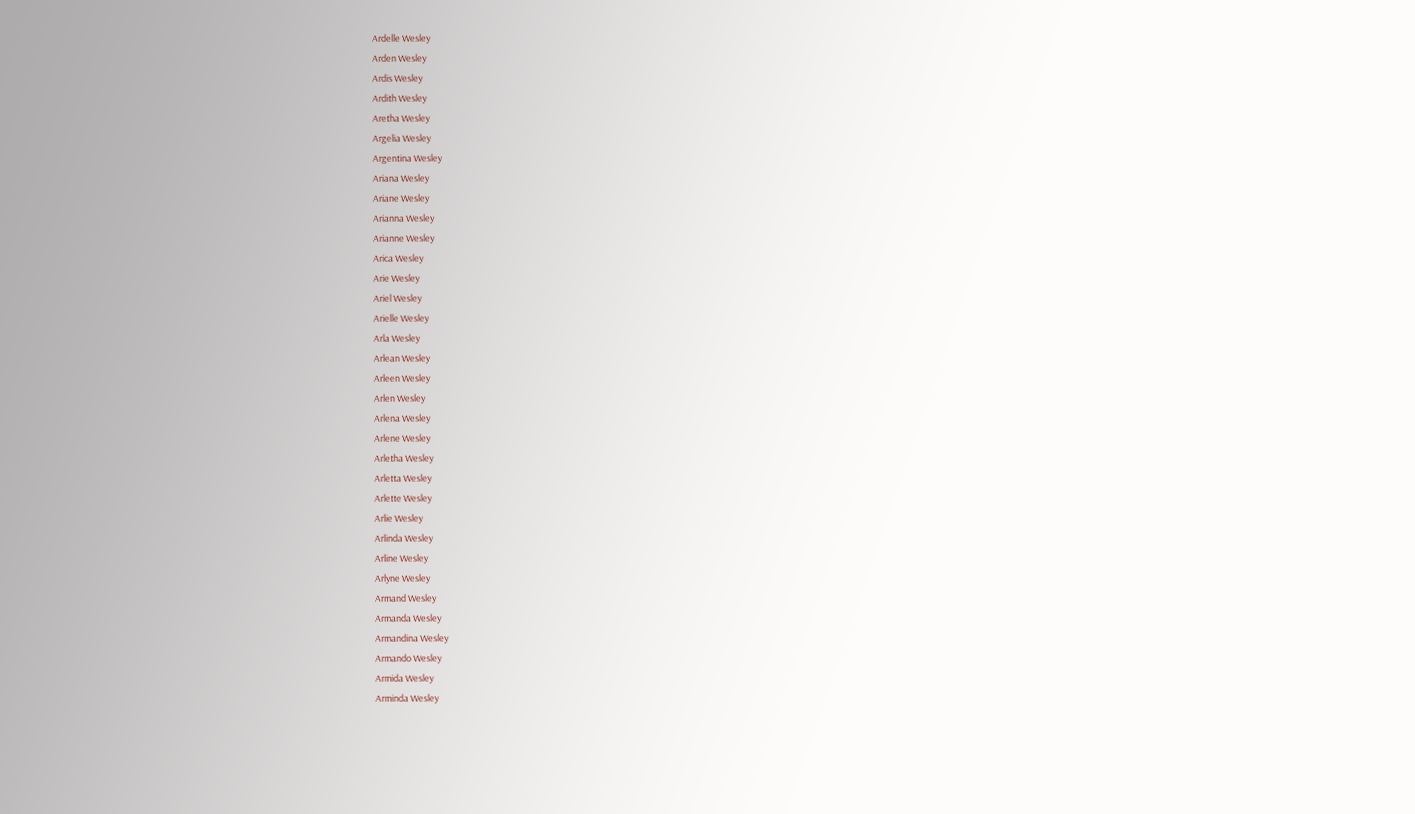Ardelle Wesley
Arden Wesley
Ardis Wesley
Ardith Wesley
Aretha Wesley
Argelia Wesley
Argentina Wesley
Ariana Wesley
Ariane Wesley
Arianna Wesley
Arianne Wesley
Arica Wesley
Arie Wesley
Ariel Wesley
Arielle Wesley
Arla Wesley
Arlean Wesley
Arleen Wesley
Arlen Wesley
Arlena Wesley
Arlene Wesley
Arletha Wesley
Arletta Wesley
Arlette Wesley
Arlie Wesley
Arlinda Wesley
Arline Wesley
Arlyne Wesley
Armand Wesley
Armanda Wesley
Armandina Wesley
Armando Wesley
Armida Wesley
Arminda Wesley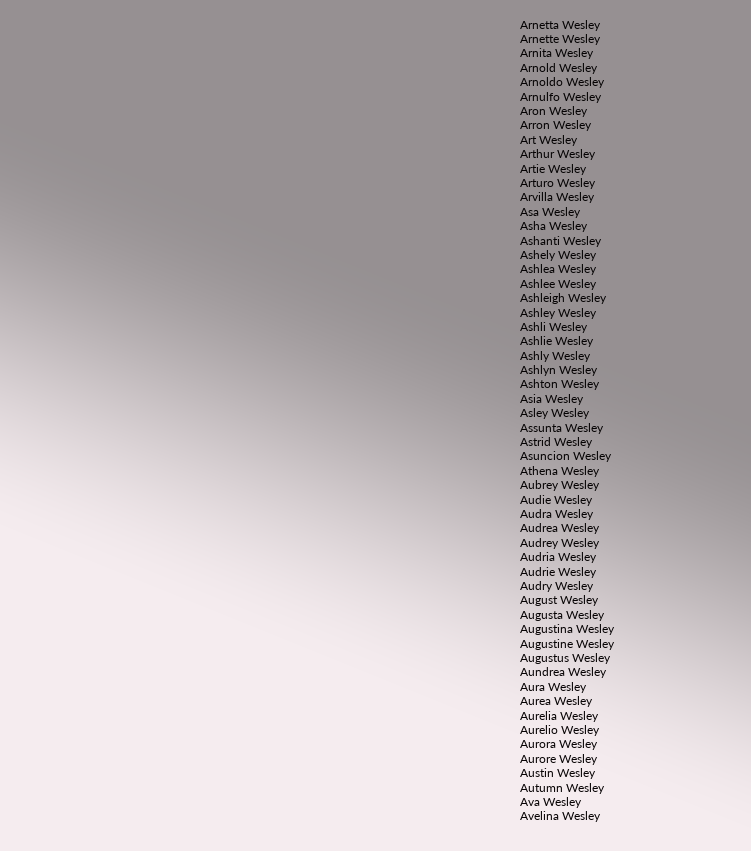Arnetta Wesley
Arnette Wesley
Arnita Wesley
Arnold Wesley
Arnoldo Wesley
Arnulfo Wesley
Aron Wesley
Arron Wesley
Art Wesley
Arthur Wesley
Artie Wesley
Arturo Wesley
Arvilla Wesley
Asa Wesley
Asha Wesley
Ashanti Wesley
Ashely Wesley
Ashlea Wesley
Ashlee Wesley
Ashleigh Wesley
Ashley Wesley
Ashli Wesley
Ashlie Wesley
Ashly Wesley
Ashlyn Wesley
Ashton Wesley
Asia Wesley
Asley Wesley
Assunta Wesley
Astrid Wesley
Asuncion Wesley
Athena Wesley
Aubrey Wesley
Audie Wesley
Audra Wesley
Audrea Wesley
Audrey Wesley
Audria Wesley
Audrie Wesley
Audry Wesley
August Wesley
Augusta Wesley
Augustina Wesley
Augustine Wesley
Augustus Wesley
Aundrea Wesley
Aura Wesley
Aurea Wesley
Aurelia Wesley
Aurelio Wesley
Aurora Wesley
Aurore Wesley
Austin Wesley
Autumn Wesley
Ava Wesley
Avelina Wesley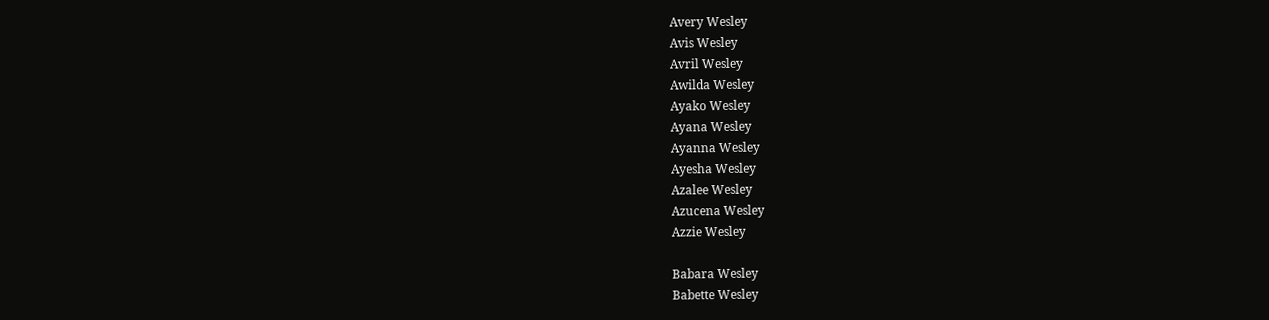Avery Wesley
Avis Wesley
Avril Wesley
Awilda Wesley
Ayako Wesley
Ayana Wesley
Ayanna Wesley
Ayesha Wesley
Azalee Wesley
Azucena Wesley
Azzie Wesley

Babara Wesley
Babette Wesley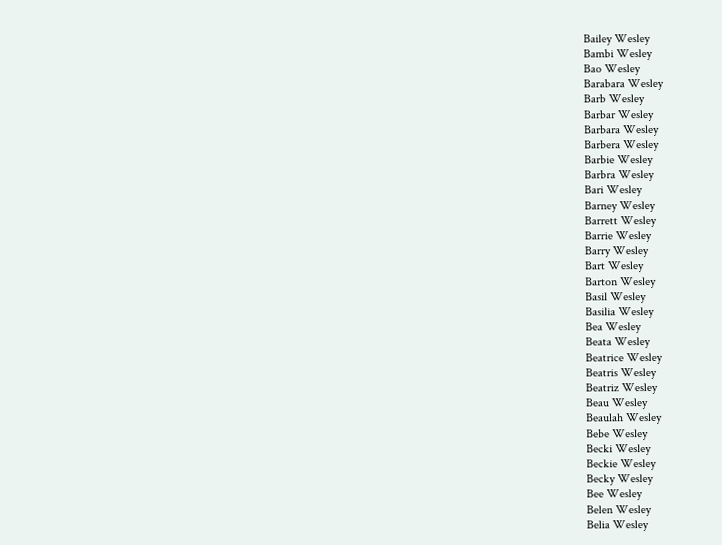Bailey Wesley
Bambi Wesley
Bao Wesley
Barabara Wesley
Barb Wesley
Barbar Wesley
Barbara Wesley
Barbera Wesley
Barbie Wesley
Barbra Wesley
Bari Wesley
Barney Wesley
Barrett Wesley
Barrie Wesley
Barry Wesley
Bart Wesley
Barton Wesley
Basil Wesley
Basilia Wesley
Bea Wesley
Beata Wesley
Beatrice Wesley
Beatris Wesley
Beatriz Wesley
Beau Wesley
Beaulah Wesley
Bebe Wesley
Becki Wesley
Beckie Wesley
Becky Wesley
Bee Wesley
Belen Wesley
Belia Wesley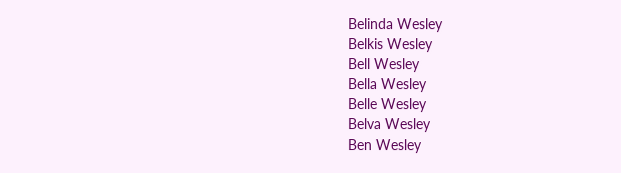Belinda Wesley
Belkis Wesley
Bell Wesley
Bella Wesley
Belle Wesley
Belva Wesley
Ben Wesley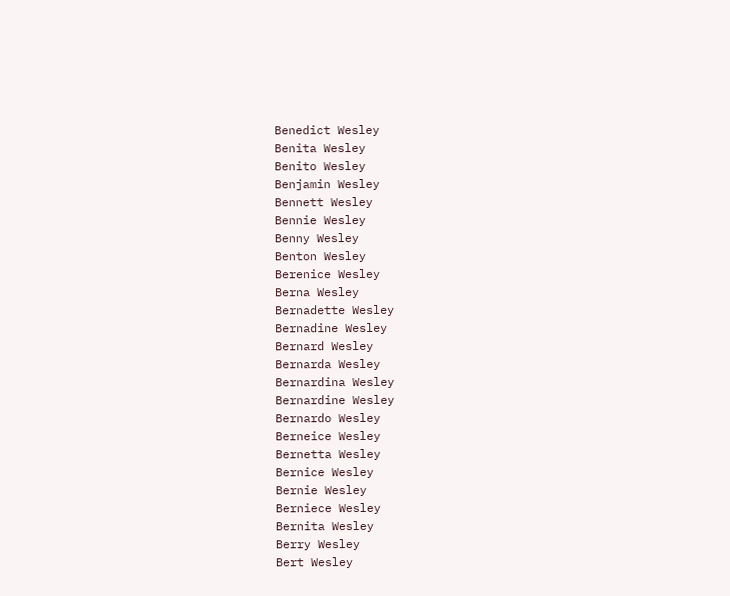Benedict Wesley
Benita Wesley
Benito Wesley
Benjamin Wesley
Bennett Wesley
Bennie Wesley
Benny Wesley
Benton Wesley
Berenice Wesley
Berna Wesley
Bernadette Wesley
Bernadine Wesley
Bernard Wesley
Bernarda Wesley
Bernardina Wesley
Bernardine Wesley
Bernardo Wesley
Berneice Wesley
Bernetta Wesley
Bernice Wesley
Bernie Wesley
Berniece Wesley
Bernita Wesley
Berry Wesley
Bert Wesley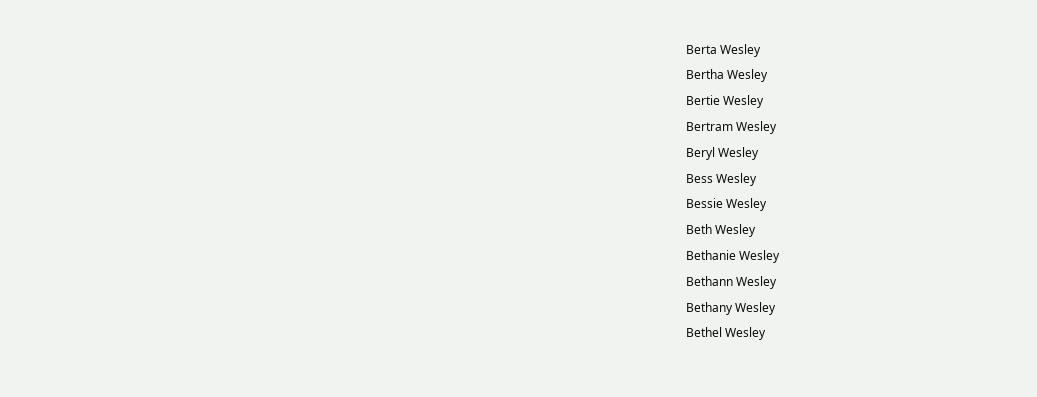Berta Wesley
Bertha Wesley
Bertie Wesley
Bertram Wesley
Beryl Wesley
Bess Wesley
Bessie Wesley
Beth Wesley
Bethanie Wesley
Bethann Wesley
Bethany Wesley
Bethel Wesley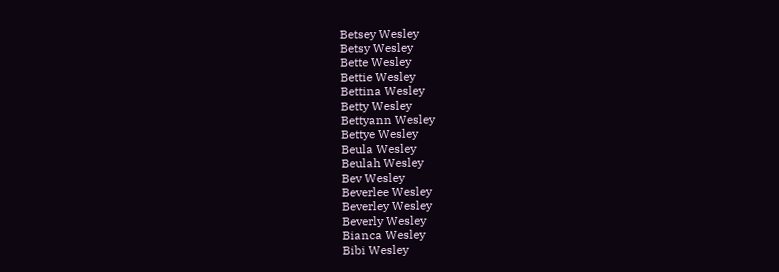Betsey Wesley
Betsy Wesley
Bette Wesley
Bettie Wesley
Bettina Wesley
Betty Wesley
Bettyann Wesley
Bettye Wesley
Beula Wesley
Beulah Wesley
Bev Wesley
Beverlee Wesley
Beverley Wesley
Beverly Wesley
Bianca Wesley
Bibi Wesley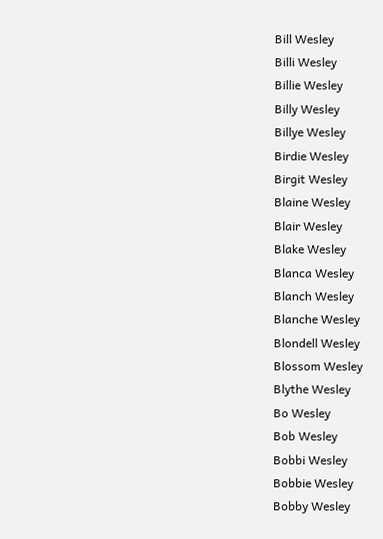Bill Wesley
Billi Wesley
Billie Wesley
Billy Wesley
Billye Wesley
Birdie Wesley
Birgit Wesley
Blaine Wesley
Blair Wesley
Blake Wesley
Blanca Wesley
Blanch Wesley
Blanche Wesley
Blondell Wesley
Blossom Wesley
Blythe Wesley
Bo Wesley
Bob Wesley
Bobbi Wesley
Bobbie Wesley
Bobby Wesley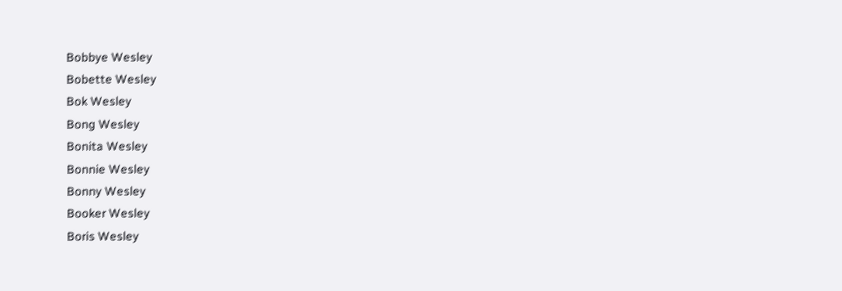Bobbye Wesley
Bobette Wesley
Bok Wesley
Bong Wesley
Bonita Wesley
Bonnie Wesley
Bonny Wesley
Booker Wesley
Boris Wesley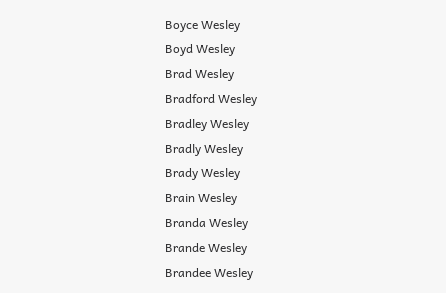Boyce Wesley
Boyd Wesley
Brad Wesley
Bradford Wesley
Bradley Wesley
Bradly Wesley
Brady Wesley
Brain Wesley
Branda Wesley
Brande Wesley
Brandee Wesley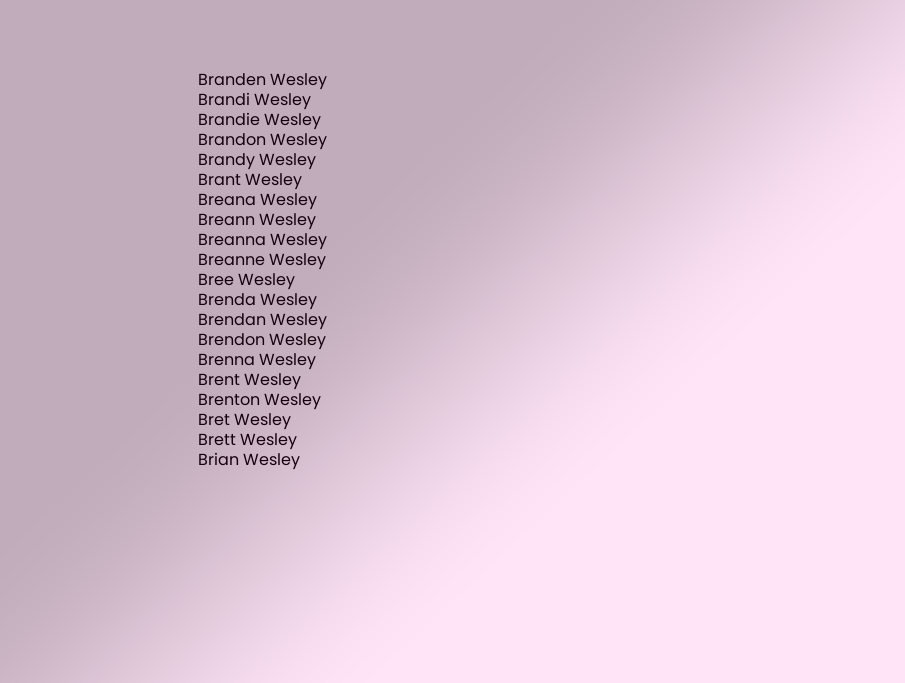Branden Wesley
Brandi Wesley
Brandie Wesley
Brandon Wesley
Brandy Wesley
Brant Wesley
Breana Wesley
Breann Wesley
Breanna Wesley
Breanne Wesley
Bree Wesley
Brenda Wesley
Brendan Wesley
Brendon Wesley
Brenna Wesley
Brent Wesley
Brenton Wesley
Bret Wesley
Brett Wesley
Brian Wesley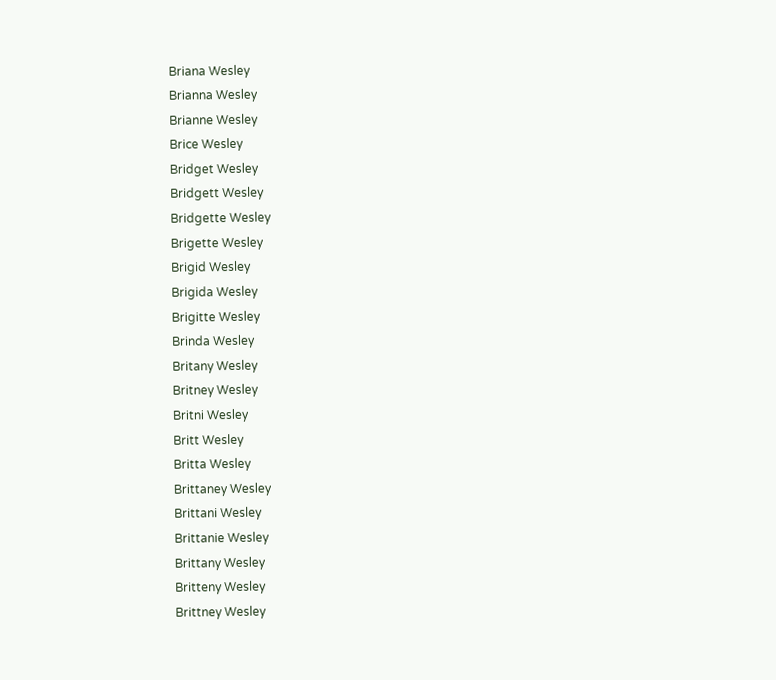Briana Wesley
Brianna Wesley
Brianne Wesley
Brice Wesley
Bridget Wesley
Bridgett Wesley
Bridgette Wesley
Brigette Wesley
Brigid Wesley
Brigida Wesley
Brigitte Wesley
Brinda Wesley
Britany Wesley
Britney Wesley
Britni Wesley
Britt Wesley
Britta Wesley
Brittaney Wesley
Brittani Wesley
Brittanie Wesley
Brittany Wesley
Britteny Wesley
Brittney Wesley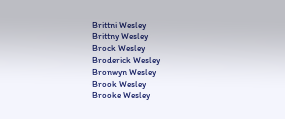Brittni Wesley
Brittny Wesley
Brock Wesley
Broderick Wesley
Bronwyn Wesley
Brook Wesley
Brooke Wesley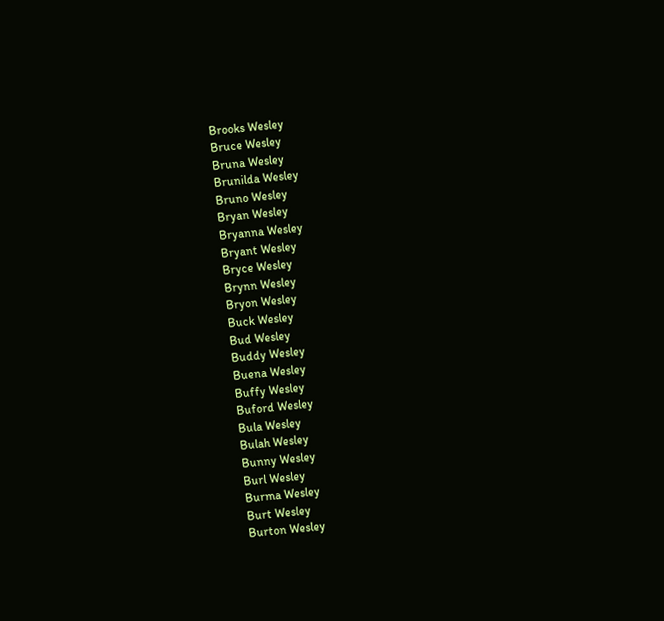Brooks Wesley
Bruce Wesley
Bruna Wesley
Brunilda Wesley
Bruno Wesley
Bryan Wesley
Bryanna Wesley
Bryant Wesley
Bryce Wesley
Brynn Wesley
Bryon Wesley
Buck Wesley
Bud Wesley
Buddy Wesley
Buena Wesley
Buffy Wesley
Buford Wesley
Bula Wesley
Bulah Wesley
Bunny Wesley
Burl Wesley
Burma Wesley
Burt Wesley
Burton Wesley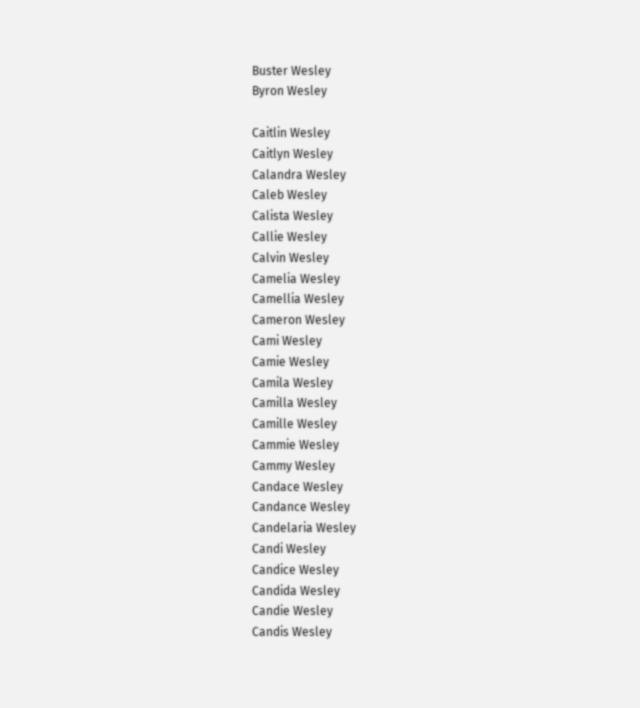Buster Wesley
Byron Wesley

Caitlin Wesley
Caitlyn Wesley
Calandra Wesley
Caleb Wesley
Calista Wesley
Callie Wesley
Calvin Wesley
Camelia Wesley
Camellia Wesley
Cameron Wesley
Cami Wesley
Camie Wesley
Camila Wesley
Camilla Wesley
Camille Wesley
Cammie Wesley
Cammy Wesley
Candace Wesley
Candance Wesley
Candelaria Wesley
Candi Wesley
Candice Wesley
Candida Wesley
Candie Wesley
Candis Wesley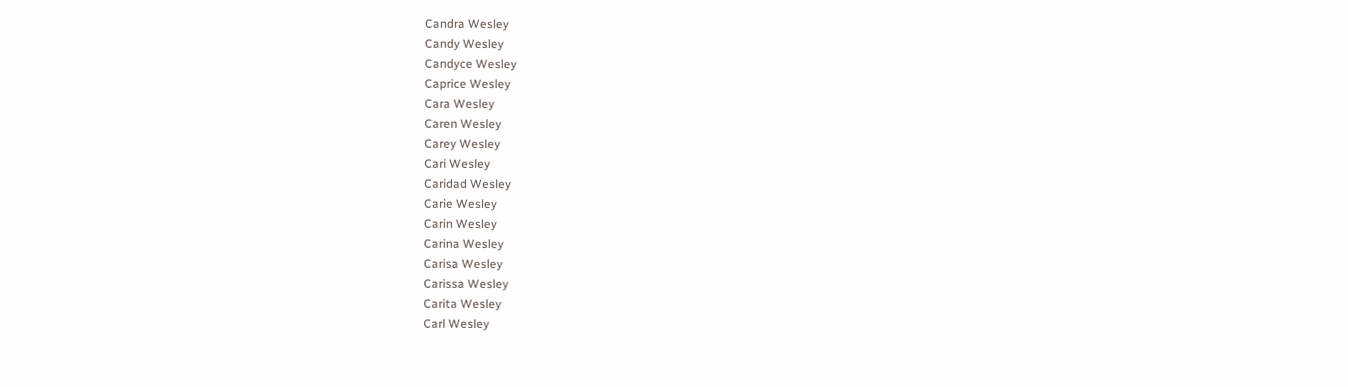Candra Wesley
Candy Wesley
Candyce Wesley
Caprice Wesley
Cara Wesley
Caren Wesley
Carey Wesley
Cari Wesley
Caridad Wesley
Carie Wesley
Carin Wesley
Carina Wesley
Carisa Wesley
Carissa Wesley
Carita Wesley
Carl Wesley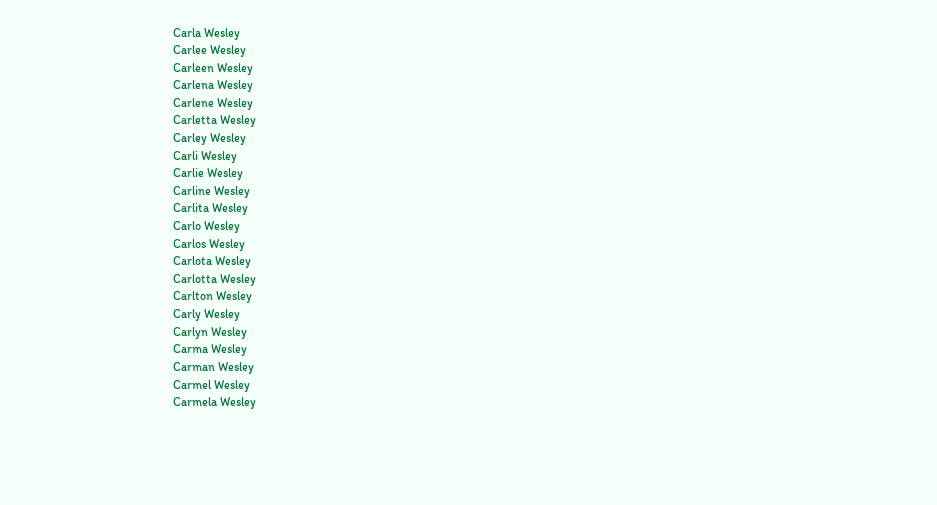Carla Wesley
Carlee Wesley
Carleen Wesley
Carlena Wesley
Carlene Wesley
Carletta Wesley
Carley Wesley
Carli Wesley
Carlie Wesley
Carline Wesley
Carlita Wesley
Carlo Wesley
Carlos Wesley
Carlota Wesley
Carlotta Wesley
Carlton Wesley
Carly Wesley
Carlyn Wesley
Carma Wesley
Carman Wesley
Carmel Wesley
Carmela Wesley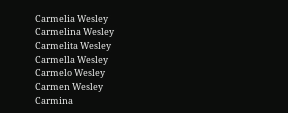Carmelia Wesley
Carmelina Wesley
Carmelita Wesley
Carmella Wesley
Carmelo Wesley
Carmen Wesley
Carmina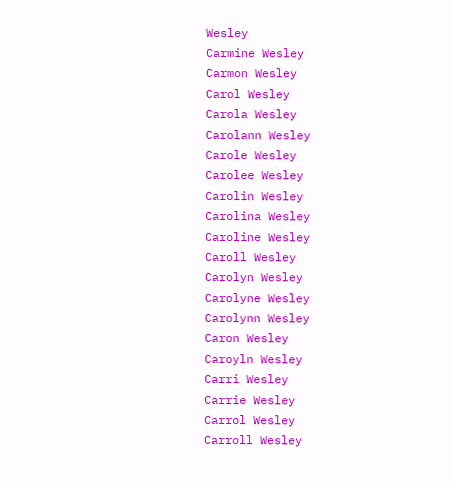Wesley
Carmine Wesley
Carmon Wesley
Carol Wesley
Carola Wesley
Carolann Wesley
Carole Wesley
Carolee Wesley
Carolin Wesley
Carolina Wesley
Caroline Wesley
Caroll Wesley
Carolyn Wesley
Carolyne Wesley
Carolynn Wesley
Caron Wesley
Caroyln Wesley
Carri Wesley
Carrie Wesley
Carrol Wesley
Carroll Wesley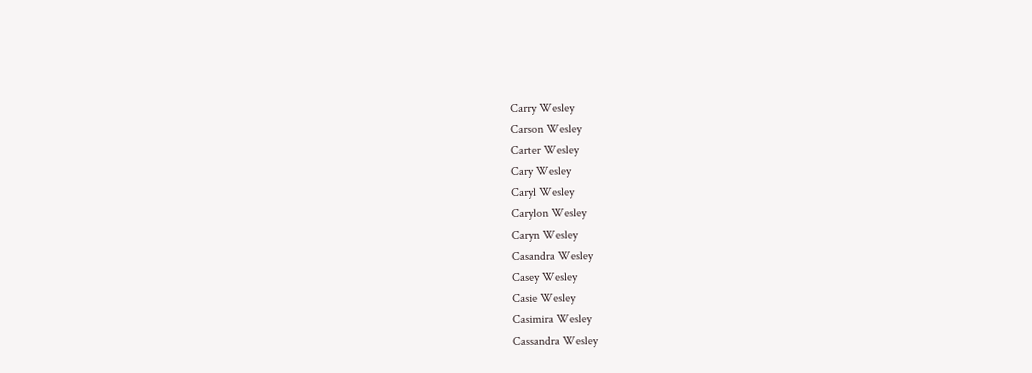Carry Wesley
Carson Wesley
Carter Wesley
Cary Wesley
Caryl Wesley
Carylon Wesley
Caryn Wesley
Casandra Wesley
Casey Wesley
Casie Wesley
Casimira Wesley
Cassandra Wesley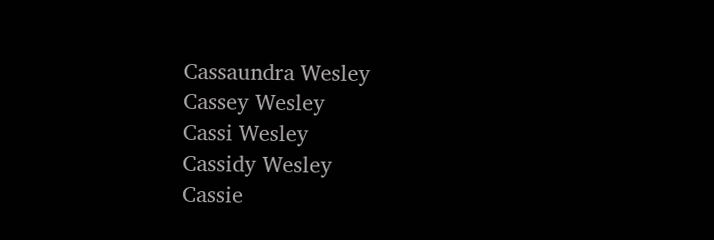Cassaundra Wesley
Cassey Wesley
Cassi Wesley
Cassidy Wesley
Cassie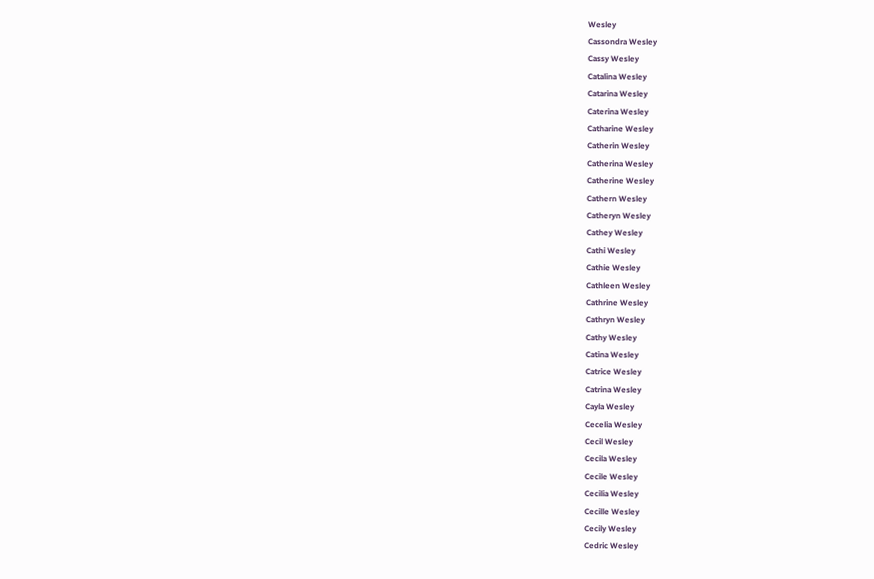Wesley
Cassondra Wesley
Cassy Wesley
Catalina Wesley
Catarina Wesley
Caterina Wesley
Catharine Wesley
Catherin Wesley
Catherina Wesley
Catherine Wesley
Cathern Wesley
Catheryn Wesley
Cathey Wesley
Cathi Wesley
Cathie Wesley
Cathleen Wesley
Cathrine Wesley
Cathryn Wesley
Cathy Wesley
Catina Wesley
Catrice Wesley
Catrina Wesley
Cayla Wesley
Cecelia Wesley
Cecil Wesley
Cecila Wesley
Cecile Wesley
Cecilia Wesley
Cecille Wesley
Cecily Wesley
Cedric Wesley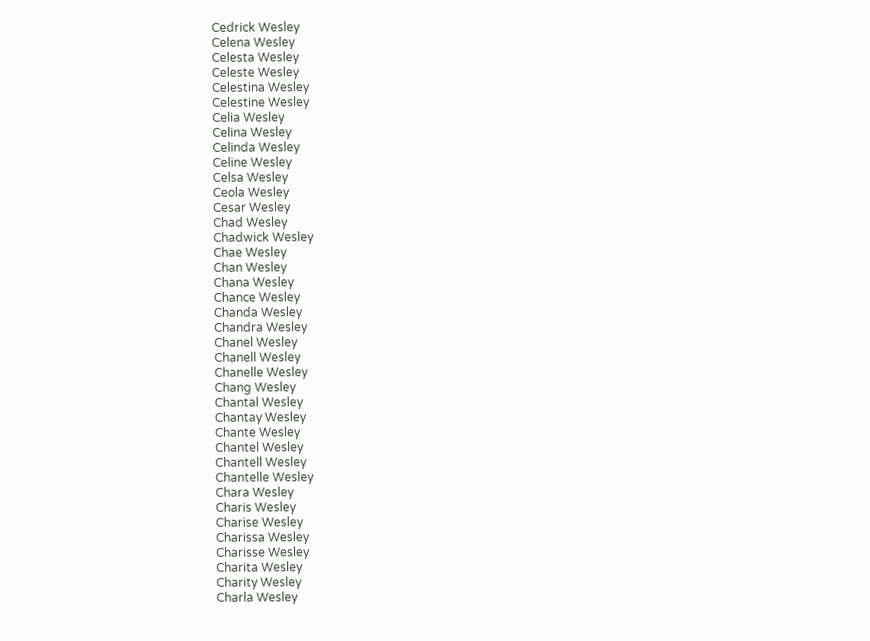Cedrick Wesley
Celena Wesley
Celesta Wesley
Celeste Wesley
Celestina Wesley
Celestine Wesley
Celia Wesley
Celina Wesley
Celinda Wesley
Celine Wesley
Celsa Wesley
Ceola Wesley
Cesar Wesley
Chad Wesley
Chadwick Wesley
Chae Wesley
Chan Wesley
Chana Wesley
Chance Wesley
Chanda Wesley
Chandra Wesley
Chanel Wesley
Chanell Wesley
Chanelle Wesley
Chang Wesley
Chantal Wesley
Chantay Wesley
Chante Wesley
Chantel Wesley
Chantell Wesley
Chantelle Wesley
Chara Wesley
Charis Wesley
Charise Wesley
Charissa Wesley
Charisse Wesley
Charita Wesley
Charity Wesley
Charla Wesley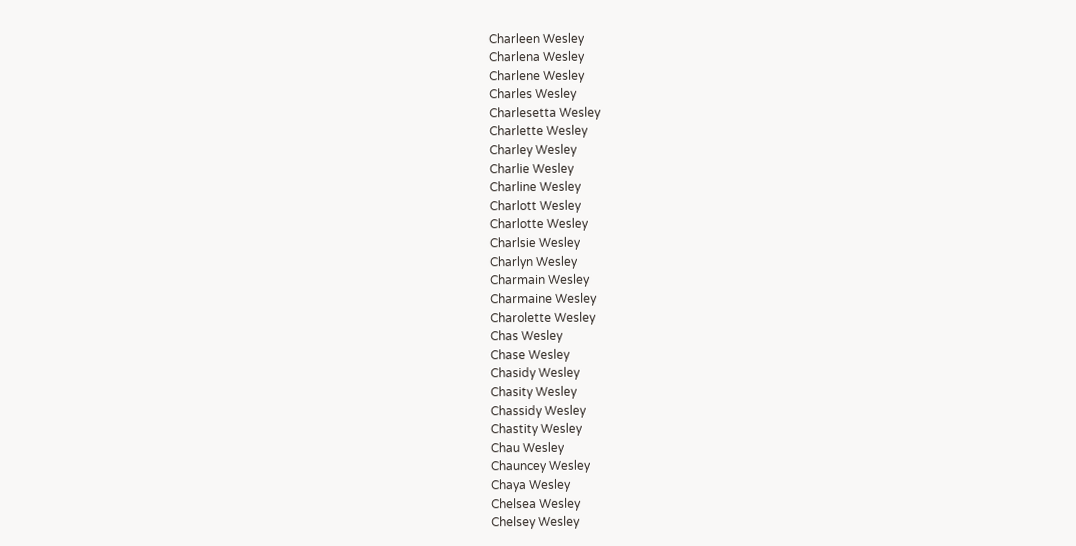Charleen Wesley
Charlena Wesley
Charlene Wesley
Charles Wesley
Charlesetta Wesley
Charlette Wesley
Charley Wesley
Charlie Wesley
Charline Wesley
Charlott Wesley
Charlotte Wesley
Charlsie Wesley
Charlyn Wesley
Charmain Wesley
Charmaine Wesley
Charolette Wesley
Chas Wesley
Chase Wesley
Chasidy Wesley
Chasity Wesley
Chassidy Wesley
Chastity Wesley
Chau Wesley
Chauncey Wesley
Chaya Wesley
Chelsea Wesley
Chelsey Wesley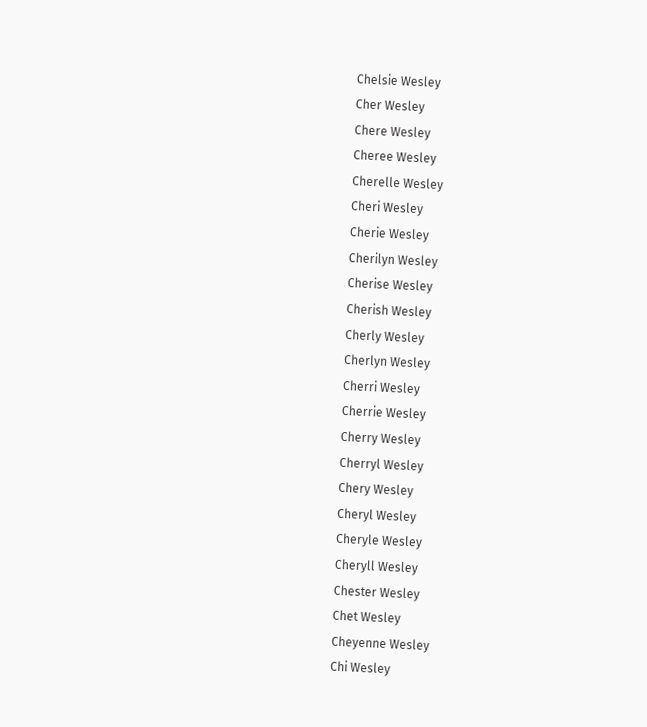Chelsie Wesley
Cher Wesley
Chere Wesley
Cheree Wesley
Cherelle Wesley
Cheri Wesley
Cherie Wesley
Cherilyn Wesley
Cherise Wesley
Cherish Wesley
Cherly Wesley
Cherlyn Wesley
Cherri Wesley
Cherrie Wesley
Cherry Wesley
Cherryl Wesley
Chery Wesley
Cheryl Wesley
Cheryle Wesley
Cheryll Wesley
Chester Wesley
Chet Wesley
Cheyenne Wesley
Chi Wesley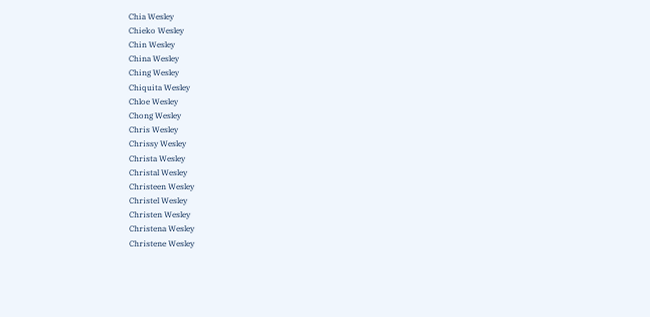Chia Wesley
Chieko Wesley
Chin Wesley
China Wesley
Ching Wesley
Chiquita Wesley
Chloe Wesley
Chong Wesley
Chris Wesley
Chrissy Wesley
Christa Wesley
Christal Wesley
Christeen Wesley
Christel Wesley
Christen Wesley
Christena Wesley
Christene Wesley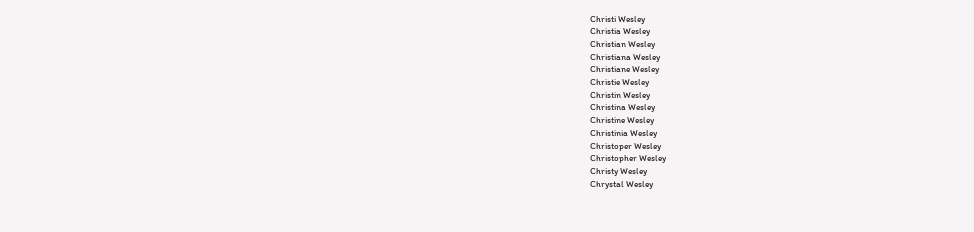Christi Wesley
Christia Wesley
Christian Wesley
Christiana Wesley
Christiane Wesley
Christie Wesley
Christin Wesley
Christina Wesley
Christine Wesley
Christinia Wesley
Christoper Wesley
Christopher Wesley
Christy Wesley
Chrystal Wesley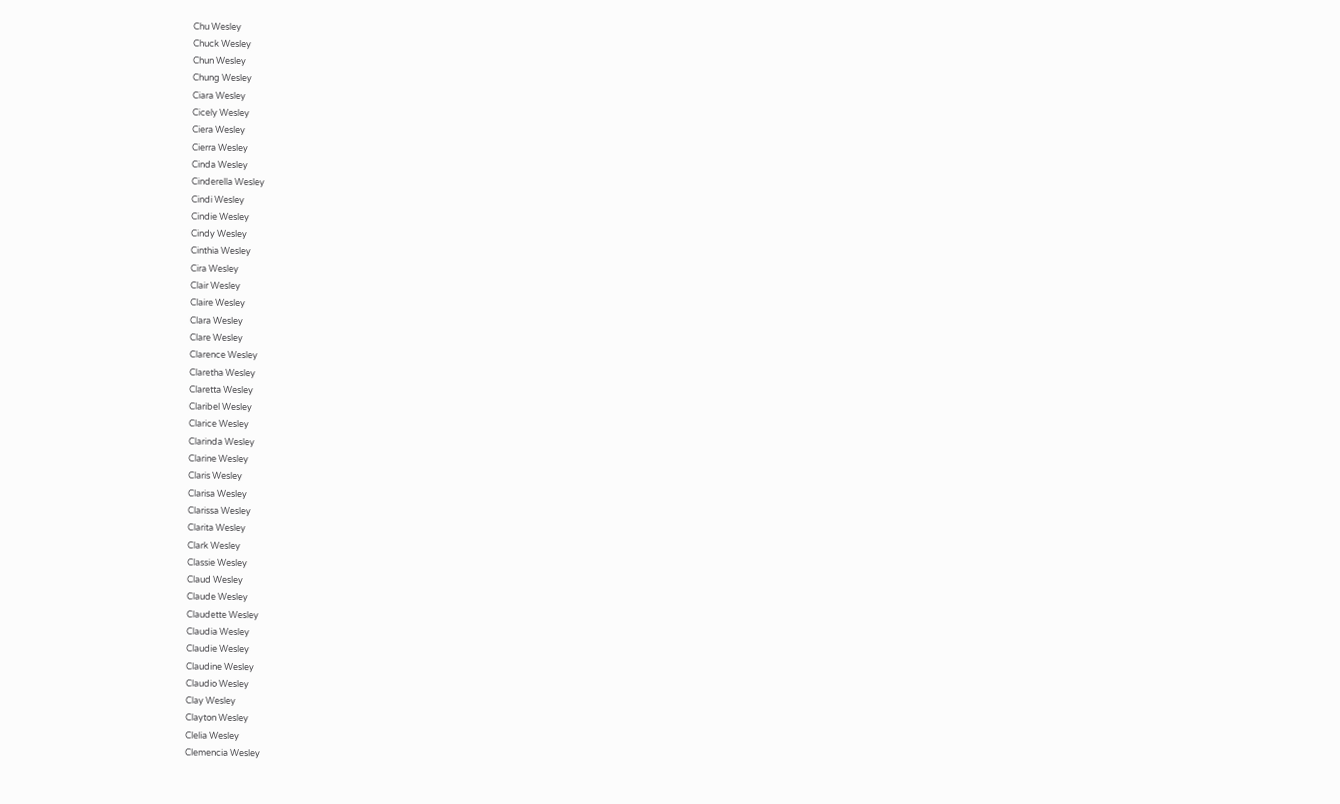Chu Wesley
Chuck Wesley
Chun Wesley
Chung Wesley
Ciara Wesley
Cicely Wesley
Ciera Wesley
Cierra Wesley
Cinda Wesley
Cinderella Wesley
Cindi Wesley
Cindie Wesley
Cindy Wesley
Cinthia Wesley
Cira Wesley
Clair Wesley
Claire Wesley
Clara Wesley
Clare Wesley
Clarence Wesley
Claretha Wesley
Claretta Wesley
Claribel Wesley
Clarice Wesley
Clarinda Wesley
Clarine Wesley
Claris Wesley
Clarisa Wesley
Clarissa Wesley
Clarita Wesley
Clark Wesley
Classie Wesley
Claud Wesley
Claude Wesley
Claudette Wesley
Claudia Wesley
Claudie Wesley
Claudine Wesley
Claudio Wesley
Clay Wesley
Clayton Wesley
Clelia Wesley
Clemencia Wesley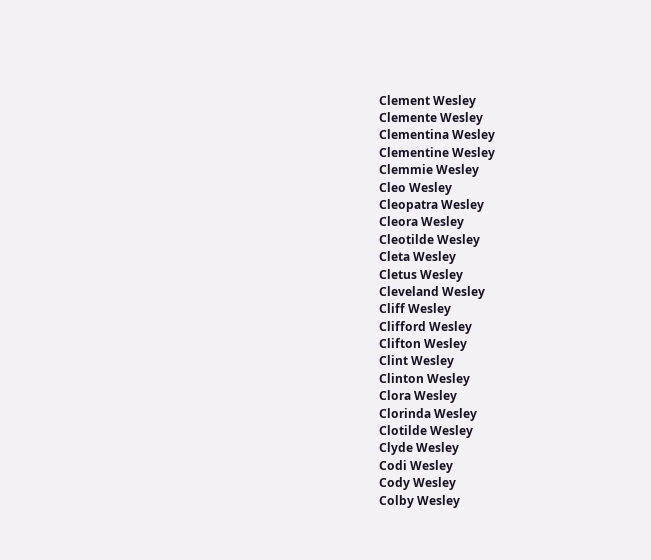Clement Wesley
Clemente Wesley
Clementina Wesley
Clementine Wesley
Clemmie Wesley
Cleo Wesley
Cleopatra Wesley
Cleora Wesley
Cleotilde Wesley
Cleta Wesley
Cletus Wesley
Cleveland Wesley
Cliff Wesley
Clifford Wesley
Clifton Wesley
Clint Wesley
Clinton Wesley
Clora Wesley
Clorinda Wesley
Clotilde Wesley
Clyde Wesley
Codi Wesley
Cody Wesley
Colby Wesley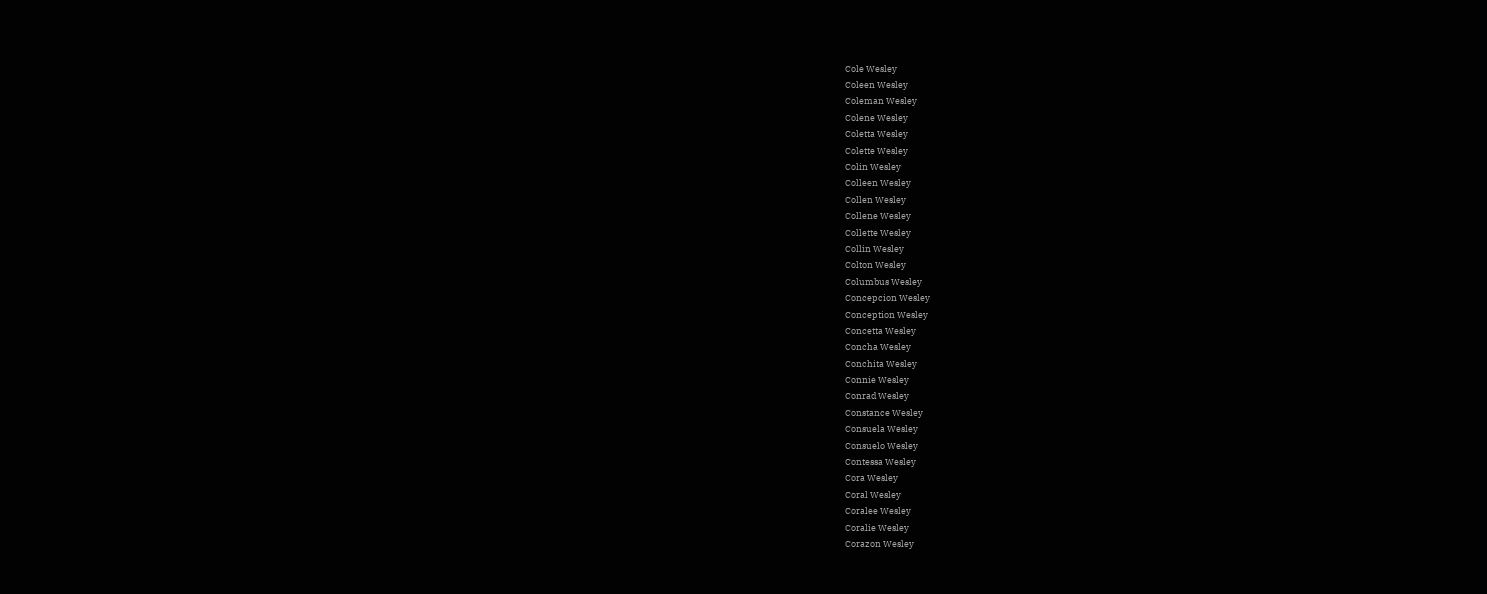Cole Wesley
Coleen Wesley
Coleman Wesley
Colene Wesley
Coletta Wesley
Colette Wesley
Colin Wesley
Colleen Wesley
Collen Wesley
Collene Wesley
Collette Wesley
Collin Wesley
Colton Wesley
Columbus Wesley
Concepcion Wesley
Conception Wesley
Concetta Wesley
Concha Wesley
Conchita Wesley
Connie Wesley
Conrad Wesley
Constance Wesley
Consuela Wesley
Consuelo Wesley
Contessa Wesley
Cora Wesley
Coral Wesley
Coralee Wesley
Coralie Wesley
Corazon Wesley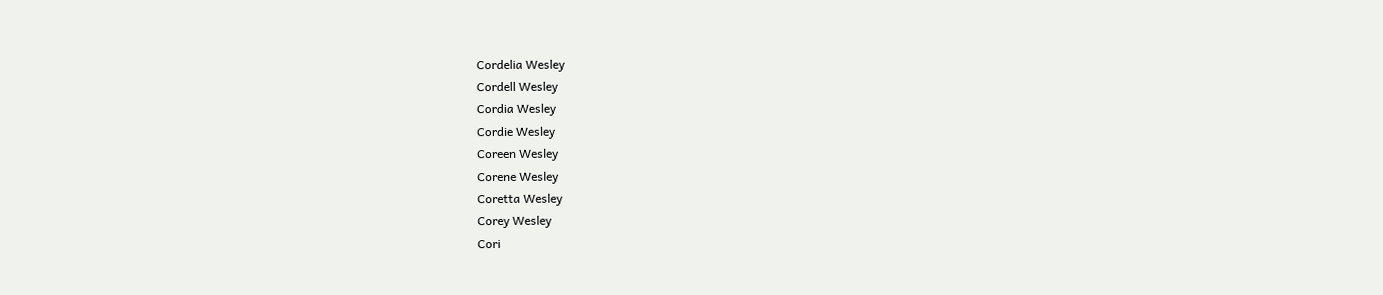Cordelia Wesley
Cordell Wesley
Cordia Wesley
Cordie Wesley
Coreen Wesley
Corene Wesley
Coretta Wesley
Corey Wesley
Cori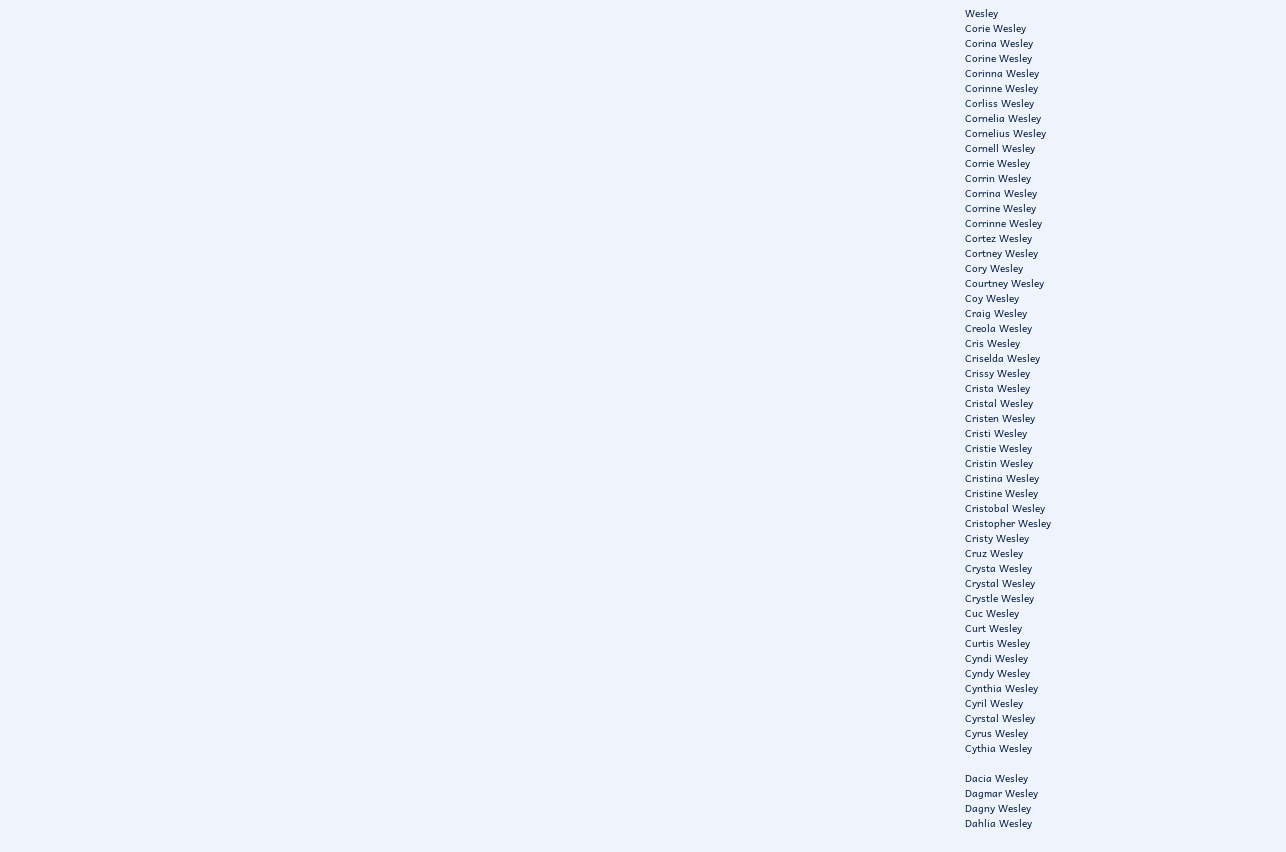Wesley
Corie Wesley
Corina Wesley
Corine Wesley
Corinna Wesley
Corinne Wesley
Corliss Wesley
Cornelia Wesley
Cornelius Wesley
Cornell Wesley
Corrie Wesley
Corrin Wesley
Corrina Wesley
Corrine Wesley
Corrinne Wesley
Cortez Wesley
Cortney Wesley
Cory Wesley
Courtney Wesley
Coy Wesley
Craig Wesley
Creola Wesley
Cris Wesley
Criselda Wesley
Crissy Wesley
Crista Wesley
Cristal Wesley
Cristen Wesley
Cristi Wesley
Cristie Wesley
Cristin Wesley
Cristina Wesley
Cristine Wesley
Cristobal Wesley
Cristopher Wesley
Cristy Wesley
Cruz Wesley
Crysta Wesley
Crystal Wesley
Crystle Wesley
Cuc Wesley
Curt Wesley
Curtis Wesley
Cyndi Wesley
Cyndy Wesley
Cynthia Wesley
Cyril Wesley
Cyrstal Wesley
Cyrus Wesley
Cythia Wesley

Dacia Wesley
Dagmar Wesley
Dagny Wesley
Dahlia Wesley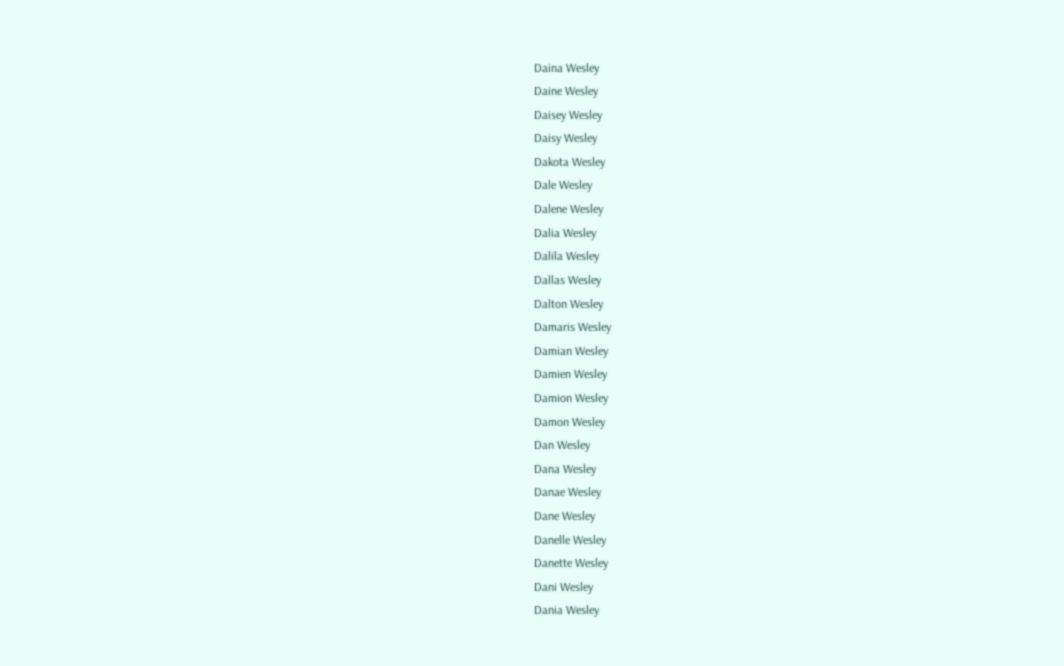Daina Wesley
Daine Wesley
Daisey Wesley
Daisy Wesley
Dakota Wesley
Dale Wesley
Dalene Wesley
Dalia Wesley
Dalila Wesley
Dallas Wesley
Dalton Wesley
Damaris Wesley
Damian Wesley
Damien Wesley
Damion Wesley
Damon Wesley
Dan Wesley
Dana Wesley
Danae Wesley
Dane Wesley
Danelle Wesley
Danette Wesley
Dani Wesley
Dania Wesley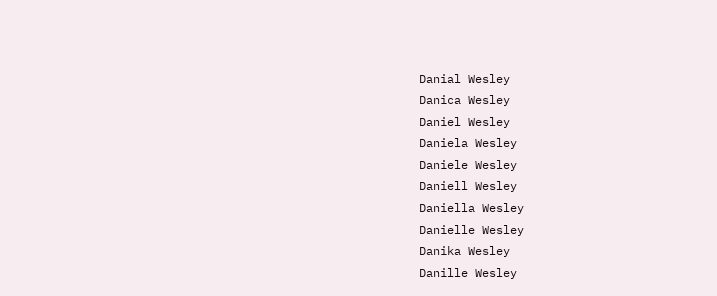Danial Wesley
Danica Wesley
Daniel Wesley
Daniela Wesley
Daniele Wesley
Daniell Wesley
Daniella Wesley
Danielle Wesley
Danika Wesley
Danille Wesley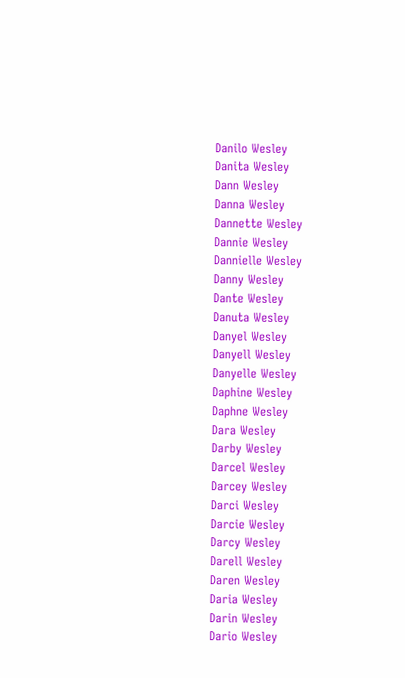Danilo Wesley
Danita Wesley
Dann Wesley
Danna Wesley
Dannette Wesley
Dannie Wesley
Dannielle Wesley
Danny Wesley
Dante Wesley
Danuta Wesley
Danyel Wesley
Danyell Wesley
Danyelle Wesley
Daphine Wesley
Daphne Wesley
Dara Wesley
Darby Wesley
Darcel Wesley
Darcey Wesley
Darci Wesley
Darcie Wesley
Darcy Wesley
Darell Wesley
Daren Wesley
Daria Wesley
Darin Wesley
Dario Wesley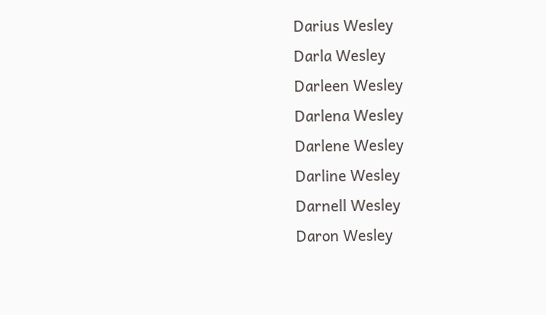Darius Wesley
Darla Wesley
Darleen Wesley
Darlena Wesley
Darlene Wesley
Darline Wesley
Darnell Wesley
Daron Wesley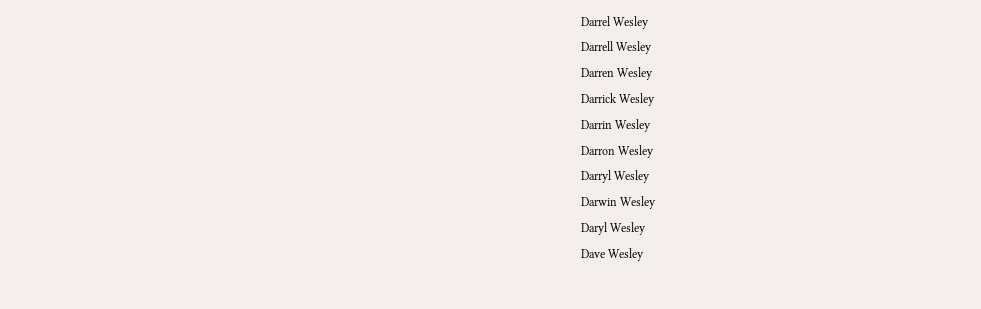Darrel Wesley
Darrell Wesley
Darren Wesley
Darrick Wesley
Darrin Wesley
Darron Wesley
Darryl Wesley
Darwin Wesley
Daryl Wesley
Dave Wesley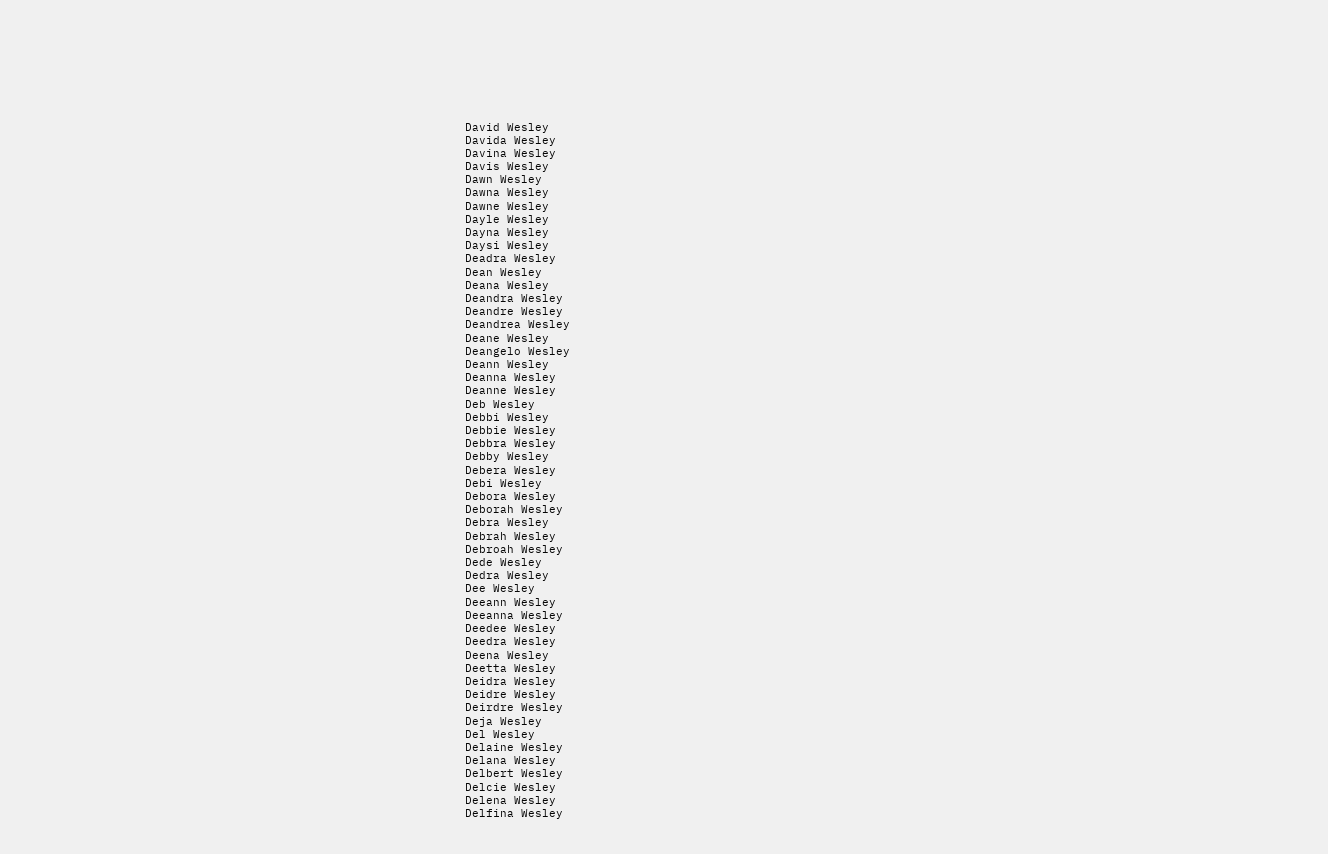David Wesley
Davida Wesley
Davina Wesley
Davis Wesley
Dawn Wesley
Dawna Wesley
Dawne Wesley
Dayle Wesley
Dayna Wesley
Daysi Wesley
Deadra Wesley
Dean Wesley
Deana Wesley
Deandra Wesley
Deandre Wesley
Deandrea Wesley
Deane Wesley
Deangelo Wesley
Deann Wesley
Deanna Wesley
Deanne Wesley
Deb Wesley
Debbi Wesley
Debbie Wesley
Debbra Wesley
Debby Wesley
Debera Wesley
Debi Wesley
Debora Wesley
Deborah Wesley
Debra Wesley
Debrah Wesley
Debroah Wesley
Dede Wesley
Dedra Wesley
Dee Wesley
Deeann Wesley
Deeanna Wesley
Deedee Wesley
Deedra Wesley
Deena Wesley
Deetta Wesley
Deidra Wesley
Deidre Wesley
Deirdre Wesley
Deja Wesley
Del Wesley
Delaine Wesley
Delana Wesley
Delbert Wesley
Delcie Wesley
Delena Wesley
Delfina Wesley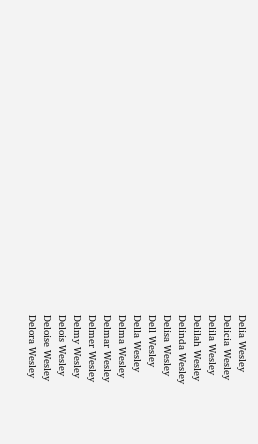Delia Wesley
Delicia Wesley
Delila Wesley
Delilah Wesley
Delinda Wesley
Delisa Wesley
Dell Wesley
Della Wesley
Delma Wesley
Delmar Wesley
Delmer Wesley
Delmy Wesley
Delois Wesley
Deloise Wesley
Delora Wesley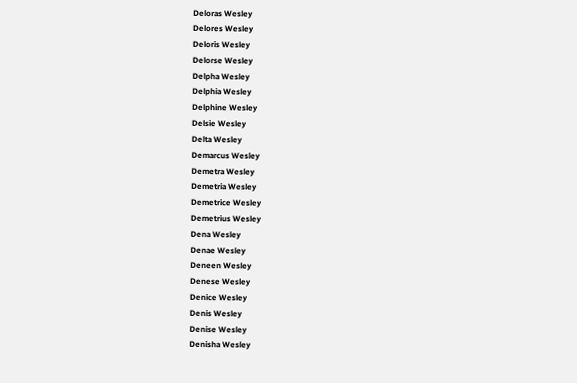Deloras Wesley
Delores Wesley
Deloris Wesley
Delorse Wesley
Delpha Wesley
Delphia Wesley
Delphine Wesley
Delsie Wesley
Delta Wesley
Demarcus Wesley
Demetra Wesley
Demetria Wesley
Demetrice Wesley
Demetrius Wesley
Dena Wesley
Denae Wesley
Deneen Wesley
Denese Wesley
Denice Wesley
Denis Wesley
Denise Wesley
Denisha Wesley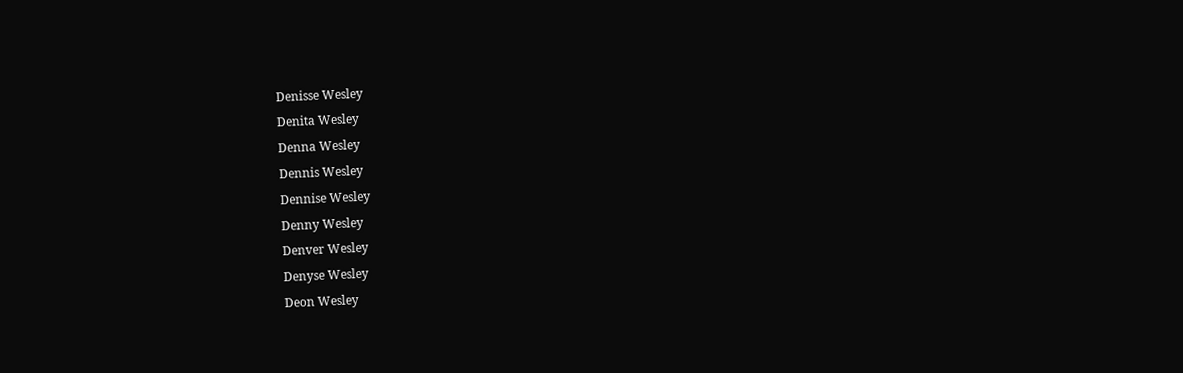Denisse Wesley
Denita Wesley
Denna Wesley
Dennis Wesley
Dennise Wesley
Denny Wesley
Denver Wesley
Denyse Wesley
Deon Wesley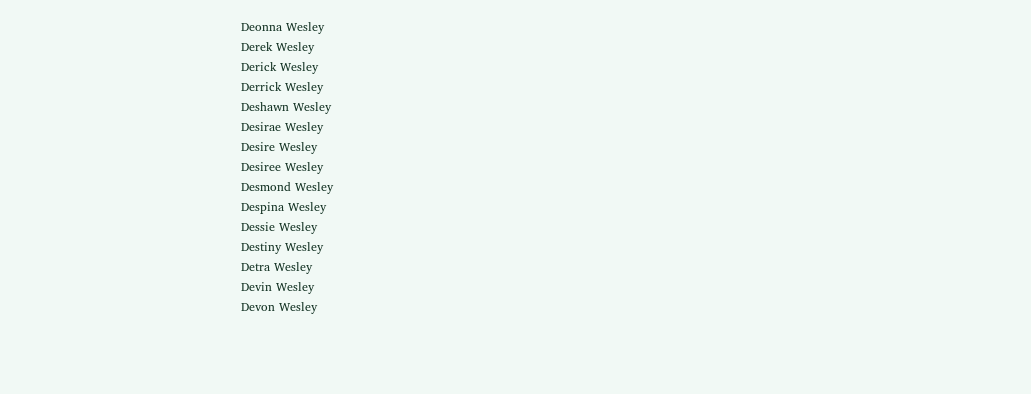Deonna Wesley
Derek Wesley
Derick Wesley
Derrick Wesley
Deshawn Wesley
Desirae Wesley
Desire Wesley
Desiree Wesley
Desmond Wesley
Despina Wesley
Dessie Wesley
Destiny Wesley
Detra Wesley
Devin Wesley
Devon Wesley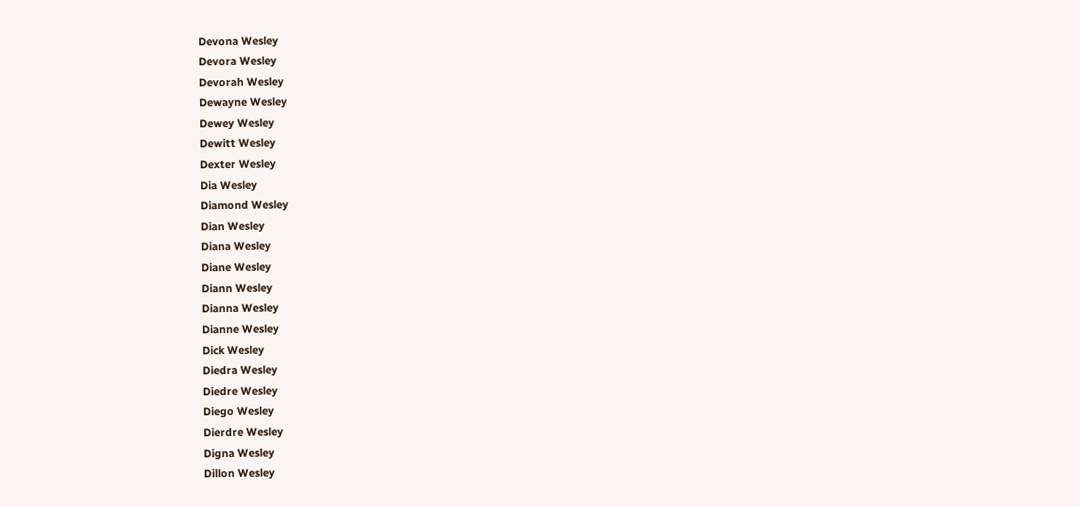Devona Wesley
Devora Wesley
Devorah Wesley
Dewayne Wesley
Dewey Wesley
Dewitt Wesley
Dexter Wesley
Dia Wesley
Diamond Wesley
Dian Wesley
Diana Wesley
Diane Wesley
Diann Wesley
Dianna Wesley
Dianne Wesley
Dick Wesley
Diedra Wesley
Diedre Wesley
Diego Wesley
Dierdre Wesley
Digna Wesley
Dillon Wesley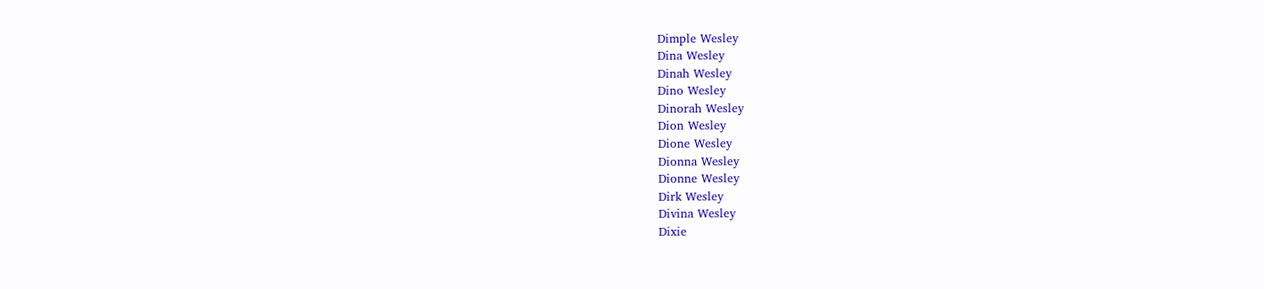Dimple Wesley
Dina Wesley
Dinah Wesley
Dino Wesley
Dinorah Wesley
Dion Wesley
Dione Wesley
Dionna Wesley
Dionne Wesley
Dirk Wesley
Divina Wesley
Dixie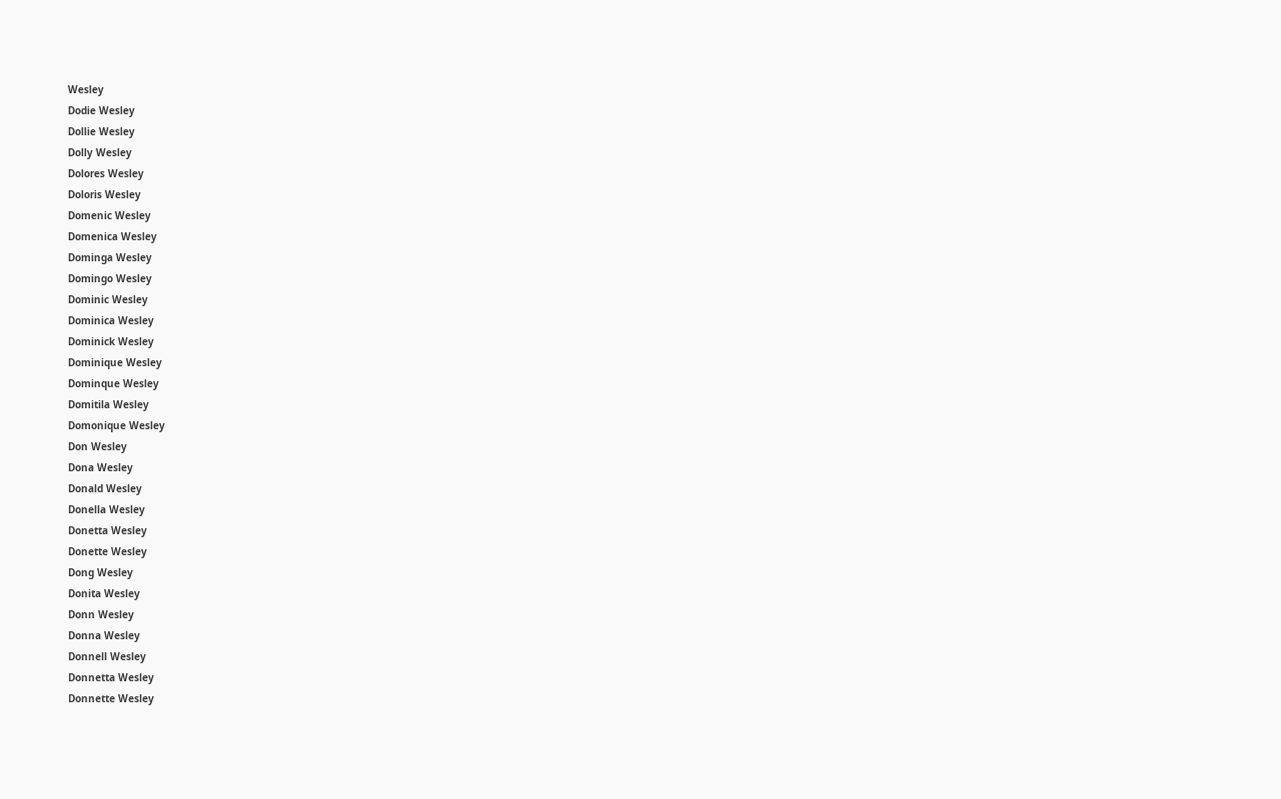Wesley
Dodie Wesley
Dollie Wesley
Dolly Wesley
Dolores Wesley
Doloris Wesley
Domenic Wesley
Domenica Wesley
Dominga Wesley
Domingo Wesley
Dominic Wesley
Dominica Wesley
Dominick Wesley
Dominique Wesley
Dominque Wesley
Domitila Wesley
Domonique Wesley
Don Wesley
Dona Wesley
Donald Wesley
Donella Wesley
Donetta Wesley
Donette Wesley
Dong Wesley
Donita Wesley
Donn Wesley
Donna Wesley
Donnell Wesley
Donnetta Wesley
Donnette Wesley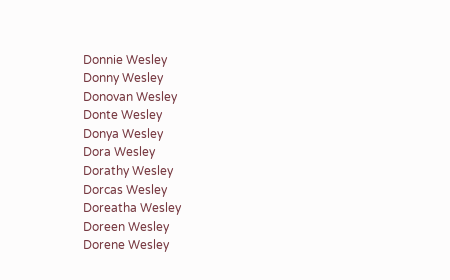Donnie Wesley
Donny Wesley
Donovan Wesley
Donte Wesley
Donya Wesley
Dora Wesley
Dorathy Wesley
Dorcas Wesley
Doreatha Wesley
Doreen Wesley
Dorene Wesley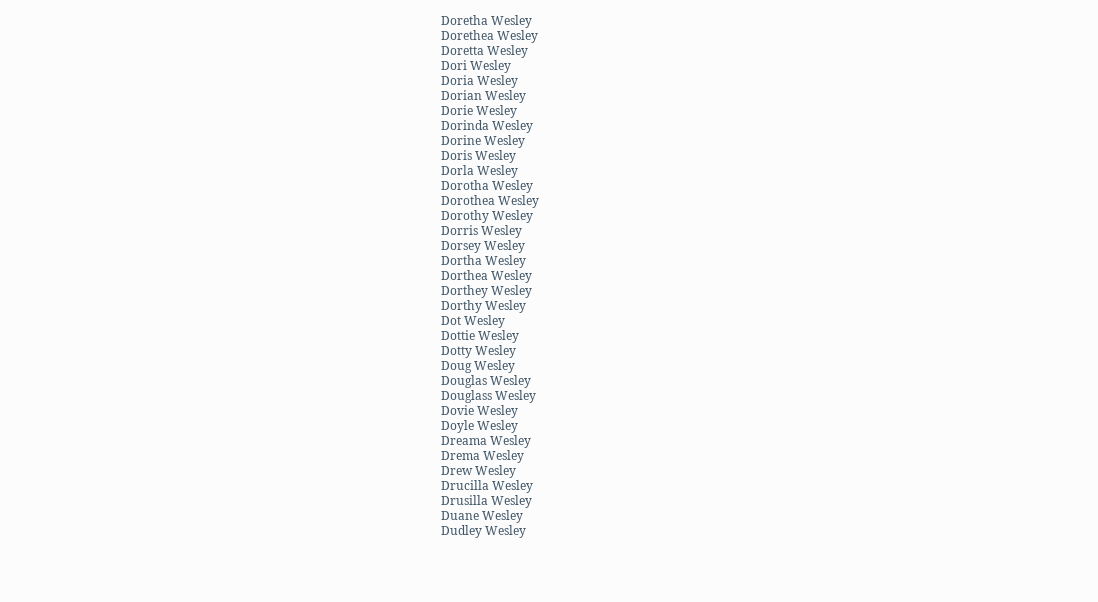Doretha Wesley
Dorethea Wesley
Doretta Wesley
Dori Wesley
Doria Wesley
Dorian Wesley
Dorie Wesley
Dorinda Wesley
Dorine Wesley
Doris Wesley
Dorla Wesley
Dorotha Wesley
Dorothea Wesley
Dorothy Wesley
Dorris Wesley
Dorsey Wesley
Dortha Wesley
Dorthea Wesley
Dorthey Wesley
Dorthy Wesley
Dot Wesley
Dottie Wesley
Dotty Wesley
Doug Wesley
Douglas Wesley
Douglass Wesley
Dovie Wesley
Doyle Wesley
Dreama Wesley
Drema Wesley
Drew Wesley
Drucilla Wesley
Drusilla Wesley
Duane Wesley
Dudley Wesley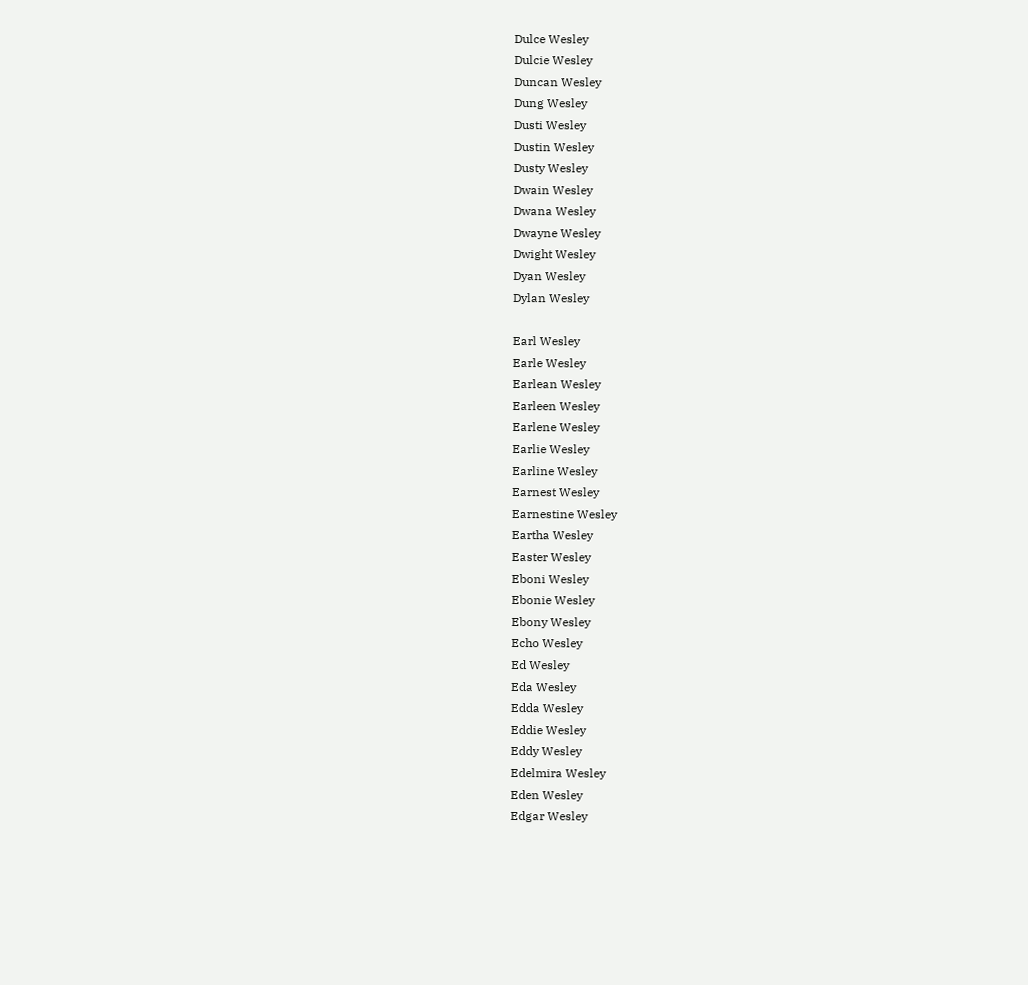Dulce Wesley
Dulcie Wesley
Duncan Wesley
Dung Wesley
Dusti Wesley
Dustin Wesley
Dusty Wesley
Dwain Wesley
Dwana Wesley
Dwayne Wesley
Dwight Wesley
Dyan Wesley
Dylan Wesley

Earl Wesley
Earle Wesley
Earlean Wesley
Earleen Wesley
Earlene Wesley
Earlie Wesley
Earline Wesley
Earnest Wesley
Earnestine Wesley
Eartha Wesley
Easter Wesley
Eboni Wesley
Ebonie Wesley
Ebony Wesley
Echo Wesley
Ed Wesley
Eda Wesley
Edda Wesley
Eddie Wesley
Eddy Wesley
Edelmira Wesley
Eden Wesley
Edgar Wesley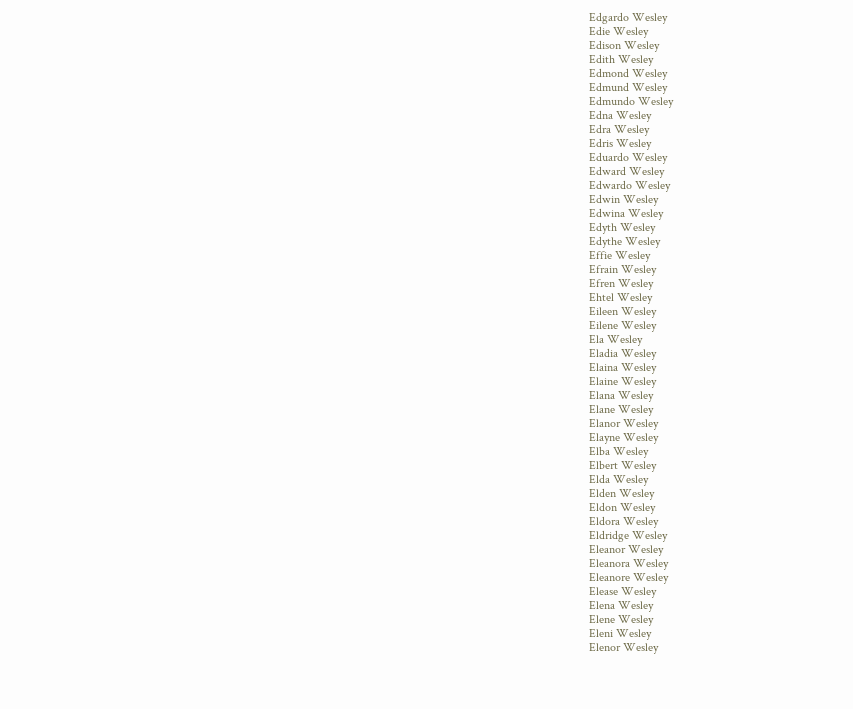Edgardo Wesley
Edie Wesley
Edison Wesley
Edith Wesley
Edmond Wesley
Edmund Wesley
Edmundo Wesley
Edna Wesley
Edra Wesley
Edris Wesley
Eduardo Wesley
Edward Wesley
Edwardo Wesley
Edwin Wesley
Edwina Wesley
Edyth Wesley
Edythe Wesley
Effie Wesley
Efrain Wesley
Efren Wesley
Ehtel Wesley
Eileen Wesley
Eilene Wesley
Ela Wesley
Eladia Wesley
Elaina Wesley
Elaine Wesley
Elana Wesley
Elane Wesley
Elanor Wesley
Elayne Wesley
Elba Wesley
Elbert Wesley
Elda Wesley
Elden Wesley
Eldon Wesley
Eldora Wesley
Eldridge Wesley
Eleanor Wesley
Eleanora Wesley
Eleanore Wesley
Elease Wesley
Elena Wesley
Elene Wesley
Eleni Wesley
Elenor Wesley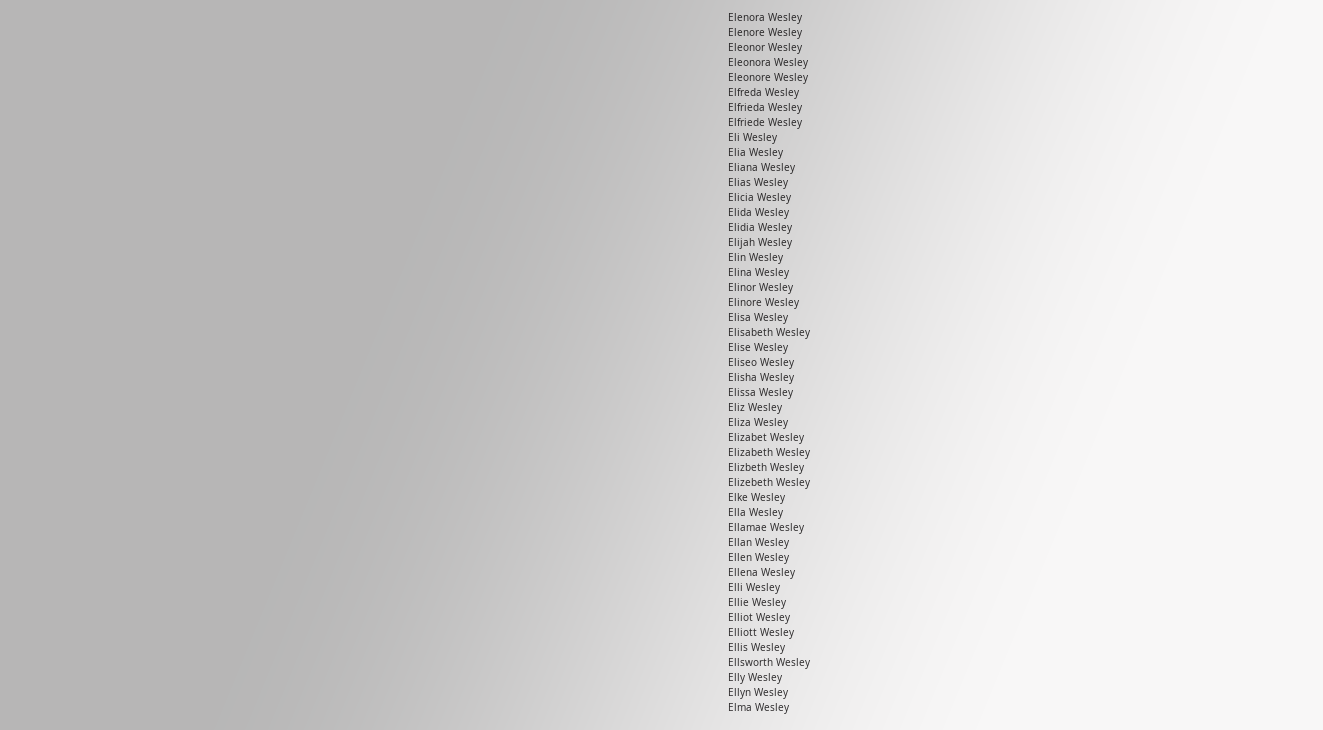Elenora Wesley
Elenore Wesley
Eleonor Wesley
Eleonora Wesley
Eleonore Wesley
Elfreda Wesley
Elfrieda Wesley
Elfriede Wesley
Eli Wesley
Elia Wesley
Eliana Wesley
Elias Wesley
Elicia Wesley
Elida Wesley
Elidia Wesley
Elijah Wesley
Elin Wesley
Elina Wesley
Elinor Wesley
Elinore Wesley
Elisa Wesley
Elisabeth Wesley
Elise Wesley
Eliseo Wesley
Elisha Wesley
Elissa Wesley
Eliz Wesley
Eliza Wesley
Elizabet Wesley
Elizabeth Wesley
Elizbeth Wesley
Elizebeth Wesley
Elke Wesley
Ella Wesley
Ellamae Wesley
Ellan Wesley
Ellen Wesley
Ellena Wesley
Elli Wesley
Ellie Wesley
Elliot Wesley
Elliott Wesley
Ellis Wesley
Ellsworth Wesley
Elly Wesley
Ellyn Wesley
Elma Wesley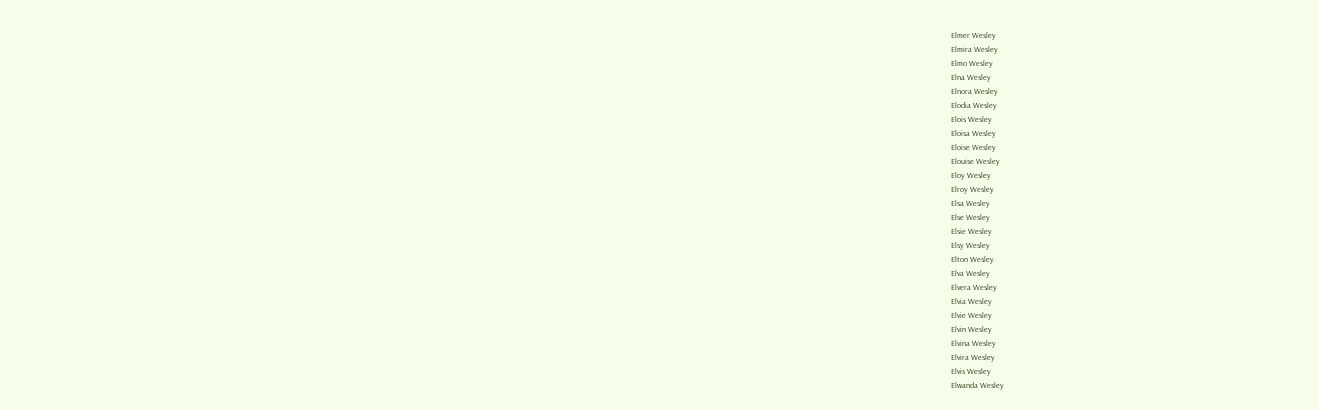Elmer Wesley
Elmira Wesley
Elmo Wesley
Elna Wesley
Elnora Wesley
Elodia Wesley
Elois Wesley
Eloisa Wesley
Eloise Wesley
Elouise Wesley
Eloy Wesley
Elroy Wesley
Elsa Wesley
Else Wesley
Elsie Wesley
Elsy Wesley
Elton Wesley
Elva Wesley
Elvera Wesley
Elvia Wesley
Elvie Wesley
Elvin Wesley
Elvina Wesley
Elvira Wesley
Elvis Wesley
Elwanda Wesley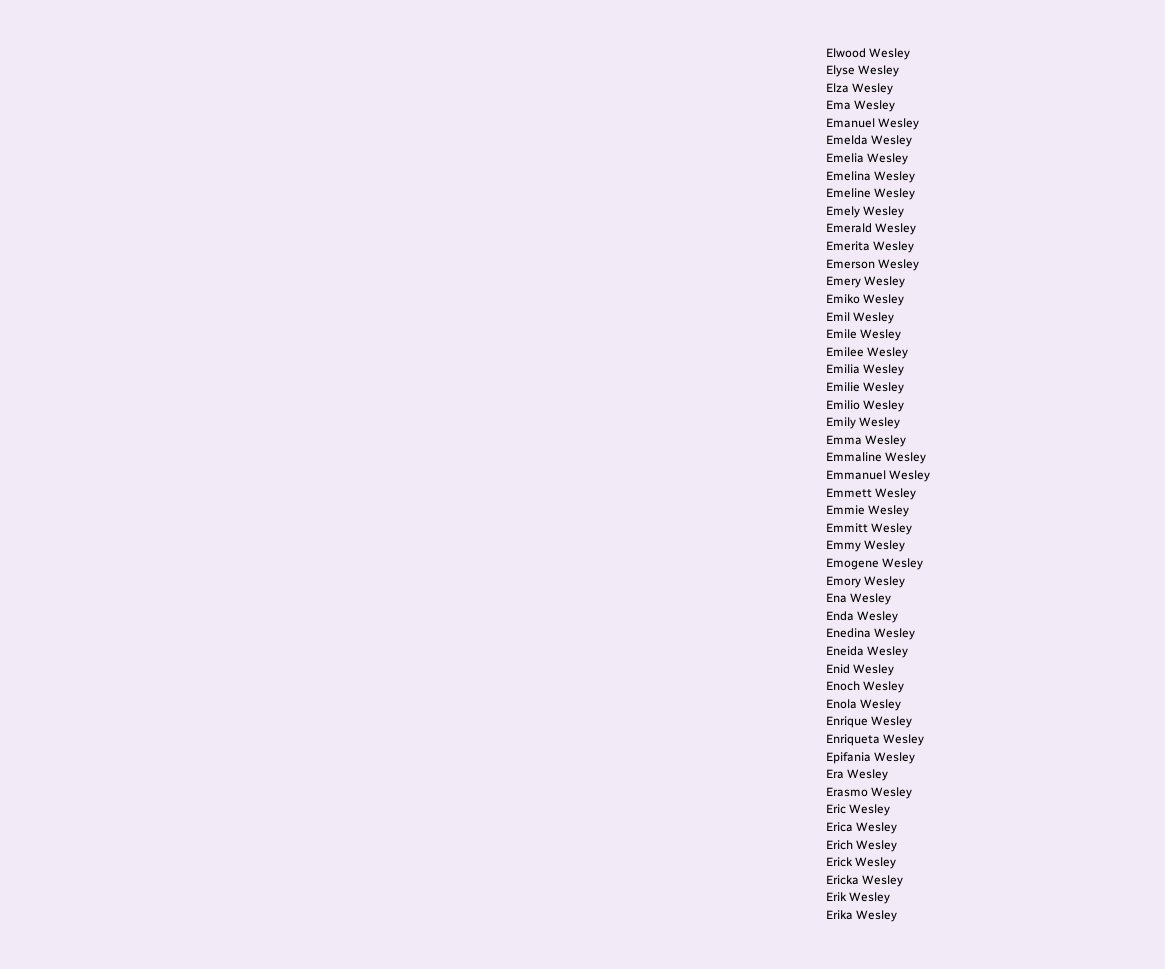Elwood Wesley
Elyse Wesley
Elza Wesley
Ema Wesley
Emanuel Wesley
Emelda Wesley
Emelia Wesley
Emelina Wesley
Emeline Wesley
Emely Wesley
Emerald Wesley
Emerita Wesley
Emerson Wesley
Emery Wesley
Emiko Wesley
Emil Wesley
Emile Wesley
Emilee Wesley
Emilia Wesley
Emilie Wesley
Emilio Wesley
Emily Wesley
Emma Wesley
Emmaline Wesley
Emmanuel Wesley
Emmett Wesley
Emmie Wesley
Emmitt Wesley
Emmy Wesley
Emogene Wesley
Emory Wesley
Ena Wesley
Enda Wesley
Enedina Wesley
Eneida Wesley
Enid Wesley
Enoch Wesley
Enola Wesley
Enrique Wesley
Enriqueta Wesley
Epifania Wesley
Era Wesley
Erasmo Wesley
Eric Wesley
Erica Wesley
Erich Wesley
Erick Wesley
Ericka Wesley
Erik Wesley
Erika Wesley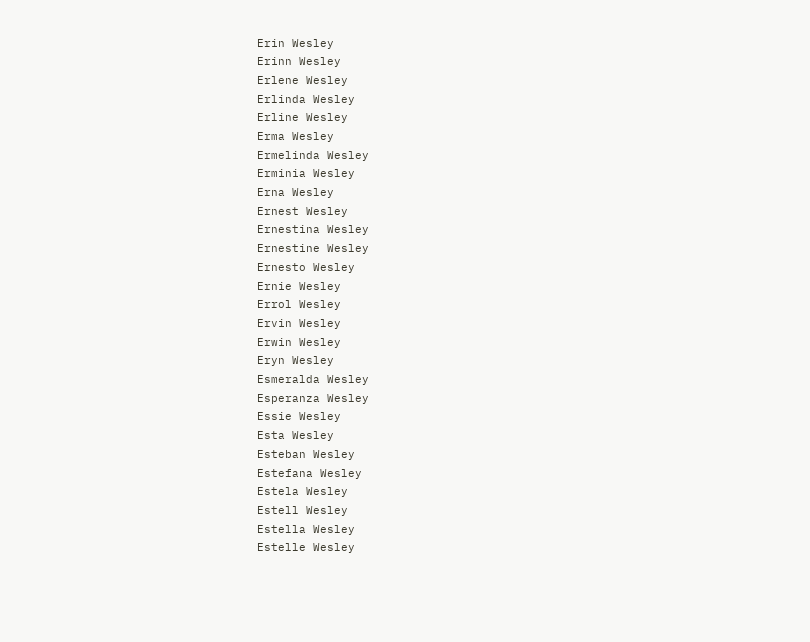Erin Wesley
Erinn Wesley
Erlene Wesley
Erlinda Wesley
Erline Wesley
Erma Wesley
Ermelinda Wesley
Erminia Wesley
Erna Wesley
Ernest Wesley
Ernestina Wesley
Ernestine Wesley
Ernesto Wesley
Ernie Wesley
Errol Wesley
Ervin Wesley
Erwin Wesley
Eryn Wesley
Esmeralda Wesley
Esperanza Wesley
Essie Wesley
Esta Wesley
Esteban Wesley
Estefana Wesley
Estela Wesley
Estell Wesley
Estella Wesley
Estelle Wesley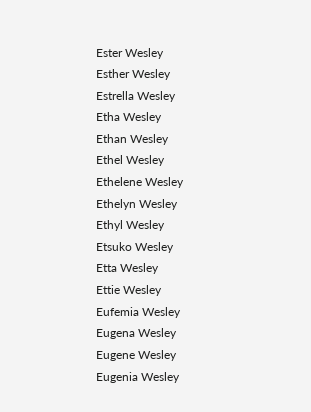Ester Wesley
Esther Wesley
Estrella Wesley
Etha Wesley
Ethan Wesley
Ethel Wesley
Ethelene Wesley
Ethelyn Wesley
Ethyl Wesley
Etsuko Wesley
Etta Wesley
Ettie Wesley
Eufemia Wesley
Eugena Wesley
Eugene Wesley
Eugenia Wesley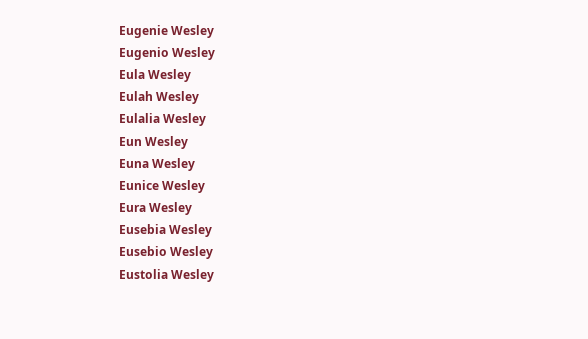Eugenie Wesley
Eugenio Wesley
Eula Wesley
Eulah Wesley
Eulalia Wesley
Eun Wesley
Euna Wesley
Eunice Wesley
Eura Wesley
Eusebia Wesley
Eusebio Wesley
Eustolia Wesley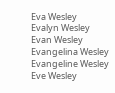Eva Wesley
Evalyn Wesley
Evan Wesley
Evangelina Wesley
Evangeline Wesley
Eve Wesley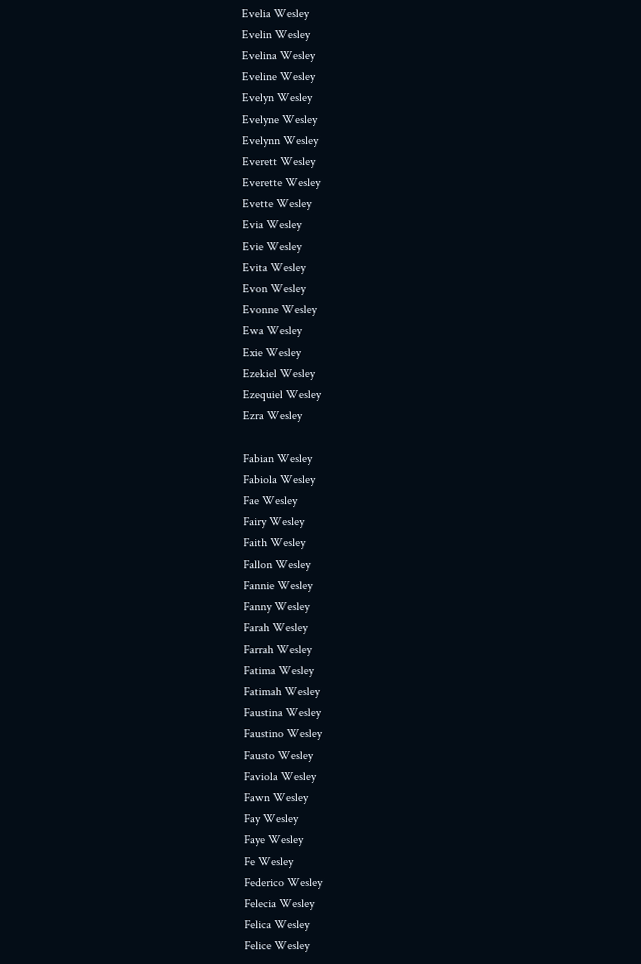Evelia Wesley
Evelin Wesley
Evelina Wesley
Eveline Wesley
Evelyn Wesley
Evelyne Wesley
Evelynn Wesley
Everett Wesley
Everette Wesley
Evette Wesley
Evia Wesley
Evie Wesley
Evita Wesley
Evon Wesley
Evonne Wesley
Ewa Wesley
Exie Wesley
Ezekiel Wesley
Ezequiel Wesley
Ezra Wesley

Fabian Wesley
Fabiola Wesley
Fae Wesley
Fairy Wesley
Faith Wesley
Fallon Wesley
Fannie Wesley
Fanny Wesley
Farah Wesley
Farrah Wesley
Fatima Wesley
Fatimah Wesley
Faustina Wesley
Faustino Wesley
Fausto Wesley
Faviola Wesley
Fawn Wesley
Fay Wesley
Faye Wesley
Fe Wesley
Federico Wesley
Felecia Wesley
Felica Wesley
Felice Wesley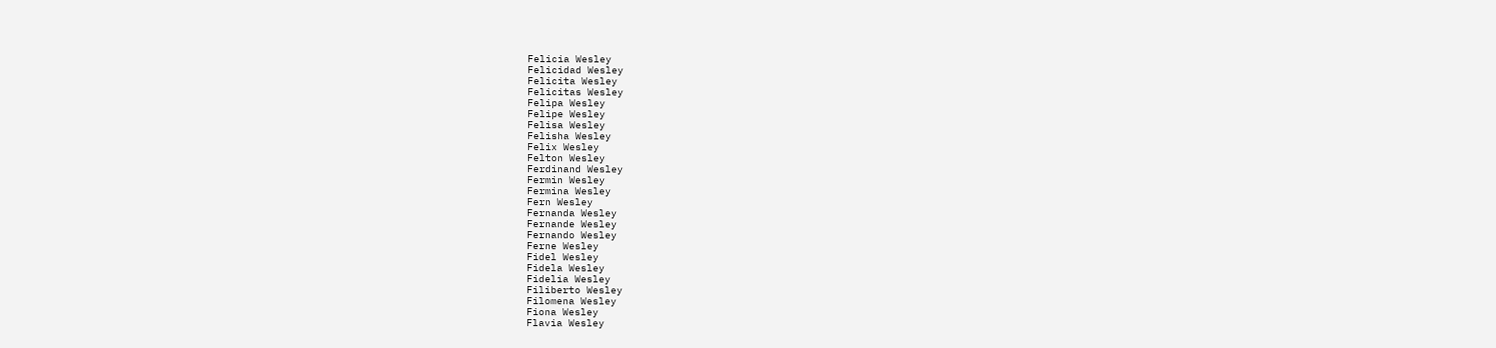Felicia Wesley
Felicidad Wesley
Felicita Wesley
Felicitas Wesley
Felipa Wesley
Felipe Wesley
Felisa Wesley
Felisha Wesley
Felix Wesley
Felton Wesley
Ferdinand Wesley
Fermin Wesley
Fermina Wesley
Fern Wesley
Fernanda Wesley
Fernande Wesley
Fernando Wesley
Ferne Wesley
Fidel Wesley
Fidela Wesley
Fidelia Wesley
Filiberto Wesley
Filomena Wesley
Fiona Wesley
Flavia Wesley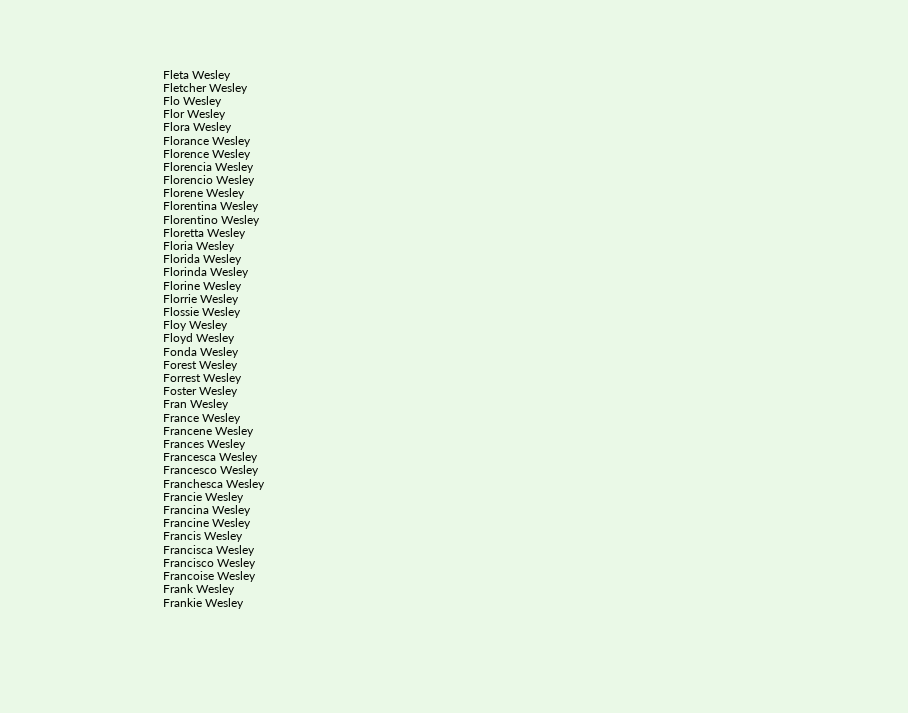Fleta Wesley
Fletcher Wesley
Flo Wesley
Flor Wesley
Flora Wesley
Florance Wesley
Florence Wesley
Florencia Wesley
Florencio Wesley
Florene Wesley
Florentina Wesley
Florentino Wesley
Floretta Wesley
Floria Wesley
Florida Wesley
Florinda Wesley
Florine Wesley
Florrie Wesley
Flossie Wesley
Floy Wesley
Floyd Wesley
Fonda Wesley
Forest Wesley
Forrest Wesley
Foster Wesley
Fran Wesley
France Wesley
Francene Wesley
Frances Wesley
Francesca Wesley
Francesco Wesley
Franchesca Wesley
Francie Wesley
Francina Wesley
Francine Wesley
Francis Wesley
Francisca Wesley
Francisco Wesley
Francoise Wesley
Frank Wesley
Frankie Wesley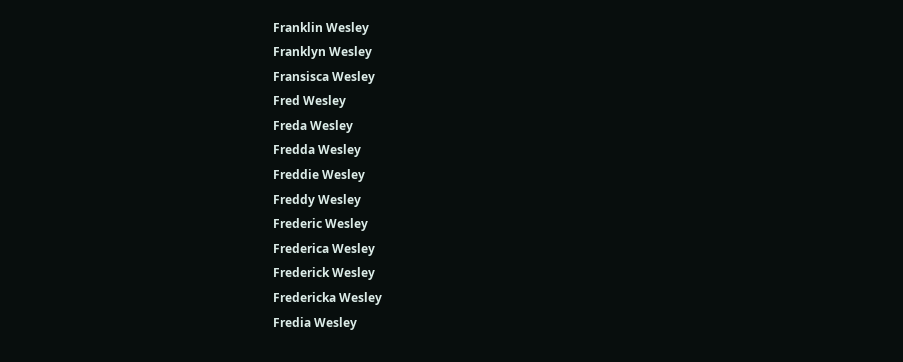Franklin Wesley
Franklyn Wesley
Fransisca Wesley
Fred Wesley
Freda Wesley
Fredda Wesley
Freddie Wesley
Freddy Wesley
Frederic Wesley
Frederica Wesley
Frederick Wesley
Fredericka Wesley
Fredia Wesley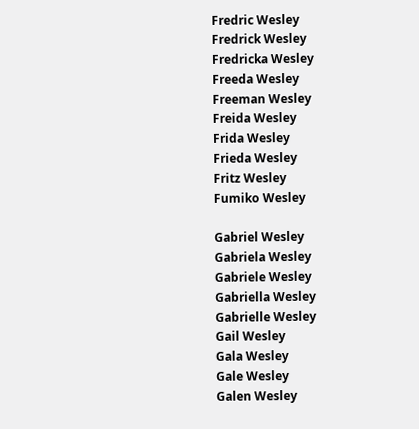Fredric Wesley
Fredrick Wesley
Fredricka Wesley
Freeda Wesley
Freeman Wesley
Freida Wesley
Frida Wesley
Frieda Wesley
Fritz Wesley
Fumiko Wesley

Gabriel Wesley
Gabriela Wesley
Gabriele Wesley
Gabriella Wesley
Gabrielle Wesley
Gail Wesley
Gala Wesley
Gale Wesley
Galen Wesley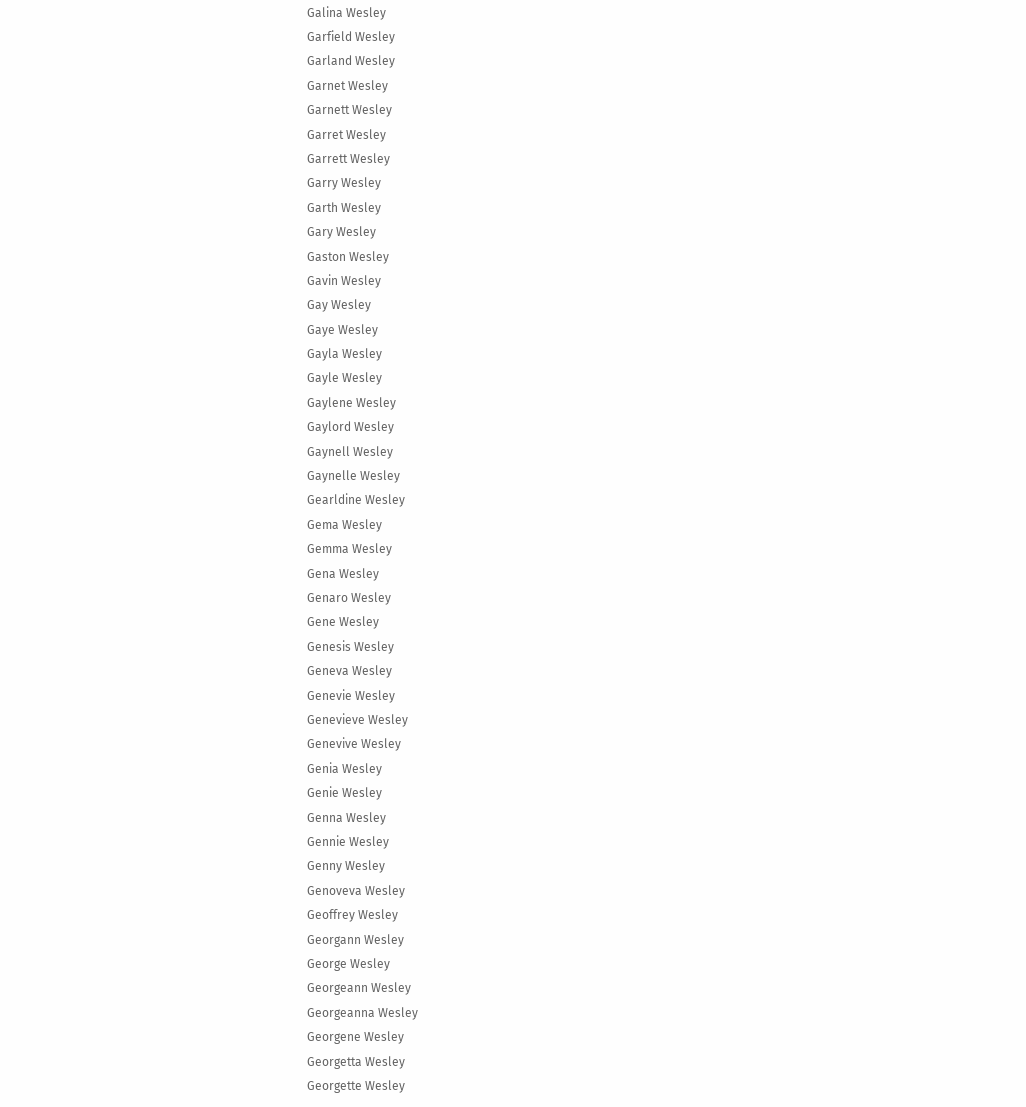Galina Wesley
Garfield Wesley
Garland Wesley
Garnet Wesley
Garnett Wesley
Garret Wesley
Garrett Wesley
Garry Wesley
Garth Wesley
Gary Wesley
Gaston Wesley
Gavin Wesley
Gay Wesley
Gaye Wesley
Gayla Wesley
Gayle Wesley
Gaylene Wesley
Gaylord Wesley
Gaynell Wesley
Gaynelle Wesley
Gearldine Wesley
Gema Wesley
Gemma Wesley
Gena Wesley
Genaro Wesley
Gene Wesley
Genesis Wesley
Geneva Wesley
Genevie Wesley
Genevieve Wesley
Genevive Wesley
Genia Wesley
Genie Wesley
Genna Wesley
Gennie Wesley
Genny Wesley
Genoveva Wesley
Geoffrey Wesley
Georgann Wesley
George Wesley
Georgeann Wesley
Georgeanna Wesley
Georgene Wesley
Georgetta Wesley
Georgette Wesley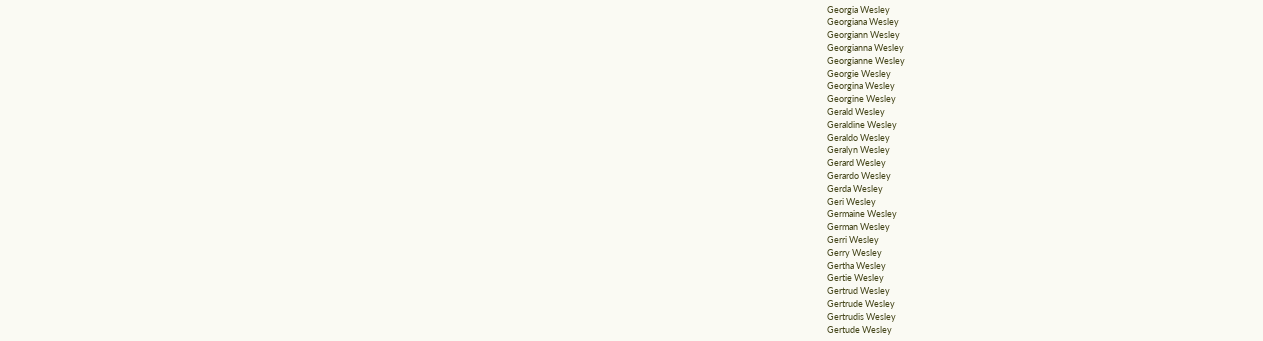Georgia Wesley
Georgiana Wesley
Georgiann Wesley
Georgianna Wesley
Georgianne Wesley
Georgie Wesley
Georgina Wesley
Georgine Wesley
Gerald Wesley
Geraldine Wesley
Geraldo Wesley
Geralyn Wesley
Gerard Wesley
Gerardo Wesley
Gerda Wesley
Geri Wesley
Germaine Wesley
German Wesley
Gerri Wesley
Gerry Wesley
Gertha Wesley
Gertie Wesley
Gertrud Wesley
Gertrude Wesley
Gertrudis Wesley
Gertude Wesley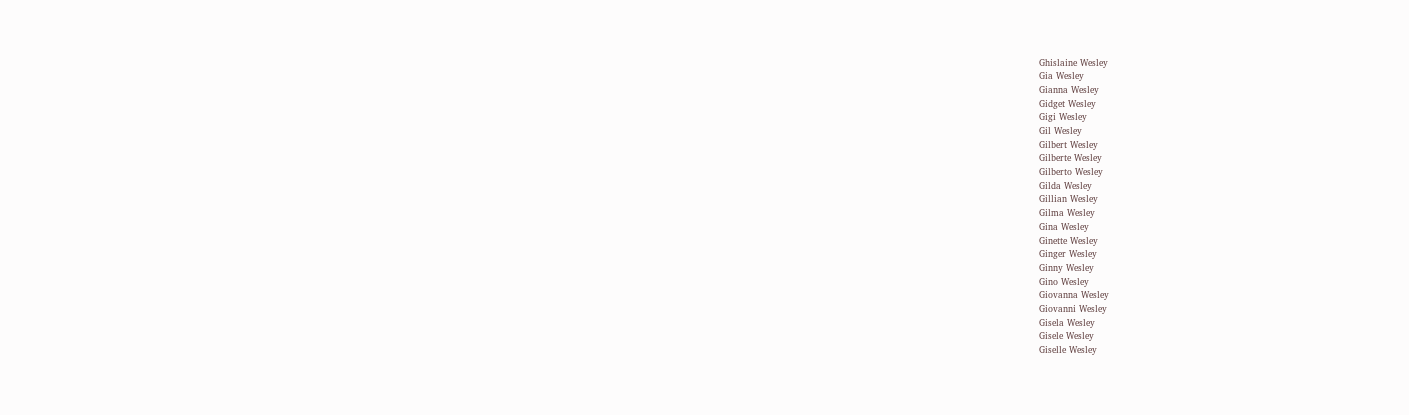Ghislaine Wesley
Gia Wesley
Gianna Wesley
Gidget Wesley
Gigi Wesley
Gil Wesley
Gilbert Wesley
Gilberte Wesley
Gilberto Wesley
Gilda Wesley
Gillian Wesley
Gilma Wesley
Gina Wesley
Ginette Wesley
Ginger Wesley
Ginny Wesley
Gino Wesley
Giovanna Wesley
Giovanni Wesley
Gisela Wesley
Gisele Wesley
Giselle Wesley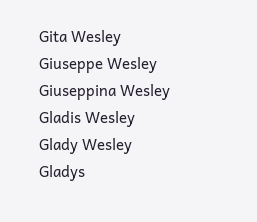Gita Wesley
Giuseppe Wesley
Giuseppina Wesley
Gladis Wesley
Glady Wesley
Gladys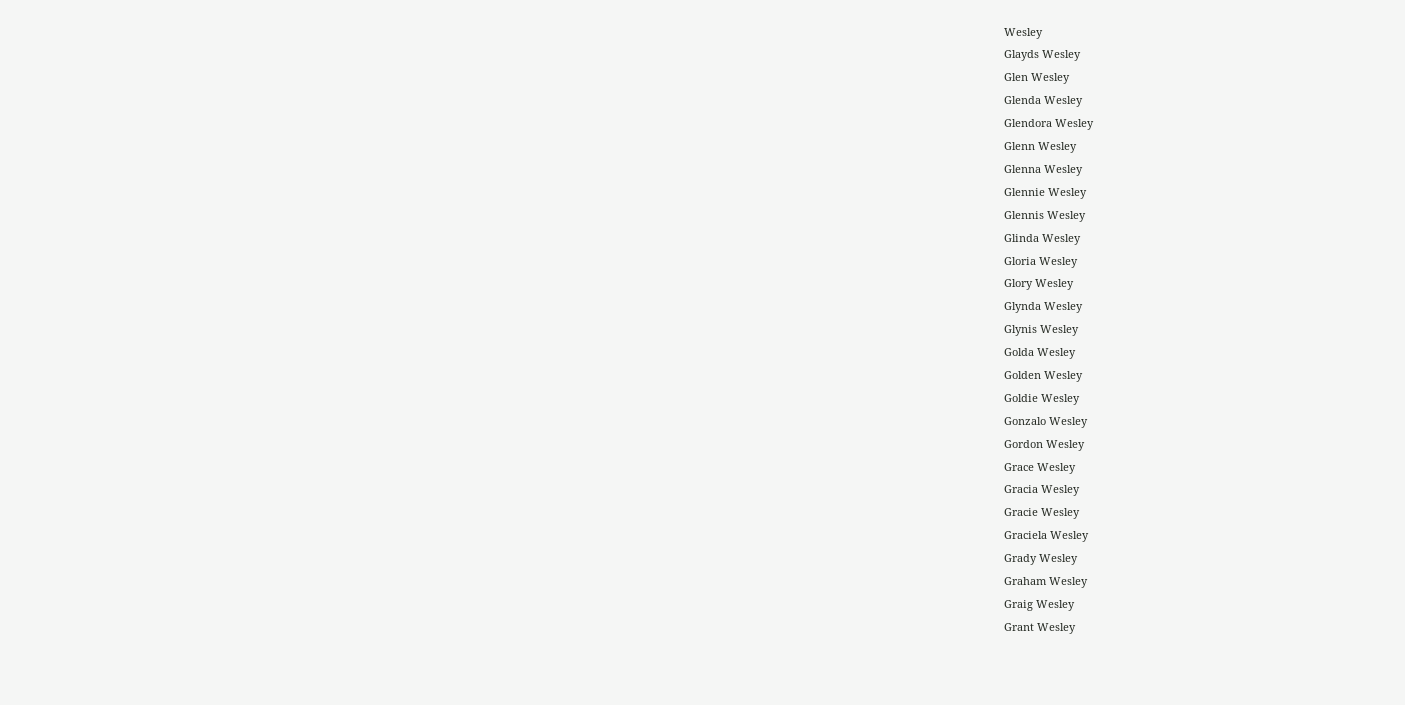Wesley
Glayds Wesley
Glen Wesley
Glenda Wesley
Glendora Wesley
Glenn Wesley
Glenna Wesley
Glennie Wesley
Glennis Wesley
Glinda Wesley
Gloria Wesley
Glory Wesley
Glynda Wesley
Glynis Wesley
Golda Wesley
Golden Wesley
Goldie Wesley
Gonzalo Wesley
Gordon Wesley
Grace Wesley
Gracia Wesley
Gracie Wesley
Graciela Wesley
Grady Wesley
Graham Wesley
Graig Wesley
Grant Wesley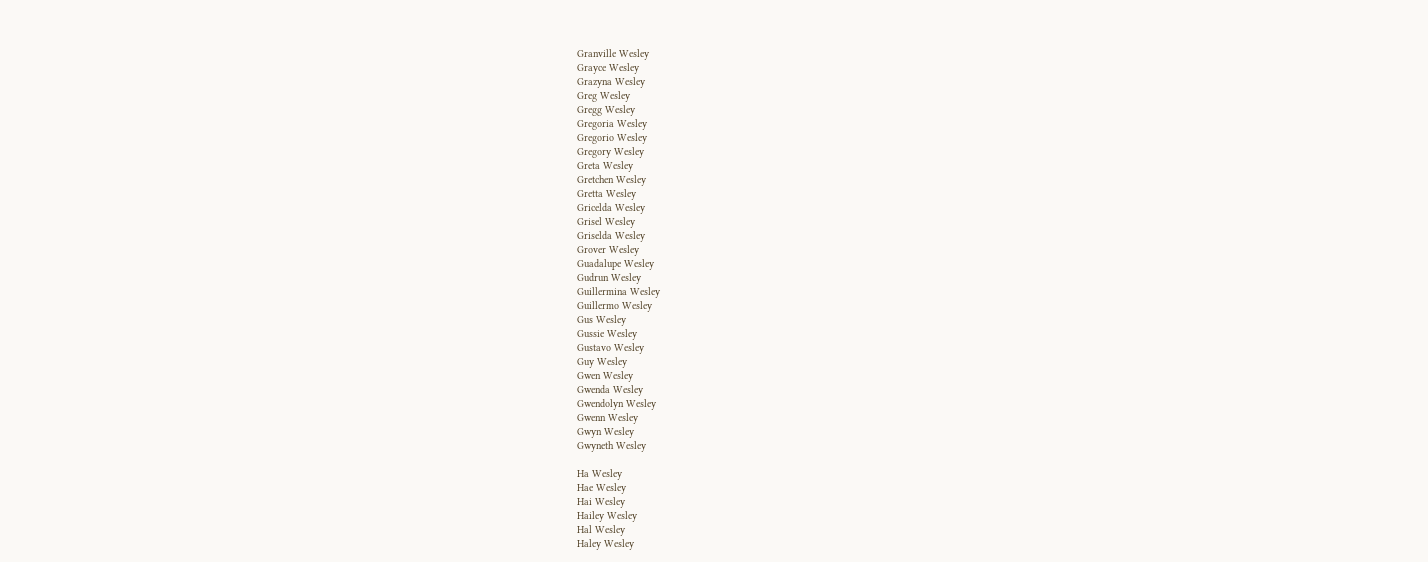Granville Wesley
Grayce Wesley
Grazyna Wesley
Greg Wesley
Gregg Wesley
Gregoria Wesley
Gregorio Wesley
Gregory Wesley
Greta Wesley
Gretchen Wesley
Gretta Wesley
Gricelda Wesley
Grisel Wesley
Griselda Wesley
Grover Wesley
Guadalupe Wesley
Gudrun Wesley
Guillermina Wesley
Guillermo Wesley
Gus Wesley
Gussie Wesley
Gustavo Wesley
Guy Wesley
Gwen Wesley
Gwenda Wesley
Gwendolyn Wesley
Gwenn Wesley
Gwyn Wesley
Gwyneth Wesley

Ha Wesley
Hae Wesley
Hai Wesley
Hailey Wesley
Hal Wesley
Haley Wesley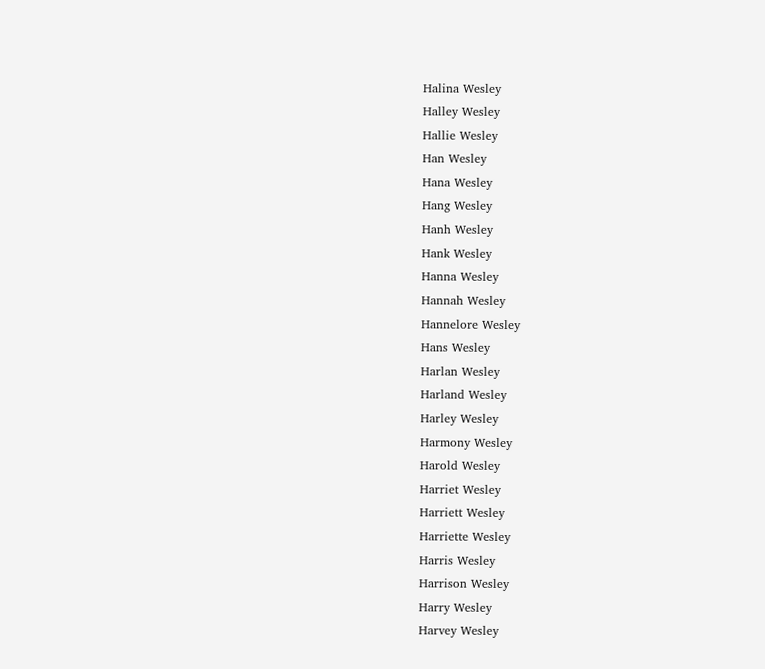Halina Wesley
Halley Wesley
Hallie Wesley
Han Wesley
Hana Wesley
Hang Wesley
Hanh Wesley
Hank Wesley
Hanna Wesley
Hannah Wesley
Hannelore Wesley
Hans Wesley
Harlan Wesley
Harland Wesley
Harley Wesley
Harmony Wesley
Harold Wesley
Harriet Wesley
Harriett Wesley
Harriette Wesley
Harris Wesley
Harrison Wesley
Harry Wesley
Harvey Wesley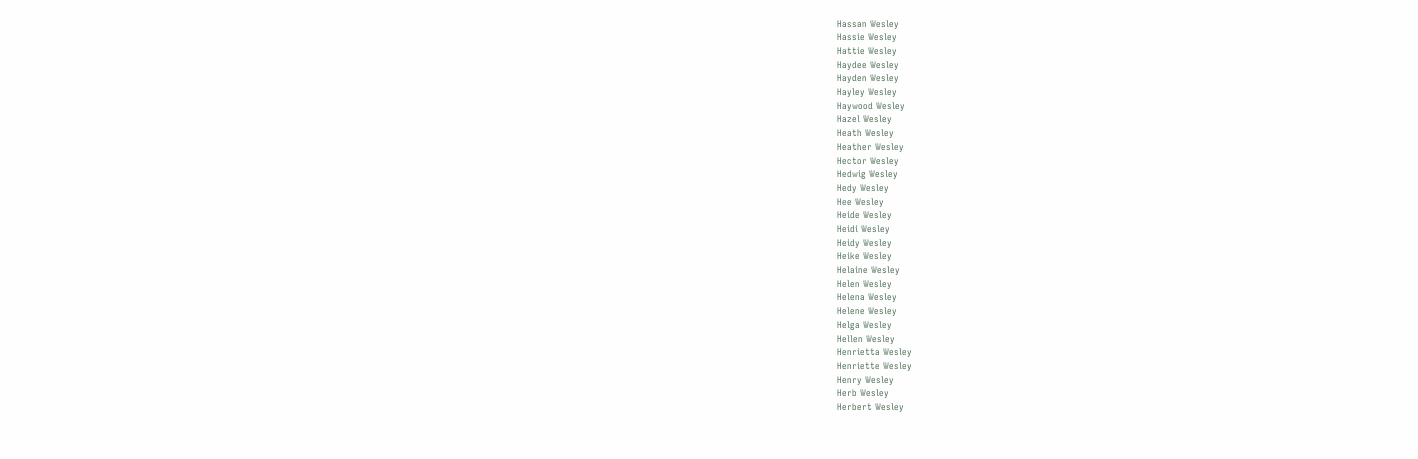Hassan Wesley
Hassie Wesley
Hattie Wesley
Haydee Wesley
Hayden Wesley
Hayley Wesley
Haywood Wesley
Hazel Wesley
Heath Wesley
Heather Wesley
Hector Wesley
Hedwig Wesley
Hedy Wesley
Hee Wesley
Heide Wesley
Heidi Wesley
Heidy Wesley
Heike Wesley
Helaine Wesley
Helen Wesley
Helena Wesley
Helene Wesley
Helga Wesley
Hellen Wesley
Henrietta Wesley
Henriette Wesley
Henry Wesley
Herb Wesley
Herbert Wesley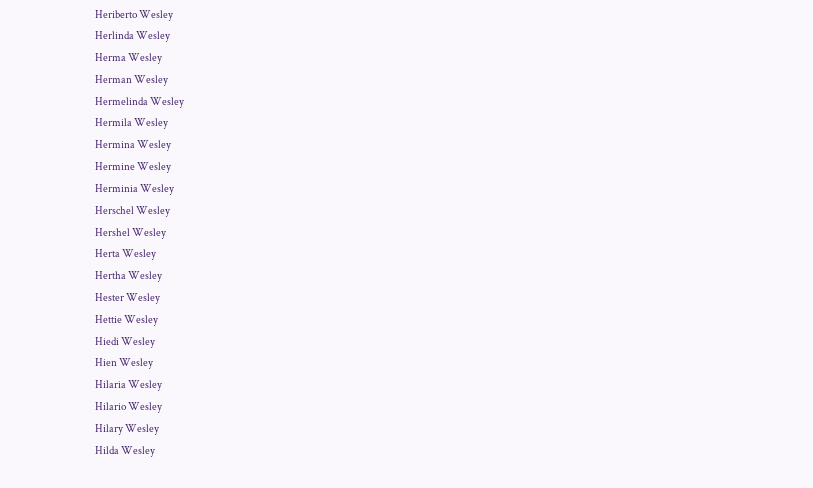Heriberto Wesley
Herlinda Wesley
Herma Wesley
Herman Wesley
Hermelinda Wesley
Hermila Wesley
Hermina Wesley
Hermine Wesley
Herminia Wesley
Herschel Wesley
Hershel Wesley
Herta Wesley
Hertha Wesley
Hester Wesley
Hettie Wesley
Hiedi Wesley
Hien Wesley
Hilaria Wesley
Hilario Wesley
Hilary Wesley
Hilda Wesley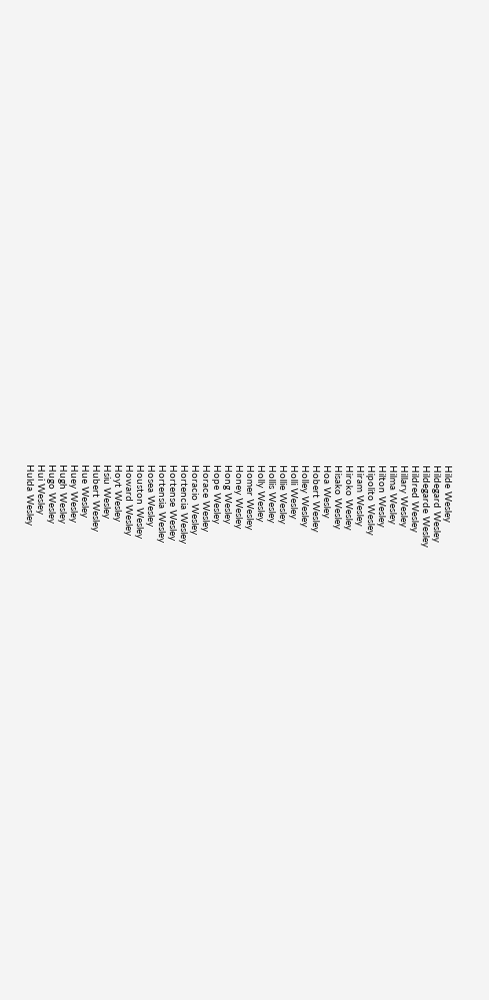Hilde Wesley
Hildegard Wesley
Hildegarde Wesley
Hildred Wesley
Hillary Wesley
Hilma Wesley
Hilton Wesley
Hipolito Wesley
Hiram Wesley
Hiroko Wesley
Hisako Wesley
Hoa Wesley
Hobert Wesley
Holley Wesley
Holli Wesley
Hollie Wesley
Hollis Wesley
Holly Wesley
Homer Wesley
Honey Wesley
Hong Wesley
Hope Wesley
Horace Wesley
Horacio Wesley
Hortencia Wesley
Hortense Wesley
Hortensia Wesley
Hosea Wesley
Houston Wesley
Howard Wesley
Hoyt Wesley
Hsiu Wesley
Hubert Wesley
Hue Wesley
Huey Wesley
Hugh Wesley
Hugo Wesley
Hui Wesley
Hulda Wesley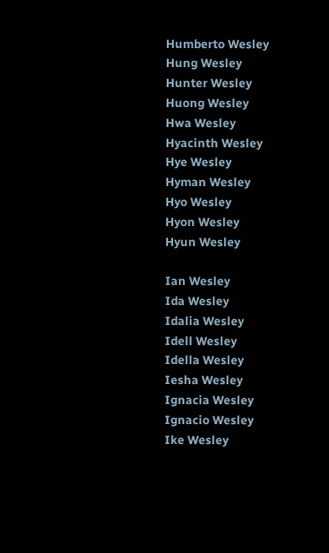Humberto Wesley
Hung Wesley
Hunter Wesley
Huong Wesley
Hwa Wesley
Hyacinth Wesley
Hye Wesley
Hyman Wesley
Hyo Wesley
Hyon Wesley
Hyun Wesley

Ian Wesley
Ida Wesley
Idalia Wesley
Idell Wesley
Idella Wesley
Iesha Wesley
Ignacia Wesley
Ignacio Wesley
Ike Wesley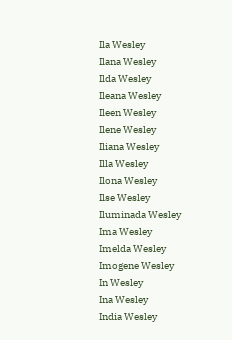Ila Wesley
Ilana Wesley
Ilda Wesley
Ileana Wesley
Ileen Wesley
Ilene Wesley
Iliana Wesley
Illa Wesley
Ilona Wesley
Ilse Wesley
Iluminada Wesley
Ima Wesley
Imelda Wesley
Imogene Wesley
In Wesley
Ina Wesley
India Wesley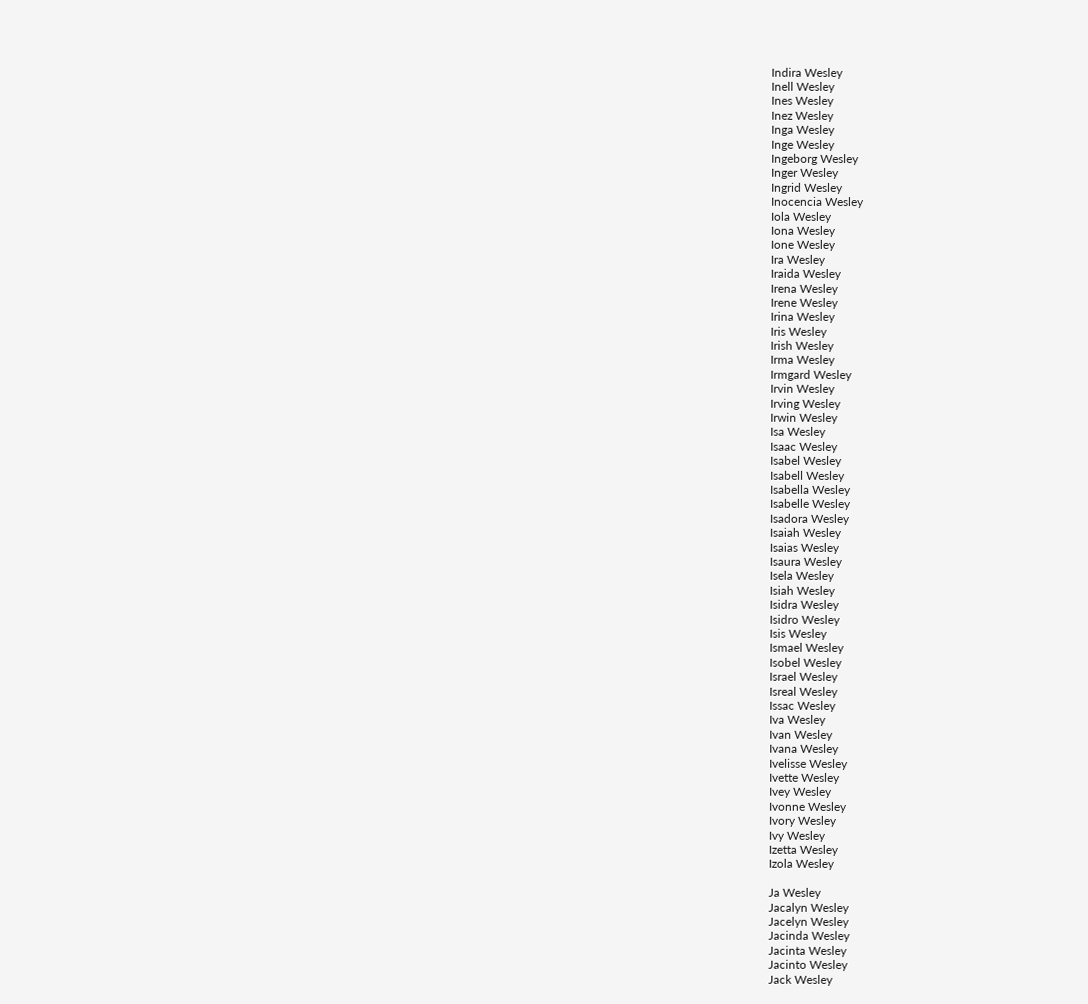Indira Wesley
Inell Wesley
Ines Wesley
Inez Wesley
Inga Wesley
Inge Wesley
Ingeborg Wesley
Inger Wesley
Ingrid Wesley
Inocencia Wesley
Iola Wesley
Iona Wesley
Ione Wesley
Ira Wesley
Iraida Wesley
Irena Wesley
Irene Wesley
Irina Wesley
Iris Wesley
Irish Wesley
Irma Wesley
Irmgard Wesley
Irvin Wesley
Irving Wesley
Irwin Wesley
Isa Wesley
Isaac Wesley
Isabel Wesley
Isabell Wesley
Isabella Wesley
Isabelle Wesley
Isadora Wesley
Isaiah Wesley
Isaias Wesley
Isaura Wesley
Isela Wesley
Isiah Wesley
Isidra Wesley
Isidro Wesley
Isis Wesley
Ismael Wesley
Isobel Wesley
Israel Wesley
Isreal Wesley
Issac Wesley
Iva Wesley
Ivan Wesley
Ivana Wesley
Ivelisse Wesley
Ivette Wesley
Ivey Wesley
Ivonne Wesley
Ivory Wesley
Ivy Wesley
Izetta Wesley
Izola Wesley

Ja Wesley
Jacalyn Wesley
Jacelyn Wesley
Jacinda Wesley
Jacinta Wesley
Jacinto Wesley
Jack Wesley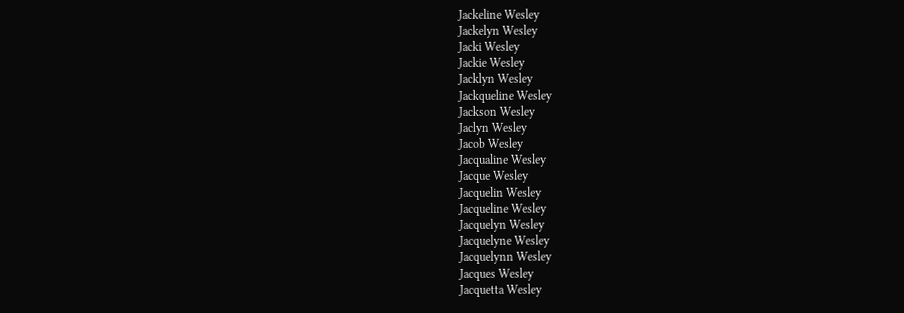Jackeline Wesley
Jackelyn Wesley
Jacki Wesley
Jackie Wesley
Jacklyn Wesley
Jackqueline Wesley
Jackson Wesley
Jaclyn Wesley
Jacob Wesley
Jacqualine Wesley
Jacque Wesley
Jacquelin Wesley
Jacqueline Wesley
Jacquelyn Wesley
Jacquelyne Wesley
Jacquelynn Wesley
Jacques Wesley
Jacquetta Wesley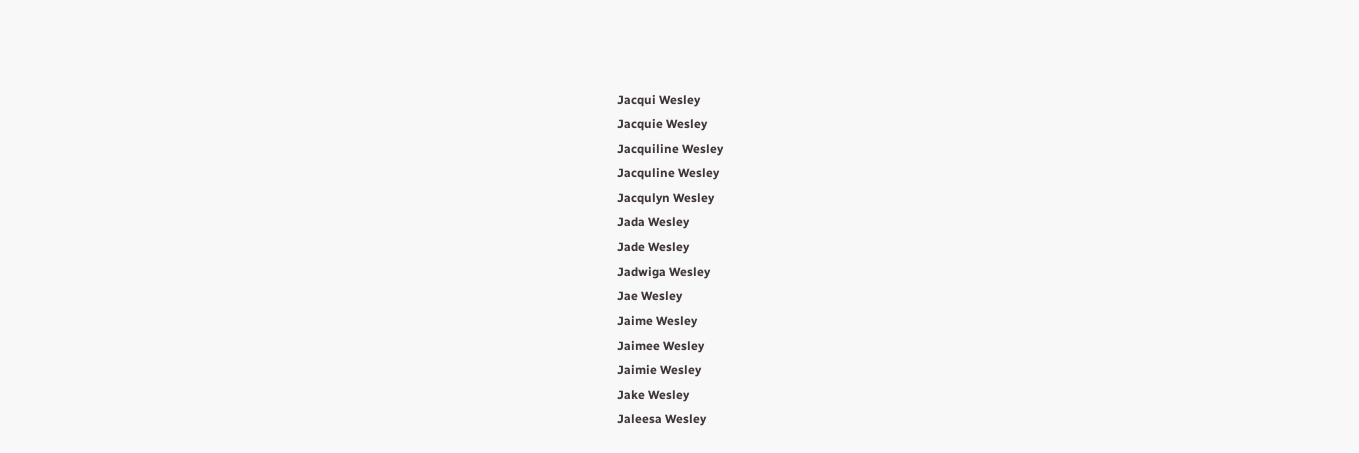Jacqui Wesley
Jacquie Wesley
Jacquiline Wesley
Jacquline Wesley
Jacqulyn Wesley
Jada Wesley
Jade Wesley
Jadwiga Wesley
Jae Wesley
Jaime Wesley
Jaimee Wesley
Jaimie Wesley
Jake Wesley
Jaleesa Wesley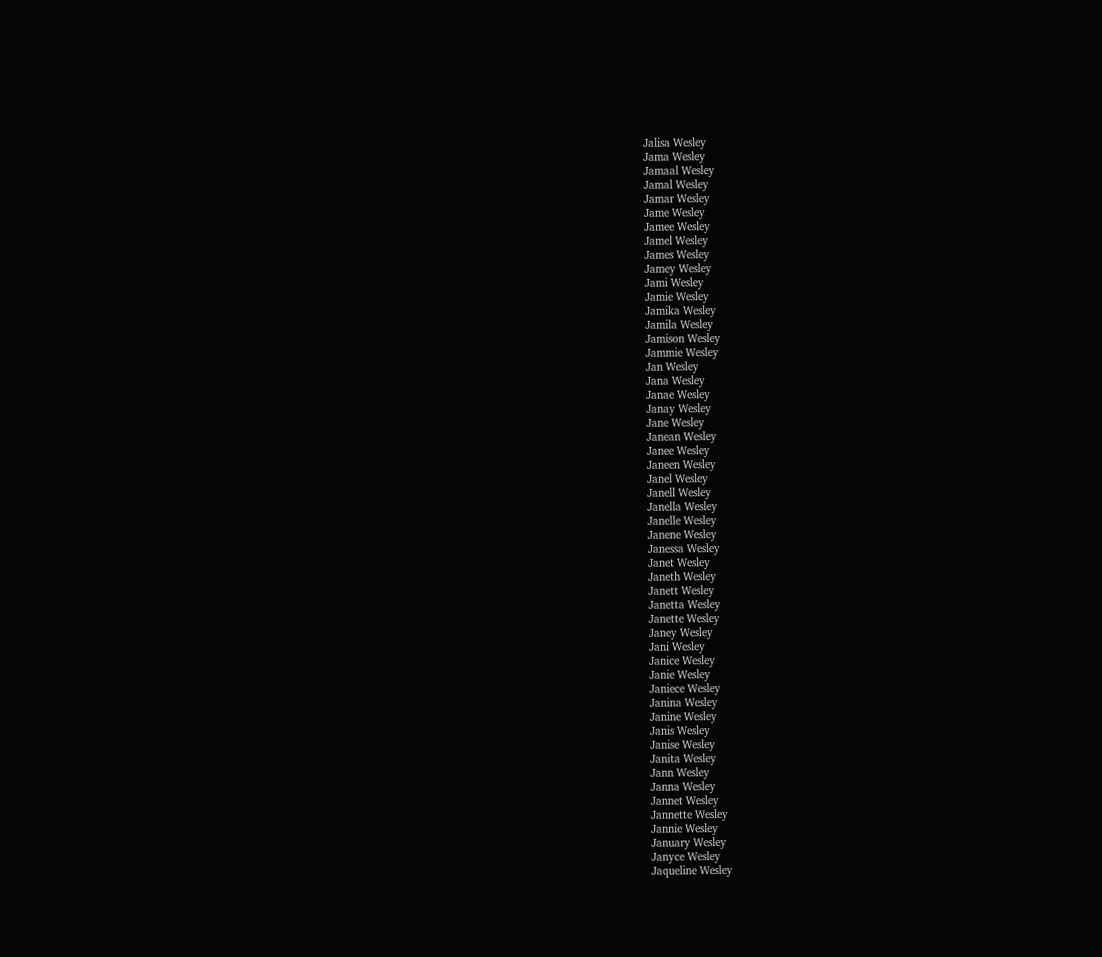Jalisa Wesley
Jama Wesley
Jamaal Wesley
Jamal Wesley
Jamar Wesley
Jame Wesley
Jamee Wesley
Jamel Wesley
James Wesley
Jamey Wesley
Jami Wesley
Jamie Wesley
Jamika Wesley
Jamila Wesley
Jamison Wesley
Jammie Wesley
Jan Wesley
Jana Wesley
Janae Wesley
Janay Wesley
Jane Wesley
Janean Wesley
Janee Wesley
Janeen Wesley
Janel Wesley
Janell Wesley
Janella Wesley
Janelle Wesley
Janene Wesley
Janessa Wesley
Janet Wesley
Janeth Wesley
Janett Wesley
Janetta Wesley
Janette Wesley
Janey Wesley
Jani Wesley
Janice Wesley
Janie Wesley
Janiece Wesley
Janina Wesley
Janine Wesley
Janis Wesley
Janise Wesley
Janita Wesley
Jann Wesley
Janna Wesley
Jannet Wesley
Jannette Wesley
Jannie Wesley
January Wesley
Janyce Wesley
Jaqueline Wesley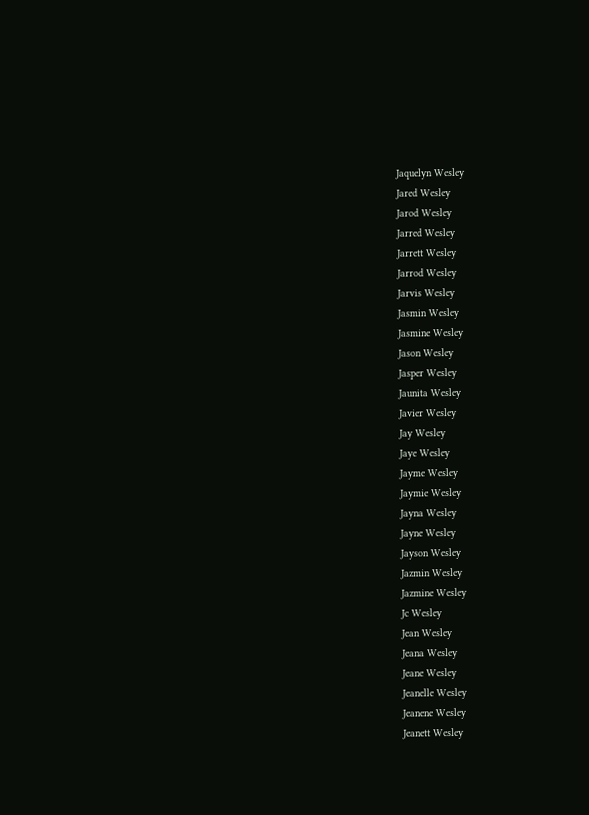Jaquelyn Wesley
Jared Wesley
Jarod Wesley
Jarred Wesley
Jarrett Wesley
Jarrod Wesley
Jarvis Wesley
Jasmin Wesley
Jasmine Wesley
Jason Wesley
Jasper Wesley
Jaunita Wesley
Javier Wesley
Jay Wesley
Jaye Wesley
Jayme Wesley
Jaymie Wesley
Jayna Wesley
Jayne Wesley
Jayson Wesley
Jazmin Wesley
Jazmine Wesley
Jc Wesley
Jean Wesley
Jeana Wesley
Jeane Wesley
Jeanelle Wesley
Jeanene Wesley
Jeanett Wesley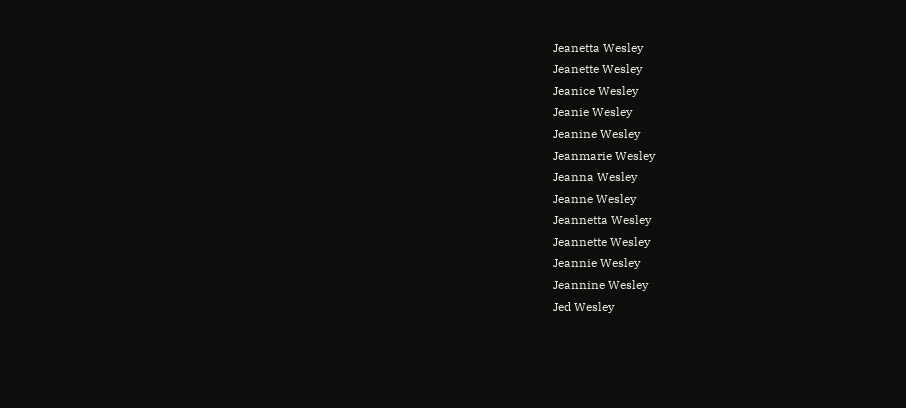Jeanetta Wesley
Jeanette Wesley
Jeanice Wesley
Jeanie Wesley
Jeanine Wesley
Jeanmarie Wesley
Jeanna Wesley
Jeanne Wesley
Jeannetta Wesley
Jeannette Wesley
Jeannie Wesley
Jeannine Wesley
Jed Wesley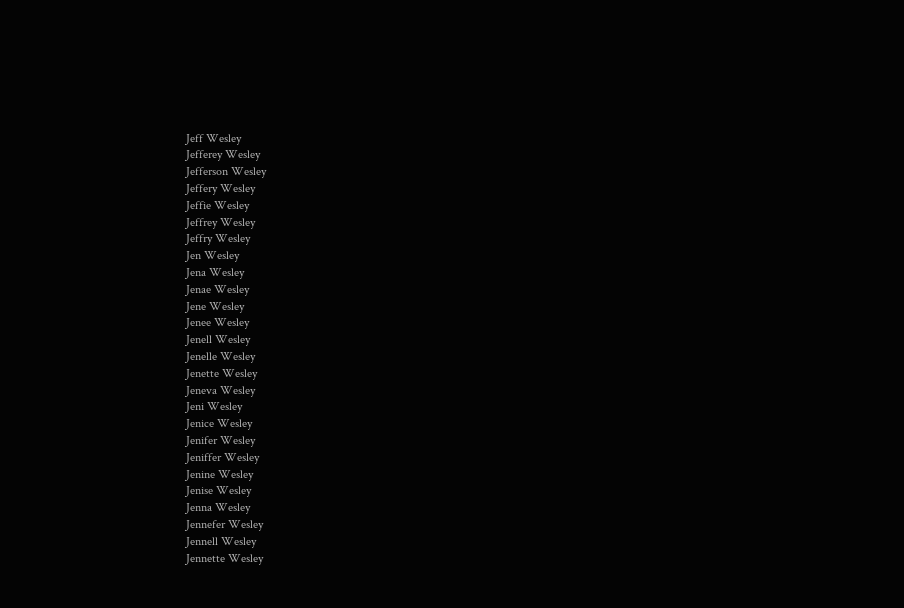Jeff Wesley
Jefferey Wesley
Jefferson Wesley
Jeffery Wesley
Jeffie Wesley
Jeffrey Wesley
Jeffry Wesley
Jen Wesley
Jena Wesley
Jenae Wesley
Jene Wesley
Jenee Wesley
Jenell Wesley
Jenelle Wesley
Jenette Wesley
Jeneva Wesley
Jeni Wesley
Jenice Wesley
Jenifer Wesley
Jeniffer Wesley
Jenine Wesley
Jenise Wesley
Jenna Wesley
Jennefer Wesley
Jennell Wesley
Jennette Wesley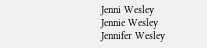Jenni Wesley
Jennie Wesley
Jennifer Wesley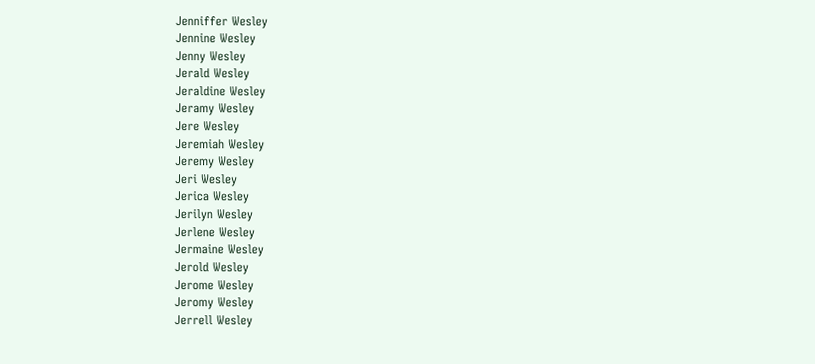Jenniffer Wesley
Jennine Wesley
Jenny Wesley
Jerald Wesley
Jeraldine Wesley
Jeramy Wesley
Jere Wesley
Jeremiah Wesley
Jeremy Wesley
Jeri Wesley
Jerica Wesley
Jerilyn Wesley
Jerlene Wesley
Jermaine Wesley
Jerold Wesley
Jerome Wesley
Jeromy Wesley
Jerrell Wesley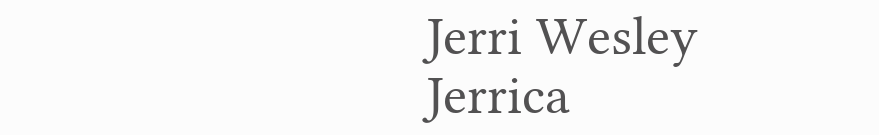Jerri Wesley
Jerrica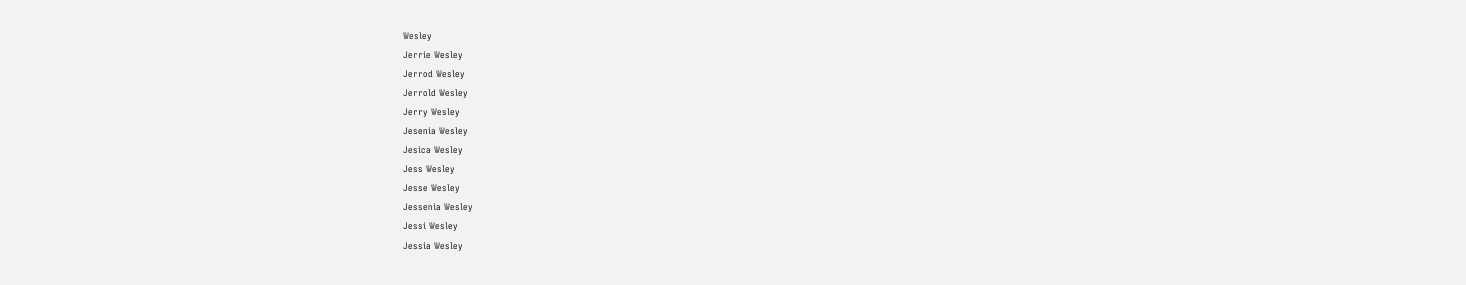Wesley
Jerrie Wesley
Jerrod Wesley
Jerrold Wesley
Jerry Wesley
Jesenia Wesley
Jesica Wesley
Jess Wesley
Jesse Wesley
Jessenia Wesley
Jessi Wesley
Jessia Wesley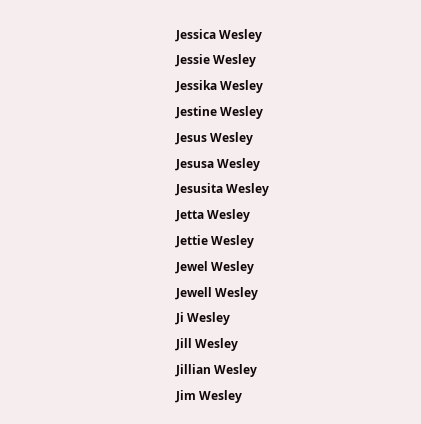Jessica Wesley
Jessie Wesley
Jessika Wesley
Jestine Wesley
Jesus Wesley
Jesusa Wesley
Jesusita Wesley
Jetta Wesley
Jettie Wesley
Jewel Wesley
Jewell Wesley
Ji Wesley
Jill Wesley
Jillian Wesley
Jim Wesley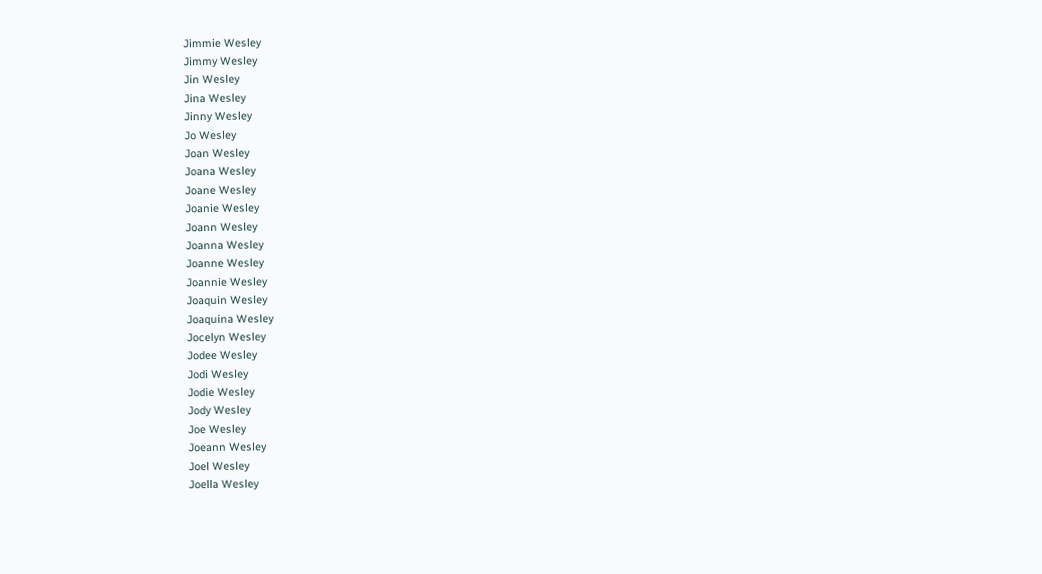Jimmie Wesley
Jimmy Wesley
Jin Wesley
Jina Wesley
Jinny Wesley
Jo Wesley
Joan Wesley
Joana Wesley
Joane Wesley
Joanie Wesley
Joann Wesley
Joanna Wesley
Joanne Wesley
Joannie Wesley
Joaquin Wesley
Joaquina Wesley
Jocelyn Wesley
Jodee Wesley
Jodi Wesley
Jodie Wesley
Jody Wesley
Joe Wesley
Joeann Wesley
Joel Wesley
Joella Wesley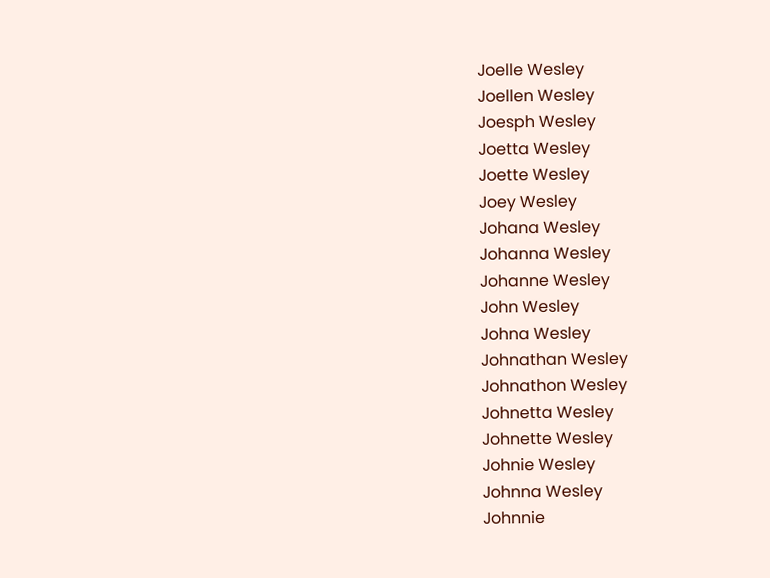Joelle Wesley
Joellen Wesley
Joesph Wesley
Joetta Wesley
Joette Wesley
Joey Wesley
Johana Wesley
Johanna Wesley
Johanne Wesley
John Wesley
Johna Wesley
Johnathan Wesley
Johnathon Wesley
Johnetta Wesley
Johnette Wesley
Johnie Wesley
Johnna Wesley
Johnnie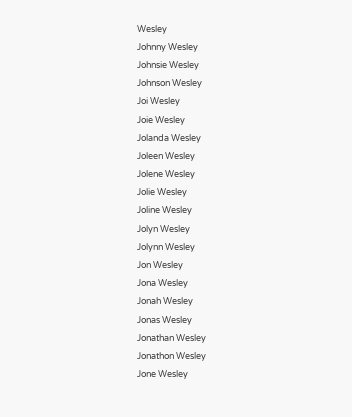Wesley
Johnny Wesley
Johnsie Wesley
Johnson Wesley
Joi Wesley
Joie Wesley
Jolanda Wesley
Joleen Wesley
Jolene Wesley
Jolie Wesley
Joline Wesley
Jolyn Wesley
Jolynn Wesley
Jon Wesley
Jona Wesley
Jonah Wesley
Jonas Wesley
Jonathan Wesley
Jonathon Wesley
Jone Wesley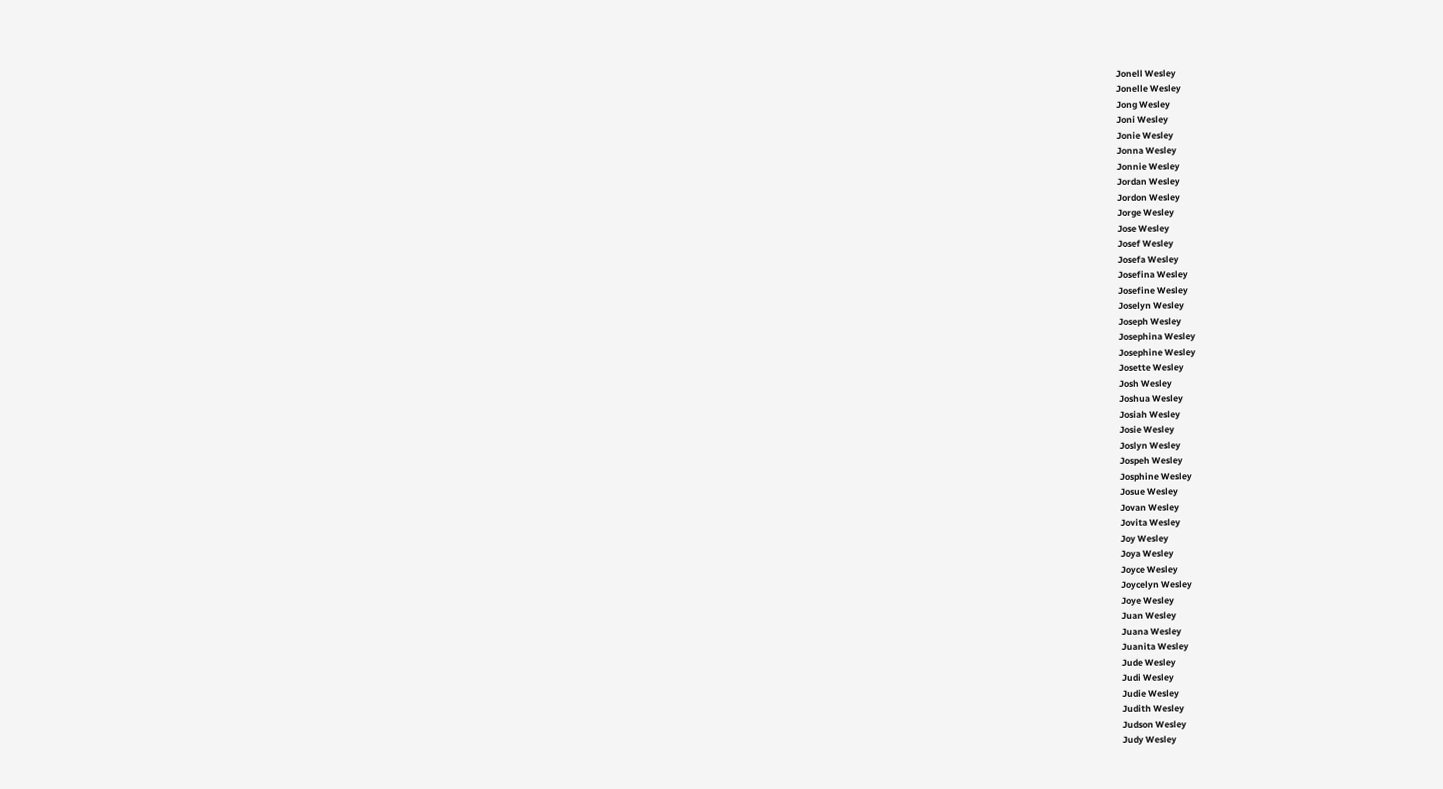Jonell Wesley
Jonelle Wesley
Jong Wesley
Joni Wesley
Jonie Wesley
Jonna Wesley
Jonnie Wesley
Jordan Wesley
Jordon Wesley
Jorge Wesley
Jose Wesley
Josef Wesley
Josefa Wesley
Josefina Wesley
Josefine Wesley
Joselyn Wesley
Joseph Wesley
Josephina Wesley
Josephine Wesley
Josette Wesley
Josh Wesley
Joshua Wesley
Josiah Wesley
Josie Wesley
Joslyn Wesley
Jospeh Wesley
Josphine Wesley
Josue Wesley
Jovan Wesley
Jovita Wesley
Joy Wesley
Joya Wesley
Joyce Wesley
Joycelyn Wesley
Joye Wesley
Juan Wesley
Juana Wesley
Juanita Wesley
Jude Wesley
Judi Wesley
Judie Wesley
Judith Wesley
Judson Wesley
Judy Wesley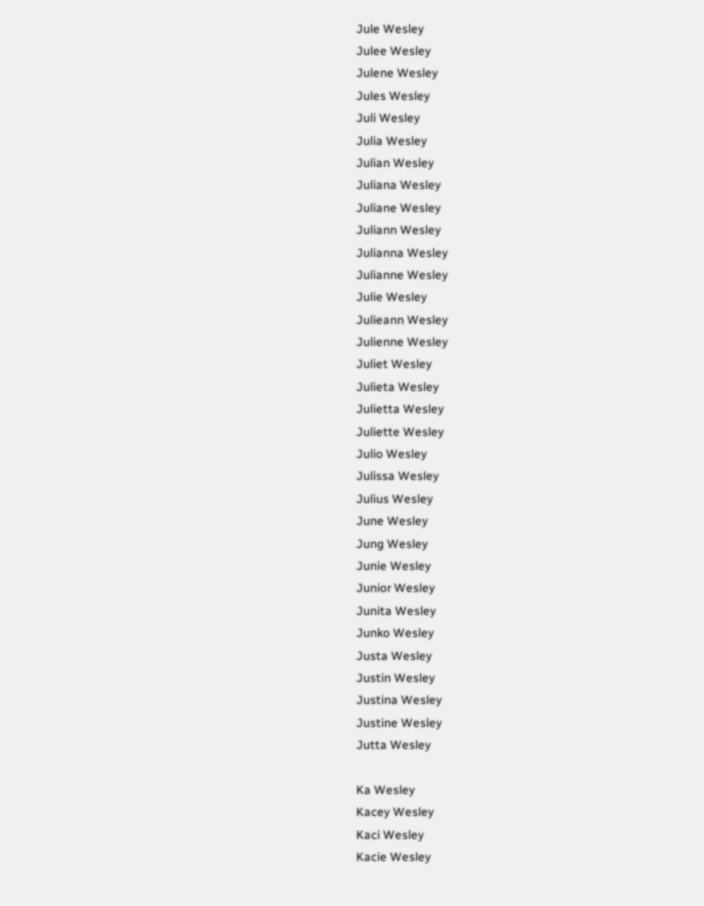Jule Wesley
Julee Wesley
Julene Wesley
Jules Wesley
Juli Wesley
Julia Wesley
Julian Wesley
Juliana Wesley
Juliane Wesley
Juliann Wesley
Julianna Wesley
Julianne Wesley
Julie Wesley
Julieann Wesley
Julienne Wesley
Juliet Wesley
Julieta Wesley
Julietta Wesley
Juliette Wesley
Julio Wesley
Julissa Wesley
Julius Wesley
June Wesley
Jung Wesley
Junie Wesley
Junior Wesley
Junita Wesley
Junko Wesley
Justa Wesley
Justin Wesley
Justina Wesley
Justine Wesley
Jutta Wesley

Ka Wesley
Kacey Wesley
Kaci Wesley
Kacie Wesley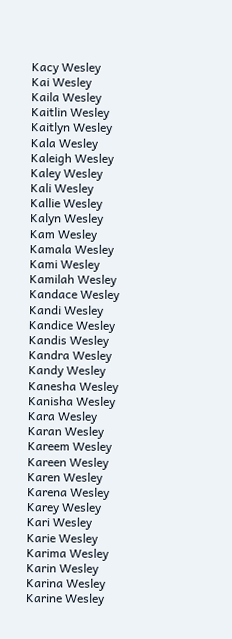Kacy Wesley
Kai Wesley
Kaila Wesley
Kaitlin Wesley
Kaitlyn Wesley
Kala Wesley
Kaleigh Wesley
Kaley Wesley
Kali Wesley
Kallie Wesley
Kalyn Wesley
Kam Wesley
Kamala Wesley
Kami Wesley
Kamilah Wesley
Kandace Wesley
Kandi Wesley
Kandice Wesley
Kandis Wesley
Kandra Wesley
Kandy Wesley
Kanesha Wesley
Kanisha Wesley
Kara Wesley
Karan Wesley
Kareem Wesley
Kareen Wesley
Karen Wesley
Karena Wesley
Karey Wesley
Kari Wesley
Karie Wesley
Karima Wesley
Karin Wesley
Karina Wesley
Karine Wesley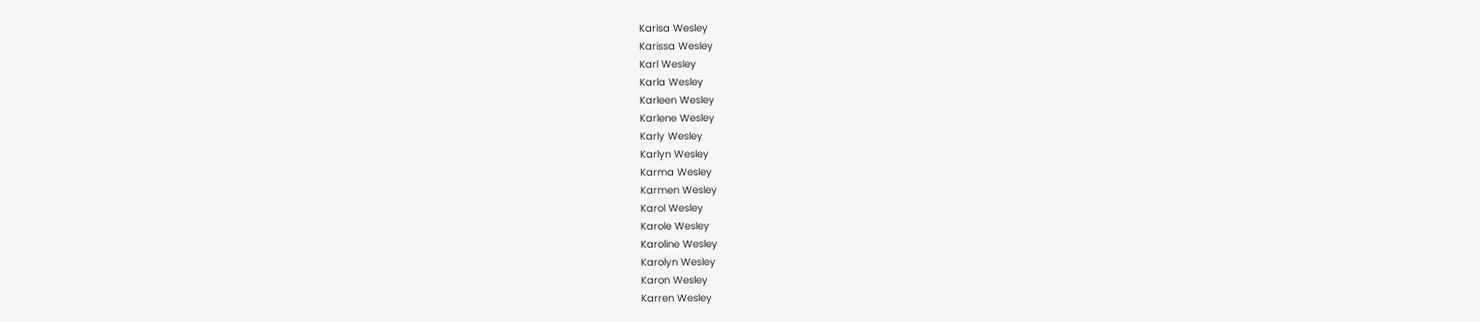Karisa Wesley
Karissa Wesley
Karl Wesley
Karla Wesley
Karleen Wesley
Karlene Wesley
Karly Wesley
Karlyn Wesley
Karma Wesley
Karmen Wesley
Karol Wesley
Karole Wesley
Karoline Wesley
Karolyn Wesley
Karon Wesley
Karren Wesley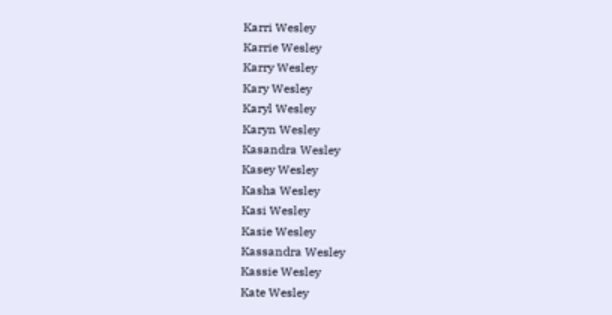Karri Wesley
Karrie Wesley
Karry Wesley
Kary Wesley
Karyl Wesley
Karyn Wesley
Kasandra Wesley
Kasey Wesley
Kasha Wesley
Kasi Wesley
Kasie Wesley
Kassandra Wesley
Kassie Wesley
Kate Wesley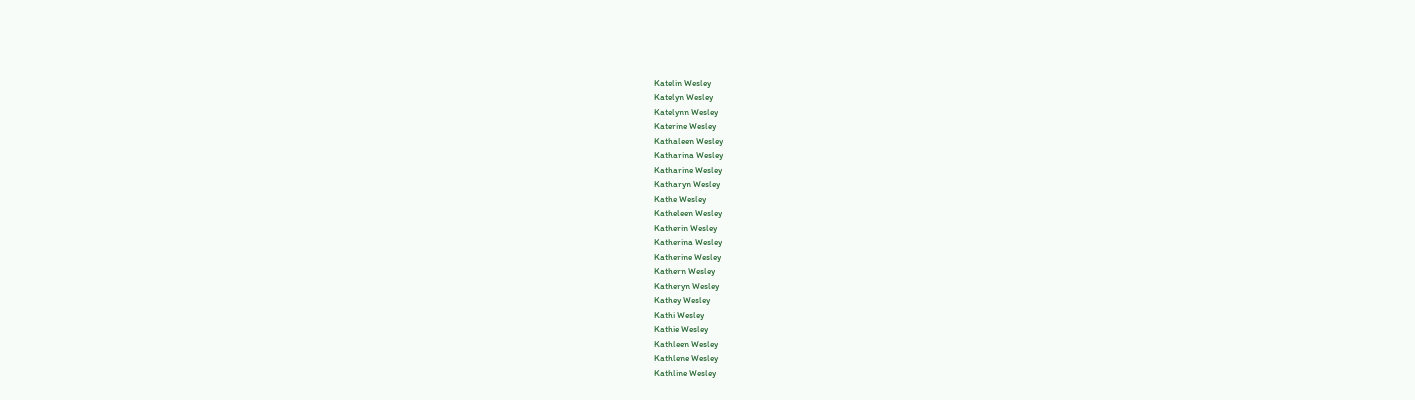Katelin Wesley
Katelyn Wesley
Katelynn Wesley
Katerine Wesley
Kathaleen Wesley
Katharina Wesley
Katharine Wesley
Katharyn Wesley
Kathe Wesley
Katheleen Wesley
Katherin Wesley
Katherina Wesley
Katherine Wesley
Kathern Wesley
Katheryn Wesley
Kathey Wesley
Kathi Wesley
Kathie Wesley
Kathleen Wesley
Kathlene Wesley
Kathline Wesley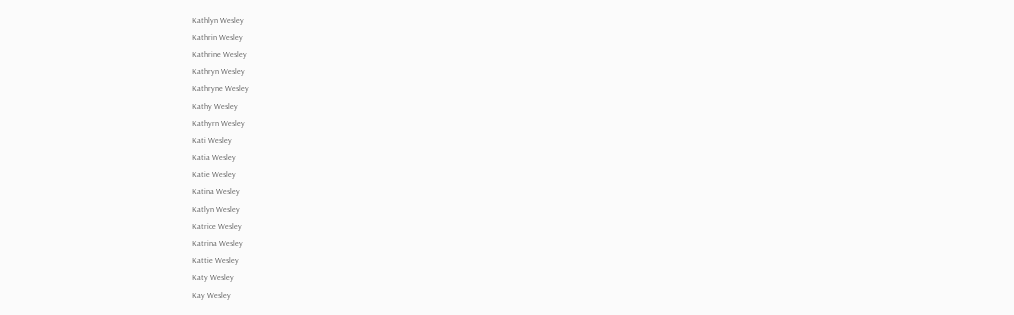Kathlyn Wesley
Kathrin Wesley
Kathrine Wesley
Kathryn Wesley
Kathryne Wesley
Kathy Wesley
Kathyrn Wesley
Kati Wesley
Katia Wesley
Katie Wesley
Katina Wesley
Katlyn Wesley
Katrice Wesley
Katrina Wesley
Kattie Wesley
Katy Wesley
Kay Wesley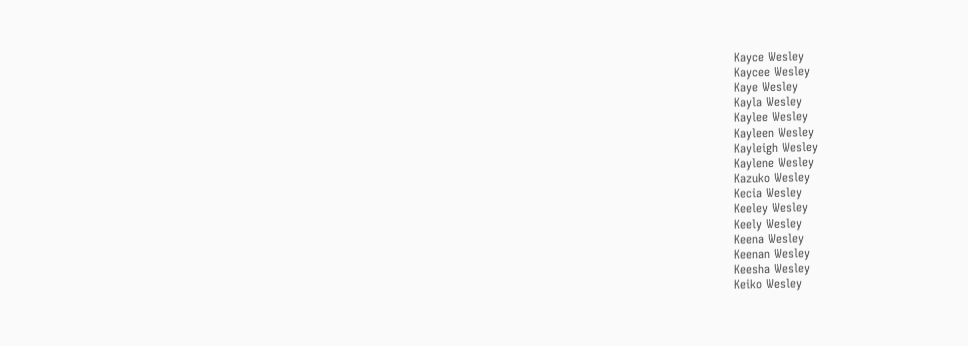Kayce Wesley
Kaycee Wesley
Kaye Wesley
Kayla Wesley
Kaylee Wesley
Kayleen Wesley
Kayleigh Wesley
Kaylene Wesley
Kazuko Wesley
Kecia Wesley
Keeley Wesley
Keely Wesley
Keena Wesley
Keenan Wesley
Keesha Wesley
Keiko Wesley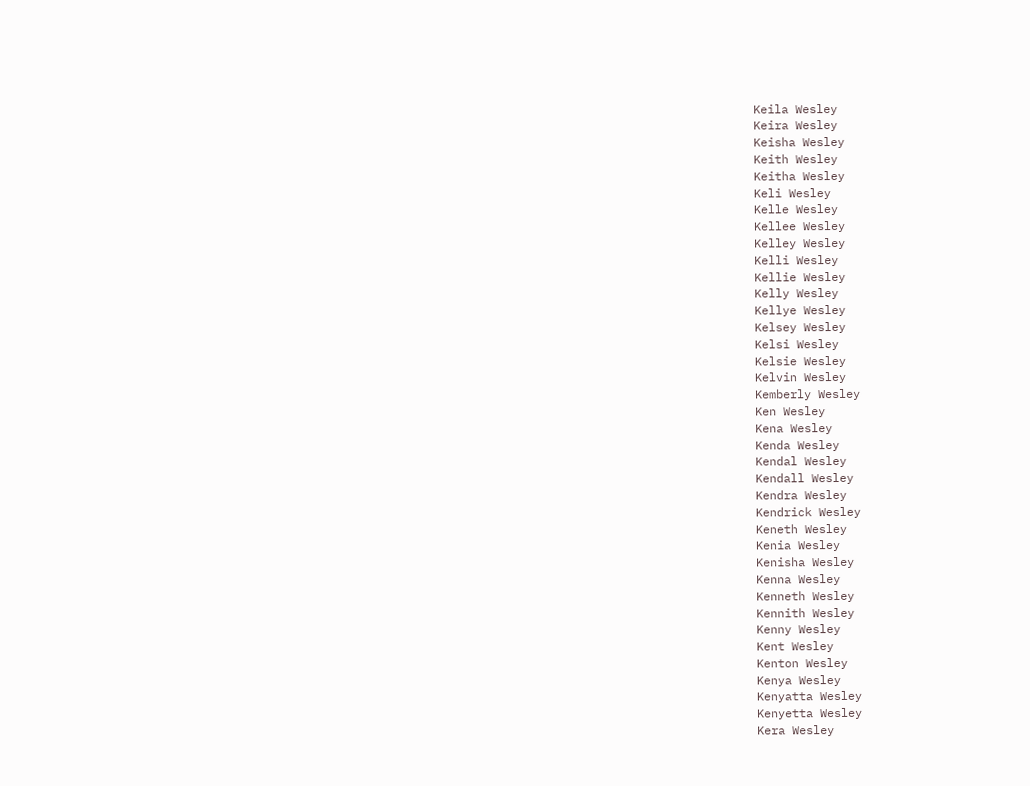Keila Wesley
Keira Wesley
Keisha Wesley
Keith Wesley
Keitha Wesley
Keli Wesley
Kelle Wesley
Kellee Wesley
Kelley Wesley
Kelli Wesley
Kellie Wesley
Kelly Wesley
Kellye Wesley
Kelsey Wesley
Kelsi Wesley
Kelsie Wesley
Kelvin Wesley
Kemberly Wesley
Ken Wesley
Kena Wesley
Kenda Wesley
Kendal Wesley
Kendall Wesley
Kendra Wesley
Kendrick Wesley
Keneth Wesley
Kenia Wesley
Kenisha Wesley
Kenna Wesley
Kenneth Wesley
Kennith Wesley
Kenny Wesley
Kent Wesley
Kenton Wesley
Kenya Wesley
Kenyatta Wesley
Kenyetta Wesley
Kera Wesley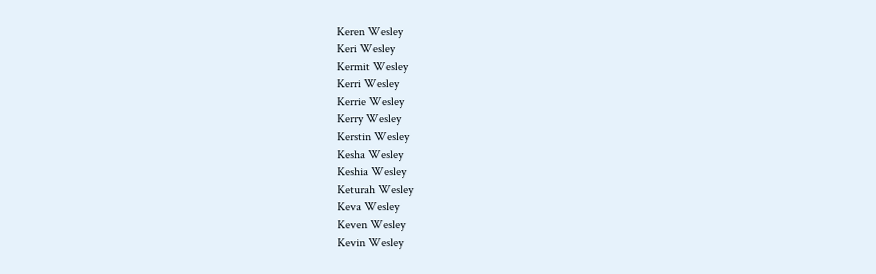Keren Wesley
Keri Wesley
Kermit Wesley
Kerri Wesley
Kerrie Wesley
Kerry Wesley
Kerstin Wesley
Kesha Wesley
Keshia Wesley
Keturah Wesley
Keva Wesley
Keven Wesley
Kevin Wesley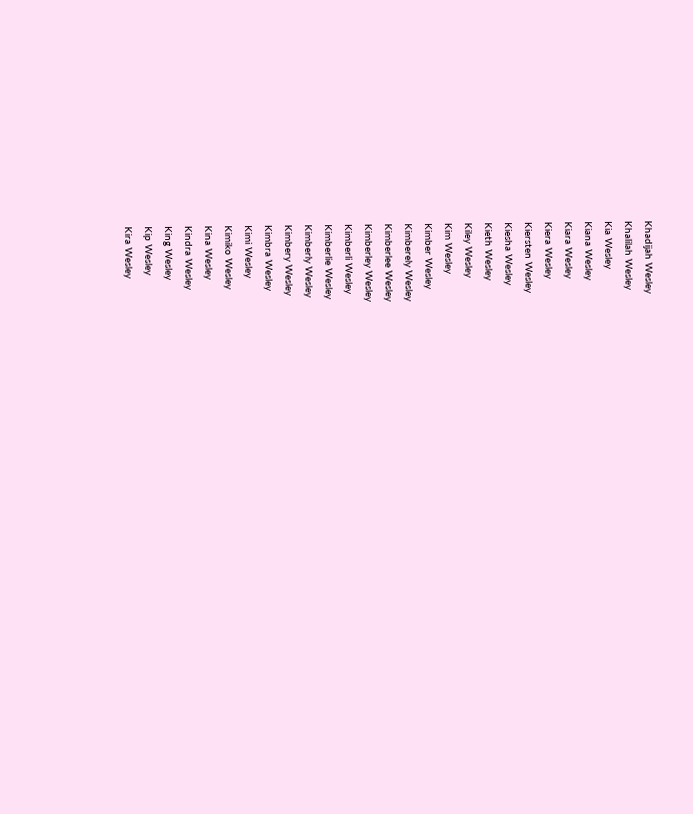Khadijah Wesley
Khalilah Wesley
Kia Wesley
Kiana Wesley
Kiara Wesley
Kiera Wesley
Kiersten Wesley
Kiesha Wesley
Kieth Wesley
Kiley Wesley
Kim Wesley
Kimber Wesley
Kimberely Wesley
Kimberlee Wesley
Kimberley Wesley
Kimberli Wesley
Kimberlie Wesley
Kimberly Wesley
Kimbery Wesley
Kimbra Wesley
Kimi Wesley
Kimiko Wesley
Kina Wesley
Kindra Wesley
King Wesley
Kip Wesley
Kira Wesley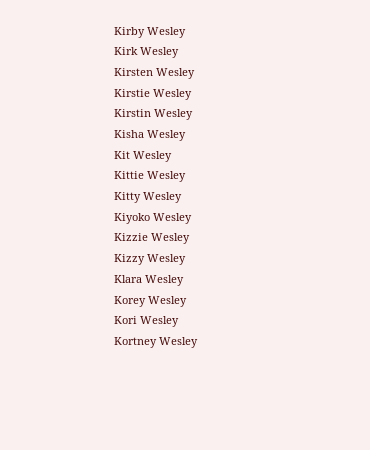Kirby Wesley
Kirk Wesley
Kirsten Wesley
Kirstie Wesley
Kirstin Wesley
Kisha Wesley
Kit Wesley
Kittie Wesley
Kitty Wesley
Kiyoko Wesley
Kizzie Wesley
Kizzy Wesley
Klara Wesley
Korey Wesley
Kori Wesley
Kortney Wesley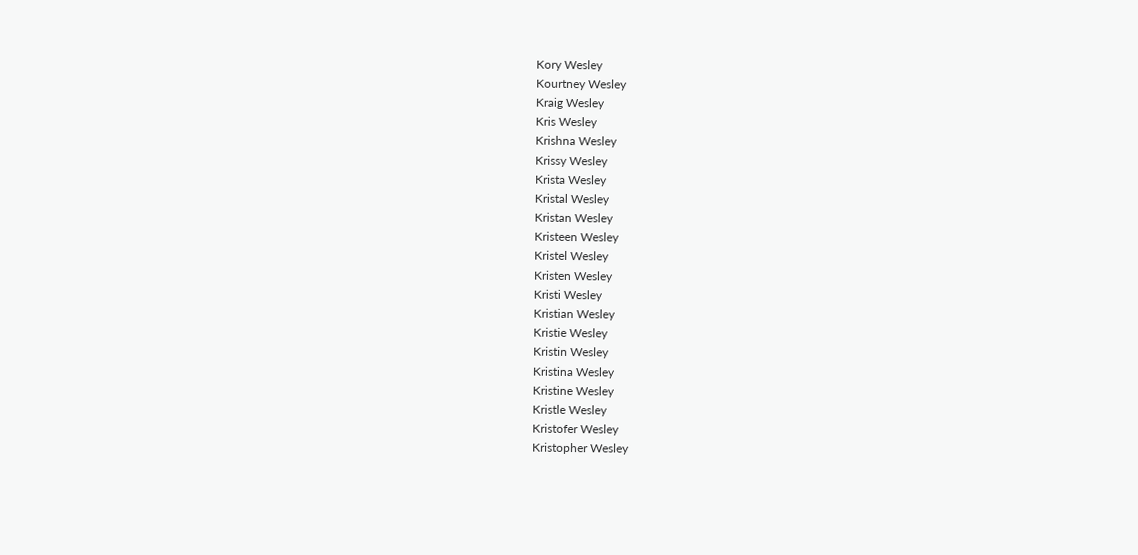Kory Wesley
Kourtney Wesley
Kraig Wesley
Kris Wesley
Krishna Wesley
Krissy Wesley
Krista Wesley
Kristal Wesley
Kristan Wesley
Kristeen Wesley
Kristel Wesley
Kristen Wesley
Kristi Wesley
Kristian Wesley
Kristie Wesley
Kristin Wesley
Kristina Wesley
Kristine Wesley
Kristle Wesley
Kristofer Wesley
Kristopher Wesley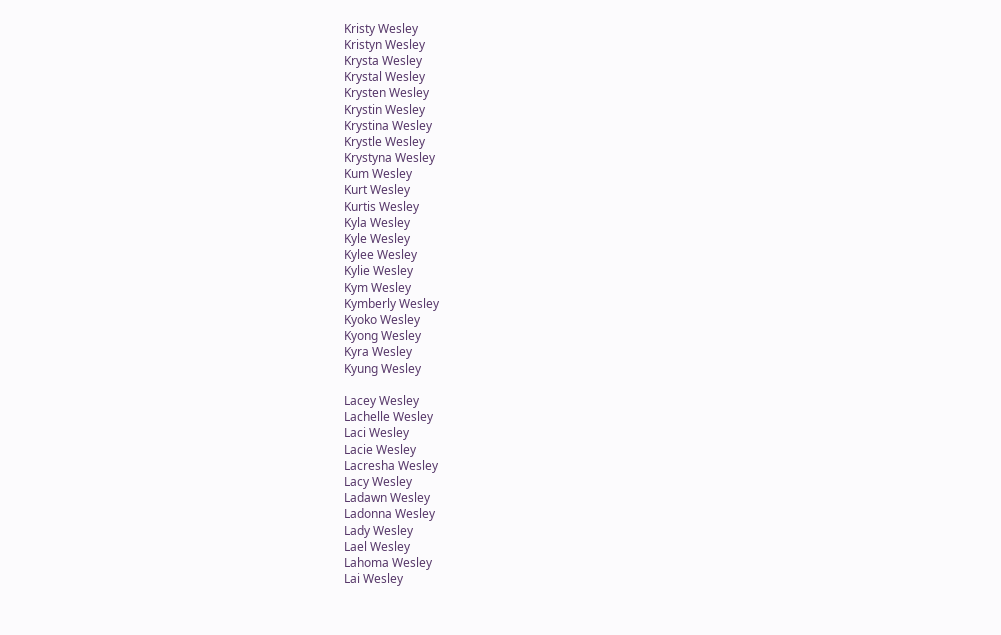Kristy Wesley
Kristyn Wesley
Krysta Wesley
Krystal Wesley
Krysten Wesley
Krystin Wesley
Krystina Wesley
Krystle Wesley
Krystyna Wesley
Kum Wesley
Kurt Wesley
Kurtis Wesley
Kyla Wesley
Kyle Wesley
Kylee Wesley
Kylie Wesley
Kym Wesley
Kymberly Wesley
Kyoko Wesley
Kyong Wesley
Kyra Wesley
Kyung Wesley

Lacey Wesley
Lachelle Wesley
Laci Wesley
Lacie Wesley
Lacresha Wesley
Lacy Wesley
Ladawn Wesley
Ladonna Wesley
Lady Wesley
Lael Wesley
Lahoma Wesley
Lai Wesley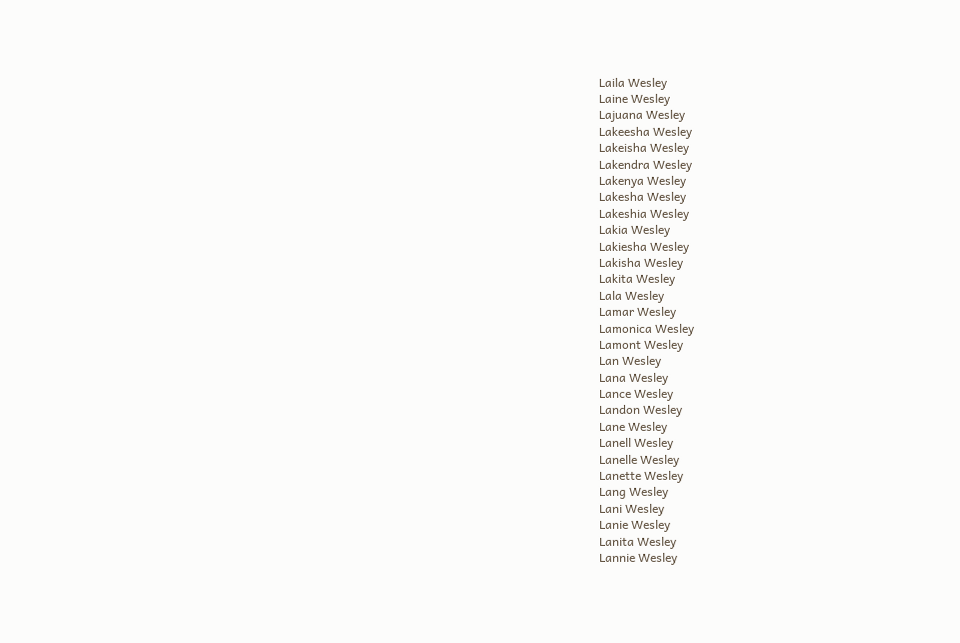Laila Wesley
Laine Wesley
Lajuana Wesley
Lakeesha Wesley
Lakeisha Wesley
Lakendra Wesley
Lakenya Wesley
Lakesha Wesley
Lakeshia Wesley
Lakia Wesley
Lakiesha Wesley
Lakisha Wesley
Lakita Wesley
Lala Wesley
Lamar Wesley
Lamonica Wesley
Lamont Wesley
Lan Wesley
Lana Wesley
Lance Wesley
Landon Wesley
Lane Wesley
Lanell Wesley
Lanelle Wesley
Lanette Wesley
Lang Wesley
Lani Wesley
Lanie Wesley
Lanita Wesley
Lannie Wesley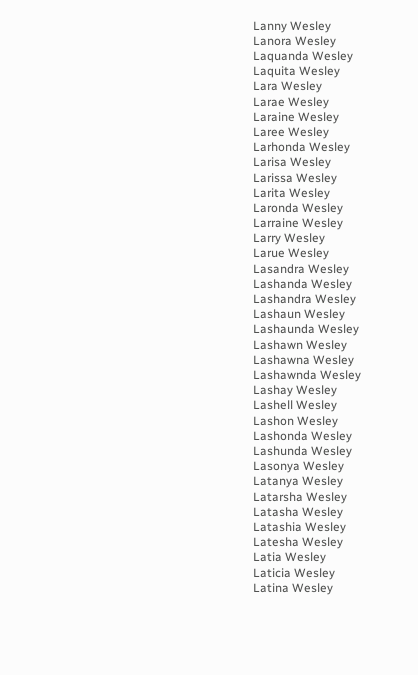Lanny Wesley
Lanora Wesley
Laquanda Wesley
Laquita Wesley
Lara Wesley
Larae Wesley
Laraine Wesley
Laree Wesley
Larhonda Wesley
Larisa Wesley
Larissa Wesley
Larita Wesley
Laronda Wesley
Larraine Wesley
Larry Wesley
Larue Wesley
Lasandra Wesley
Lashanda Wesley
Lashandra Wesley
Lashaun Wesley
Lashaunda Wesley
Lashawn Wesley
Lashawna Wesley
Lashawnda Wesley
Lashay Wesley
Lashell Wesley
Lashon Wesley
Lashonda Wesley
Lashunda Wesley
Lasonya Wesley
Latanya Wesley
Latarsha Wesley
Latasha Wesley
Latashia Wesley
Latesha Wesley
Latia Wesley
Laticia Wesley
Latina Wesley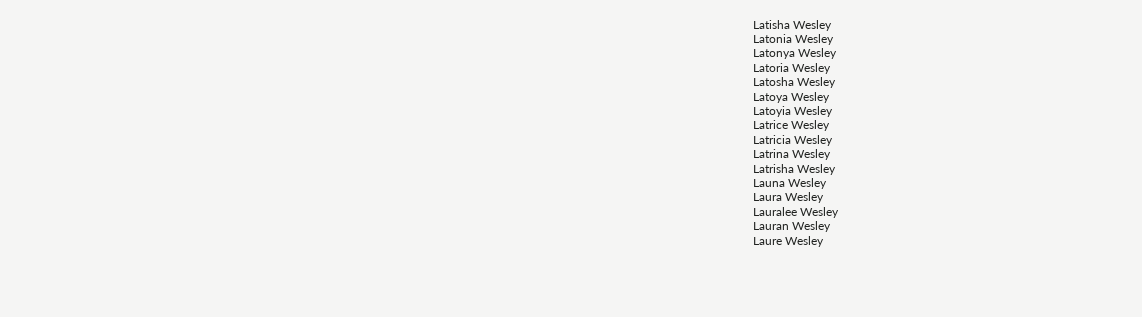Latisha Wesley
Latonia Wesley
Latonya Wesley
Latoria Wesley
Latosha Wesley
Latoya Wesley
Latoyia Wesley
Latrice Wesley
Latricia Wesley
Latrina Wesley
Latrisha Wesley
Launa Wesley
Laura Wesley
Lauralee Wesley
Lauran Wesley
Laure Wesley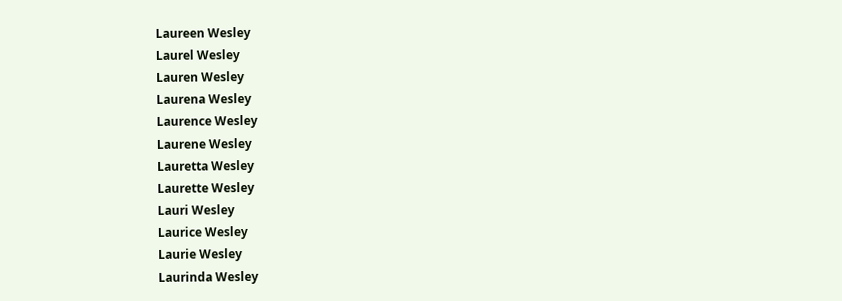Laureen Wesley
Laurel Wesley
Lauren Wesley
Laurena Wesley
Laurence Wesley
Laurene Wesley
Lauretta Wesley
Laurette Wesley
Lauri Wesley
Laurice Wesley
Laurie Wesley
Laurinda Wesley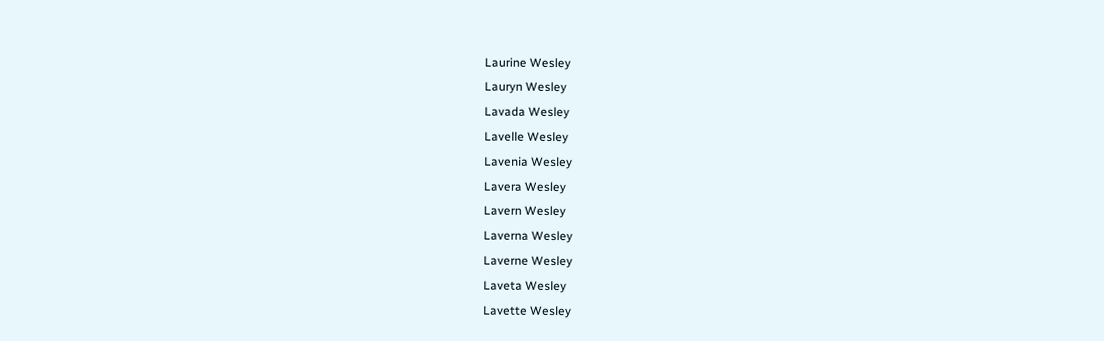Laurine Wesley
Lauryn Wesley
Lavada Wesley
Lavelle Wesley
Lavenia Wesley
Lavera Wesley
Lavern Wesley
Laverna Wesley
Laverne Wesley
Laveta Wesley
Lavette Wesley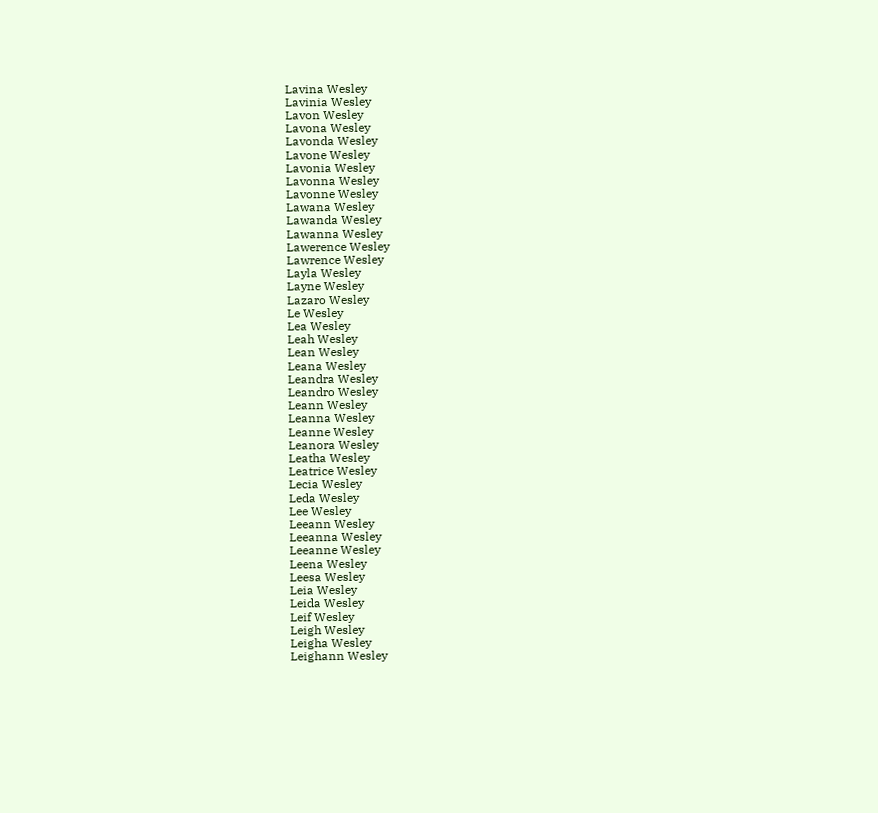Lavina Wesley
Lavinia Wesley
Lavon Wesley
Lavona Wesley
Lavonda Wesley
Lavone Wesley
Lavonia Wesley
Lavonna Wesley
Lavonne Wesley
Lawana Wesley
Lawanda Wesley
Lawanna Wesley
Lawerence Wesley
Lawrence Wesley
Layla Wesley
Layne Wesley
Lazaro Wesley
Le Wesley
Lea Wesley
Leah Wesley
Lean Wesley
Leana Wesley
Leandra Wesley
Leandro Wesley
Leann Wesley
Leanna Wesley
Leanne Wesley
Leanora Wesley
Leatha Wesley
Leatrice Wesley
Lecia Wesley
Leda Wesley
Lee Wesley
Leeann Wesley
Leeanna Wesley
Leeanne Wesley
Leena Wesley
Leesa Wesley
Leia Wesley
Leida Wesley
Leif Wesley
Leigh Wesley
Leigha Wesley
Leighann Wesley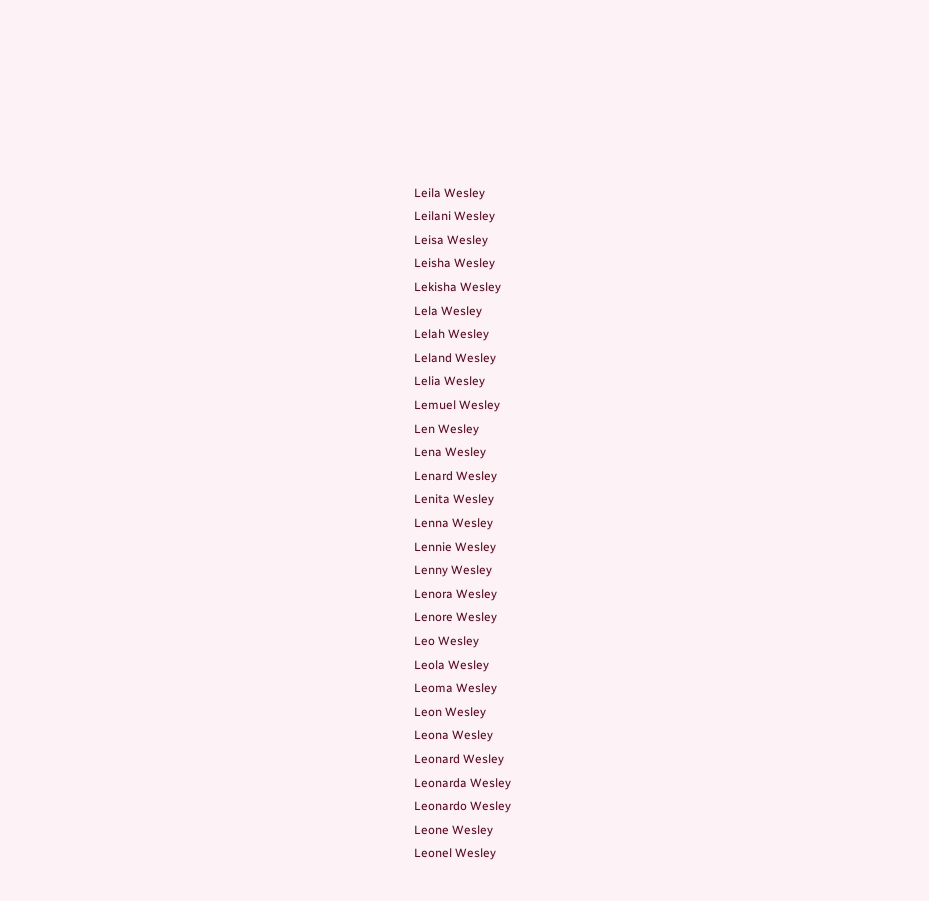Leila Wesley
Leilani Wesley
Leisa Wesley
Leisha Wesley
Lekisha Wesley
Lela Wesley
Lelah Wesley
Leland Wesley
Lelia Wesley
Lemuel Wesley
Len Wesley
Lena Wesley
Lenard Wesley
Lenita Wesley
Lenna Wesley
Lennie Wesley
Lenny Wesley
Lenora Wesley
Lenore Wesley
Leo Wesley
Leola Wesley
Leoma Wesley
Leon Wesley
Leona Wesley
Leonard Wesley
Leonarda Wesley
Leonardo Wesley
Leone Wesley
Leonel Wesley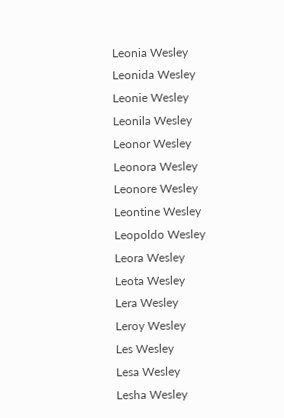Leonia Wesley
Leonida Wesley
Leonie Wesley
Leonila Wesley
Leonor Wesley
Leonora Wesley
Leonore Wesley
Leontine Wesley
Leopoldo Wesley
Leora Wesley
Leota Wesley
Lera Wesley
Leroy Wesley
Les Wesley
Lesa Wesley
Lesha Wesley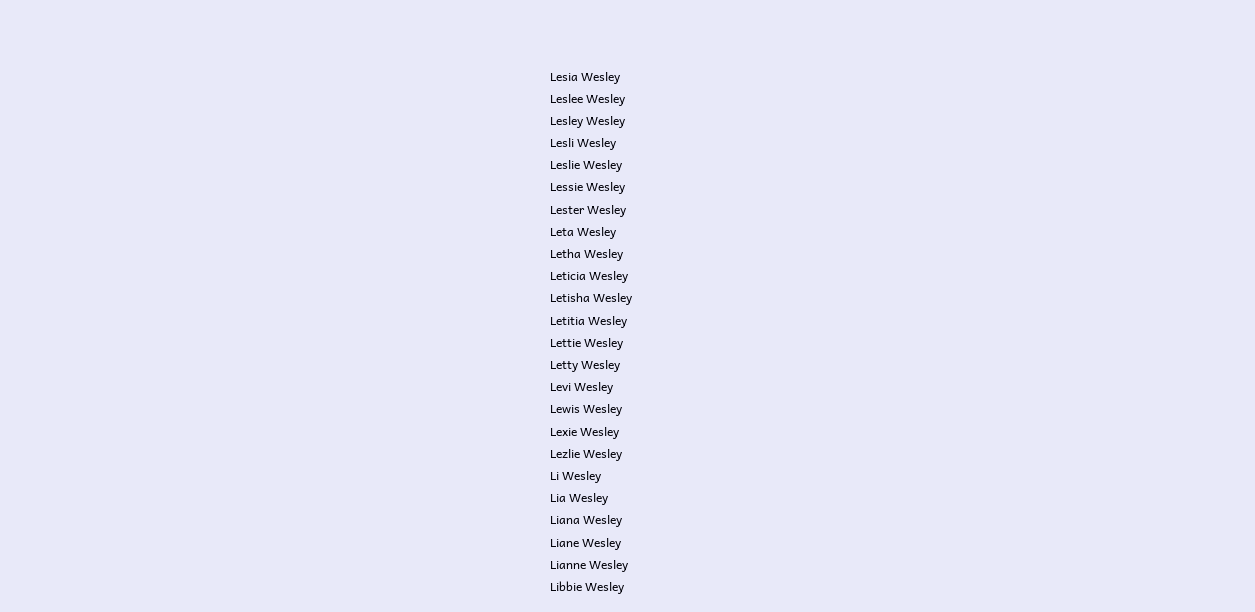Lesia Wesley
Leslee Wesley
Lesley Wesley
Lesli Wesley
Leslie Wesley
Lessie Wesley
Lester Wesley
Leta Wesley
Letha Wesley
Leticia Wesley
Letisha Wesley
Letitia Wesley
Lettie Wesley
Letty Wesley
Levi Wesley
Lewis Wesley
Lexie Wesley
Lezlie Wesley
Li Wesley
Lia Wesley
Liana Wesley
Liane Wesley
Lianne Wesley
Libbie Wesley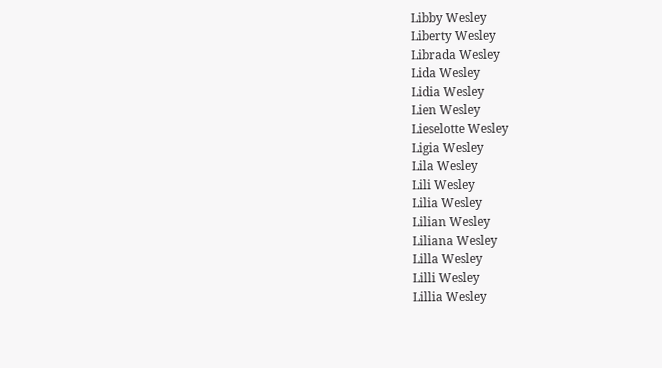Libby Wesley
Liberty Wesley
Librada Wesley
Lida Wesley
Lidia Wesley
Lien Wesley
Lieselotte Wesley
Ligia Wesley
Lila Wesley
Lili Wesley
Lilia Wesley
Lilian Wesley
Liliana Wesley
Lilla Wesley
Lilli Wesley
Lillia Wesley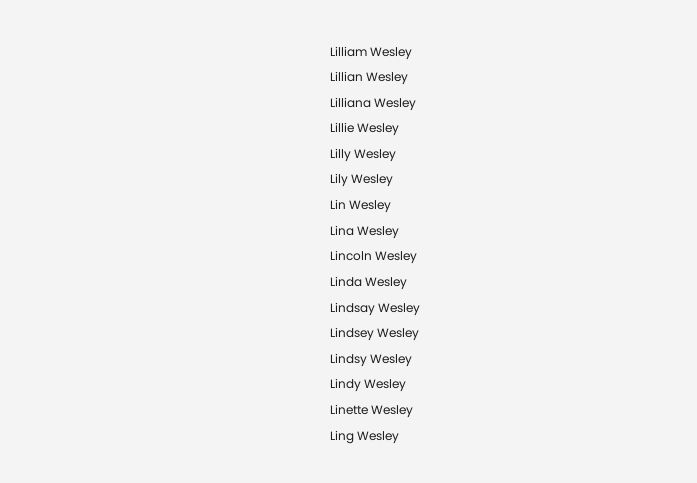Lilliam Wesley
Lillian Wesley
Lilliana Wesley
Lillie Wesley
Lilly Wesley
Lily Wesley
Lin Wesley
Lina Wesley
Lincoln Wesley
Linda Wesley
Lindsay Wesley
Lindsey Wesley
Lindsy Wesley
Lindy Wesley
Linette Wesley
Ling Wesley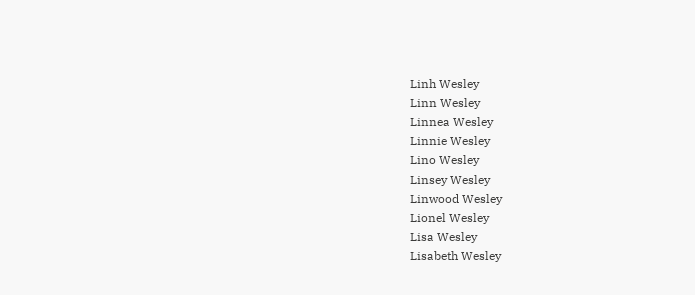Linh Wesley
Linn Wesley
Linnea Wesley
Linnie Wesley
Lino Wesley
Linsey Wesley
Linwood Wesley
Lionel Wesley
Lisa Wesley
Lisabeth Wesley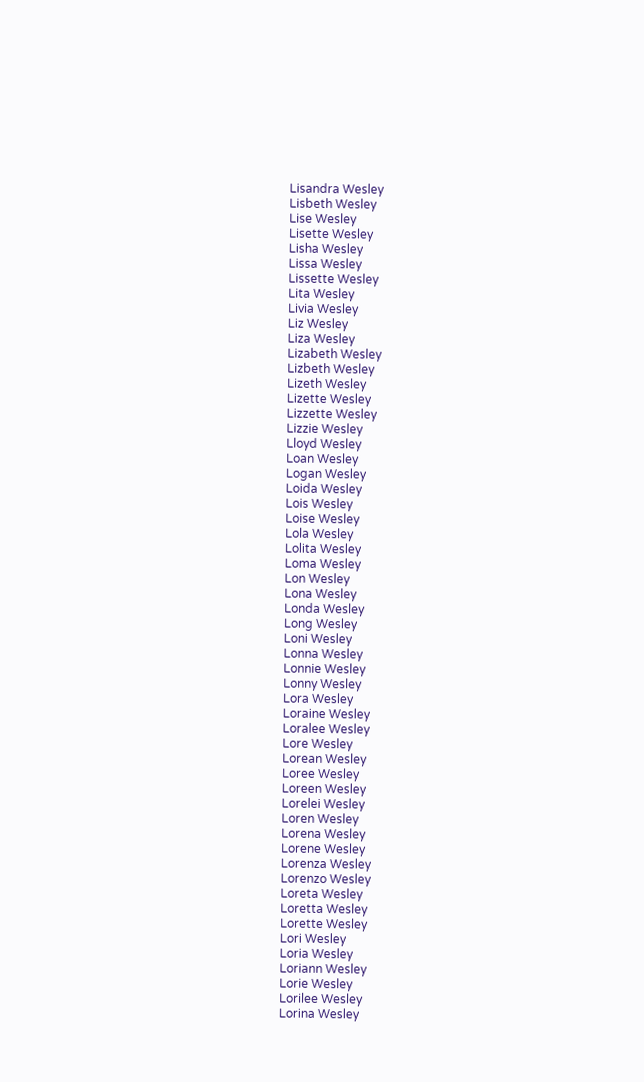Lisandra Wesley
Lisbeth Wesley
Lise Wesley
Lisette Wesley
Lisha Wesley
Lissa Wesley
Lissette Wesley
Lita Wesley
Livia Wesley
Liz Wesley
Liza Wesley
Lizabeth Wesley
Lizbeth Wesley
Lizeth Wesley
Lizette Wesley
Lizzette Wesley
Lizzie Wesley
Lloyd Wesley
Loan Wesley
Logan Wesley
Loida Wesley
Lois Wesley
Loise Wesley
Lola Wesley
Lolita Wesley
Loma Wesley
Lon Wesley
Lona Wesley
Londa Wesley
Long Wesley
Loni Wesley
Lonna Wesley
Lonnie Wesley
Lonny Wesley
Lora Wesley
Loraine Wesley
Loralee Wesley
Lore Wesley
Lorean Wesley
Loree Wesley
Loreen Wesley
Lorelei Wesley
Loren Wesley
Lorena Wesley
Lorene Wesley
Lorenza Wesley
Lorenzo Wesley
Loreta Wesley
Loretta Wesley
Lorette Wesley
Lori Wesley
Loria Wesley
Loriann Wesley
Lorie Wesley
Lorilee Wesley
Lorina Wesley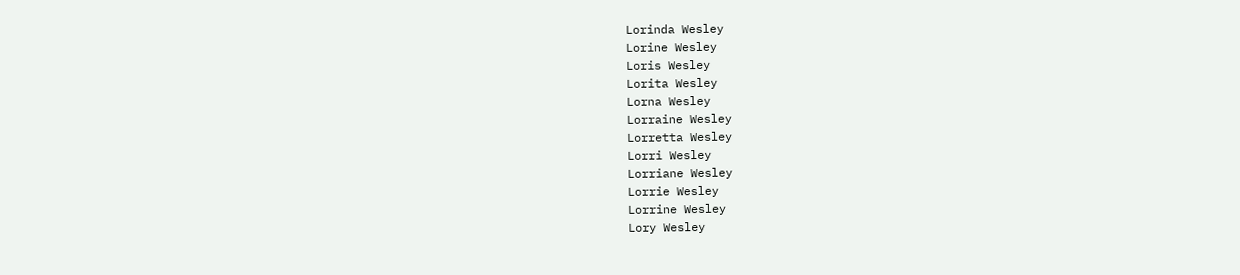Lorinda Wesley
Lorine Wesley
Loris Wesley
Lorita Wesley
Lorna Wesley
Lorraine Wesley
Lorretta Wesley
Lorri Wesley
Lorriane Wesley
Lorrie Wesley
Lorrine Wesley
Lory Wesley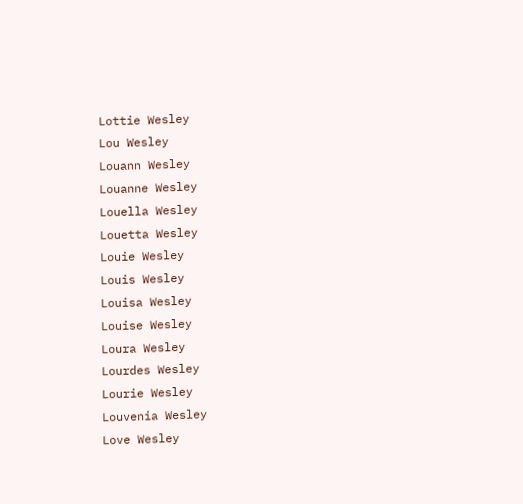Lottie Wesley
Lou Wesley
Louann Wesley
Louanne Wesley
Louella Wesley
Louetta Wesley
Louie Wesley
Louis Wesley
Louisa Wesley
Louise Wesley
Loura Wesley
Lourdes Wesley
Lourie Wesley
Louvenia Wesley
Love Wesley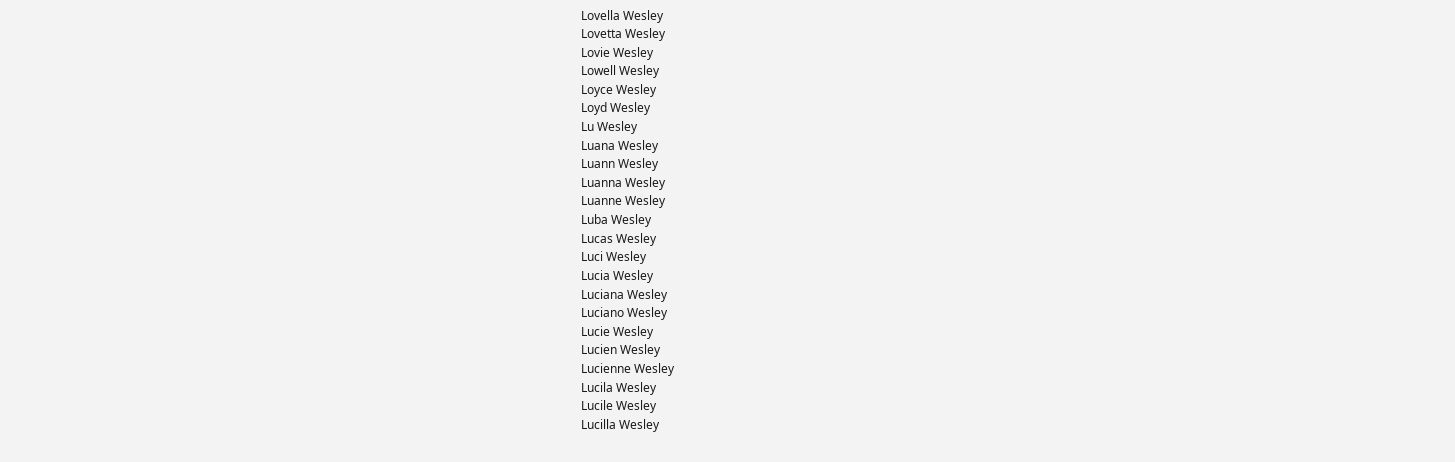Lovella Wesley
Lovetta Wesley
Lovie Wesley
Lowell Wesley
Loyce Wesley
Loyd Wesley
Lu Wesley
Luana Wesley
Luann Wesley
Luanna Wesley
Luanne Wesley
Luba Wesley
Lucas Wesley
Luci Wesley
Lucia Wesley
Luciana Wesley
Luciano Wesley
Lucie Wesley
Lucien Wesley
Lucienne Wesley
Lucila Wesley
Lucile Wesley
Lucilla Wesley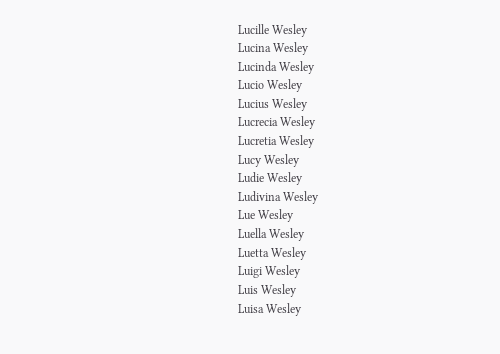Lucille Wesley
Lucina Wesley
Lucinda Wesley
Lucio Wesley
Lucius Wesley
Lucrecia Wesley
Lucretia Wesley
Lucy Wesley
Ludie Wesley
Ludivina Wesley
Lue Wesley
Luella Wesley
Luetta Wesley
Luigi Wesley
Luis Wesley
Luisa Wesley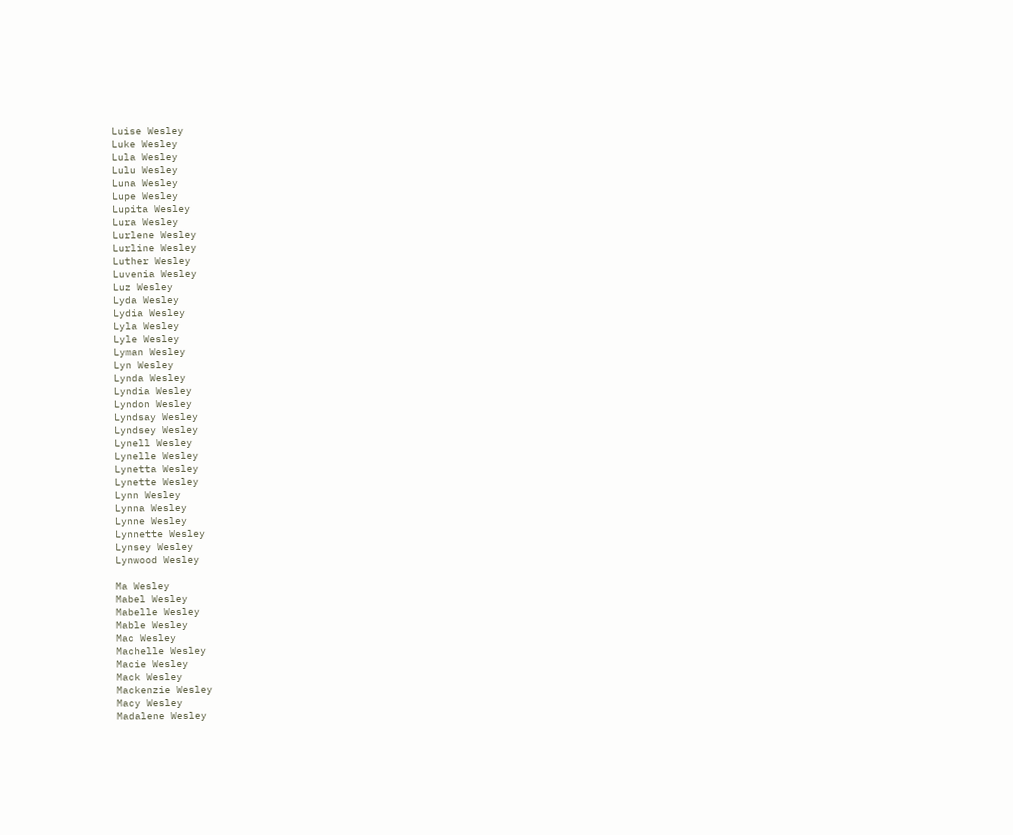Luise Wesley
Luke Wesley
Lula Wesley
Lulu Wesley
Luna Wesley
Lupe Wesley
Lupita Wesley
Lura Wesley
Lurlene Wesley
Lurline Wesley
Luther Wesley
Luvenia Wesley
Luz Wesley
Lyda Wesley
Lydia Wesley
Lyla Wesley
Lyle Wesley
Lyman Wesley
Lyn Wesley
Lynda Wesley
Lyndia Wesley
Lyndon Wesley
Lyndsay Wesley
Lyndsey Wesley
Lynell Wesley
Lynelle Wesley
Lynetta Wesley
Lynette Wesley
Lynn Wesley
Lynna Wesley
Lynne Wesley
Lynnette Wesley
Lynsey Wesley
Lynwood Wesley

Ma Wesley
Mabel Wesley
Mabelle Wesley
Mable Wesley
Mac Wesley
Machelle Wesley
Macie Wesley
Mack Wesley
Mackenzie Wesley
Macy Wesley
Madalene Wesley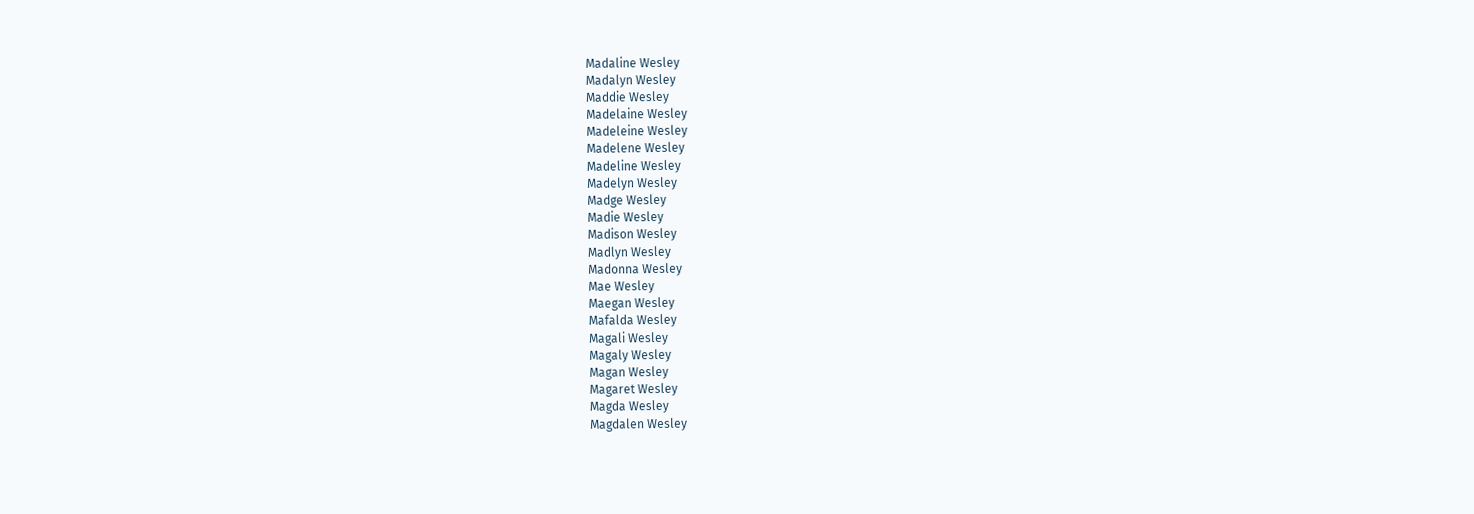Madaline Wesley
Madalyn Wesley
Maddie Wesley
Madelaine Wesley
Madeleine Wesley
Madelene Wesley
Madeline Wesley
Madelyn Wesley
Madge Wesley
Madie Wesley
Madison Wesley
Madlyn Wesley
Madonna Wesley
Mae Wesley
Maegan Wesley
Mafalda Wesley
Magali Wesley
Magaly Wesley
Magan Wesley
Magaret Wesley
Magda Wesley
Magdalen Wesley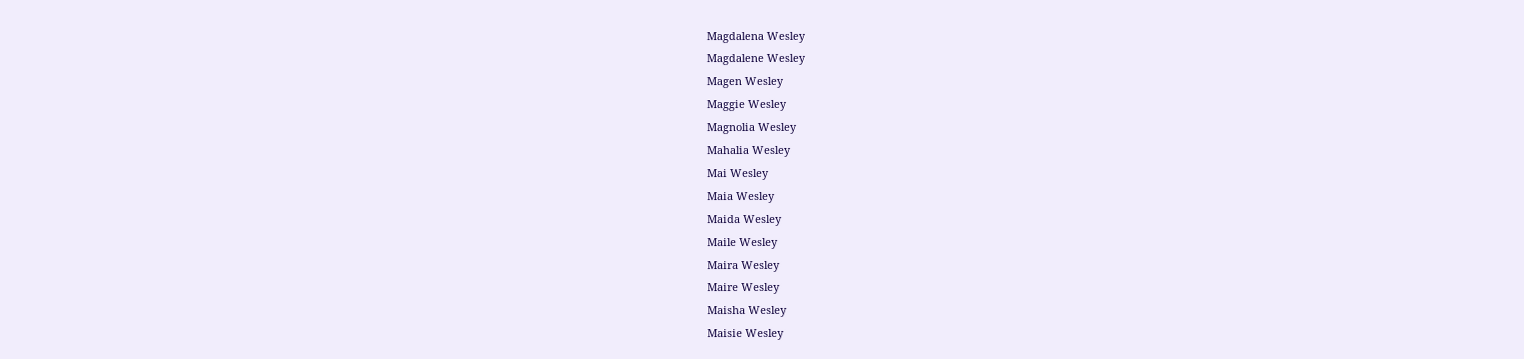Magdalena Wesley
Magdalene Wesley
Magen Wesley
Maggie Wesley
Magnolia Wesley
Mahalia Wesley
Mai Wesley
Maia Wesley
Maida Wesley
Maile Wesley
Maira Wesley
Maire Wesley
Maisha Wesley
Maisie Wesley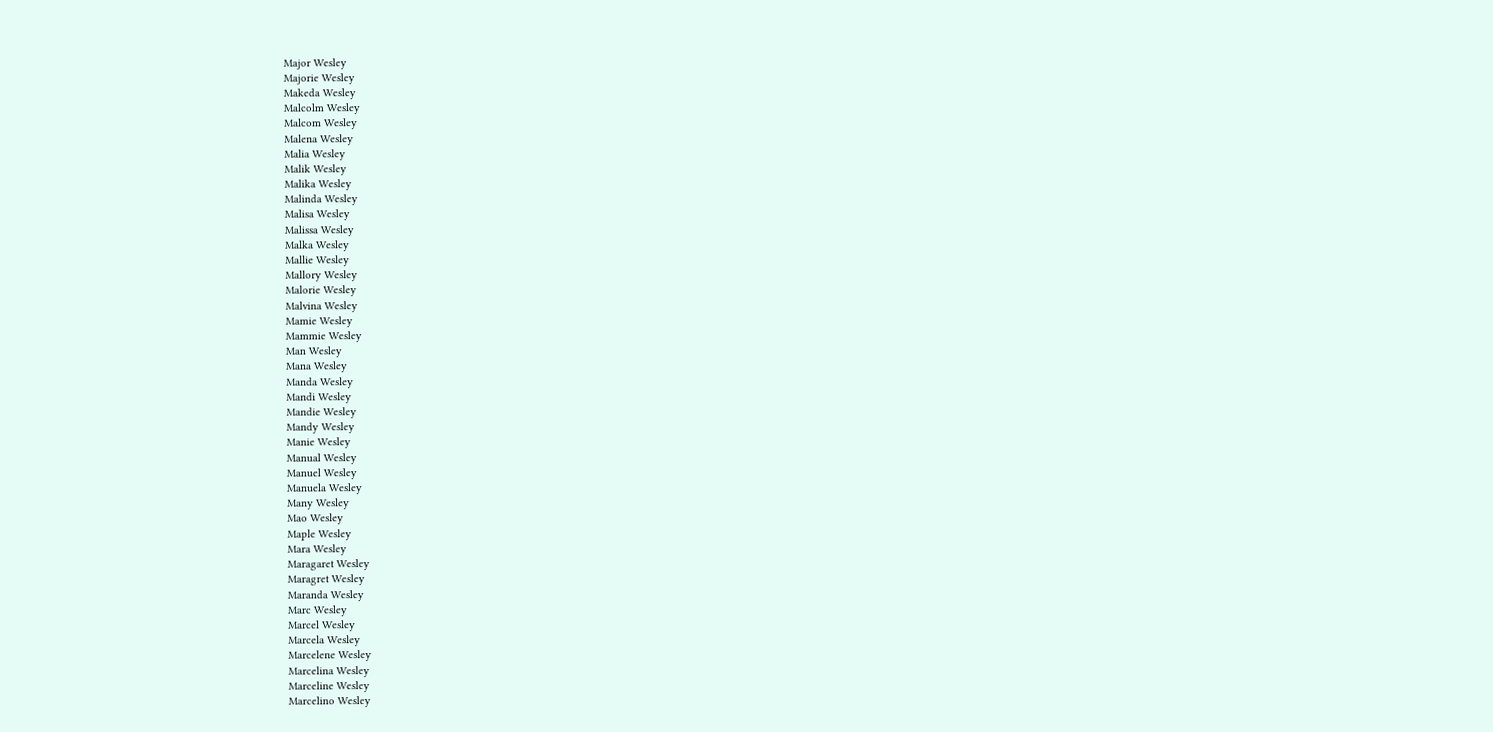Major Wesley
Majorie Wesley
Makeda Wesley
Malcolm Wesley
Malcom Wesley
Malena Wesley
Malia Wesley
Malik Wesley
Malika Wesley
Malinda Wesley
Malisa Wesley
Malissa Wesley
Malka Wesley
Mallie Wesley
Mallory Wesley
Malorie Wesley
Malvina Wesley
Mamie Wesley
Mammie Wesley
Man Wesley
Mana Wesley
Manda Wesley
Mandi Wesley
Mandie Wesley
Mandy Wesley
Manie Wesley
Manual Wesley
Manuel Wesley
Manuela Wesley
Many Wesley
Mao Wesley
Maple Wesley
Mara Wesley
Maragaret Wesley
Maragret Wesley
Maranda Wesley
Marc Wesley
Marcel Wesley
Marcela Wesley
Marcelene Wesley
Marcelina Wesley
Marceline Wesley
Marcelino Wesley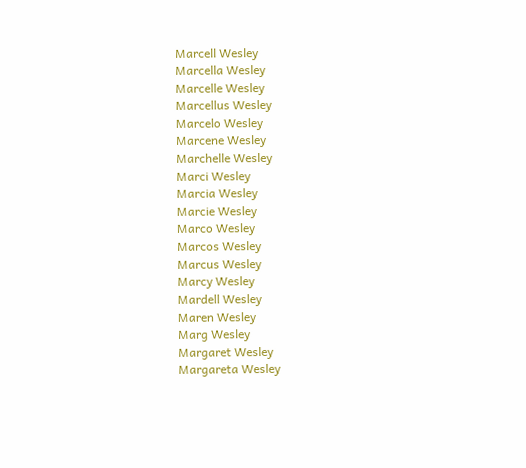Marcell Wesley
Marcella Wesley
Marcelle Wesley
Marcellus Wesley
Marcelo Wesley
Marcene Wesley
Marchelle Wesley
Marci Wesley
Marcia Wesley
Marcie Wesley
Marco Wesley
Marcos Wesley
Marcus Wesley
Marcy Wesley
Mardell Wesley
Maren Wesley
Marg Wesley
Margaret Wesley
Margareta Wesley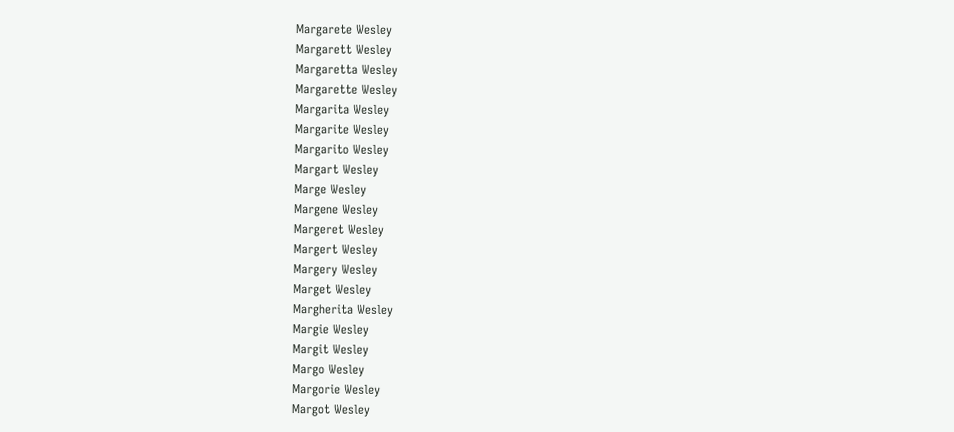Margarete Wesley
Margarett Wesley
Margaretta Wesley
Margarette Wesley
Margarita Wesley
Margarite Wesley
Margarito Wesley
Margart Wesley
Marge Wesley
Margene Wesley
Margeret Wesley
Margert Wesley
Margery Wesley
Marget Wesley
Margherita Wesley
Margie Wesley
Margit Wesley
Margo Wesley
Margorie Wesley
Margot Wesley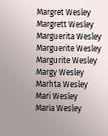Margret Wesley
Margrett Wesley
Marguerita Wesley
Marguerite Wesley
Margurite Wesley
Margy Wesley
Marhta Wesley
Mari Wesley
Maria Wesley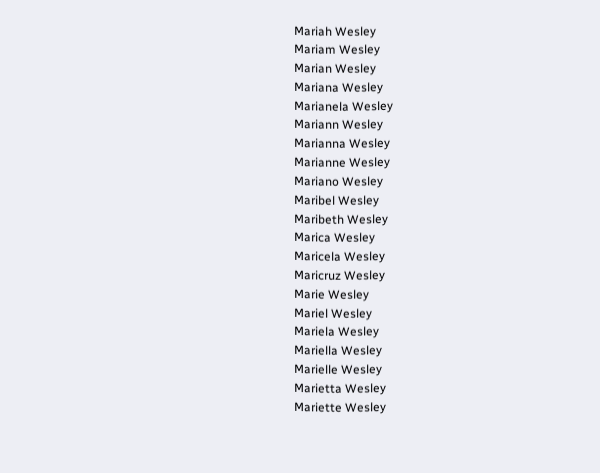Mariah Wesley
Mariam Wesley
Marian Wesley
Mariana Wesley
Marianela Wesley
Mariann Wesley
Marianna Wesley
Marianne Wesley
Mariano Wesley
Maribel Wesley
Maribeth Wesley
Marica Wesley
Maricela Wesley
Maricruz Wesley
Marie Wesley
Mariel Wesley
Mariela Wesley
Mariella Wesley
Marielle Wesley
Marietta Wesley
Mariette Wesley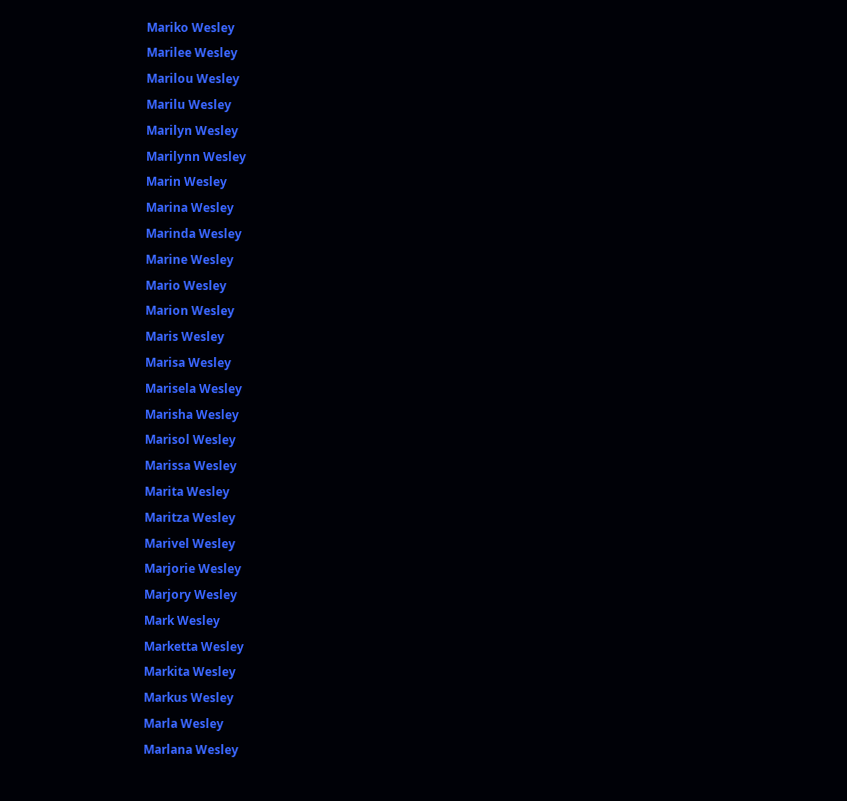Mariko Wesley
Marilee Wesley
Marilou Wesley
Marilu Wesley
Marilyn Wesley
Marilynn Wesley
Marin Wesley
Marina Wesley
Marinda Wesley
Marine Wesley
Mario Wesley
Marion Wesley
Maris Wesley
Marisa Wesley
Marisela Wesley
Marisha Wesley
Marisol Wesley
Marissa Wesley
Marita Wesley
Maritza Wesley
Marivel Wesley
Marjorie Wesley
Marjory Wesley
Mark Wesley
Marketta Wesley
Markita Wesley
Markus Wesley
Marla Wesley
Marlana Wesley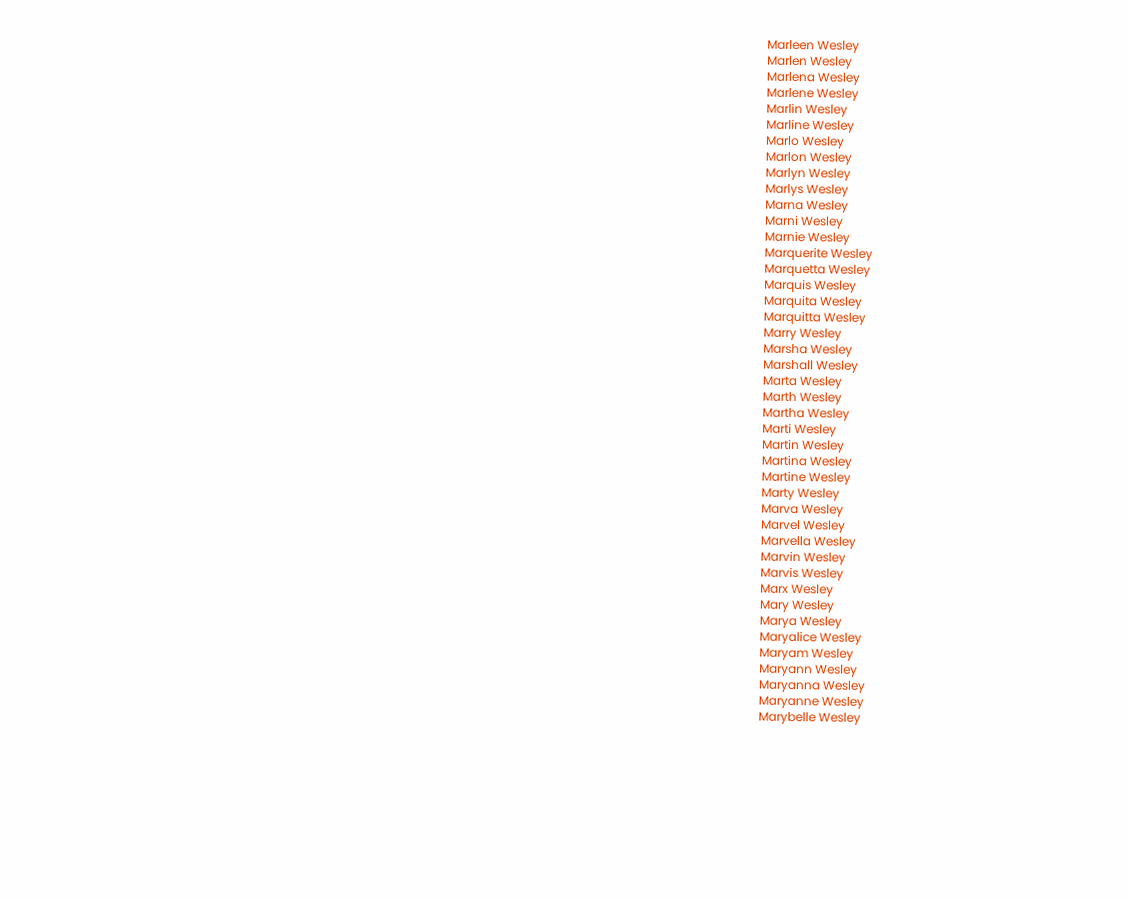Marleen Wesley
Marlen Wesley
Marlena Wesley
Marlene Wesley
Marlin Wesley
Marline Wesley
Marlo Wesley
Marlon Wesley
Marlyn Wesley
Marlys Wesley
Marna Wesley
Marni Wesley
Marnie Wesley
Marquerite Wesley
Marquetta Wesley
Marquis Wesley
Marquita Wesley
Marquitta Wesley
Marry Wesley
Marsha Wesley
Marshall Wesley
Marta Wesley
Marth Wesley
Martha Wesley
Marti Wesley
Martin Wesley
Martina Wesley
Martine Wesley
Marty Wesley
Marva Wesley
Marvel Wesley
Marvella Wesley
Marvin Wesley
Marvis Wesley
Marx Wesley
Mary Wesley
Marya Wesley
Maryalice Wesley
Maryam Wesley
Maryann Wesley
Maryanna Wesley
Maryanne Wesley
Marybelle Wesley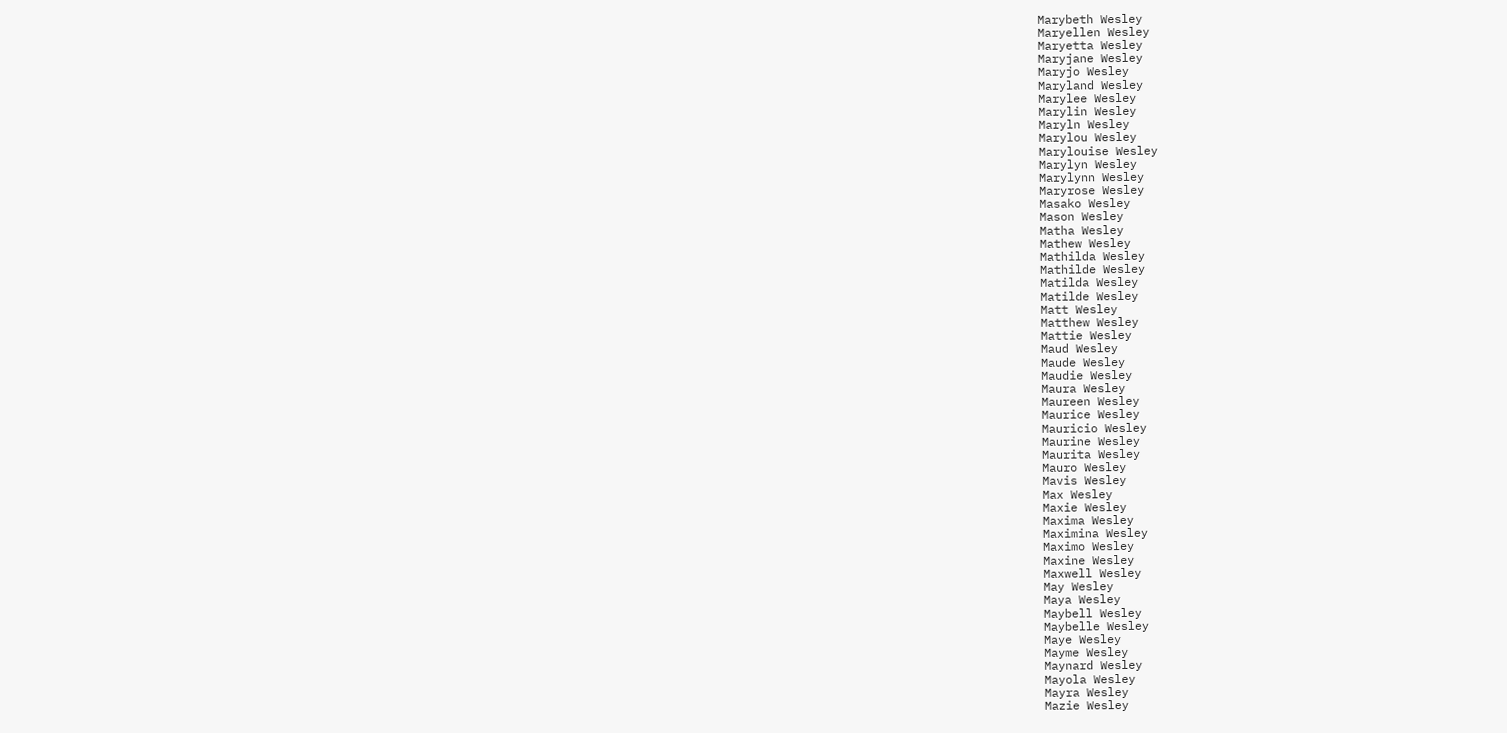Marybeth Wesley
Maryellen Wesley
Maryetta Wesley
Maryjane Wesley
Maryjo Wesley
Maryland Wesley
Marylee Wesley
Marylin Wesley
Maryln Wesley
Marylou Wesley
Marylouise Wesley
Marylyn Wesley
Marylynn Wesley
Maryrose Wesley
Masako Wesley
Mason Wesley
Matha Wesley
Mathew Wesley
Mathilda Wesley
Mathilde Wesley
Matilda Wesley
Matilde Wesley
Matt Wesley
Matthew Wesley
Mattie Wesley
Maud Wesley
Maude Wesley
Maudie Wesley
Maura Wesley
Maureen Wesley
Maurice Wesley
Mauricio Wesley
Maurine Wesley
Maurita Wesley
Mauro Wesley
Mavis Wesley
Max Wesley
Maxie Wesley
Maxima Wesley
Maximina Wesley
Maximo Wesley
Maxine Wesley
Maxwell Wesley
May Wesley
Maya Wesley
Maybell Wesley
Maybelle Wesley
Maye Wesley
Mayme Wesley
Maynard Wesley
Mayola Wesley
Mayra Wesley
Mazie Wesley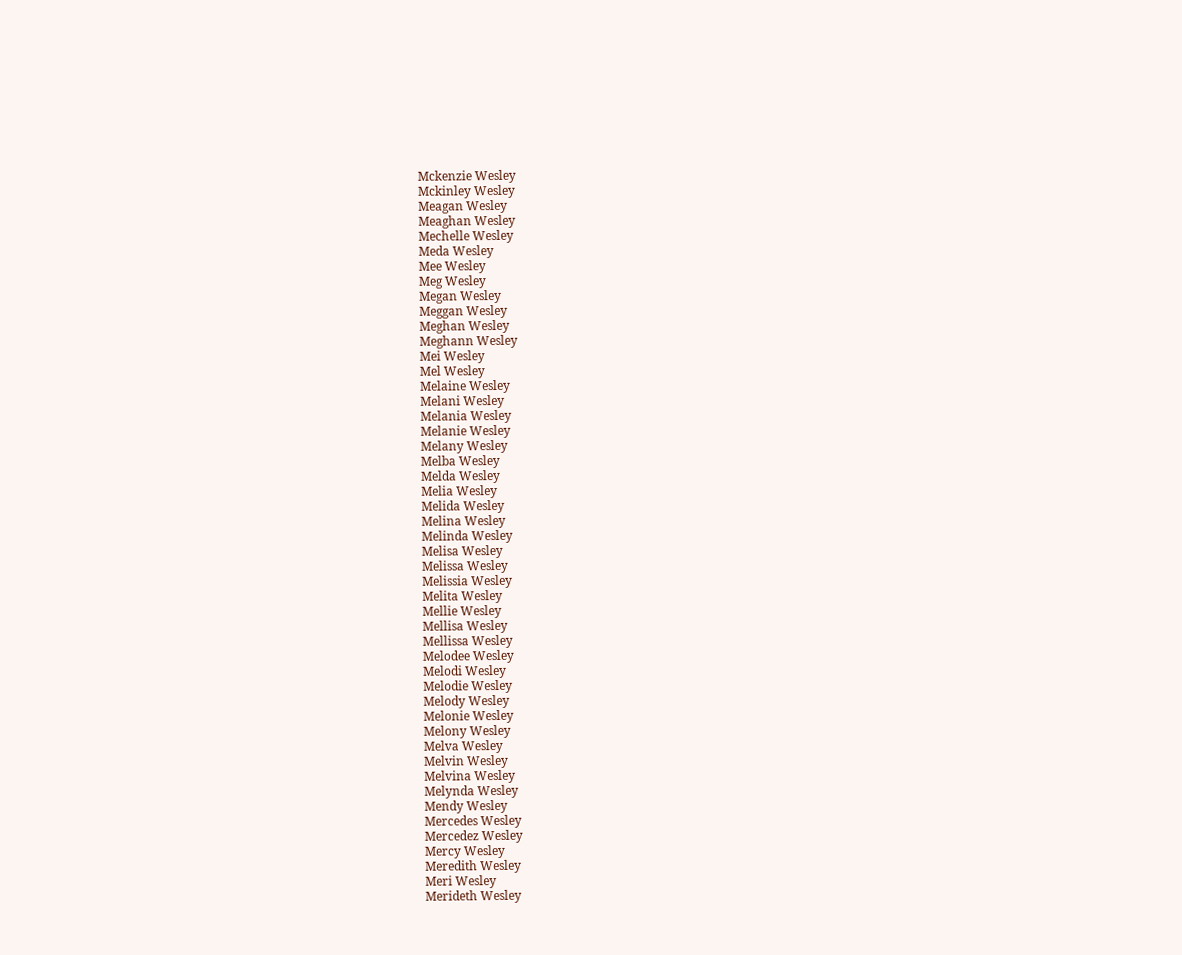Mckenzie Wesley
Mckinley Wesley
Meagan Wesley
Meaghan Wesley
Mechelle Wesley
Meda Wesley
Mee Wesley
Meg Wesley
Megan Wesley
Meggan Wesley
Meghan Wesley
Meghann Wesley
Mei Wesley
Mel Wesley
Melaine Wesley
Melani Wesley
Melania Wesley
Melanie Wesley
Melany Wesley
Melba Wesley
Melda Wesley
Melia Wesley
Melida Wesley
Melina Wesley
Melinda Wesley
Melisa Wesley
Melissa Wesley
Melissia Wesley
Melita Wesley
Mellie Wesley
Mellisa Wesley
Mellissa Wesley
Melodee Wesley
Melodi Wesley
Melodie Wesley
Melody Wesley
Melonie Wesley
Melony Wesley
Melva Wesley
Melvin Wesley
Melvina Wesley
Melynda Wesley
Mendy Wesley
Mercedes Wesley
Mercedez Wesley
Mercy Wesley
Meredith Wesley
Meri Wesley
Merideth Wesley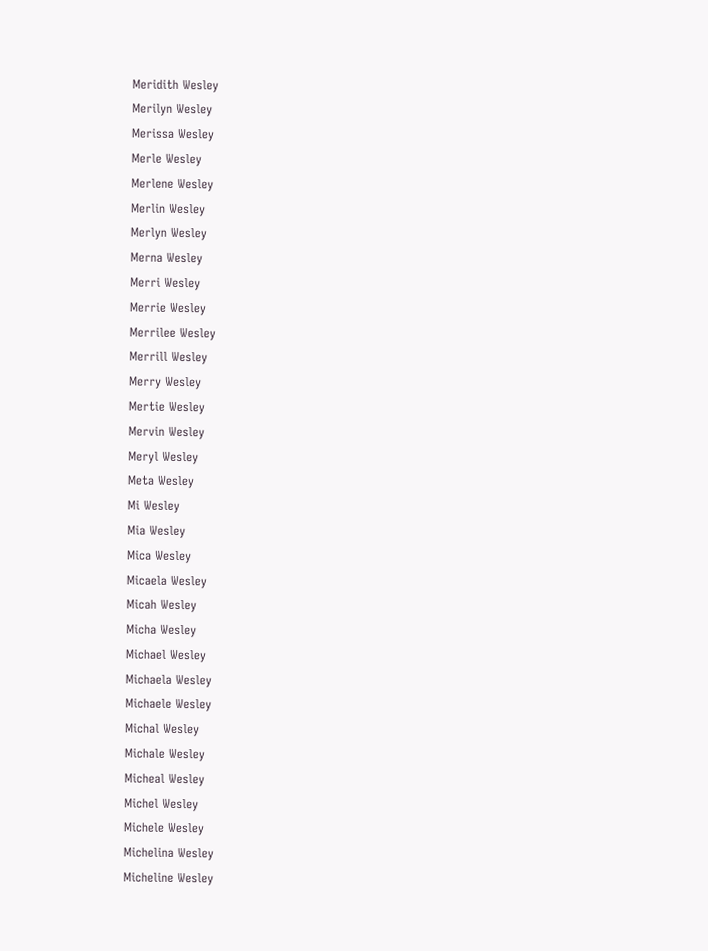Meridith Wesley
Merilyn Wesley
Merissa Wesley
Merle Wesley
Merlene Wesley
Merlin Wesley
Merlyn Wesley
Merna Wesley
Merri Wesley
Merrie Wesley
Merrilee Wesley
Merrill Wesley
Merry Wesley
Mertie Wesley
Mervin Wesley
Meryl Wesley
Meta Wesley
Mi Wesley
Mia Wesley
Mica Wesley
Micaela Wesley
Micah Wesley
Micha Wesley
Michael Wesley
Michaela Wesley
Michaele Wesley
Michal Wesley
Michale Wesley
Micheal Wesley
Michel Wesley
Michele Wesley
Michelina Wesley
Micheline Wesley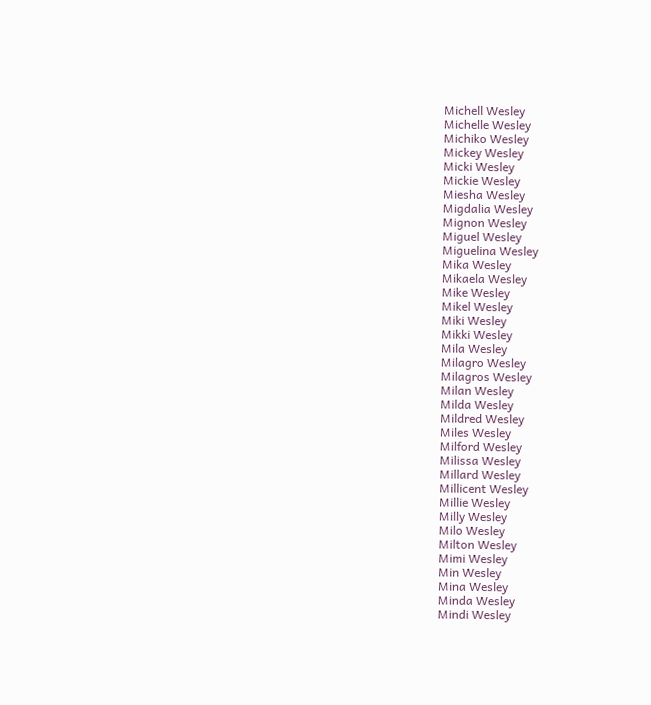Michell Wesley
Michelle Wesley
Michiko Wesley
Mickey Wesley
Micki Wesley
Mickie Wesley
Miesha Wesley
Migdalia Wesley
Mignon Wesley
Miguel Wesley
Miguelina Wesley
Mika Wesley
Mikaela Wesley
Mike Wesley
Mikel Wesley
Miki Wesley
Mikki Wesley
Mila Wesley
Milagro Wesley
Milagros Wesley
Milan Wesley
Milda Wesley
Mildred Wesley
Miles Wesley
Milford Wesley
Milissa Wesley
Millard Wesley
Millicent Wesley
Millie Wesley
Milly Wesley
Milo Wesley
Milton Wesley
Mimi Wesley
Min Wesley
Mina Wesley
Minda Wesley
Mindi Wesley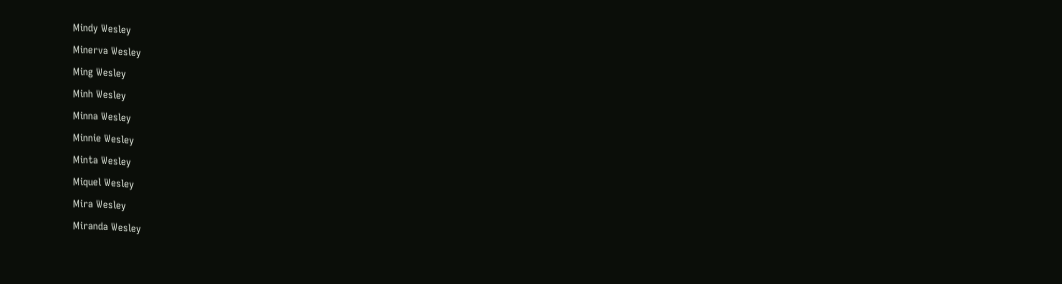Mindy Wesley
Minerva Wesley
Ming Wesley
Minh Wesley
Minna Wesley
Minnie Wesley
Minta Wesley
Miquel Wesley
Mira Wesley
Miranda Wesley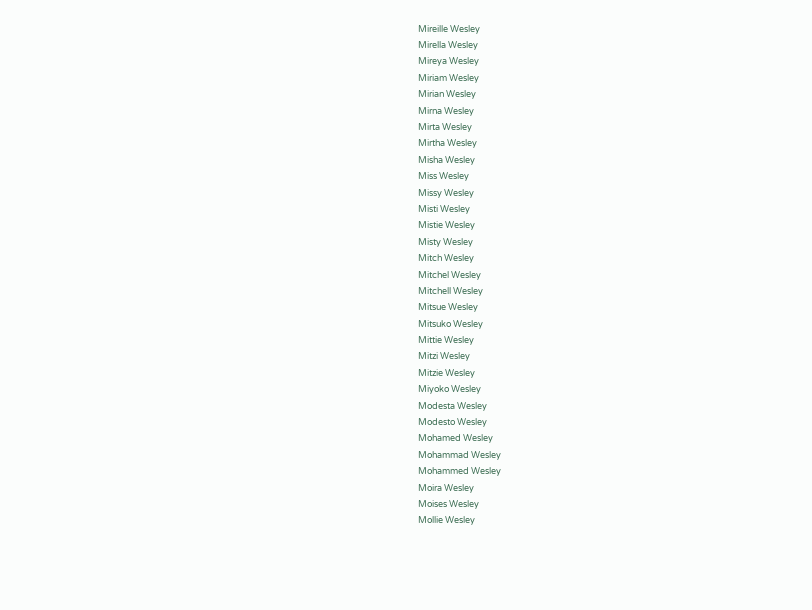Mireille Wesley
Mirella Wesley
Mireya Wesley
Miriam Wesley
Mirian Wesley
Mirna Wesley
Mirta Wesley
Mirtha Wesley
Misha Wesley
Miss Wesley
Missy Wesley
Misti Wesley
Mistie Wesley
Misty Wesley
Mitch Wesley
Mitchel Wesley
Mitchell Wesley
Mitsue Wesley
Mitsuko Wesley
Mittie Wesley
Mitzi Wesley
Mitzie Wesley
Miyoko Wesley
Modesta Wesley
Modesto Wesley
Mohamed Wesley
Mohammad Wesley
Mohammed Wesley
Moira Wesley
Moises Wesley
Mollie Wesley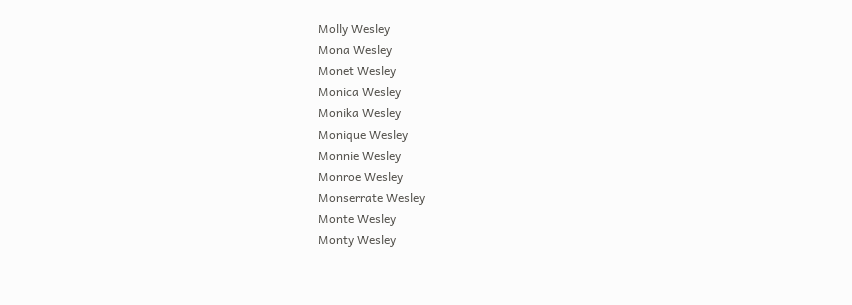Molly Wesley
Mona Wesley
Monet Wesley
Monica Wesley
Monika Wesley
Monique Wesley
Monnie Wesley
Monroe Wesley
Monserrate Wesley
Monte Wesley
Monty Wesley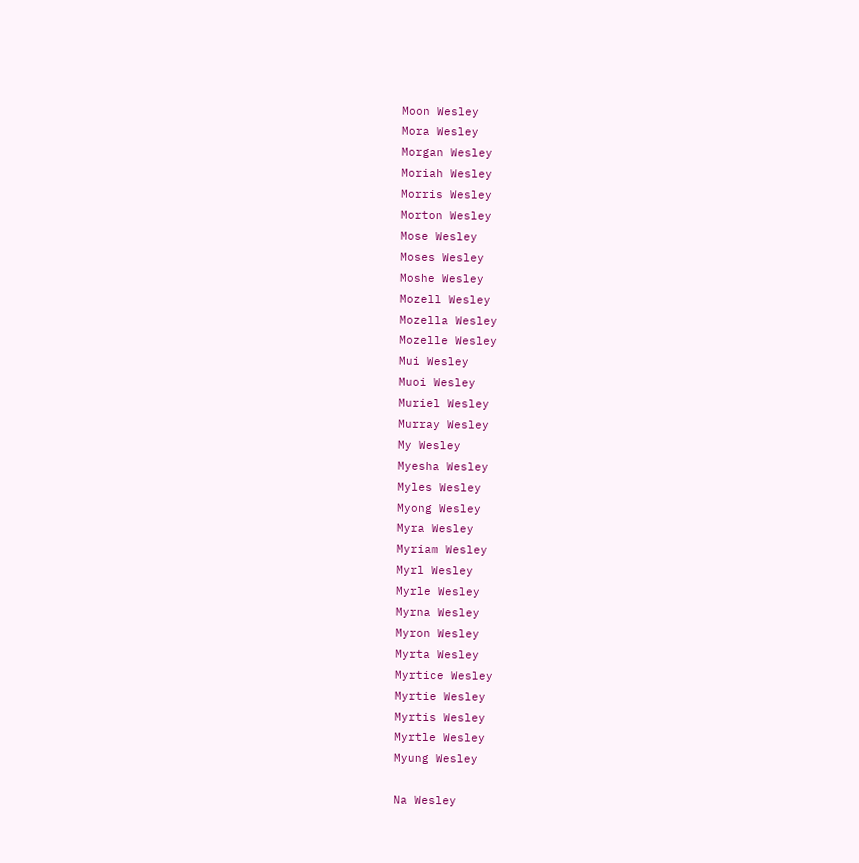Moon Wesley
Mora Wesley
Morgan Wesley
Moriah Wesley
Morris Wesley
Morton Wesley
Mose Wesley
Moses Wesley
Moshe Wesley
Mozell Wesley
Mozella Wesley
Mozelle Wesley
Mui Wesley
Muoi Wesley
Muriel Wesley
Murray Wesley
My Wesley
Myesha Wesley
Myles Wesley
Myong Wesley
Myra Wesley
Myriam Wesley
Myrl Wesley
Myrle Wesley
Myrna Wesley
Myron Wesley
Myrta Wesley
Myrtice Wesley
Myrtie Wesley
Myrtis Wesley
Myrtle Wesley
Myung Wesley

Na Wesley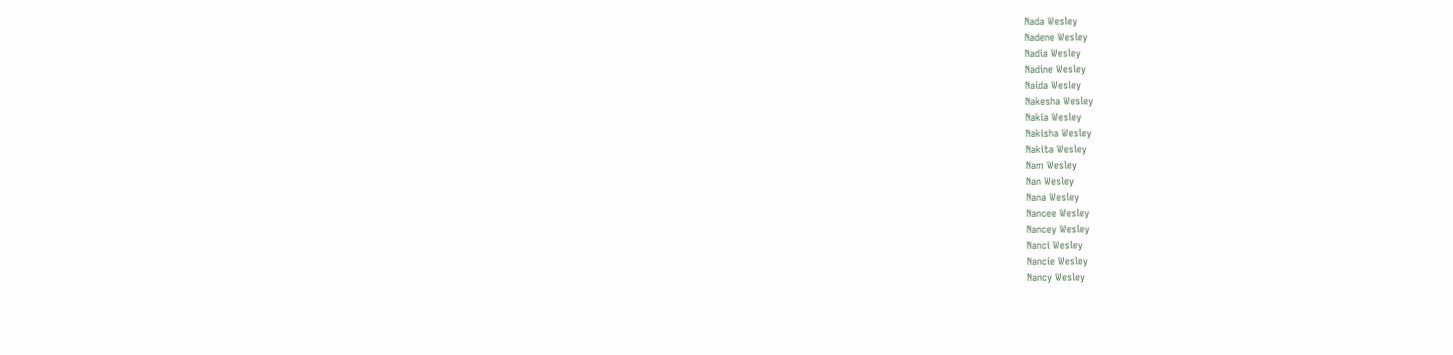Nada Wesley
Nadene Wesley
Nadia Wesley
Nadine Wesley
Naida Wesley
Nakesha Wesley
Nakia Wesley
Nakisha Wesley
Nakita Wesley
Nam Wesley
Nan Wesley
Nana Wesley
Nancee Wesley
Nancey Wesley
Nanci Wesley
Nancie Wesley
Nancy Wesley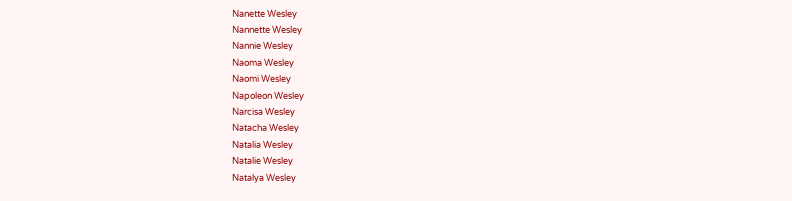Nanette Wesley
Nannette Wesley
Nannie Wesley
Naoma Wesley
Naomi Wesley
Napoleon Wesley
Narcisa Wesley
Natacha Wesley
Natalia Wesley
Natalie Wesley
Natalya Wesley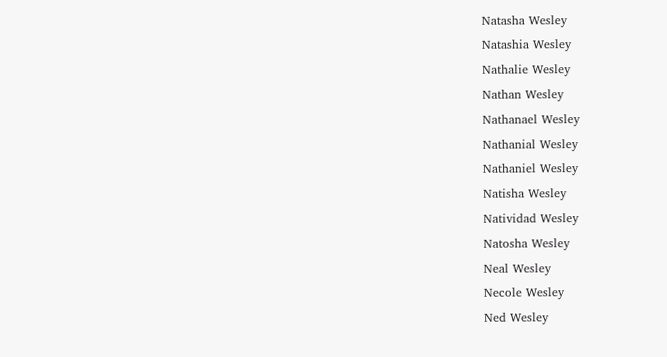Natasha Wesley
Natashia Wesley
Nathalie Wesley
Nathan Wesley
Nathanael Wesley
Nathanial Wesley
Nathaniel Wesley
Natisha Wesley
Natividad Wesley
Natosha Wesley
Neal Wesley
Necole Wesley
Ned Wesley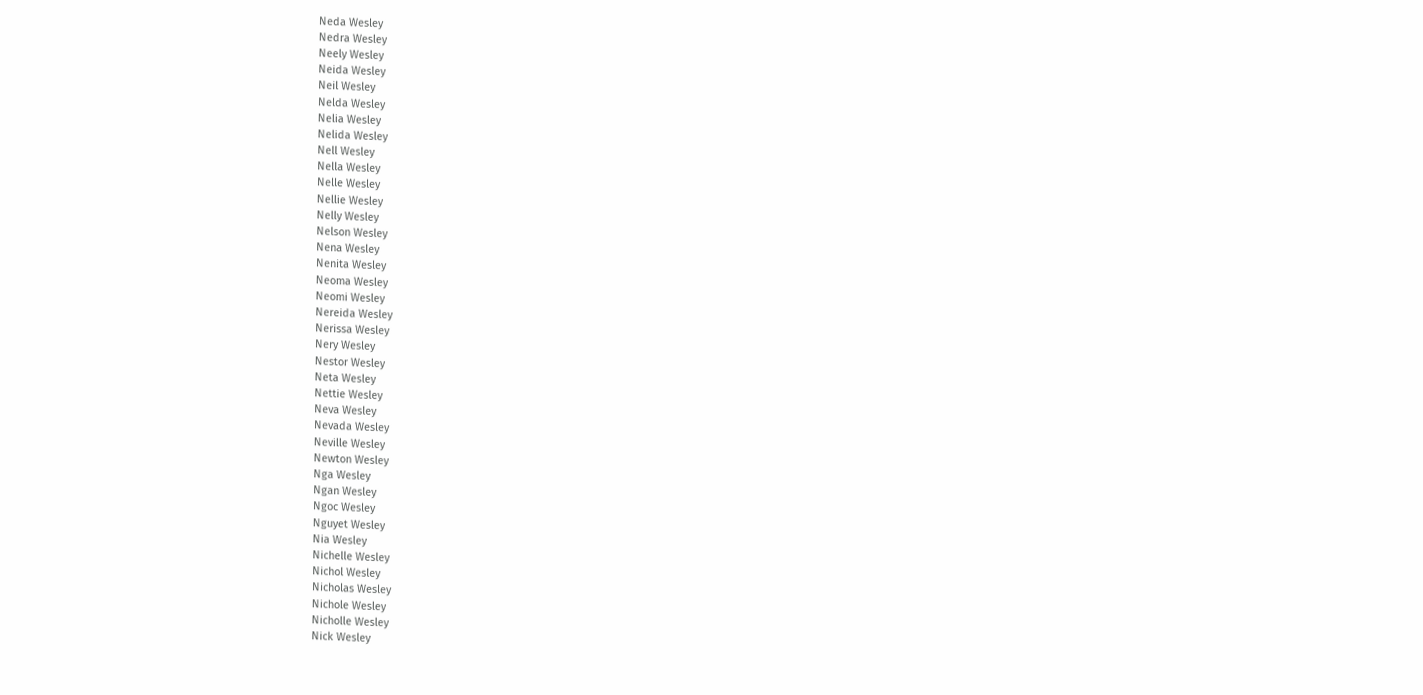Neda Wesley
Nedra Wesley
Neely Wesley
Neida Wesley
Neil Wesley
Nelda Wesley
Nelia Wesley
Nelida Wesley
Nell Wesley
Nella Wesley
Nelle Wesley
Nellie Wesley
Nelly Wesley
Nelson Wesley
Nena Wesley
Nenita Wesley
Neoma Wesley
Neomi Wesley
Nereida Wesley
Nerissa Wesley
Nery Wesley
Nestor Wesley
Neta Wesley
Nettie Wesley
Neva Wesley
Nevada Wesley
Neville Wesley
Newton Wesley
Nga Wesley
Ngan Wesley
Ngoc Wesley
Nguyet Wesley
Nia Wesley
Nichelle Wesley
Nichol Wesley
Nicholas Wesley
Nichole Wesley
Nicholle Wesley
Nick Wesley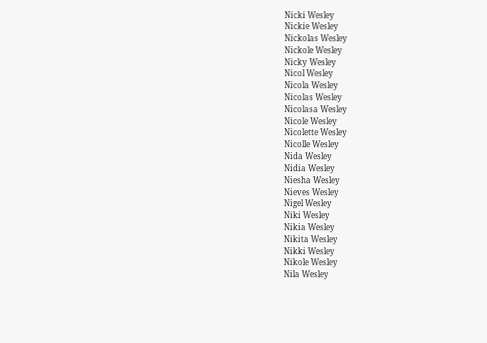Nicki Wesley
Nickie Wesley
Nickolas Wesley
Nickole Wesley
Nicky Wesley
Nicol Wesley
Nicola Wesley
Nicolas Wesley
Nicolasa Wesley
Nicole Wesley
Nicolette Wesley
Nicolle Wesley
Nida Wesley
Nidia Wesley
Niesha Wesley
Nieves Wesley
Nigel Wesley
Niki Wesley
Nikia Wesley
Nikita Wesley
Nikki Wesley
Nikole Wesley
Nila Wesley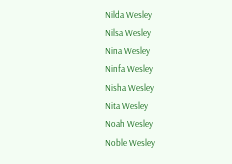Nilda Wesley
Nilsa Wesley
Nina Wesley
Ninfa Wesley
Nisha Wesley
Nita Wesley
Noah Wesley
Noble Wesley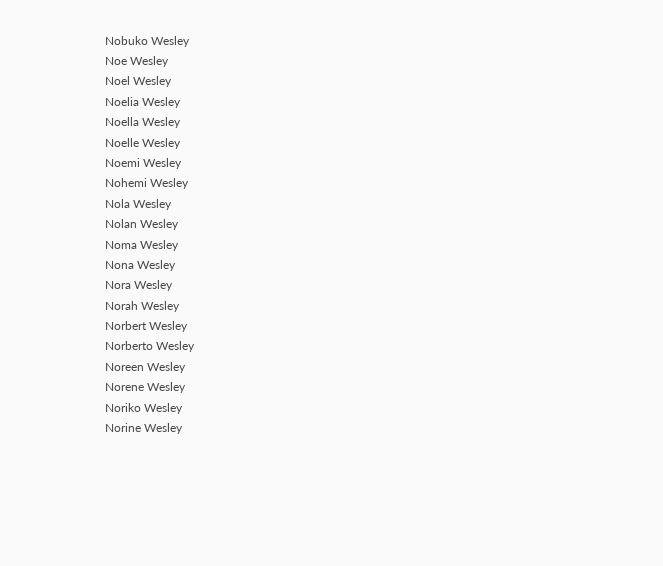Nobuko Wesley
Noe Wesley
Noel Wesley
Noelia Wesley
Noella Wesley
Noelle Wesley
Noemi Wesley
Nohemi Wesley
Nola Wesley
Nolan Wesley
Noma Wesley
Nona Wesley
Nora Wesley
Norah Wesley
Norbert Wesley
Norberto Wesley
Noreen Wesley
Norene Wesley
Noriko Wesley
Norine Wesley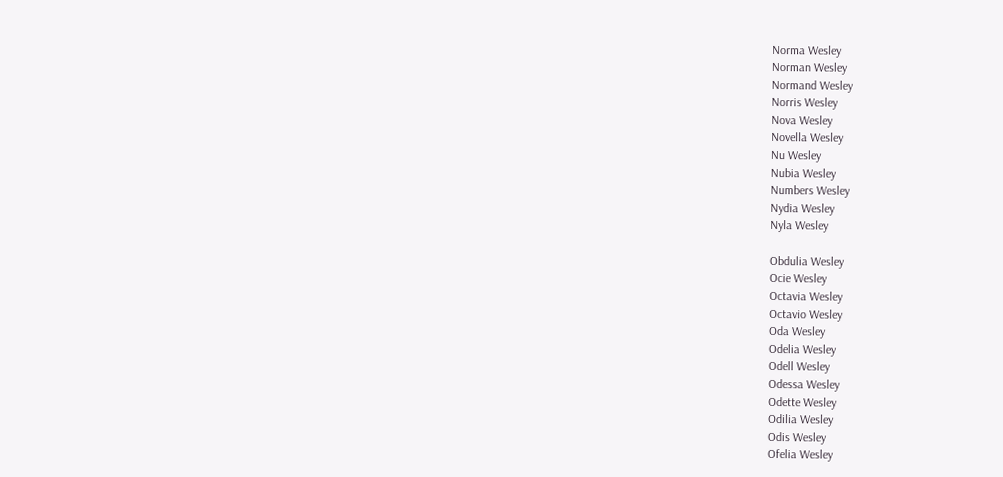Norma Wesley
Norman Wesley
Normand Wesley
Norris Wesley
Nova Wesley
Novella Wesley
Nu Wesley
Nubia Wesley
Numbers Wesley
Nydia Wesley
Nyla Wesley

Obdulia Wesley
Ocie Wesley
Octavia Wesley
Octavio Wesley
Oda Wesley
Odelia Wesley
Odell Wesley
Odessa Wesley
Odette Wesley
Odilia Wesley
Odis Wesley
Ofelia Wesley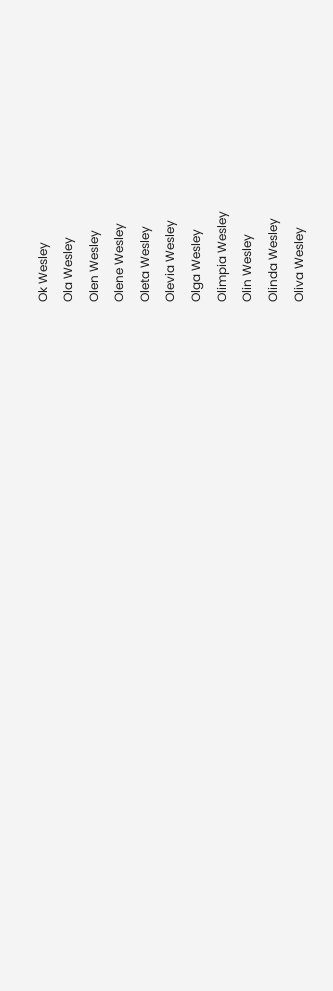Ok Wesley
Ola Wesley
Olen Wesley
Olene Wesley
Oleta Wesley
Olevia Wesley
Olga Wesley
Olimpia Wesley
Olin Wesley
Olinda Wesley
Oliva Wesley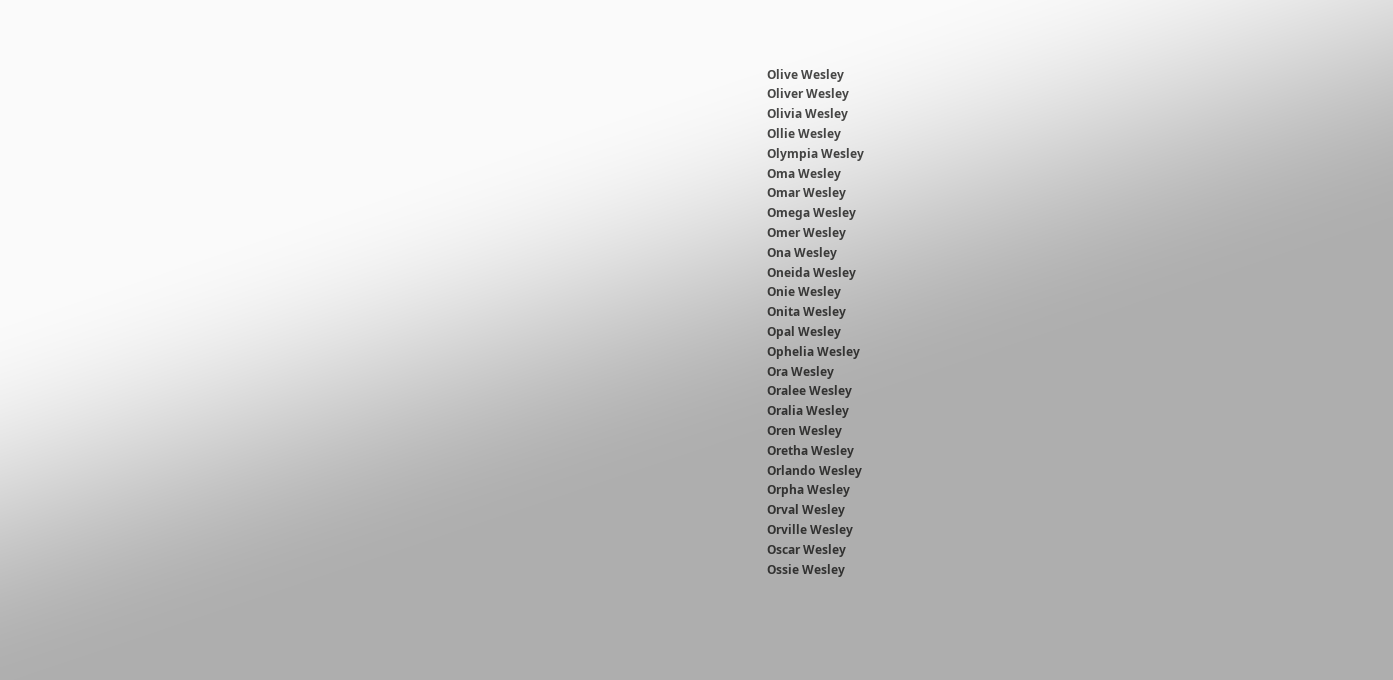Olive Wesley
Oliver Wesley
Olivia Wesley
Ollie Wesley
Olympia Wesley
Oma Wesley
Omar Wesley
Omega Wesley
Omer Wesley
Ona Wesley
Oneida Wesley
Onie Wesley
Onita Wesley
Opal Wesley
Ophelia Wesley
Ora Wesley
Oralee Wesley
Oralia Wesley
Oren Wesley
Oretha Wesley
Orlando Wesley
Orpha Wesley
Orval Wesley
Orville Wesley
Oscar Wesley
Ossie Wesley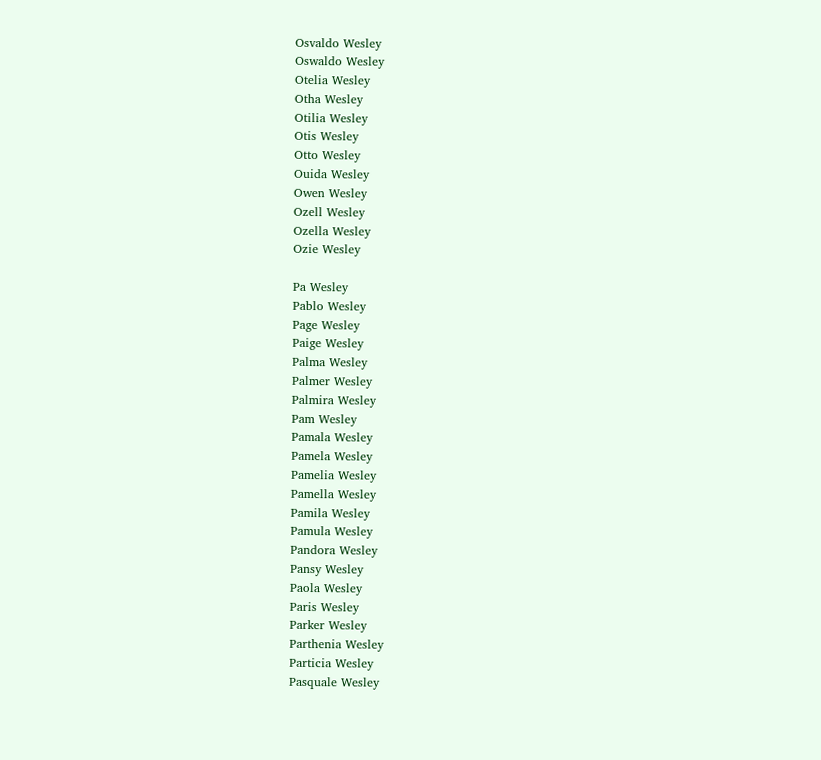Osvaldo Wesley
Oswaldo Wesley
Otelia Wesley
Otha Wesley
Otilia Wesley
Otis Wesley
Otto Wesley
Ouida Wesley
Owen Wesley
Ozell Wesley
Ozella Wesley
Ozie Wesley

Pa Wesley
Pablo Wesley
Page Wesley
Paige Wesley
Palma Wesley
Palmer Wesley
Palmira Wesley
Pam Wesley
Pamala Wesley
Pamela Wesley
Pamelia Wesley
Pamella Wesley
Pamila Wesley
Pamula Wesley
Pandora Wesley
Pansy Wesley
Paola Wesley
Paris Wesley
Parker Wesley
Parthenia Wesley
Particia Wesley
Pasquale Wesley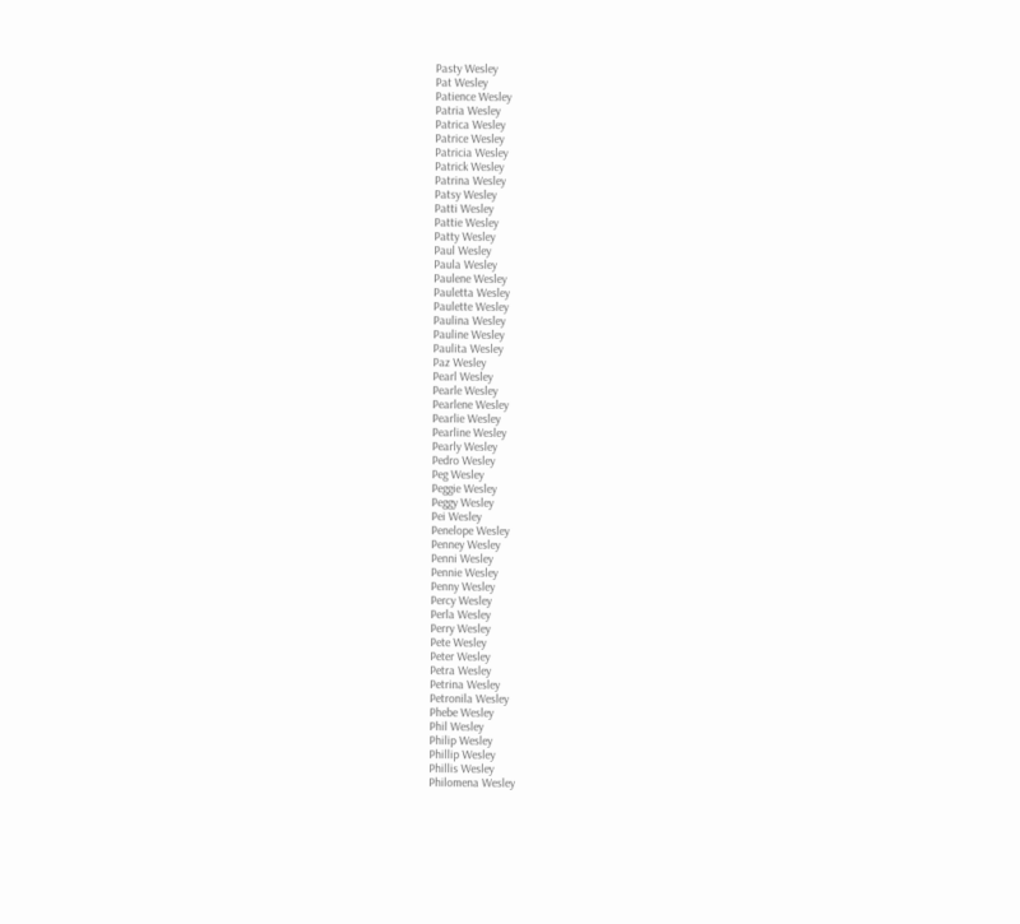Pasty Wesley
Pat Wesley
Patience Wesley
Patria Wesley
Patrica Wesley
Patrice Wesley
Patricia Wesley
Patrick Wesley
Patrina Wesley
Patsy Wesley
Patti Wesley
Pattie Wesley
Patty Wesley
Paul Wesley
Paula Wesley
Paulene Wesley
Pauletta Wesley
Paulette Wesley
Paulina Wesley
Pauline Wesley
Paulita Wesley
Paz Wesley
Pearl Wesley
Pearle Wesley
Pearlene Wesley
Pearlie Wesley
Pearline Wesley
Pearly Wesley
Pedro Wesley
Peg Wesley
Peggie Wesley
Peggy Wesley
Pei Wesley
Penelope Wesley
Penney Wesley
Penni Wesley
Pennie Wesley
Penny Wesley
Percy Wesley
Perla Wesley
Perry Wesley
Pete Wesley
Peter Wesley
Petra Wesley
Petrina Wesley
Petronila Wesley
Phebe Wesley
Phil Wesley
Philip Wesley
Phillip Wesley
Phillis Wesley
Philomena Wesley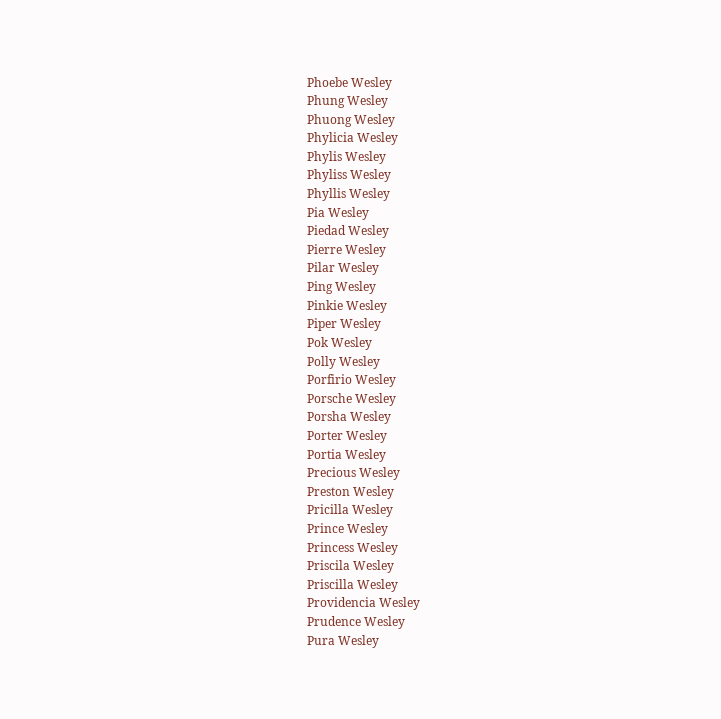Phoebe Wesley
Phung Wesley
Phuong Wesley
Phylicia Wesley
Phylis Wesley
Phyliss Wesley
Phyllis Wesley
Pia Wesley
Piedad Wesley
Pierre Wesley
Pilar Wesley
Ping Wesley
Pinkie Wesley
Piper Wesley
Pok Wesley
Polly Wesley
Porfirio Wesley
Porsche Wesley
Porsha Wesley
Porter Wesley
Portia Wesley
Precious Wesley
Preston Wesley
Pricilla Wesley
Prince Wesley
Princess Wesley
Priscila Wesley
Priscilla Wesley
Providencia Wesley
Prudence Wesley
Pura Wesley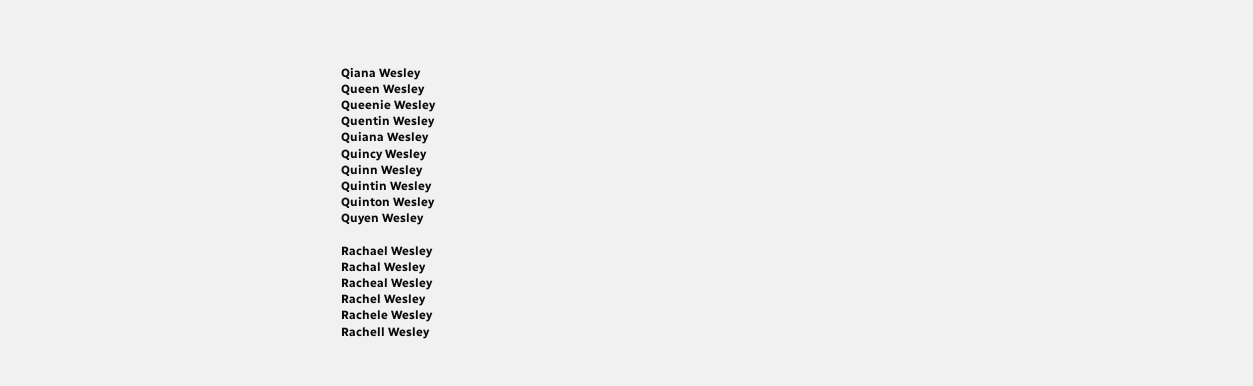Qiana Wesley
Queen Wesley
Queenie Wesley
Quentin Wesley
Quiana Wesley
Quincy Wesley
Quinn Wesley
Quintin Wesley
Quinton Wesley
Quyen Wesley

Rachael Wesley
Rachal Wesley
Racheal Wesley
Rachel Wesley
Rachele Wesley
Rachell Wesley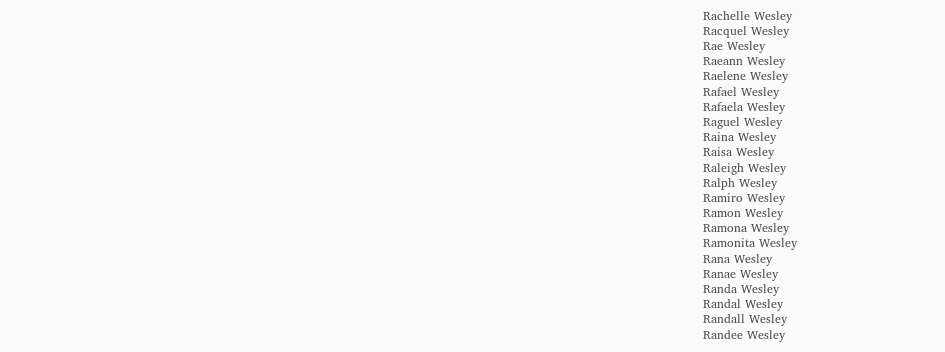Rachelle Wesley
Racquel Wesley
Rae Wesley
Raeann Wesley
Raelene Wesley
Rafael Wesley
Rafaela Wesley
Raguel Wesley
Raina Wesley
Raisa Wesley
Raleigh Wesley
Ralph Wesley
Ramiro Wesley
Ramon Wesley
Ramona Wesley
Ramonita Wesley
Rana Wesley
Ranae Wesley
Randa Wesley
Randal Wesley
Randall Wesley
Randee Wesley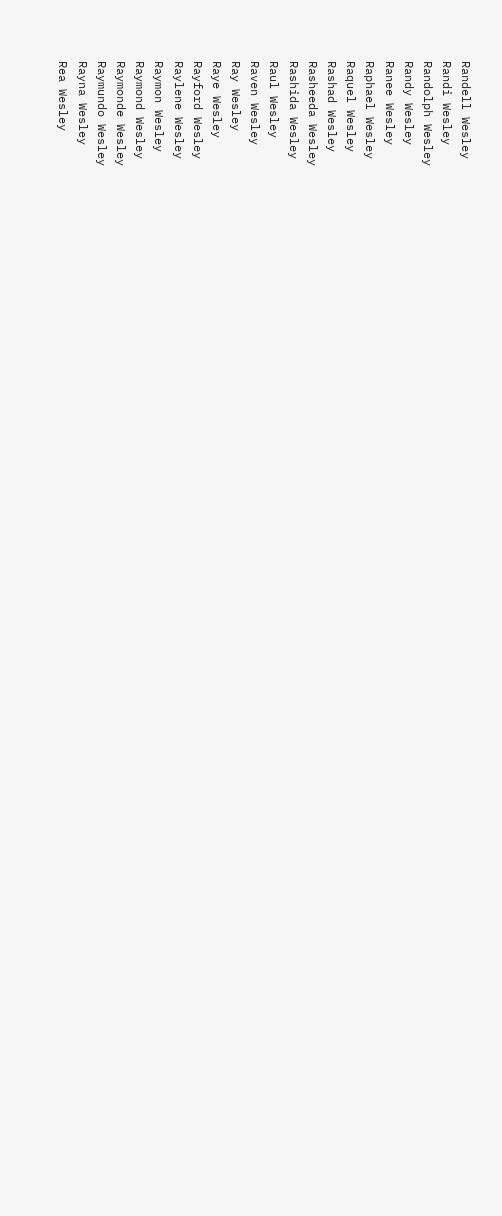Randell Wesley
Randi Wesley
Randolph Wesley
Randy Wesley
Ranee Wesley
Raphael Wesley
Raquel Wesley
Rashad Wesley
Rasheeda Wesley
Rashida Wesley
Raul Wesley
Raven Wesley
Ray Wesley
Raye Wesley
Rayford Wesley
Raylene Wesley
Raymon Wesley
Raymond Wesley
Raymonde Wesley
Raymundo Wesley
Rayna Wesley
Rea Wesley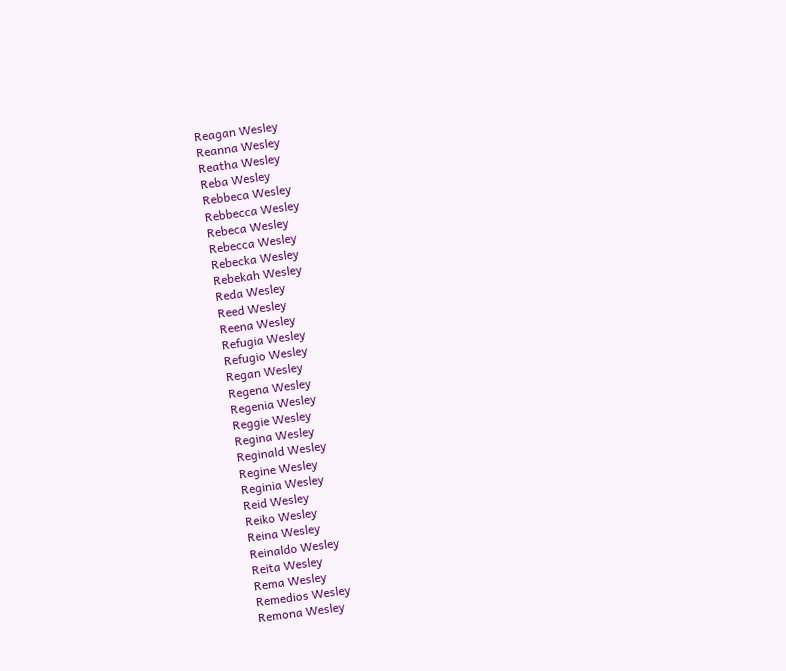Reagan Wesley
Reanna Wesley
Reatha Wesley
Reba Wesley
Rebbeca Wesley
Rebbecca Wesley
Rebeca Wesley
Rebecca Wesley
Rebecka Wesley
Rebekah Wesley
Reda Wesley
Reed Wesley
Reena Wesley
Refugia Wesley
Refugio Wesley
Regan Wesley
Regena Wesley
Regenia Wesley
Reggie Wesley
Regina Wesley
Reginald Wesley
Regine Wesley
Reginia Wesley
Reid Wesley
Reiko Wesley
Reina Wesley
Reinaldo Wesley
Reita Wesley
Rema Wesley
Remedios Wesley
Remona Wesley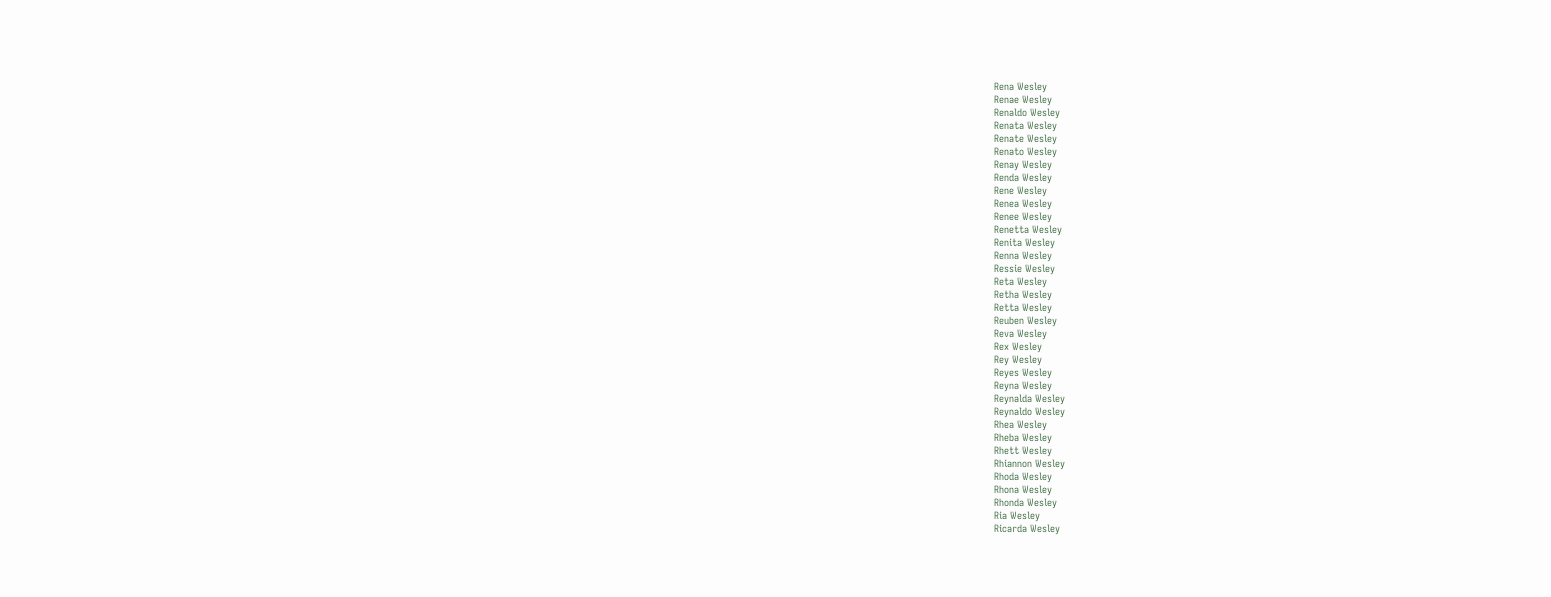Rena Wesley
Renae Wesley
Renaldo Wesley
Renata Wesley
Renate Wesley
Renato Wesley
Renay Wesley
Renda Wesley
Rene Wesley
Renea Wesley
Renee Wesley
Renetta Wesley
Renita Wesley
Renna Wesley
Ressie Wesley
Reta Wesley
Retha Wesley
Retta Wesley
Reuben Wesley
Reva Wesley
Rex Wesley
Rey Wesley
Reyes Wesley
Reyna Wesley
Reynalda Wesley
Reynaldo Wesley
Rhea Wesley
Rheba Wesley
Rhett Wesley
Rhiannon Wesley
Rhoda Wesley
Rhona Wesley
Rhonda Wesley
Ria Wesley
Ricarda Wesley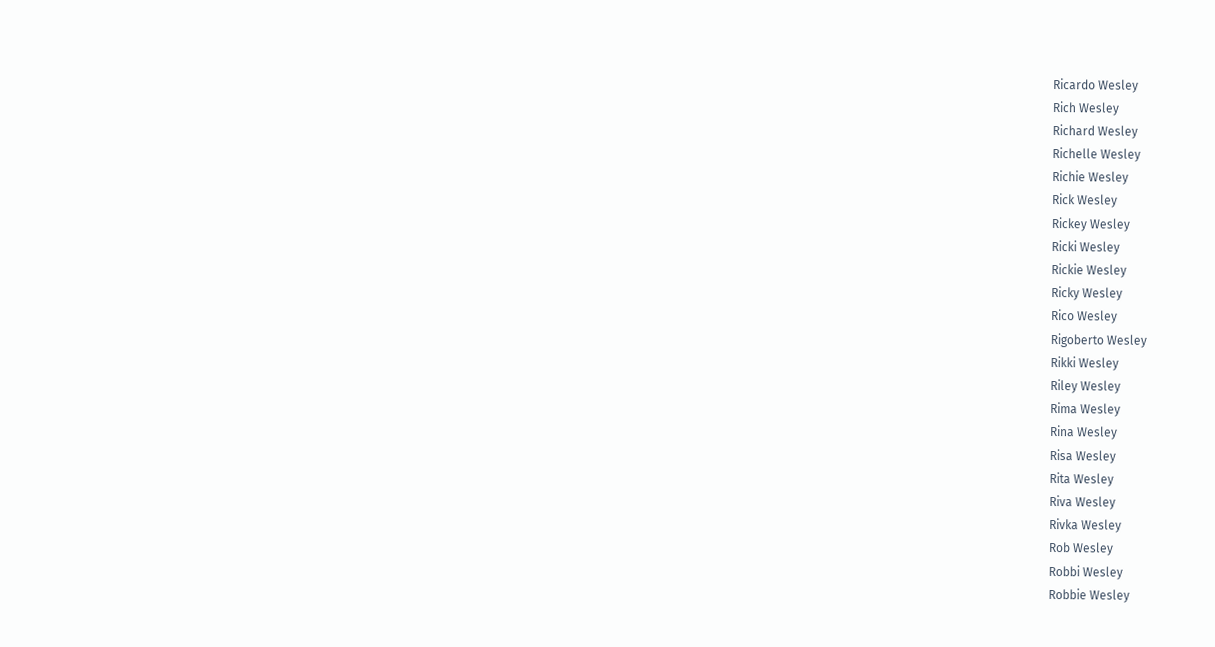Ricardo Wesley
Rich Wesley
Richard Wesley
Richelle Wesley
Richie Wesley
Rick Wesley
Rickey Wesley
Ricki Wesley
Rickie Wesley
Ricky Wesley
Rico Wesley
Rigoberto Wesley
Rikki Wesley
Riley Wesley
Rima Wesley
Rina Wesley
Risa Wesley
Rita Wesley
Riva Wesley
Rivka Wesley
Rob Wesley
Robbi Wesley
Robbie Wesley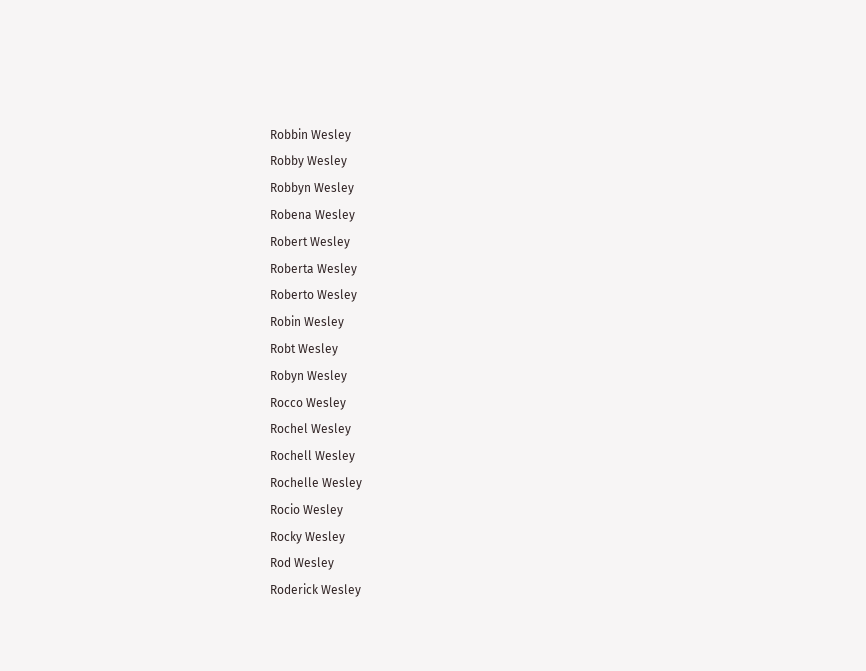Robbin Wesley
Robby Wesley
Robbyn Wesley
Robena Wesley
Robert Wesley
Roberta Wesley
Roberto Wesley
Robin Wesley
Robt Wesley
Robyn Wesley
Rocco Wesley
Rochel Wesley
Rochell Wesley
Rochelle Wesley
Rocio Wesley
Rocky Wesley
Rod Wesley
Roderick Wesley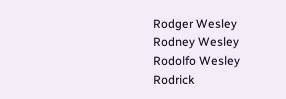Rodger Wesley
Rodney Wesley
Rodolfo Wesley
Rodrick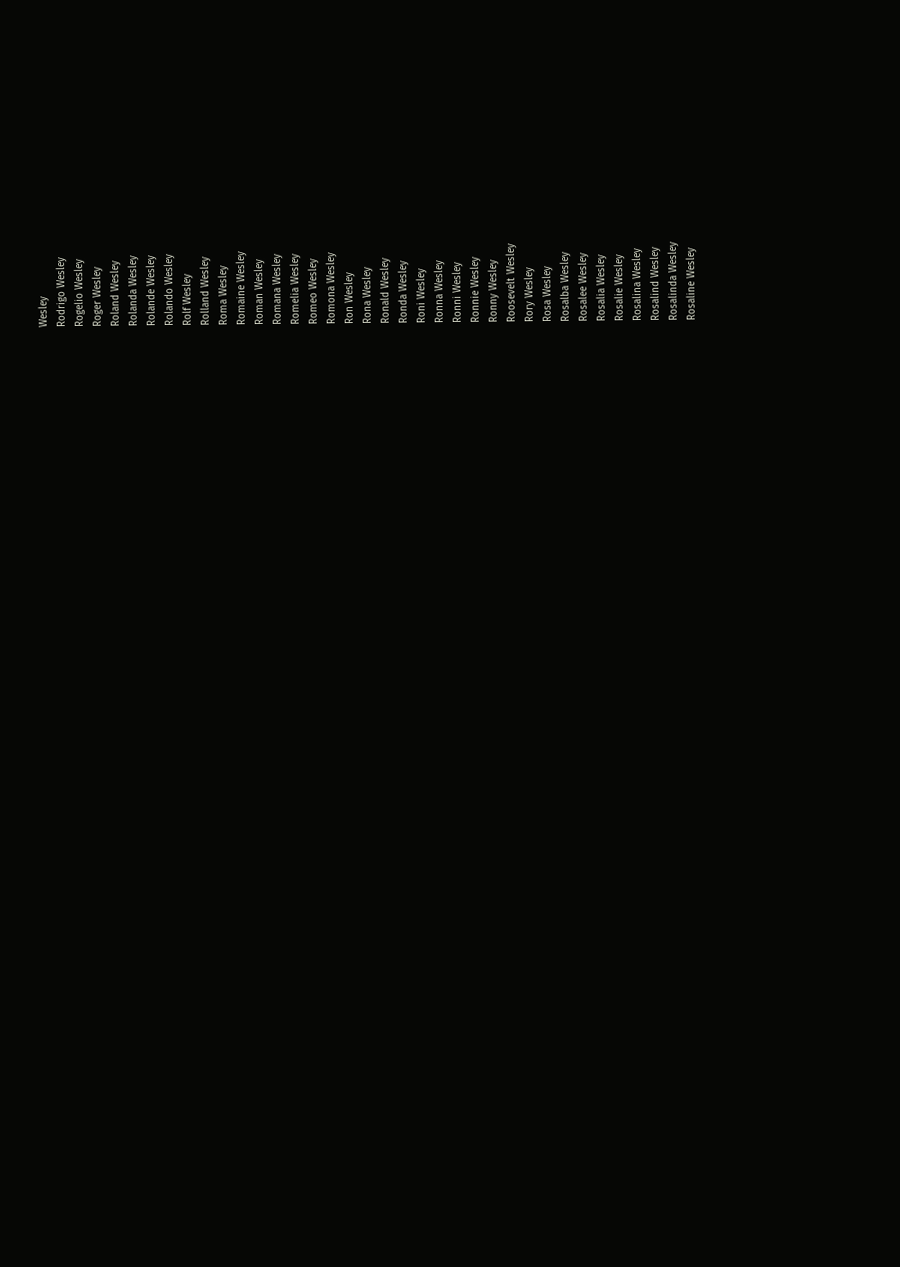Wesley
Rodrigo Wesley
Rogelio Wesley
Roger Wesley
Roland Wesley
Rolanda Wesley
Rolande Wesley
Rolando Wesley
Rolf Wesley
Rolland Wesley
Roma Wesley
Romaine Wesley
Roman Wesley
Romana Wesley
Romelia Wesley
Romeo Wesley
Romona Wesley
Ron Wesley
Rona Wesley
Ronald Wesley
Ronda Wesley
Roni Wesley
Ronna Wesley
Ronni Wesley
Ronnie Wesley
Ronny Wesley
Roosevelt Wesley
Rory Wesley
Rosa Wesley
Rosalba Wesley
Rosalee Wesley
Rosalia Wesley
Rosalie Wesley
Rosalina Wesley
Rosalind Wesley
Rosalinda Wesley
Rosaline Wesley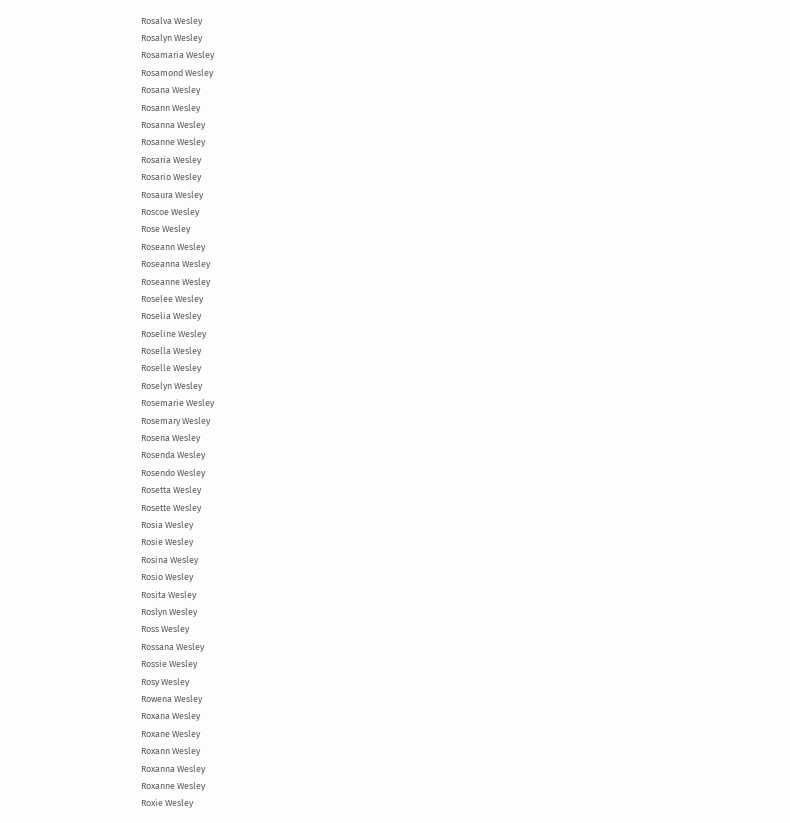Rosalva Wesley
Rosalyn Wesley
Rosamaria Wesley
Rosamond Wesley
Rosana Wesley
Rosann Wesley
Rosanna Wesley
Rosanne Wesley
Rosaria Wesley
Rosario Wesley
Rosaura Wesley
Roscoe Wesley
Rose Wesley
Roseann Wesley
Roseanna Wesley
Roseanne Wesley
Roselee Wesley
Roselia Wesley
Roseline Wesley
Rosella Wesley
Roselle Wesley
Roselyn Wesley
Rosemarie Wesley
Rosemary Wesley
Rosena Wesley
Rosenda Wesley
Rosendo Wesley
Rosetta Wesley
Rosette Wesley
Rosia Wesley
Rosie Wesley
Rosina Wesley
Rosio Wesley
Rosita Wesley
Roslyn Wesley
Ross Wesley
Rossana Wesley
Rossie Wesley
Rosy Wesley
Rowena Wesley
Roxana Wesley
Roxane Wesley
Roxann Wesley
Roxanna Wesley
Roxanne Wesley
Roxie Wesley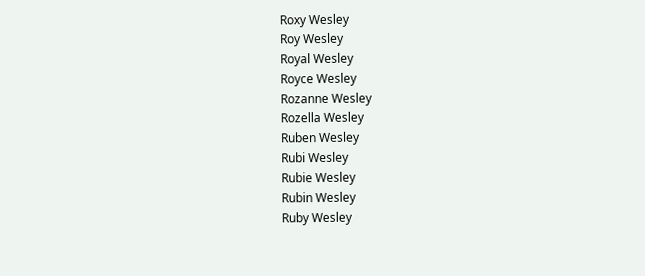Roxy Wesley
Roy Wesley
Royal Wesley
Royce Wesley
Rozanne Wesley
Rozella Wesley
Ruben Wesley
Rubi Wesley
Rubie Wesley
Rubin Wesley
Ruby Wesley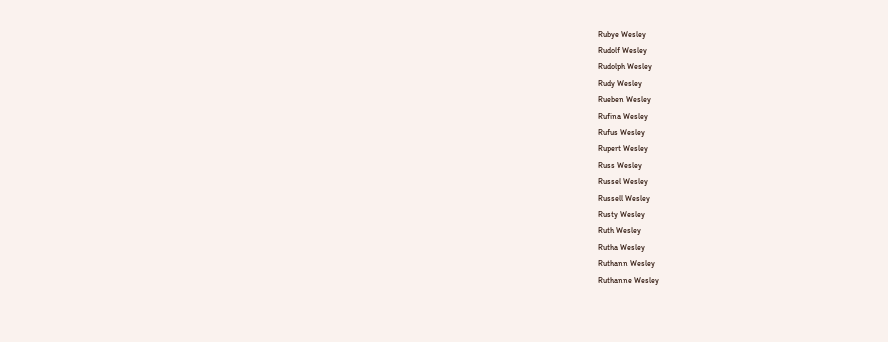Rubye Wesley
Rudolf Wesley
Rudolph Wesley
Rudy Wesley
Rueben Wesley
Rufina Wesley
Rufus Wesley
Rupert Wesley
Russ Wesley
Russel Wesley
Russell Wesley
Rusty Wesley
Ruth Wesley
Rutha Wesley
Ruthann Wesley
Ruthanne Wesley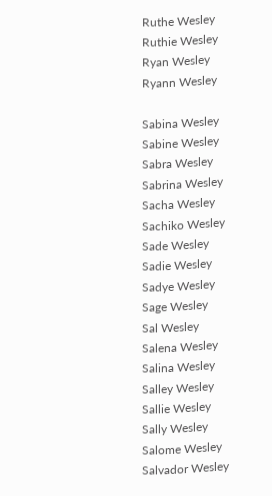Ruthe Wesley
Ruthie Wesley
Ryan Wesley
Ryann Wesley

Sabina Wesley
Sabine Wesley
Sabra Wesley
Sabrina Wesley
Sacha Wesley
Sachiko Wesley
Sade Wesley
Sadie Wesley
Sadye Wesley
Sage Wesley
Sal Wesley
Salena Wesley
Salina Wesley
Salley Wesley
Sallie Wesley
Sally Wesley
Salome Wesley
Salvador Wesley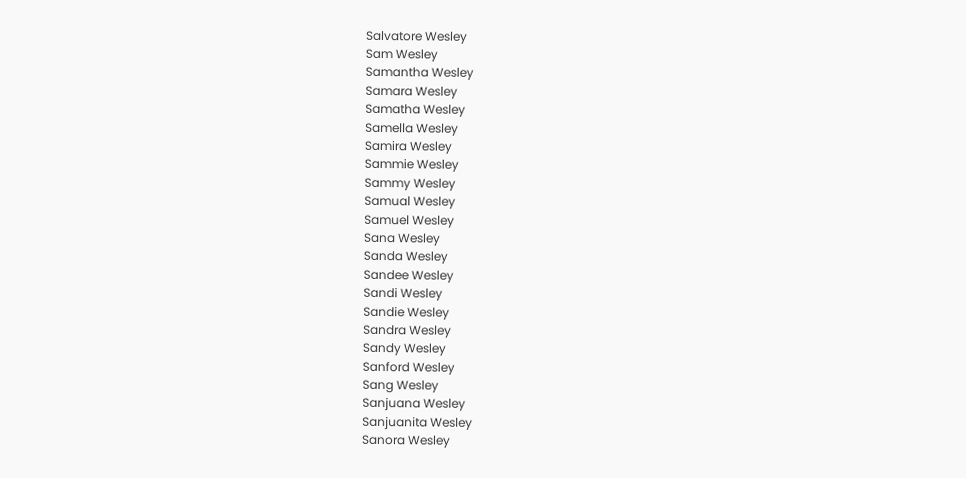Salvatore Wesley
Sam Wesley
Samantha Wesley
Samara Wesley
Samatha Wesley
Samella Wesley
Samira Wesley
Sammie Wesley
Sammy Wesley
Samual Wesley
Samuel Wesley
Sana Wesley
Sanda Wesley
Sandee Wesley
Sandi Wesley
Sandie Wesley
Sandra Wesley
Sandy Wesley
Sanford Wesley
Sang Wesley
Sanjuana Wesley
Sanjuanita Wesley
Sanora Wesley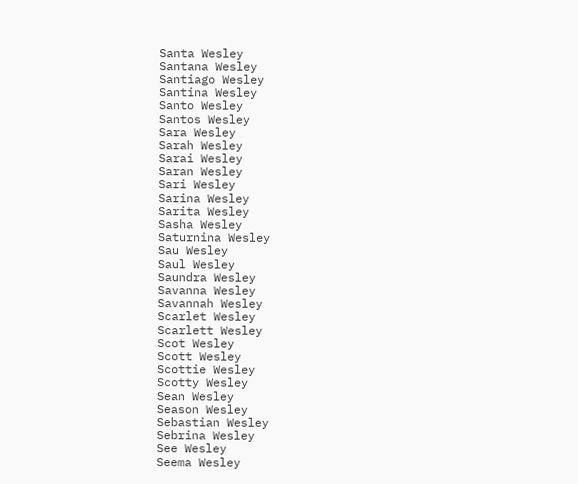Santa Wesley
Santana Wesley
Santiago Wesley
Santina Wesley
Santo Wesley
Santos Wesley
Sara Wesley
Sarah Wesley
Sarai Wesley
Saran Wesley
Sari Wesley
Sarina Wesley
Sarita Wesley
Sasha Wesley
Saturnina Wesley
Sau Wesley
Saul Wesley
Saundra Wesley
Savanna Wesley
Savannah Wesley
Scarlet Wesley
Scarlett Wesley
Scot Wesley
Scott Wesley
Scottie Wesley
Scotty Wesley
Sean Wesley
Season Wesley
Sebastian Wesley
Sebrina Wesley
See Wesley
Seema Wesley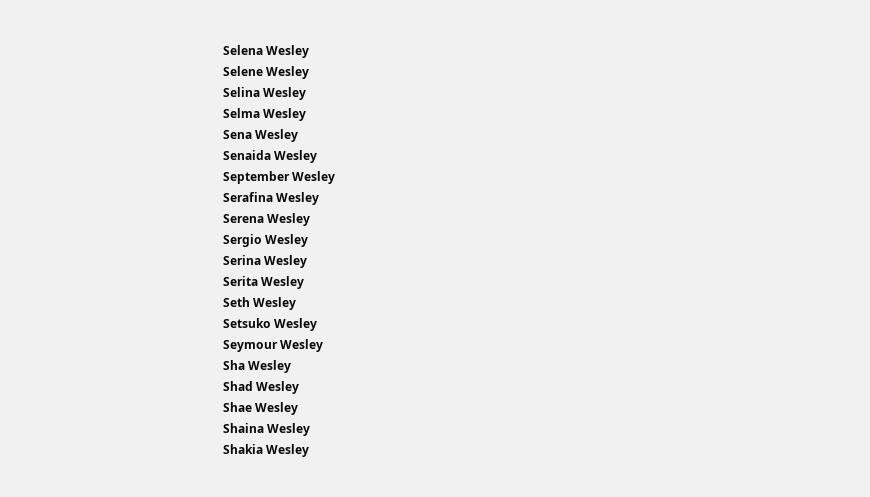Selena Wesley
Selene Wesley
Selina Wesley
Selma Wesley
Sena Wesley
Senaida Wesley
September Wesley
Serafina Wesley
Serena Wesley
Sergio Wesley
Serina Wesley
Serita Wesley
Seth Wesley
Setsuko Wesley
Seymour Wesley
Sha Wesley
Shad Wesley
Shae Wesley
Shaina Wesley
Shakia Wesley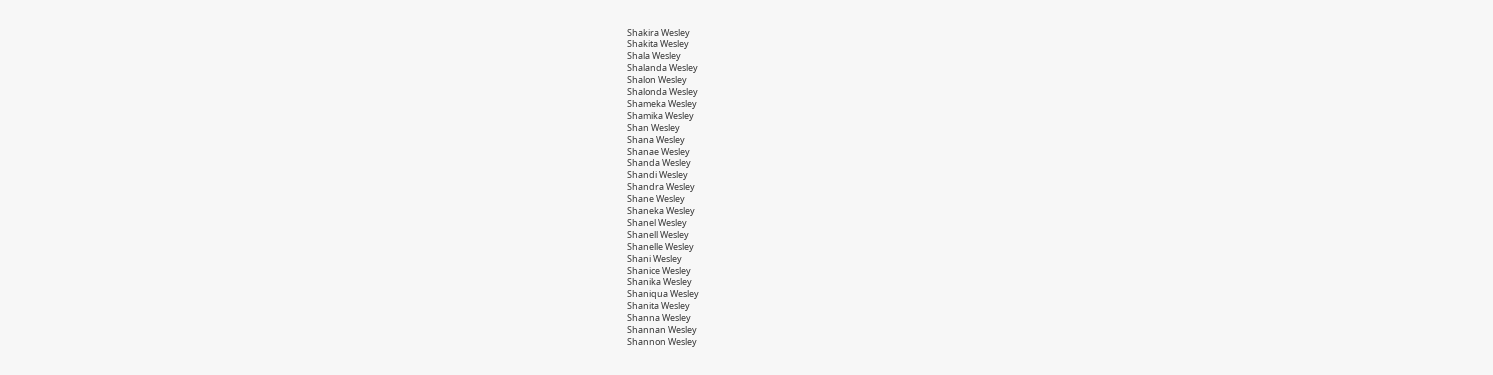Shakira Wesley
Shakita Wesley
Shala Wesley
Shalanda Wesley
Shalon Wesley
Shalonda Wesley
Shameka Wesley
Shamika Wesley
Shan Wesley
Shana Wesley
Shanae Wesley
Shanda Wesley
Shandi Wesley
Shandra Wesley
Shane Wesley
Shaneka Wesley
Shanel Wesley
Shanell Wesley
Shanelle Wesley
Shani Wesley
Shanice Wesley
Shanika Wesley
Shaniqua Wesley
Shanita Wesley
Shanna Wesley
Shannan Wesley
Shannon Wesley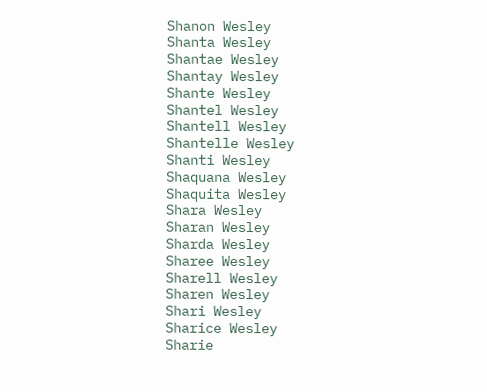Shanon Wesley
Shanta Wesley
Shantae Wesley
Shantay Wesley
Shante Wesley
Shantel Wesley
Shantell Wesley
Shantelle Wesley
Shanti Wesley
Shaquana Wesley
Shaquita Wesley
Shara Wesley
Sharan Wesley
Sharda Wesley
Sharee Wesley
Sharell Wesley
Sharen Wesley
Shari Wesley
Sharice Wesley
Sharie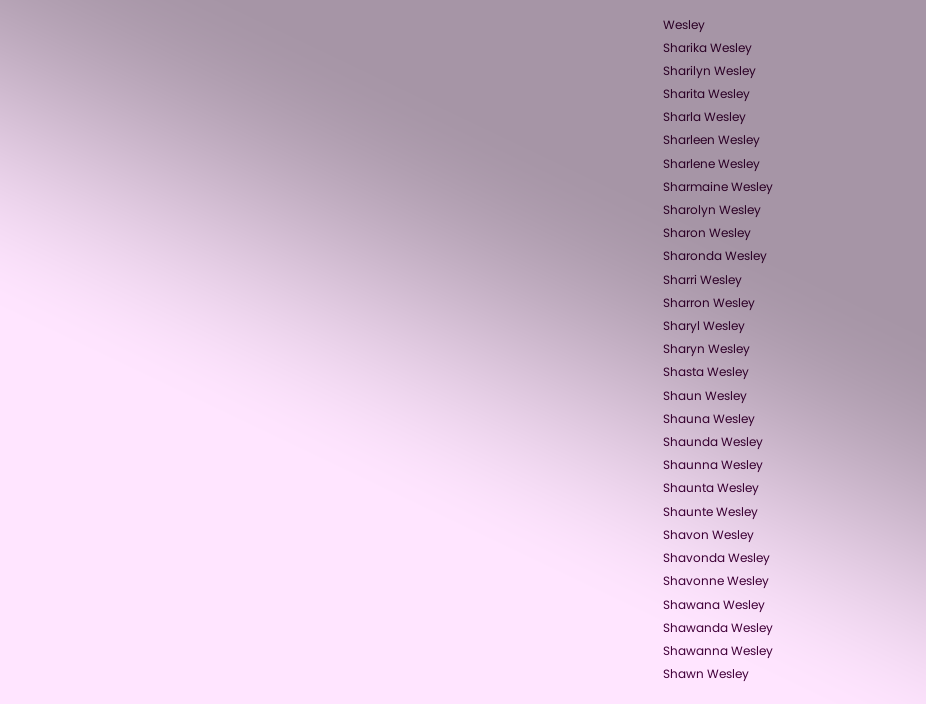Wesley
Sharika Wesley
Sharilyn Wesley
Sharita Wesley
Sharla Wesley
Sharleen Wesley
Sharlene Wesley
Sharmaine Wesley
Sharolyn Wesley
Sharon Wesley
Sharonda Wesley
Sharri Wesley
Sharron Wesley
Sharyl Wesley
Sharyn Wesley
Shasta Wesley
Shaun Wesley
Shauna Wesley
Shaunda Wesley
Shaunna Wesley
Shaunta Wesley
Shaunte Wesley
Shavon Wesley
Shavonda Wesley
Shavonne Wesley
Shawana Wesley
Shawanda Wesley
Shawanna Wesley
Shawn Wesley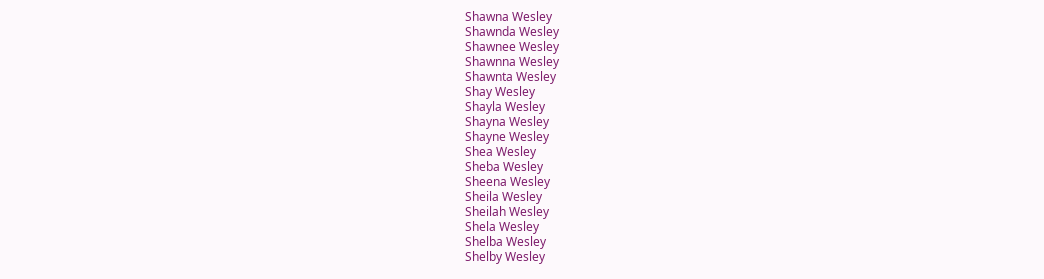Shawna Wesley
Shawnda Wesley
Shawnee Wesley
Shawnna Wesley
Shawnta Wesley
Shay Wesley
Shayla Wesley
Shayna Wesley
Shayne Wesley
Shea Wesley
Sheba Wesley
Sheena Wesley
Sheila Wesley
Sheilah Wesley
Shela Wesley
Shelba Wesley
Shelby Wesley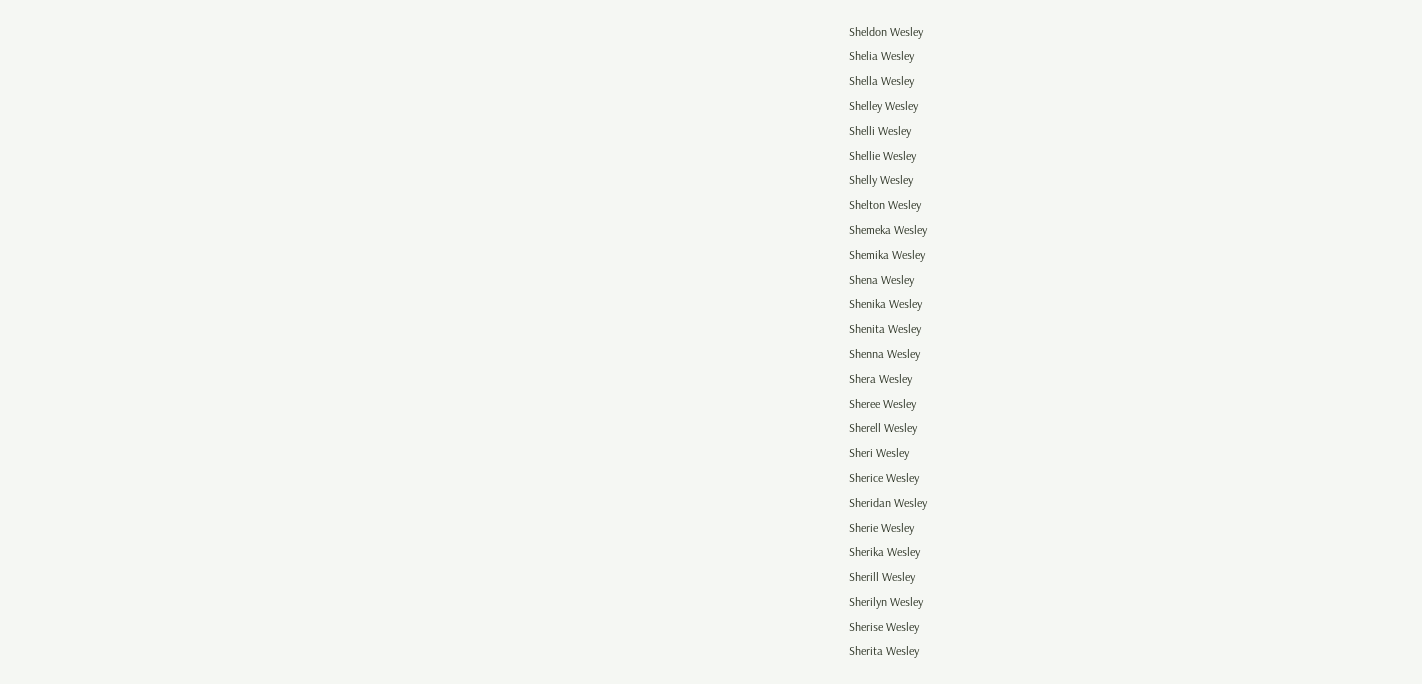Sheldon Wesley
Shelia Wesley
Shella Wesley
Shelley Wesley
Shelli Wesley
Shellie Wesley
Shelly Wesley
Shelton Wesley
Shemeka Wesley
Shemika Wesley
Shena Wesley
Shenika Wesley
Shenita Wesley
Shenna Wesley
Shera Wesley
Sheree Wesley
Sherell Wesley
Sheri Wesley
Sherice Wesley
Sheridan Wesley
Sherie Wesley
Sherika Wesley
Sherill Wesley
Sherilyn Wesley
Sherise Wesley
Sherita Wesley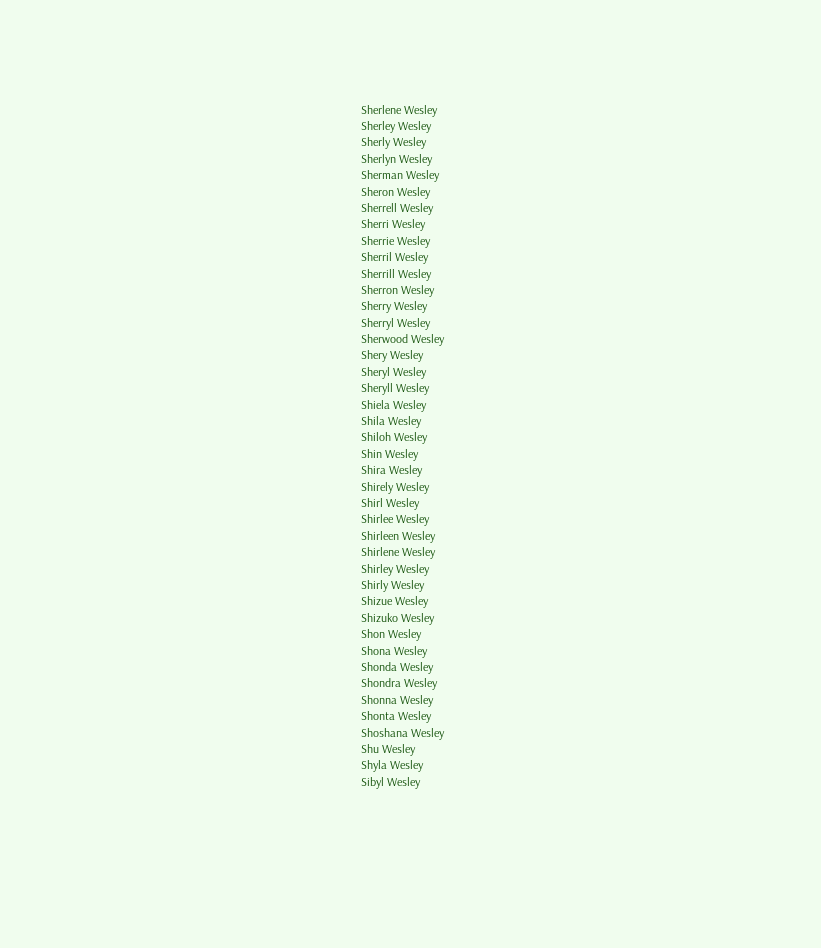Sherlene Wesley
Sherley Wesley
Sherly Wesley
Sherlyn Wesley
Sherman Wesley
Sheron Wesley
Sherrell Wesley
Sherri Wesley
Sherrie Wesley
Sherril Wesley
Sherrill Wesley
Sherron Wesley
Sherry Wesley
Sherryl Wesley
Sherwood Wesley
Shery Wesley
Sheryl Wesley
Sheryll Wesley
Shiela Wesley
Shila Wesley
Shiloh Wesley
Shin Wesley
Shira Wesley
Shirely Wesley
Shirl Wesley
Shirlee Wesley
Shirleen Wesley
Shirlene Wesley
Shirley Wesley
Shirly Wesley
Shizue Wesley
Shizuko Wesley
Shon Wesley
Shona Wesley
Shonda Wesley
Shondra Wesley
Shonna Wesley
Shonta Wesley
Shoshana Wesley
Shu Wesley
Shyla Wesley
Sibyl Wesley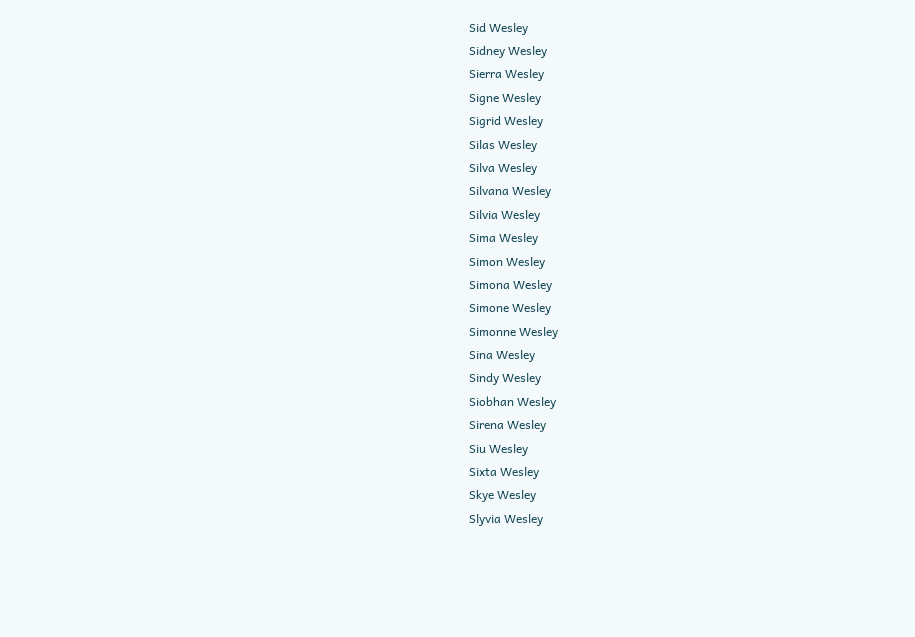Sid Wesley
Sidney Wesley
Sierra Wesley
Signe Wesley
Sigrid Wesley
Silas Wesley
Silva Wesley
Silvana Wesley
Silvia Wesley
Sima Wesley
Simon Wesley
Simona Wesley
Simone Wesley
Simonne Wesley
Sina Wesley
Sindy Wesley
Siobhan Wesley
Sirena Wesley
Siu Wesley
Sixta Wesley
Skye Wesley
Slyvia Wesley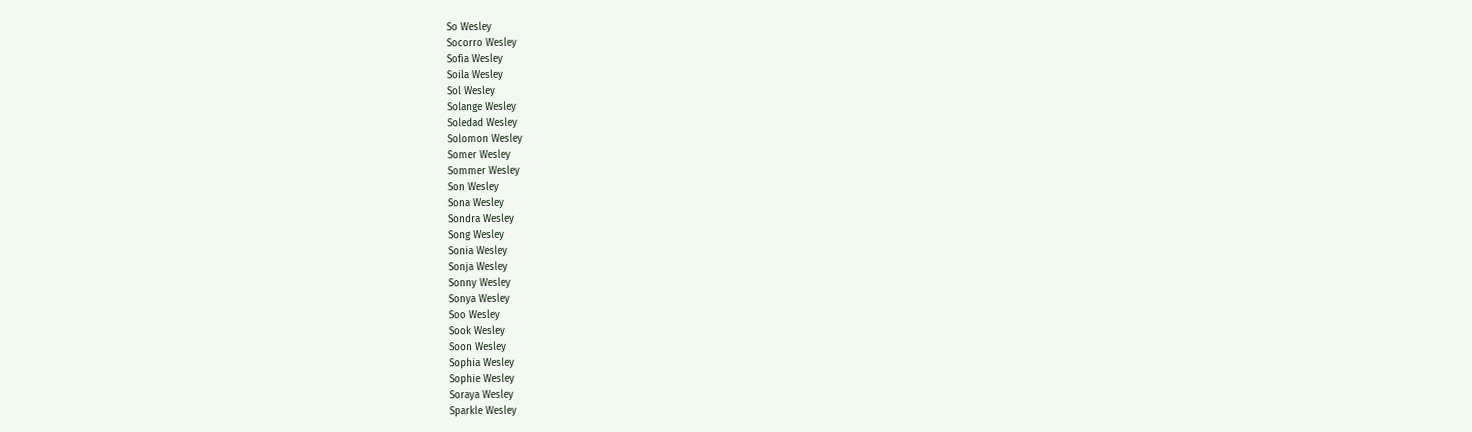So Wesley
Socorro Wesley
Sofia Wesley
Soila Wesley
Sol Wesley
Solange Wesley
Soledad Wesley
Solomon Wesley
Somer Wesley
Sommer Wesley
Son Wesley
Sona Wesley
Sondra Wesley
Song Wesley
Sonia Wesley
Sonja Wesley
Sonny Wesley
Sonya Wesley
Soo Wesley
Sook Wesley
Soon Wesley
Sophia Wesley
Sophie Wesley
Soraya Wesley
Sparkle Wesley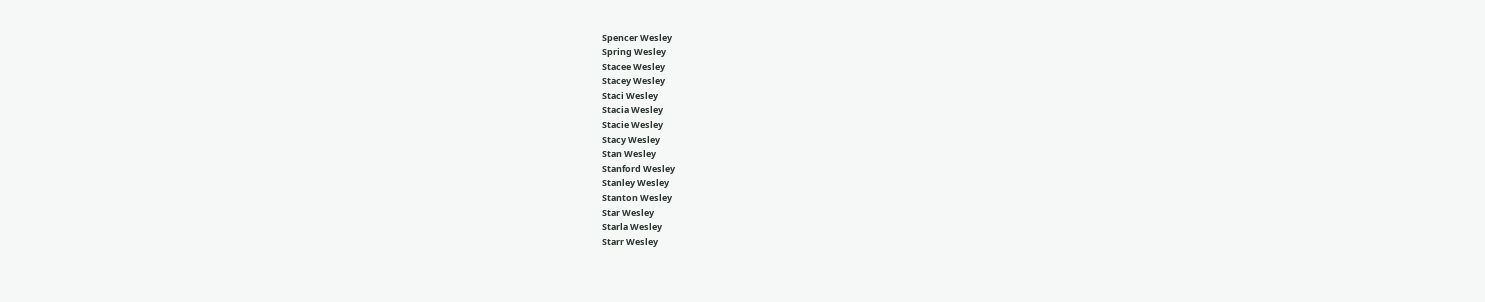Spencer Wesley
Spring Wesley
Stacee Wesley
Stacey Wesley
Staci Wesley
Stacia Wesley
Stacie Wesley
Stacy Wesley
Stan Wesley
Stanford Wesley
Stanley Wesley
Stanton Wesley
Star Wesley
Starla Wesley
Starr Wesley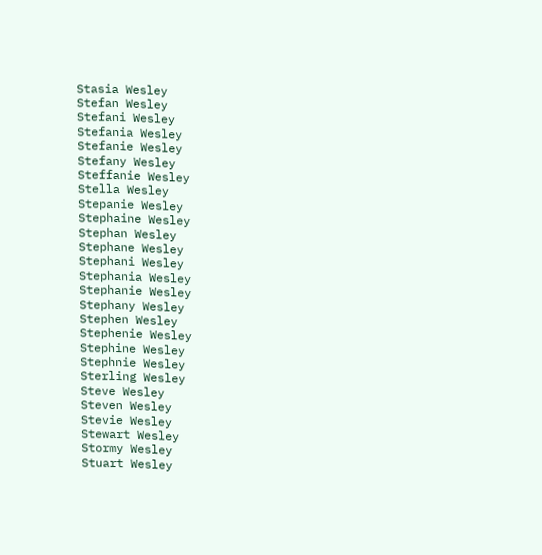Stasia Wesley
Stefan Wesley
Stefani Wesley
Stefania Wesley
Stefanie Wesley
Stefany Wesley
Steffanie Wesley
Stella Wesley
Stepanie Wesley
Stephaine Wesley
Stephan Wesley
Stephane Wesley
Stephani Wesley
Stephania Wesley
Stephanie Wesley
Stephany Wesley
Stephen Wesley
Stephenie Wesley
Stephine Wesley
Stephnie Wesley
Sterling Wesley
Steve Wesley
Steven Wesley
Stevie Wesley
Stewart Wesley
Stormy Wesley
Stuart Wesley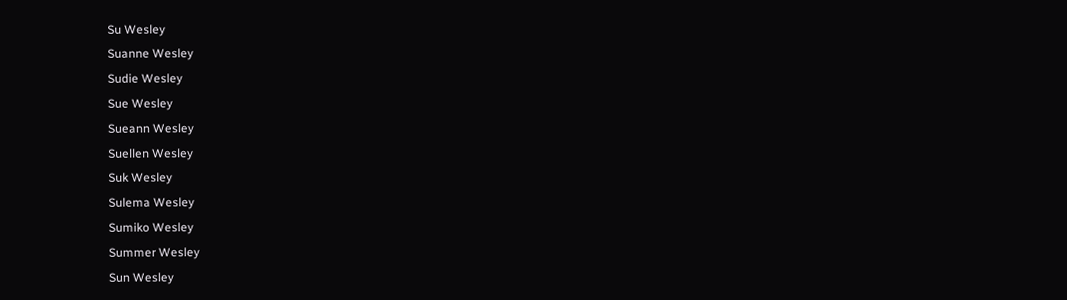Su Wesley
Suanne Wesley
Sudie Wesley
Sue Wesley
Sueann Wesley
Suellen Wesley
Suk Wesley
Sulema Wesley
Sumiko Wesley
Summer Wesley
Sun Wesley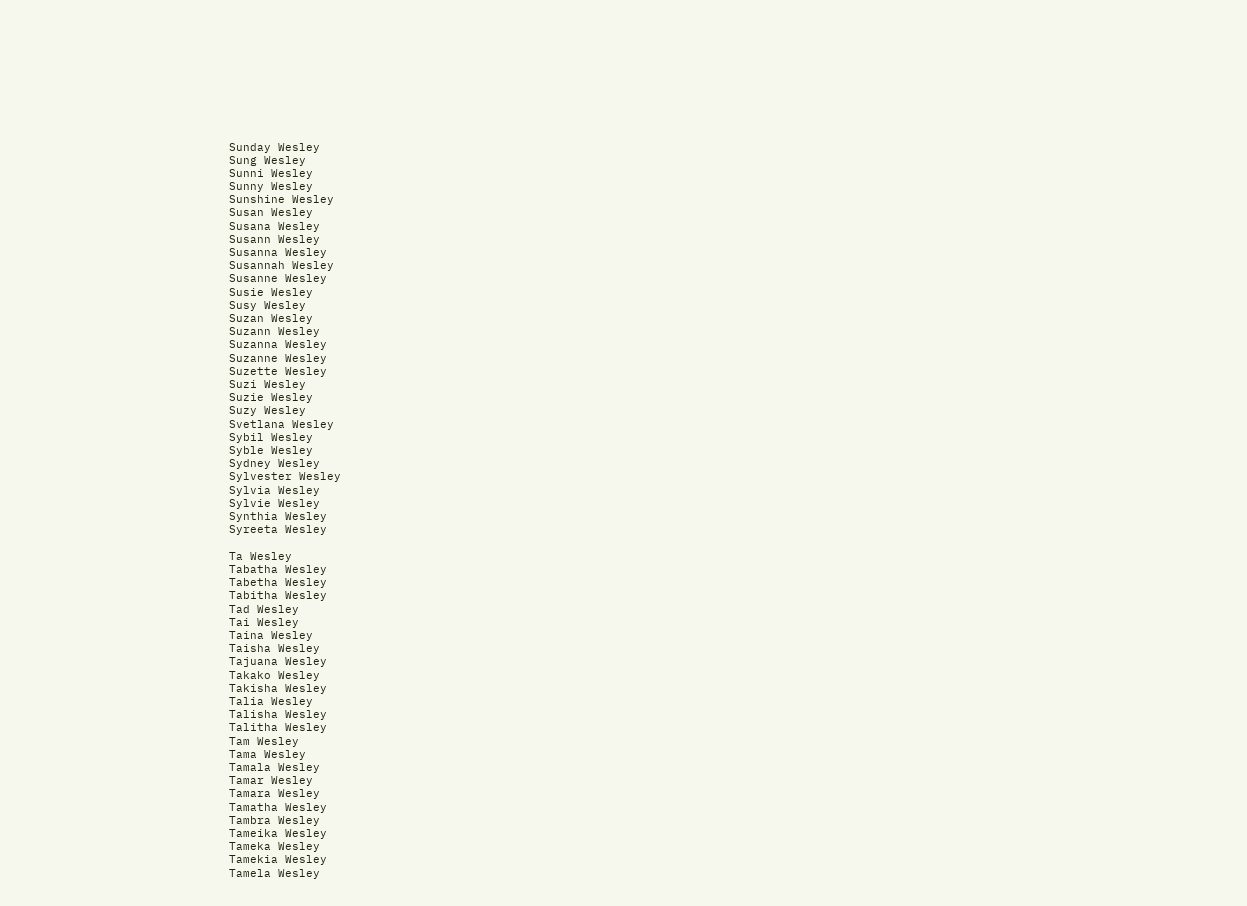Sunday Wesley
Sung Wesley
Sunni Wesley
Sunny Wesley
Sunshine Wesley
Susan Wesley
Susana Wesley
Susann Wesley
Susanna Wesley
Susannah Wesley
Susanne Wesley
Susie Wesley
Susy Wesley
Suzan Wesley
Suzann Wesley
Suzanna Wesley
Suzanne Wesley
Suzette Wesley
Suzi Wesley
Suzie Wesley
Suzy Wesley
Svetlana Wesley
Sybil Wesley
Syble Wesley
Sydney Wesley
Sylvester Wesley
Sylvia Wesley
Sylvie Wesley
Synthia Wesley
Syreeta Wesley

Ta Wesley
Tabatha Wesley
Tabetha Wesley
Tabitha Wesley
Tad Wesley
Tai Wesley
Taina Wesley
Taisha Wesley
Tajuana Wesley
Takako Wesley
Takisha Wesley
Talia Wesley
Talisha Wesley
Talitha Wesley
Tam Wesley
Tama Wesley
Tamala Wesley
Tamar Wesley
Tamara Wesley
Tamatha Wesley
Tambra Wesley
Tameika Wesley
Tameka Wesley
Tamekia Wesley
Tamela Wesley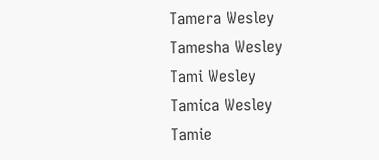Tamera Wesley
Tamesha Wesley
Tami Wesley
Tamica Wesley
Tamie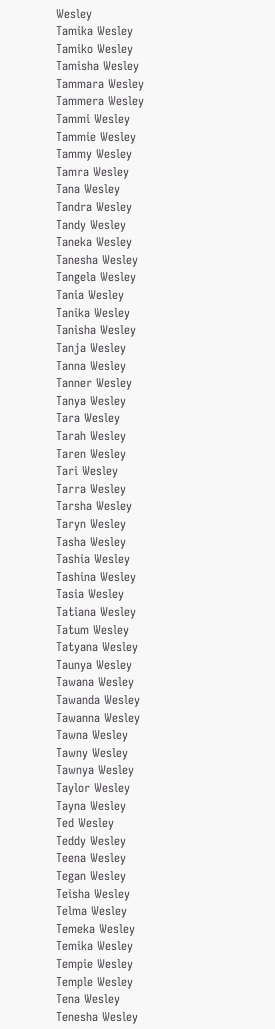Wesley
Tamika Wesley
Tamiko Wesley
Tamisha Wesley
Tammara Wesley
Tammera Wesley
Tammi Wesley
Tammie Wesley
Tammy Wesley
Tamra Wesley
Tana Wesley
Tandra Wesley
Tandy Wesley
Taneka Wesley
Tanesha Wesley
Tangela Wesley
Tania Wesley
Tanika Wesley
Tanisha Wesley
Tanja Wesley
Tanna Wesley
Tanner Wesley
Tanya Wesley
Tara Wesley
Tarah Wesley
Taren Wesley
Tari Wesley
Tarra Wesley
Tarsha Wesley
Taryn Wesley
Tasha Wesley
Tashia Wesley
Tashina Wesley
Tasia Wesley
Tatiana Wesley
Tatum Wesley
Tatyana Wesley
Taunya Wesley
Tawana Wesley
Tawanda Wesley
Tawanna Wesley
Tawna Wesley
Tawny Wesley
Tawnya Wesley
Taylor Wesley
Tayna Wesley
Ted Wesley
Teddy Wesley
Teena Wesley
Tegan Wesley
Teisha Wesley
Telma Wesley
Temeka Wesley
Temika Wesley
Tempie Wesley
Temple Wesley
Tena Wesley
Tenesha Wesley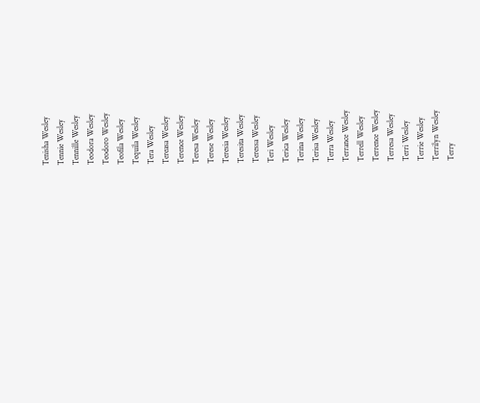Tenisha Wesley
Tennie Wesley
Tennille Wesley
Teodora Wesley
Teodoro Wesley
Teofila Wesley
Tequila Wesley
Tera Wesley
Tereasa Wesley
Terence Wesley
Teresa Wesley
Terese Wesley
Teresia Wesley
Teresita Wesley
Teressa Wesley
Teri Wesley
Terica Wesley
Terina Wesley
Terisa Wesley
Terra Wesley
Terrance Wesley
Terrell Wesley
Terrence Wesley
Terresa Wesley
Terri Wesley
Terrie Wesley
Terrilyn Wesley
Terry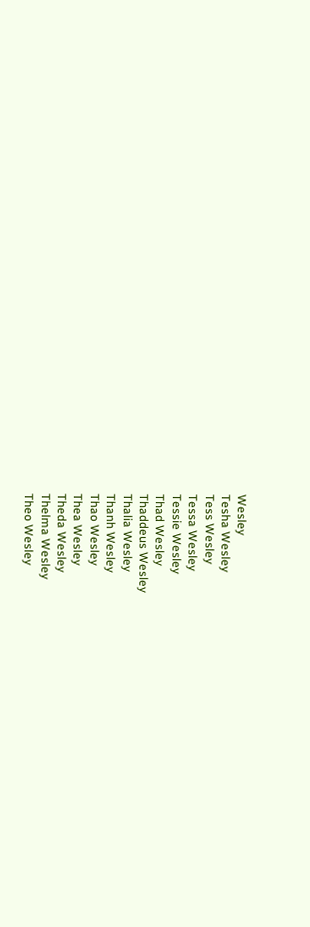Wesley
Tesha Wesley
Tess Wesley
Tessa Wesley
Tessie Wesley
Thad Wesley
Thaddeus Wesley
Thalia Wesley
Thanh Wesley
Thao Wesley
Thea Wesley
Theda Wesley
Thelma Wesley
Theo Wesley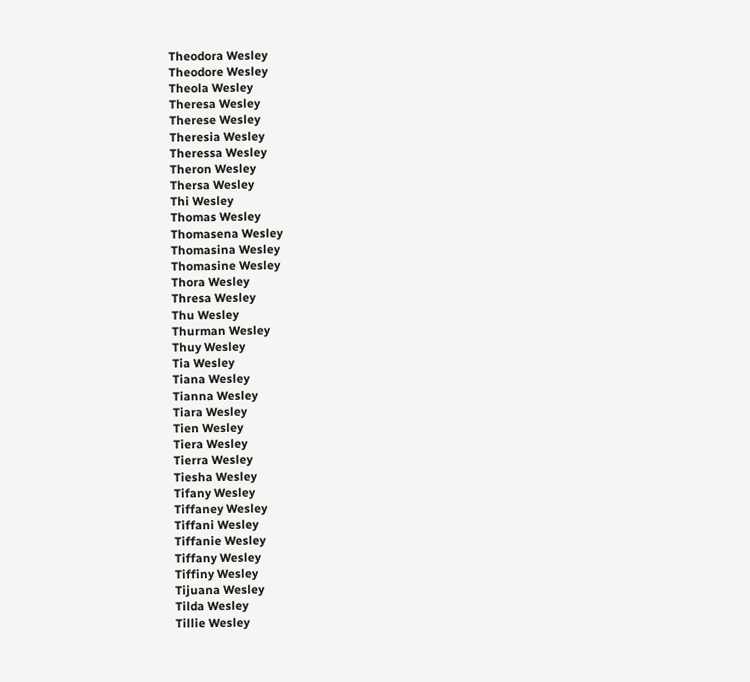Theodora Wesley
Theodore Wesley
Theola Wesley
Theresa Wesley
Therese Wesley
Theresia Wesley
Theressa Wesley
Theron Wesley
Thersa Wesley
Thi Wesley
Thomas Wesley
Thomasena Wesley
Thomasina Wesley
Thomasine Wesley
Thora Wesley
Thresa Wesley
Thu Wesley
Thurman Wesley
Thuy Wesley
Tia Wesley
Tiana Wesley
Tianna Wesley
Tiara Wesley
Tien Wesley
Tiera Wesley
Tierra Wesley
Tiesha Wesley
Tifany Wesley
Tiffaney Wesley
Tiffani Wesley
Tiffanie Wesley
Tiffany Wesley
Tiffiny Wesley
Tijuana Wesley
Tilda Wesley
Tillie Wesley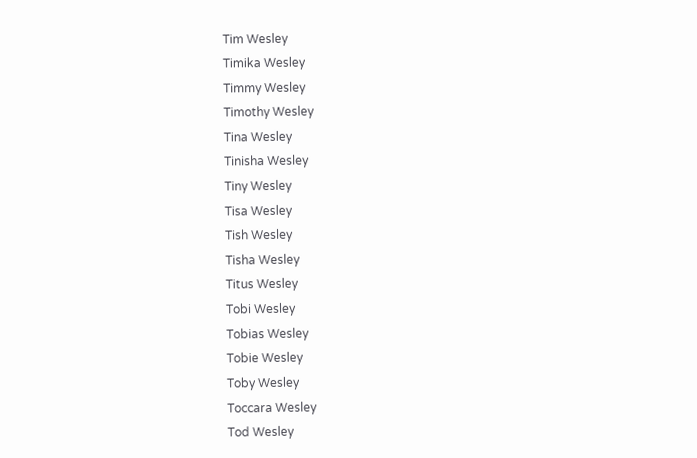Tim Wesley
Timika Wesley
Timmy Wesley
Timothy Wesley
Tina Wesley
Tinisha Wesley
Tiny Wesley
Tisa Wesley
Tish Wesley
Tisha Wesley
Titus Wesley
Tobi Wesley
Tobias Wesley
Tobie Wesley
Toby Wesley
Toccara Wesley
Tod Wesley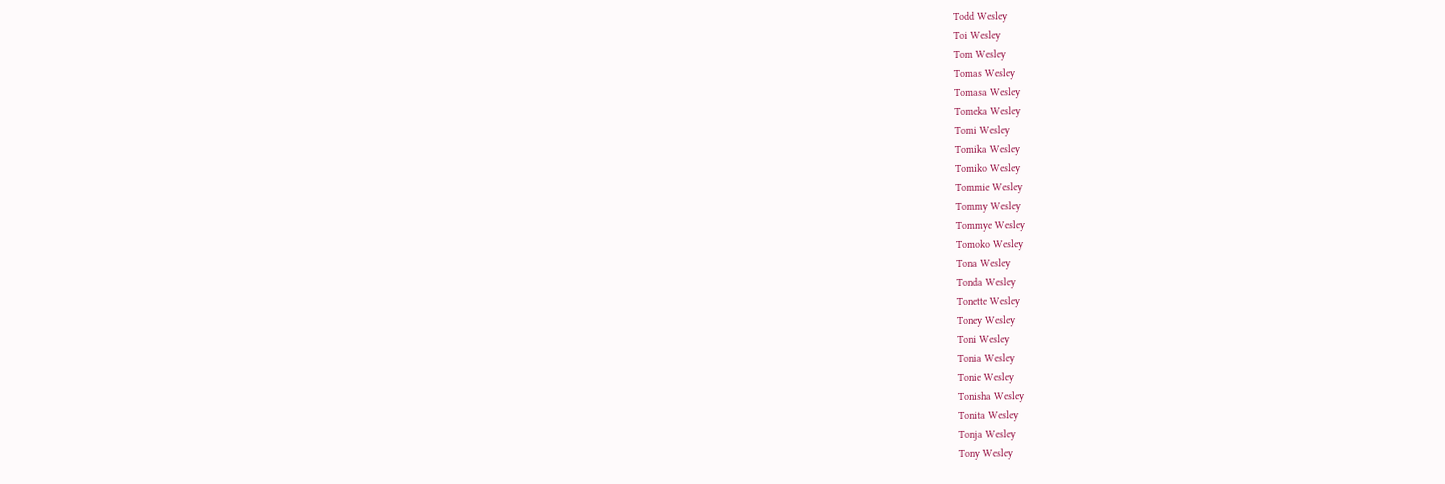Todd Wesley
Toi Wesley
Tom Wesley
Tomas Wesley
Tomasa Wesley
Tomeka Wesley
Tomi Wesley
Tomika Wesley
Tomiko Wesley
Tommie Wesley
Tommy Wesley
Tommye Wesley
Tomoko Wesley
Tona Wesley
Tonda Wesley
Tonette Wesley
Toney Wesley
Toni Wesley
Tonia Wesley
Tonie Wesley
Tonisha Wesley
Tonita Wesley
Tonja Wesley
Tony Wesley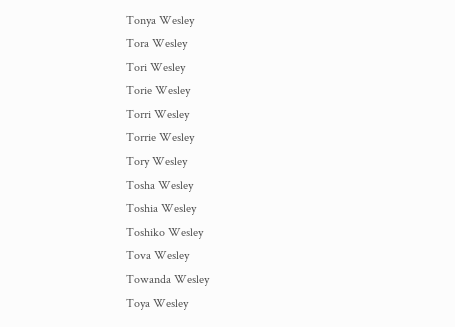Tonya Wesley
Tora Wesley
Tori Wesley
Torie Wesley
Torri Wesley
Torrie Wesley
Tory Wesley
Tosha Wesley
Toshia Wesley
Toshiko Wesley
Tova Wesley
Towanda Wesley
Toya Wesley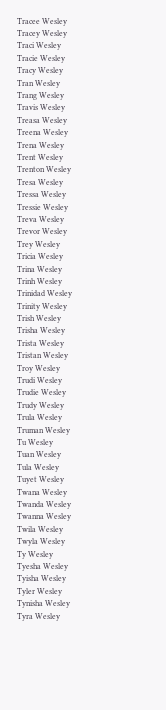Tracee Wesley
Tracey Wesley
Traci Wesley
Tracie Wesley
Tracy Wesley
Tran Wesley
Trang Wesley
Travis Wesley
Treasa Wesley
Treena Wesley
Trena Wesley
Trent Wesley
Trenton Wesley
Tresa Wesley
Tressa Wesley
Tressie Wesley
Treva Wesley
Trevor Wesley
Trey Wesley
Tricia Wesley
Trina Wesley
Trinh Wesley
Trinidad Wesley
Trinity Wesley
Trish Wesley
Trisha Wesley
Trista Wesley
Tristan Wesley
Troy Wesley
Trudi Wesley
Trudie Wesley
Trudy Wesley
Trula Wesley
Truman Wesley
Tu Wesley
Tuan Wesley
Tula Wesley
Tuyet Wesley
Twana Wesley
Twanda Wesley
Twanna Wesley
Twila Wesley
Twyla Wesley
Ty Wesley
Tyesha Wesley
Tyisha Wesley
Tyler Wesley
Tynisha Wesley
Tyra Wesley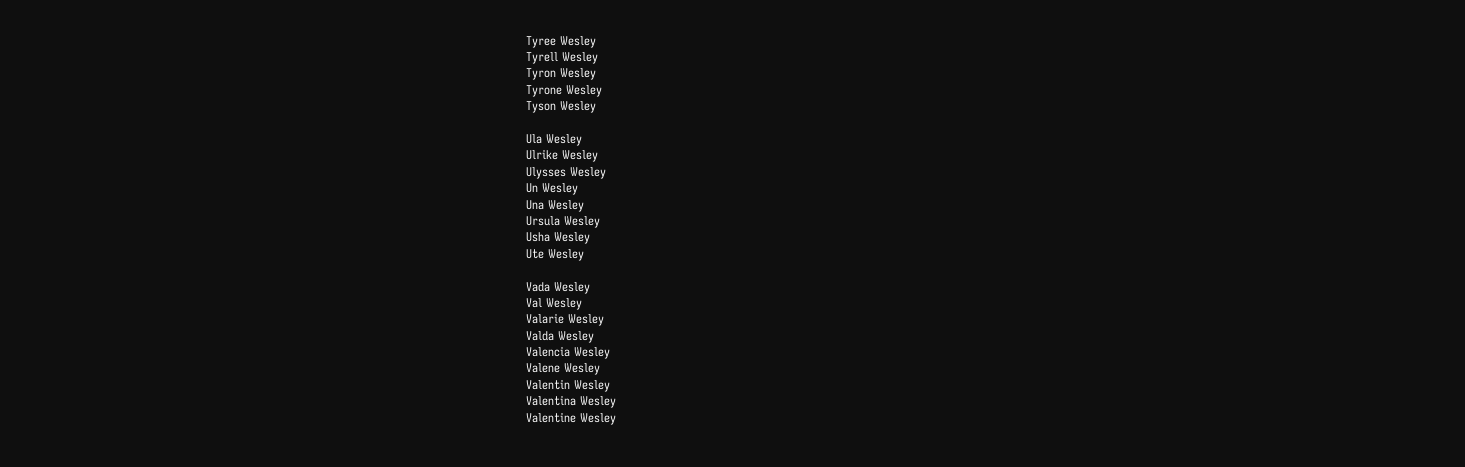Tyree Wesley
Tyrell Wesley
Tyron Wesley
Tyrone Wesley
Tyson Wesley

Ula Wesley
Ulrike Wesley
Ulysses Wesley
Un Wesley
Una Wesley
Ursula Wesley
Usha Wesley
Ute Wesley

Vada Wesley
Val Wesley
Valarie Wesley
Valda Wesley
Valencia Wesley
Valene Wesley
Valentin Wesley
Valentina Wesley
Valentine Wesley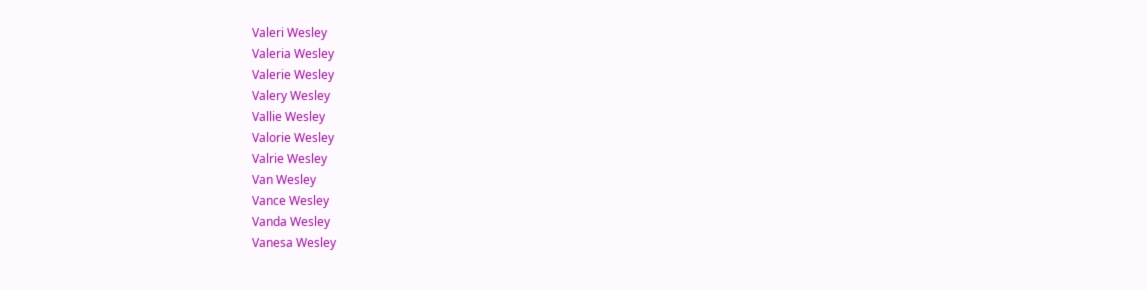Valeri Wesley
Valeria Wesley
Valerie Wesley
Valery Wesley
Vallie Wesley
Valorie Wesley
Valrie Wesley
Van Wesley
Vance Wesley
Vanda Wesley
Vanesa Wesley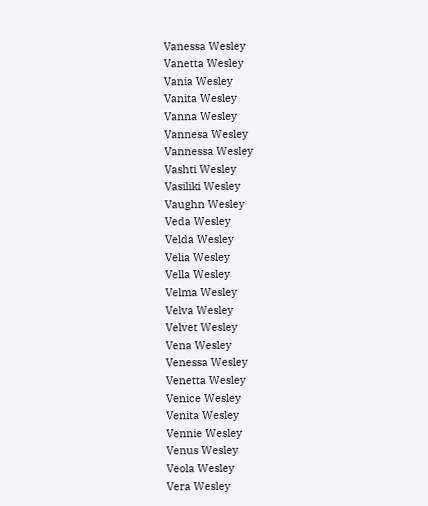Vanessa Wesley
Vanetta Wesley
Vania Wesley
Vanita Wesley
Vanna Wesley
Vannesa Wesley
Vannessa Wesley
Vashti Wesley
Vasiliki Wesley
Vaughn Wesley
Veda Wesley
Velda Wesley
Velia Wesley
Vella Wesley
Velma Wesley
Velva Wesley
Velvet Wesley
Vena Wesley
Venessa Wesley
Venetta Wesley
Venice Wesley
Venita Wesley
Vennie Wesley
Venus Wesley
Veola Wesley
Vera Wesley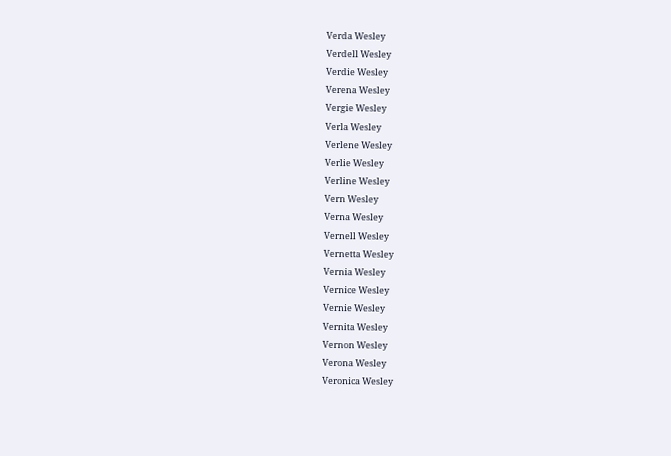Verda Wesley
Verdell Wesley
Verdie Wesley
Verena Wesley
Vergie Wesley
Verla Wesley
Verlene Wesley
Verlie Wesley
Verline Wesley
Vern Wesley
Verna Wesley
Vernell Wesley
Vernetta Wesley
Vernia Wesley
Vernice Wesley
Vernie Wesley
Vernita Wesley
Vernon Wesley
Verona Wesley
Veronica Wesley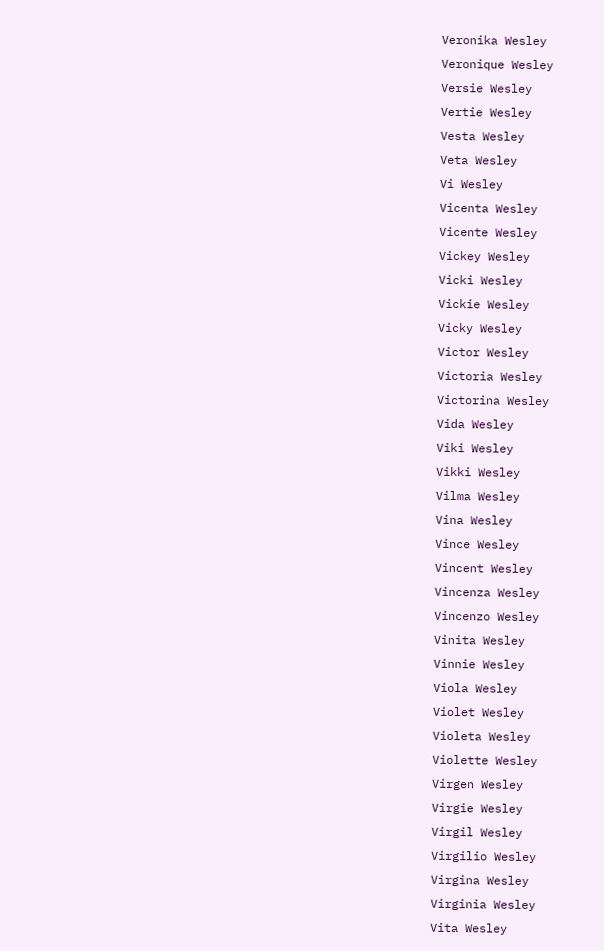Veronika Wesley
Veronique Wesley
Versie Wesley
Vertie Wesley
Vesta Wesley
Veta Wesley
Vi Wesley
Vicenta Wesley
Vicente Wesley
Vickey Wesley
Vicki Wesley
Vickie Wesley
Vicky Wesley
Victor Wesley
Victoria Wesley
Victorina Wesley
Vida Wesley
Viki Wesley
Vikki Wesley
Vilma Wesley
Vina Wesley
Vince Wesley
Vincent Wesley
Vincenza Wesley
Vincenzo Wesley
Vinita Wesley
Vinnie Wesley
Viola Wesley
Violet Wesley
Violeta Wesley
Violette Wesley
Virgen Wesley
Virgie Wesley
Virgil Wesley
Virgilio Wesley
Virgina Wesley
Virginia Wesley
Vita Wesley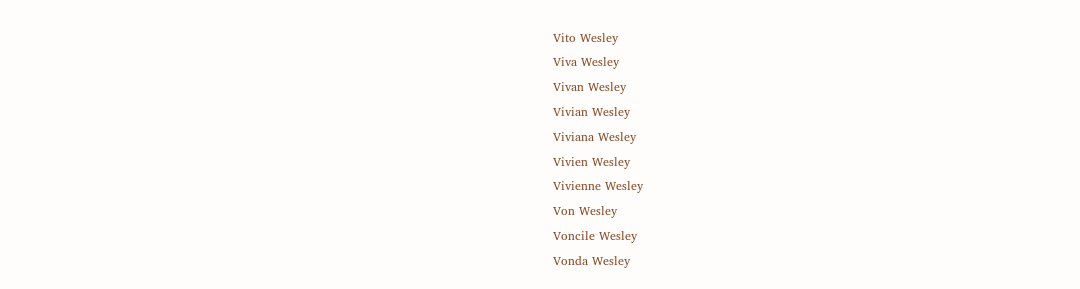Vito Wesley
Viva Wesley
Vivan Wesley
Vivian Wesley
Viviana Wesley
Vivien Wesley
Vivienne Wesley
Von Wesley
Voncile Wesley
Vonda Wesley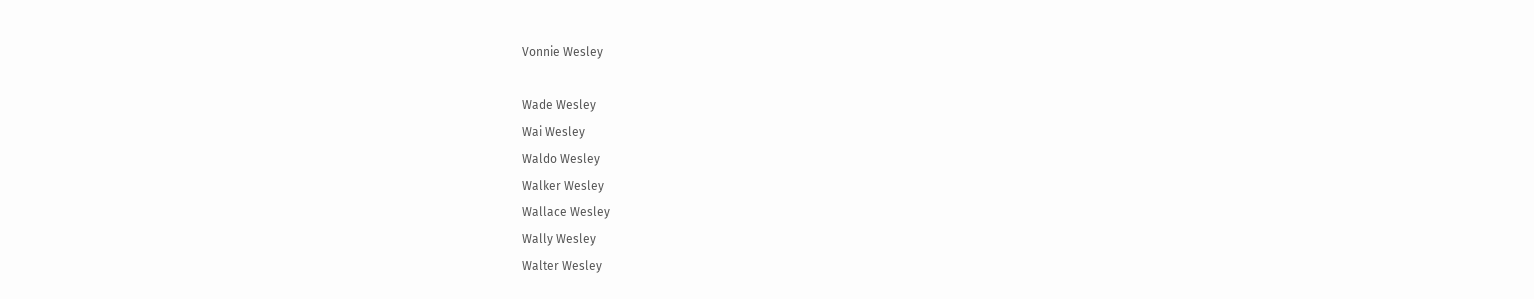Vonnie Wesley

Wade Wesley
Wai Wesley
Waldo Wesley
Walker Wesley
Wallace Wesley
Wally Wesley
Walter Wesley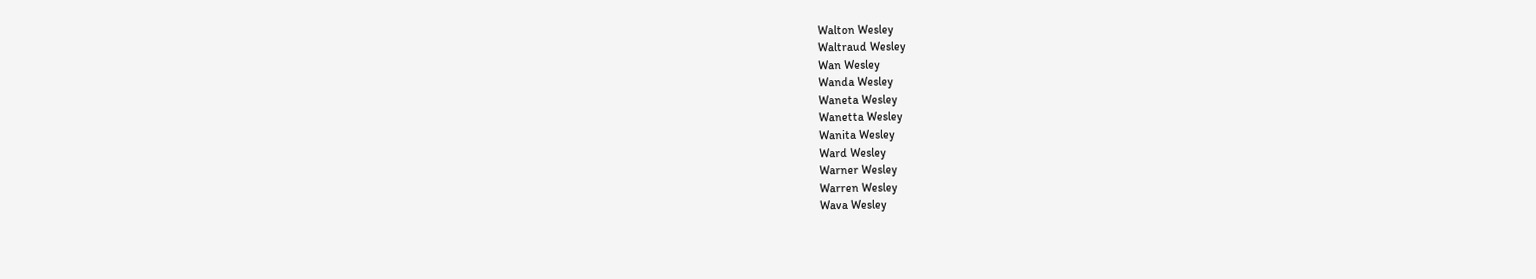Walton Wesley
Waltraud Wesley
Wan Wesley
Wanda Wesley
Waneta Wesley
Wanetta Wesley
Wanita Wesley
Ward Wesley
Warner Wesley
Warren Wesley
Wava Wesley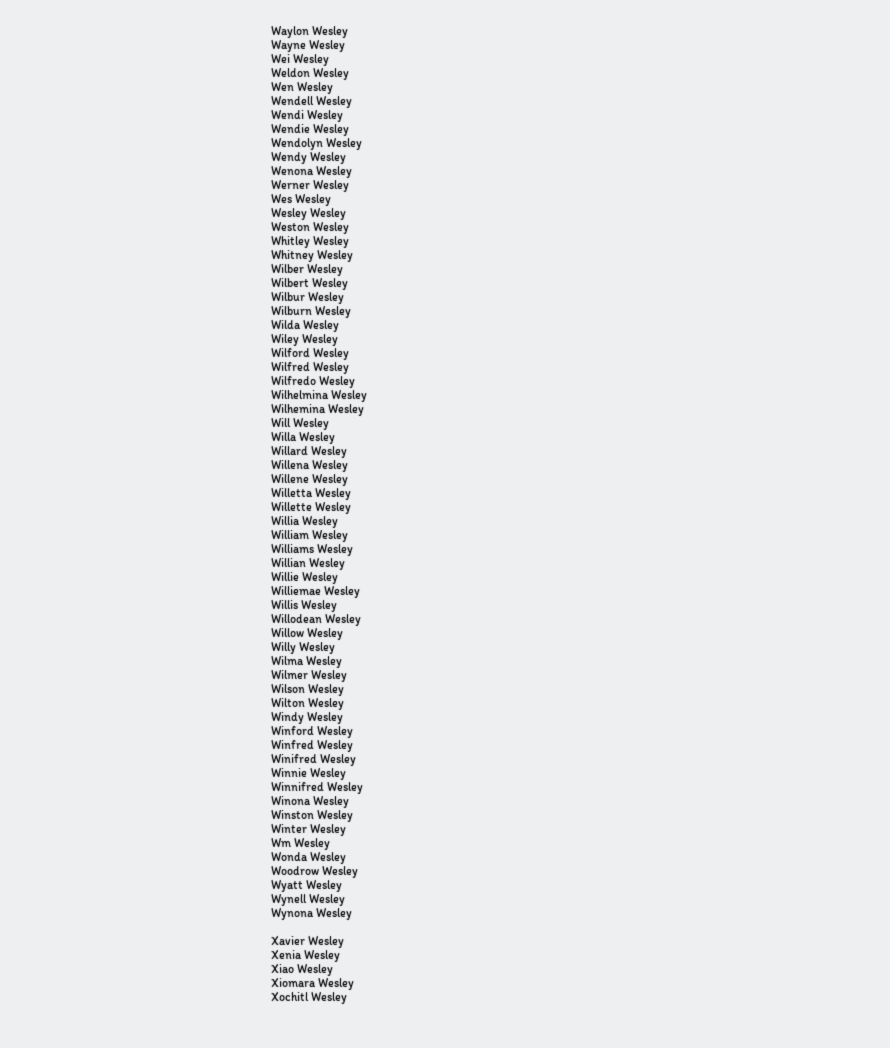Waylon Wesley
Wayne Wesley
Wei Wesley
Weldon Wesley
Wen Wesley
Wendell Wesley
Wendi Wesley
Wendie Wesley
Wendolyn Wesley
Wendy Wesley
Wenona Wesley
Werner Wesley
Wes Wesley
Wesley Wesley
Weston Wesley
Whitley Wesley
Whitney Wesley
Wilber Wesley
Wilbert Wesley
Wilbur Wesley
Wilburn Wesley
Wilda Wesley
Wiley Wesley
Wilford Wesley
Wilfred Wesley
Wilfredo Wesley
Wilhelmina Wesley
Wilhemina Wesley
Will Wesley
Willa Wesley
Willard Wesley
Willena Wesley
Willene Wesley
Willetta Wesley
Willette Wesley
Willia Wesley
William Wesley
Williams Wesley
Willian Wesley
Willie Wesley
Williemae Wesley
Willis Wesley
Willodean Wesley
Willow Wesley
Willy Wesley
Wilma Wesley
Wilmer Wesley
Wilson Wesley
Wilton Wesley
Windy Wesley
Winford Wesley
Winfred Wesley
Winifred Wesley
Winnie Wesley
Winnifred Wesley
Winona Wesley
Winston Wesley
Winter Wesley
Wm Wesley
Wonda Wesley
Woodrow Wesley
Wyatt Wesley
Wynell Wesley
Wynona Wesley

Xavier Wesley
Xenia Wesley
Xiao Wesley
Xiomara Wesley
Xochitl Wesley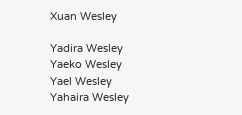Xuan Wesley

Yadira Wesley
Yaeko Wesley
Yael Wesley
Yahaira Wesley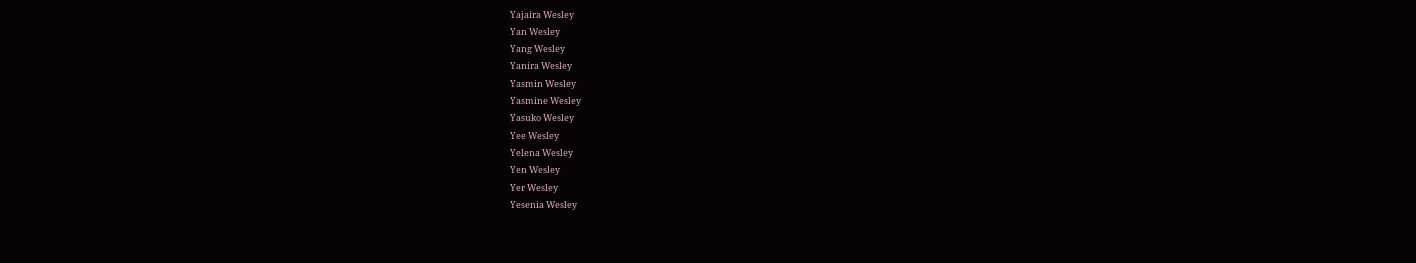Yajaira Wesley
Yan Wesley
Yang Wesley
Yanira Wesley
Yasmin Wesley
Yasmine Wesley
Yasuko Wesley
Yee Wesley
Yelena Wesley
Yen Wesley
Yer Wesley
Yesenia Wesley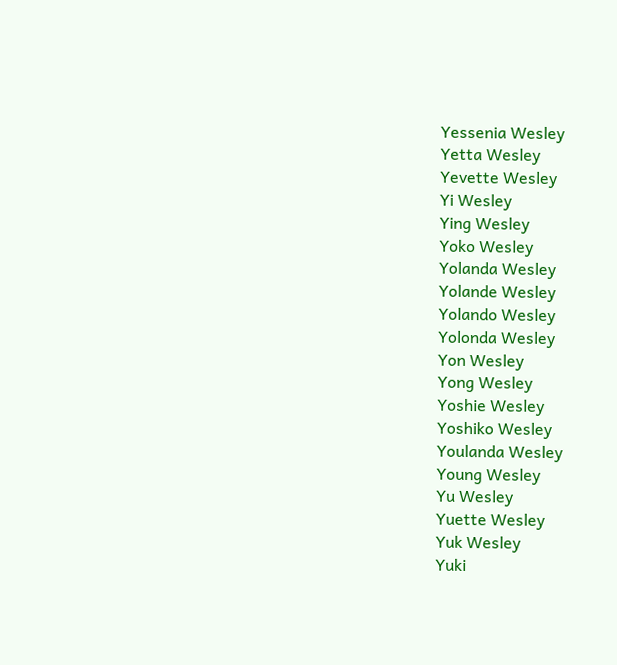Yessenia Wesley
Yetta Wesley
Yevette Wesley
Yi Wesley
Ying Wesley
Yoko Wesley
Yolanda Wesley
Yolande Wesley
Yolando Wesley
Yolonda Wesley
Yon Wesley
Yong Wesley
Yoshie Wesley
Yoshiko Wesley
Youlanda Wesley
Young Wesley
Yu Wesley
Yuette Wesley
Yuk Wesley
Yuki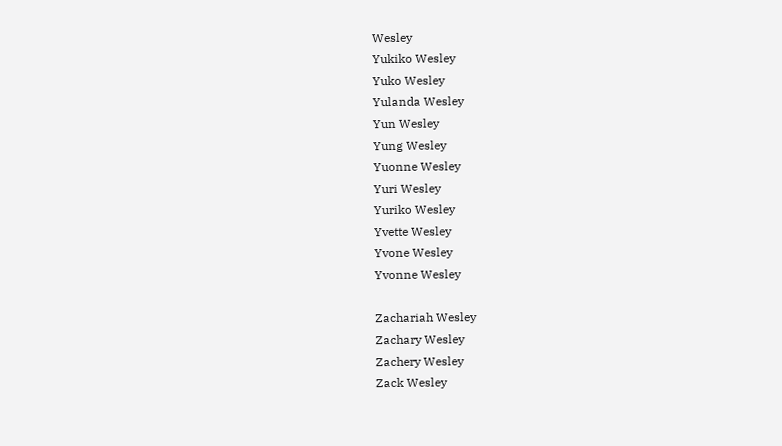Wesley
Yukiko Wesley
Yuko Wesley
Yulanda Wesley
Yun Wesley
Yung Wesley
Yuonne Wesley
Yuri Wesley
Yuriko Wesley
Yvette Wesley
Yvone Wesley
Yvonne Wesley

Zachariah Wesley
Zachary Wesley
Zachery Wesley
Zack Wesley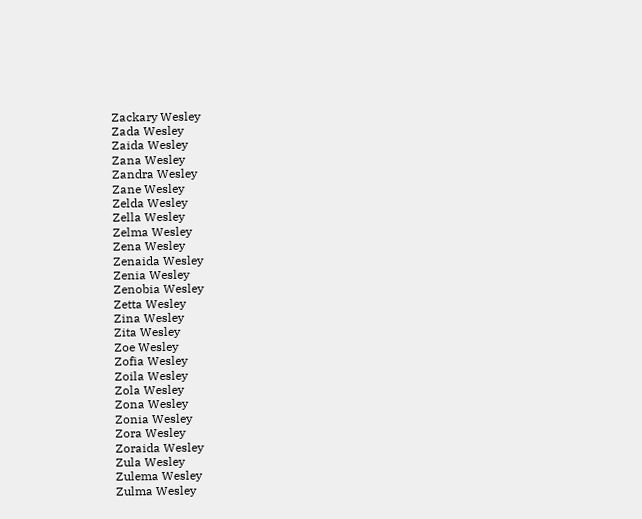Zackary Wesley
Zada Wesley
Zaida Wesley
Zana Wesley
Zandra Wesley
Zane Wesley
Zelda Wesley
Zella Wesley
Zelma Wesley
Zena Wesley
Zenaida Wesley
Zenia Wesley
Zenobia Wesley
Zetta Wesley
Zina Wesley
Zita Wesley
Zoe Wesley
Zofia Wesley
Zoila Wesley
Zola Wesley
Zona Wesley
Zonia Wesley
Zora Wesley
Zoraida Wesley
Zula Wesley
Zulema Wesley
Zulma Wesley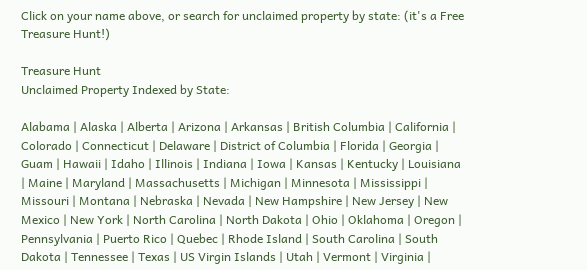Click on your name above, or search for unclaimed property by state: (it's a Free Treasure Hunt!)

Treasure Hunt
Unclaimed Property Indexed by State:

Alabama | Alaska | Alberta | Arizona | Arkansas | British Columbia | California | Colorado | Connecticut | Delaware | District of Columbia | Florida | Georgia | Guam | Hawaii | Idaho | Illinois | Indiana | Iowa | Kansas | Kentucky | Louisiana | Maine | Maryland | Massachusetts | Michigan | Minnesota | Mississippi | Missouri | Montana | Nebraska | Nevada | New Hampshire | New Jersey | New Mexico | New York | North Carolina | North Dakota | Ohio | Oklahoma | Oregon | Pennsylvania | Puerto Rico | Quebec | Rhode Island | South Carolina | South Dakota | Tennessee | Texas | US Virgin Islands | Utah | Vermont | Virginia |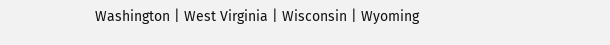Washington | West Virginia | Wisconsin | Wyoming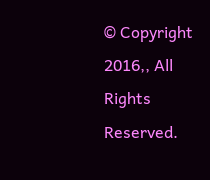© Copyright 2016,, All Rights Reserved.